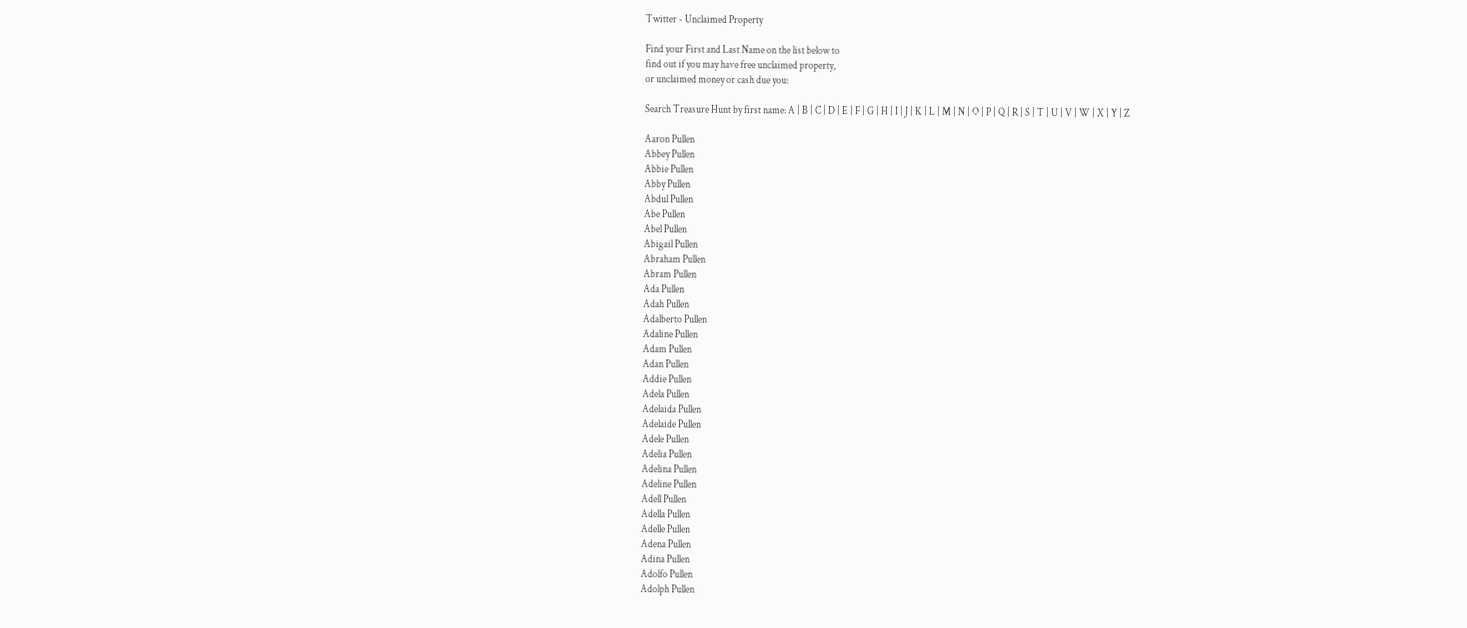Twitter - Unclaimed Property

Find your First and Last Name on the list below to
find out if you may have free unclaimed property,
or unclaimed money or cash due you:

Search Treasure Hunt by first name: A | B | C | D | E | F | G | H | I | J | K | L | M | N | O | P | Q | R | S | T | U | V | W | X | Y | Z

Aaron Pullen
Abbey Pullen
Abbie Pullen
Abby Pullen
Abdul Pullen
Abe Pullen
Abel Pullen
Abigail Pullen
Abraham Pullen
Abram Pullen
Ada Pullen
Adah Pullen
Adalberto Pullen
Adaline Pullen
Adam Pullen
Adan Pullen
Addie Pullen
Adela Pullen
Adelaida Pullen
Adelaide Pullen
Adele Pullen
Adelia Pullen
Adelina Pullen
Adeline Pullen
Adell Pullen
Adella Pullen
Adelle Pullen
Adena Pullen
Adina Pullen
Adolfo Pullen
Adolph Pullen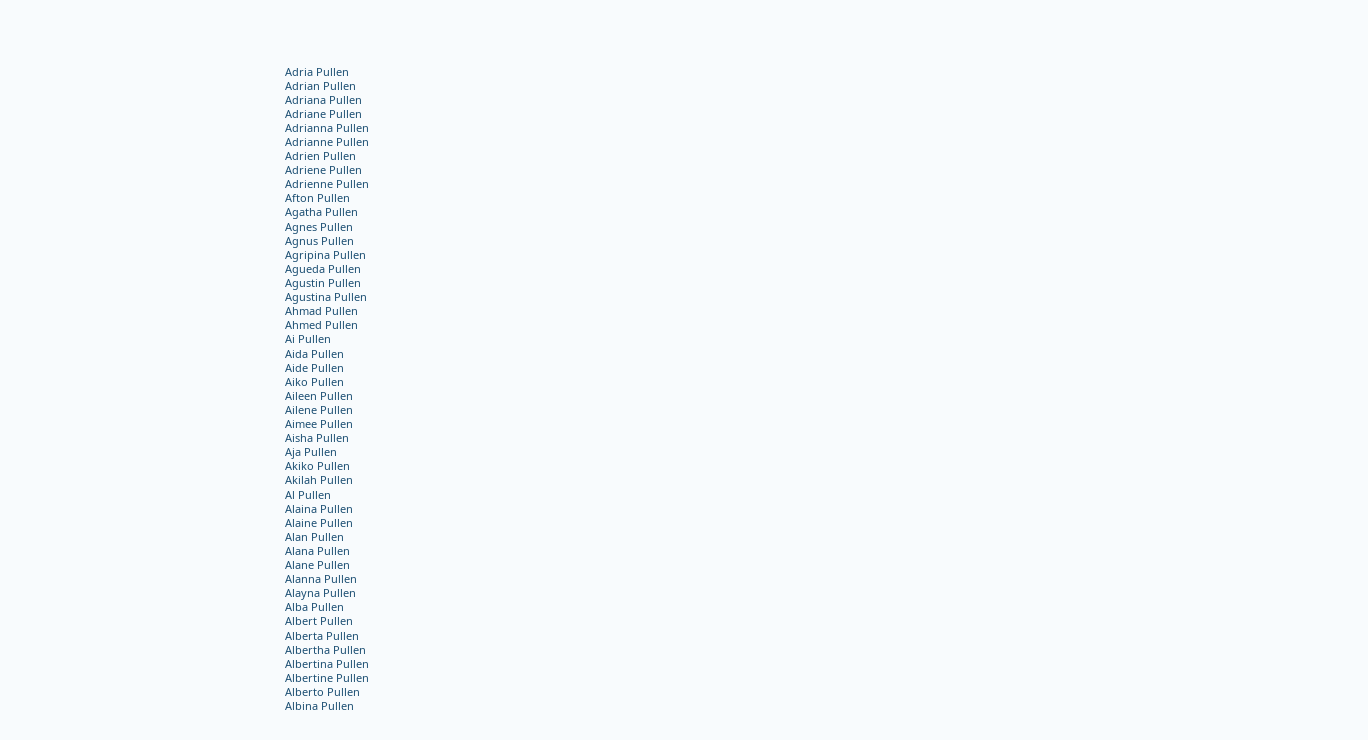Adria Pullen
Adrian Pullen
Adriana Pullen
Adriane Pullen
Adrianna Pullen
Adrianne Pullen
Adrien Pullen
Adriene Pullen
Adrienne Pullen
Afton Pullen
Agatha Pullen
Agnes Pullen
Agnus Pullen
Agripina Pullen
Agueda Pullen
Agustin Pullen
Agustina Pullen
Ahmad Pullen
Ahmed Pullen
Ai Pullen
Aida Pullen
Aide Pullen
Aiko Pullen
Aileen Pullen
Ailene Pullen
Aimee Pullen
Aisha Pullen
Aja Pullen
Akiko Pullen
Akilah Pullen
Al Pullen
Alaina Pullen
Alaine Pullen
Alan Pullen
Alana Pullen
Alane Pullen
Alanna Pullen
Alayna Pullen
Alba Pullen
Albert Pullen
Alberta Pullen
Albertha Pullen
Albertina Pullen
Albertine Pullen
Alberto Pullen
Albina Pullen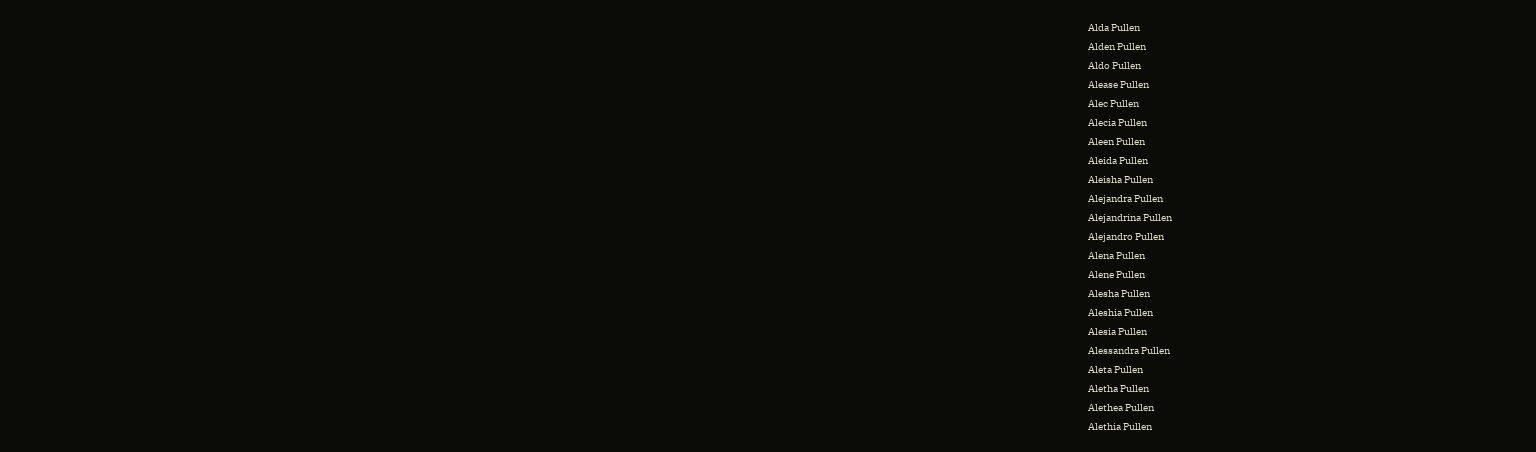Alda Pullen
Alden Pullen
Aldo Pullen
Alease Pullen
Alec Pullen
Alecia Pullen
Aleen Pullen
Aleida Pullen
Aleisha Pullen
Alejandra Pullen
Alejandrina Pullen
Alejandro Pullen
Alena Pullen
Alene Pullen
Alesha Pullen
Aleshia Pullen
Alesia Pullen
Alessandra Pullen
Aleta Pullen
Aletha Pullen
Alethea Pullen
Alethia Pullen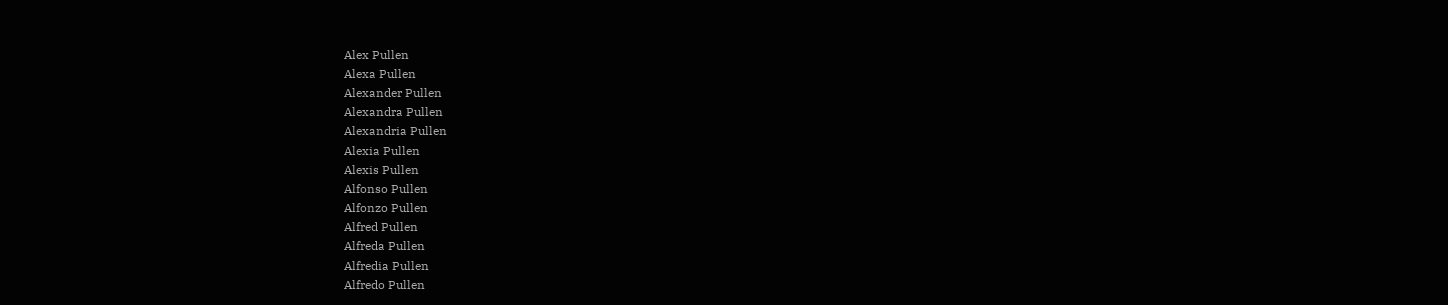Alex Pullen
Alexa Pullen
Alexander Pullen
Alexandra Pullen
Alexandria Pullen
Alexia Pullen
Alexis Pullen
Alfonso Pullen
Alfonzo Pullen
Alfred Pullen
Alfreda Pullen
Alfredia Pullen
Alfredo Pullen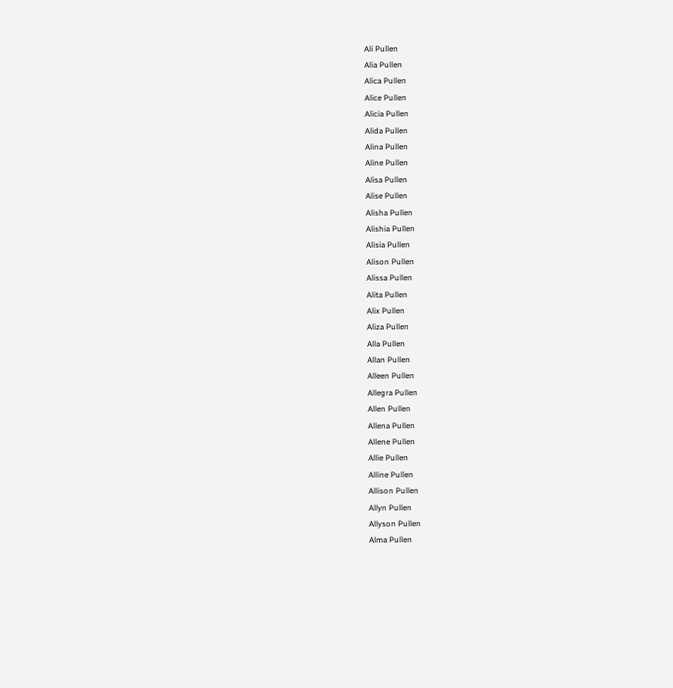Ali Pullen
Alia Pullen
Alica Pullen
Alice Pullen
Alicia Pullen
Alida Pullen
Alina Pullen
Aline Pullen
Alisa Pullen
Alise Pullen
Alisha Pullen
Alishia Pullen
Alisia Pullen
Alison Pullen
Alissa Pullen
Alita Pullen
Alix Pullen
Aliza Pullen
Alla Pullen
Allan Pullen
Alleen Pullen
Allegra Pullen
Allen Pullen
Allena Pullen
Allene Pullen
Allie Pullen
Alline Pullen
Allison Pullen
Allyn Pullen
Allyson Pullen
Alma Pullen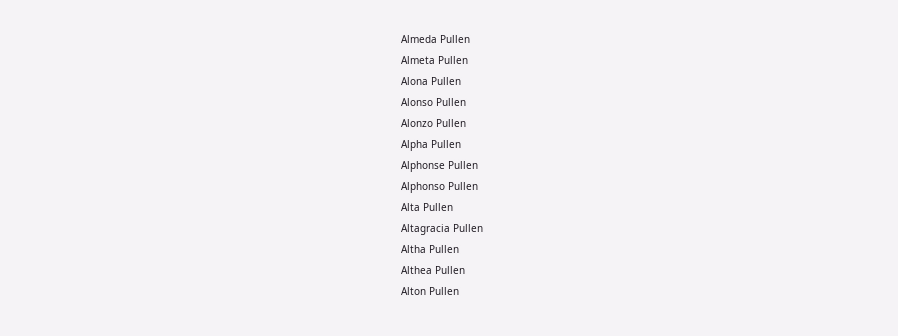Almeda Pullen
Almeta Pullen
Alona Pullen
Alonso Pullen
Alonzo Pullen
Alpha Pullen
Alphonse Pullen
Alphonso Pullen
Alta Pullen
Altagracia Pullen
Altha Pullen
Althea Pullen
Alton Pullen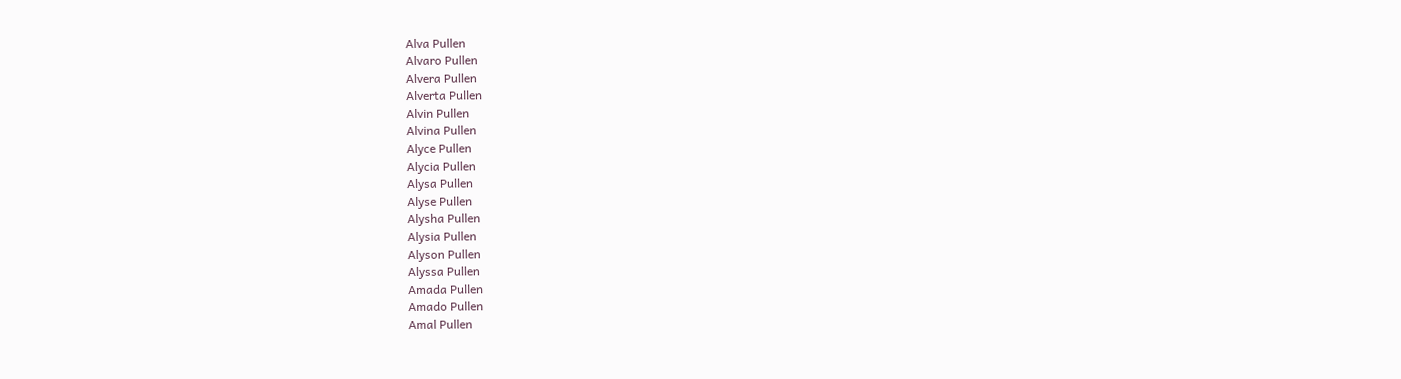Alva Pullen
Alvaro Pullen
Alvera Pullen
Alverta Pullen
Alvin Pullen
Alvina Pullen
Alyce Pullen
Alycia Pullen
Alysa Pullen
Alyse Pullen
Alysha Pullen
Alysia Pullen
Alyson Pullen
Alyssa Pullen
Amada Pullen
Amado Pullen
Amal Pullen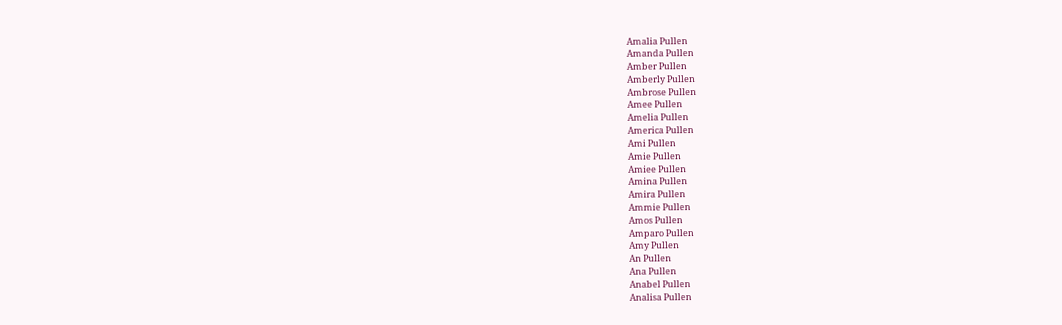Amalia Pullen
Amanda Pullen
Amber Pullen
Amberly Pullen
Ambrose Pullen
Amee Pullen
Amelia Pullen
America Pullen
Ami Pullen
Amie Pullen
Amiee Pullen
Amina Pullen
Amira Pullen
Ammie Pullen
Amos Pullen
Amparo Pullen
Amy Pullen
An Pullen
Ana Pullen
Anabel Pullen
Analisa Pullen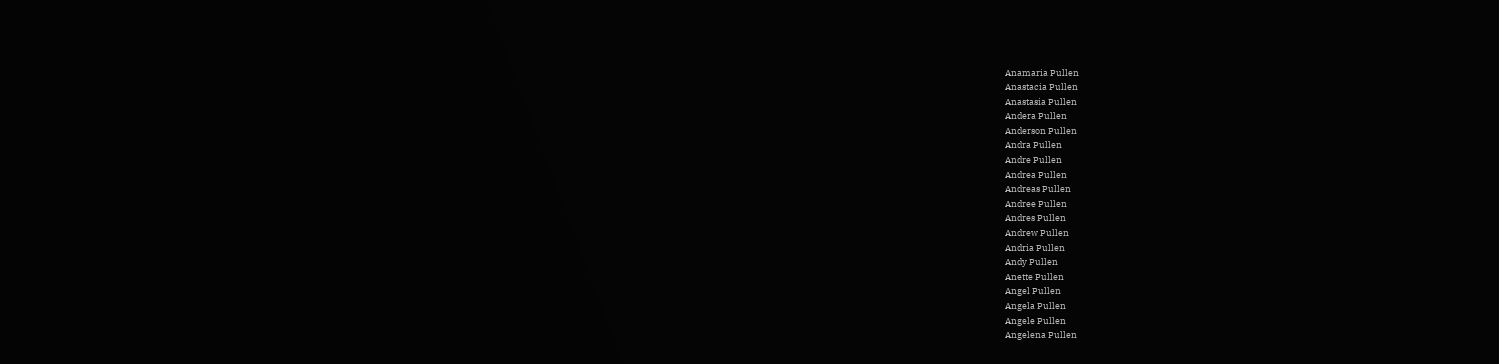Anamaria Pullen
Anastacia Pullen
Anastasia Pullen
Andera Pullen
Anderson Pullen
Andra Pullen
Andre Pullen
Andrea Pullen
Andreas Pullen
Andree Pullen
Andres Pullen
Andrew Pullen
Andria Pullen
Andy Pullen
Anette Pullen
Angel Pullen
Angela Pullen
Angele Pullen
Angelena Pullen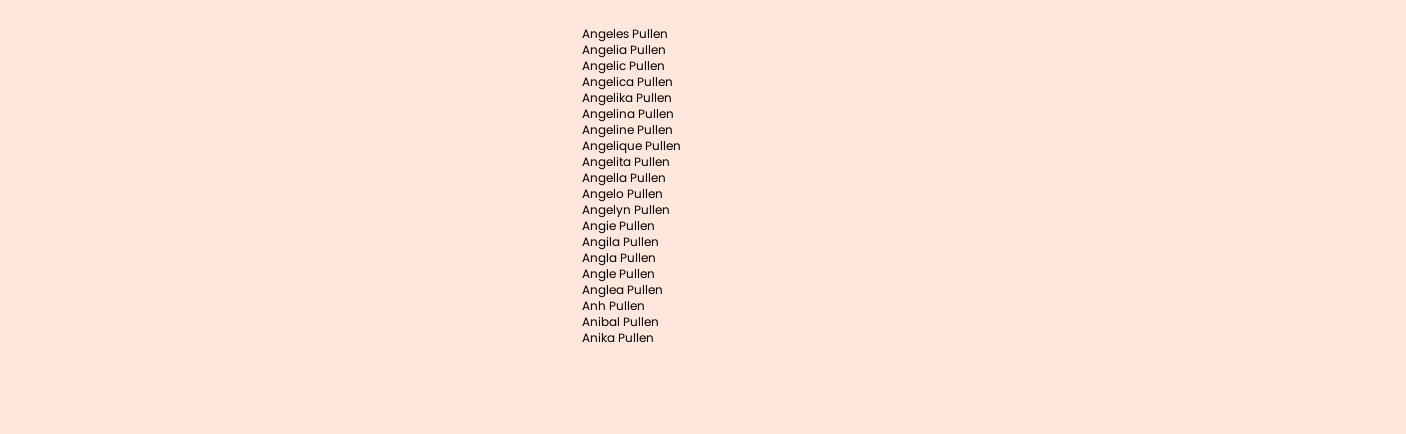Angeles Pullen
Angelia Pullen
Angelic Pullen
Angelica Pullen
Angelika Pullen
Angelina Pullen
Angeline Pullen
Angelique Pullen
Angelita Pullen
Angella Pullen
Angelo Pullen
Angelyn Pullen
Angie Pullen
Angila Pullen
Angla Pullen
Angle Pullen
Anglea Pullen
Anh Pullen
Anibal Pullen
Anika Pullen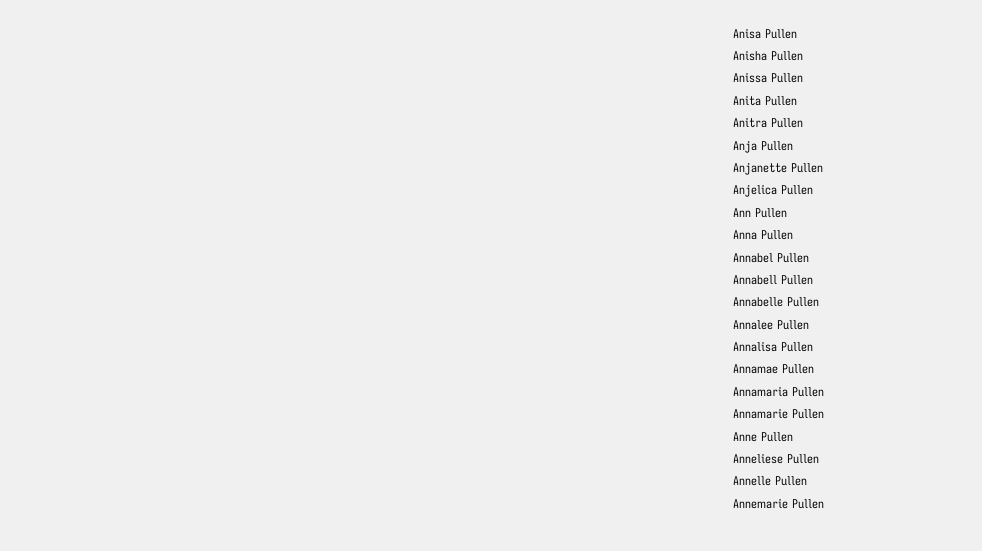Anisa Pullen
Anisha Pullen
Anissa Pullen
Anita Pullen
Anitra Pullen
Anja Pullen
Anjanette Pullen
Anjelica Pullen
Ann Pullen
Anna Pullen
Annabel Pullen
Annabell Pullen
Annabelle Pullen
Annalee Pullen
Annalisa Pullen
Annamae Pullen
Annamaria Pullen
Annamarie Pullen
Anne Pullen
Anneliese Pullen
Annelle Pullen
Annemarie Pullen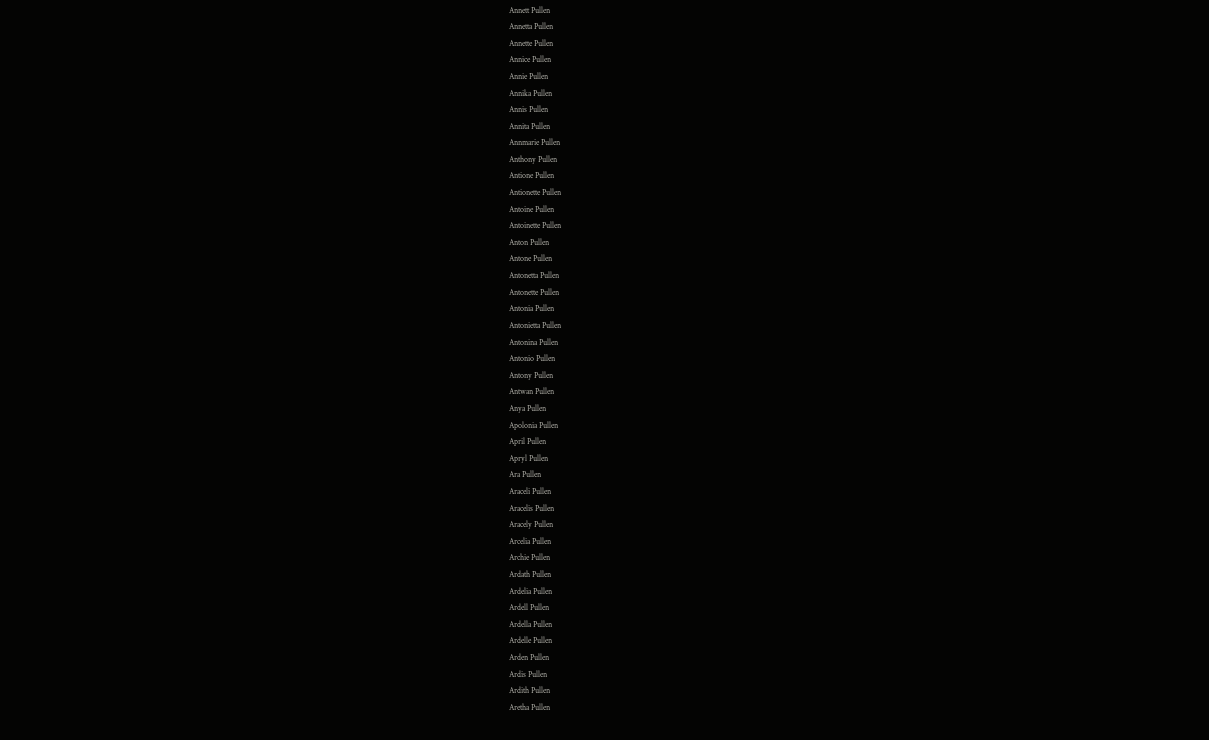Annett Pullen
Annetta Pullen
Annette Pullen
Annice Pullen
Annie Pullen
Annika Pullen
Annis Pullen
Annita Pullen
Annmarie Pullen
Anthony Pullen
Antione Pullen
Antionette Pullen
Antoine Pullen
Antoinette Pullen
Anton Pullen
Antone Pullen
Antonetta Pullen
Antonette Pullen
Antonia Pullen
Antonietta Pullen
Antonina Pullen
Antonio Pullen
Antony Pullen
Antwan Pullen
Anya Pullen
Apolonia Pullen
April Pullen
Apryl Pullen
Ara Pullen
Araceli Pullen
Aracelis Pullen
Aracely Pullen
Arcelia Pullen
Archie Pullen
Ardath Pullen
Ardelia Pullen
Ardell Pullen
Ardella Pullen
Ardelle Pullen
Arden Pullen
Ardis Pullen
Ardith Pullen
Aretha Pullen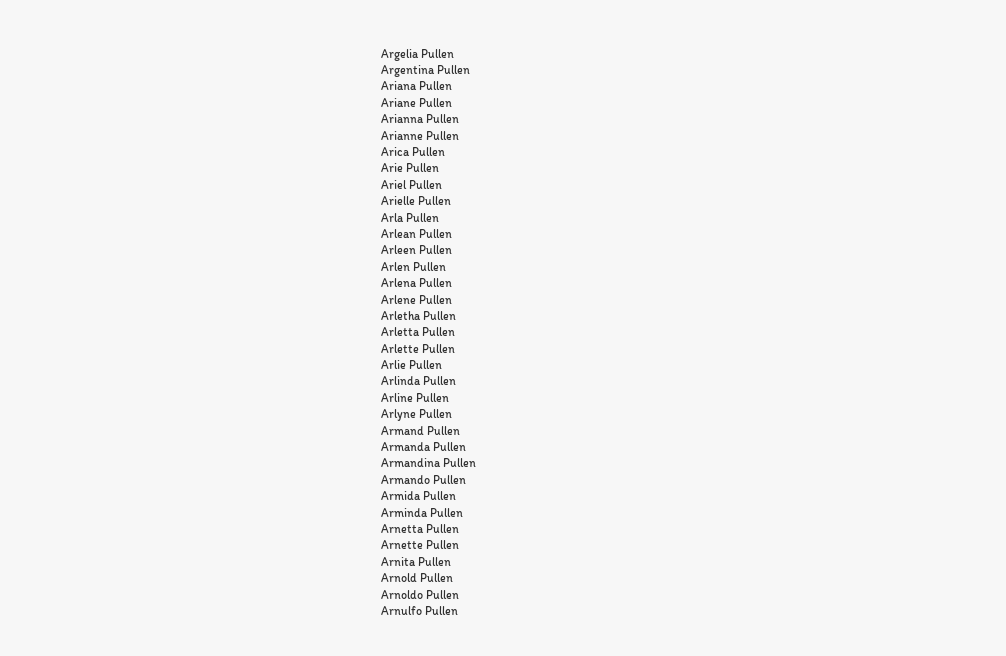Argelia Pullen
Argentina Pullen
Ariana Pullen
Ariane Pullen
Arianna Pullen
Arianne Pullen
Arica Pullen
Arie Pullen
Ariel Pullen
Arielle Pullen
Arla Pullen
Arlean Pullen
Arleen Pullen
Arlen Pullen
Arlena Pullen
Arlene Pullen
Arletha Pullen
Arletta Pullen
Arlette Pullen
Arlie Pullen
Arlinda Pullen
Arline Pullen
Arlyne Pullen
Armand Pullen
Armanda Pullen
Armandina Pullen
Armando Pullen
Armida Pullen
Arminda Pullen
Arnetta Pullen
Arnette Pullen
Arnita Pullen
Arnold Pullen
Arnoldo Pullen
Arnulfo Pullen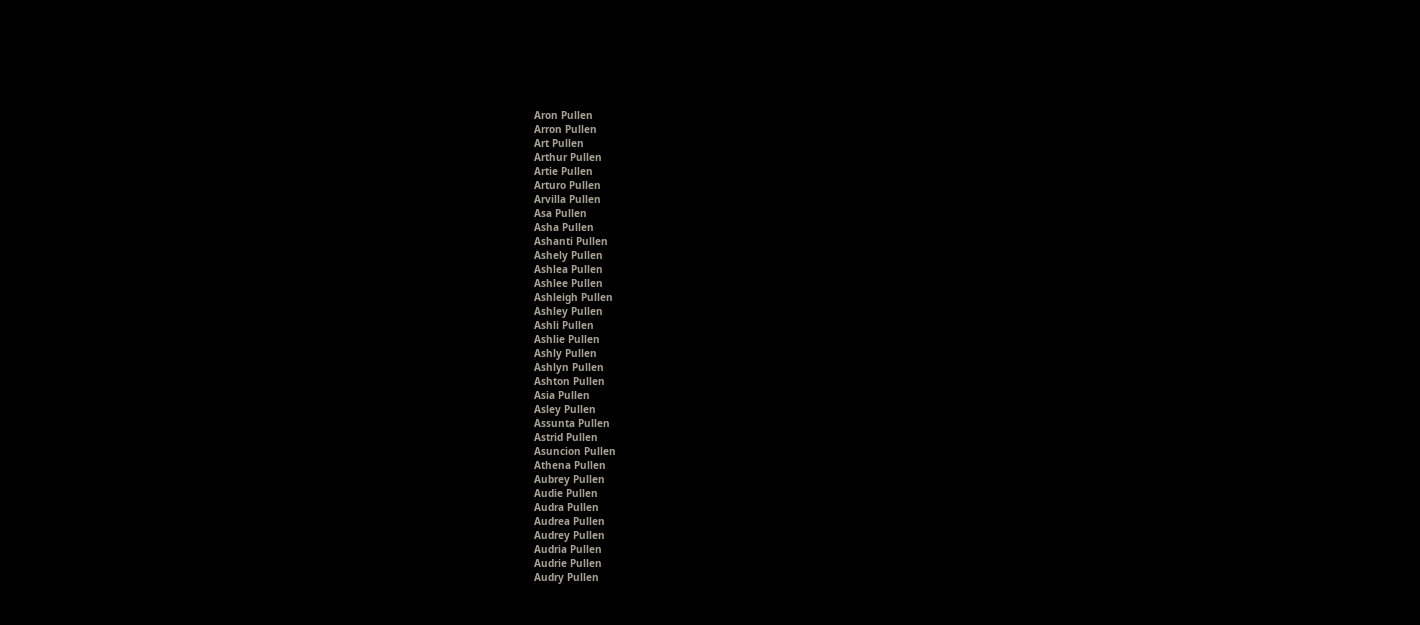Aron Pullen
Arron Pullen
Art Pullen
Arthur Pullen
Artie Pullen
Arturo Pullen
Arvilla Pullen
Asa Pullen
Asha Pullen
Ashanti Pullen
Ashely Pullen
Ashlea Pullen
Ashlee Pullen
Ashleigh Pullen
Ashley Pullen
Ashli Pullen
Ashlie Pullen
Ashly Pullen
Ashlyn Pullen
Ashton Pullen
Asia Pullen
Asley Pullen
Assunta Pullen
Astrid Pullen
Asuncion Pullen
Athena Pullen
Aubrey Pullen
Audie Pullen
Audra Pullen
Audrea Pullen
Audrey Pullen
Audria Pullen
Audrie Pullen
Audry Pullen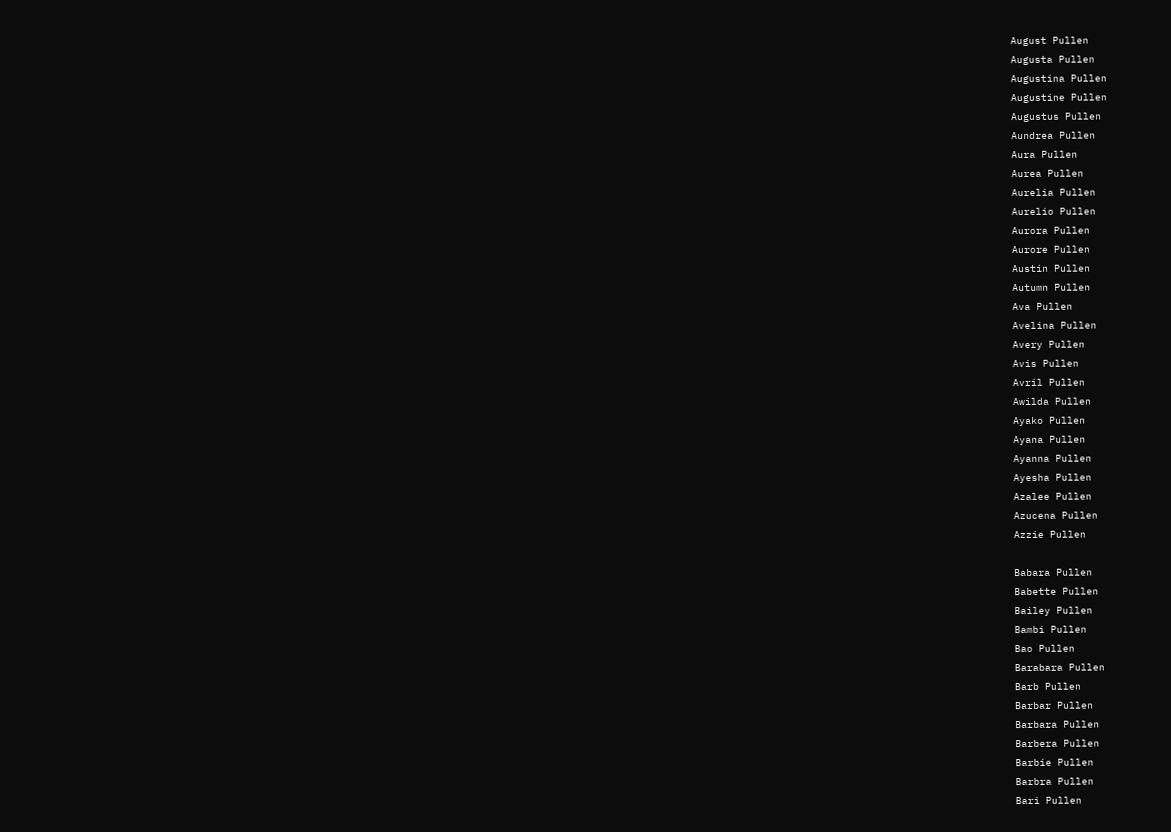August Pullen
Augusta Pullen
Augustina Pullen
Augustine Pullen
Augustus Pullen
Aundrea Pullen
Aura Pullen
Aurea Pullen
Aurelia Pullen
Aurelio Pullen
Aurora Pullen
Aurore Pullen
Austin Pullen
Autumn Pullen
Ava Pullen
Avelina Pullen
Avery Pullen
Avis Pullen
Avril Pullen
Awilda Pullen
Ayako Pullen
Ayana Pullen
Ayanna Pullen
Ayesha Pullen
Azalee Pullen
Azucena Pullen
Azzie Pullen

Babara Pullen
Babette Pullen
Bailey Pullen
Bambi Pullen
Bao Pullen
Barabara Pullen
Barb Pullen
Barbar Pullen
Barbara Pullen
Barbera Pullen
Barbie Pullen
Barbra Pullen
Bari Pullen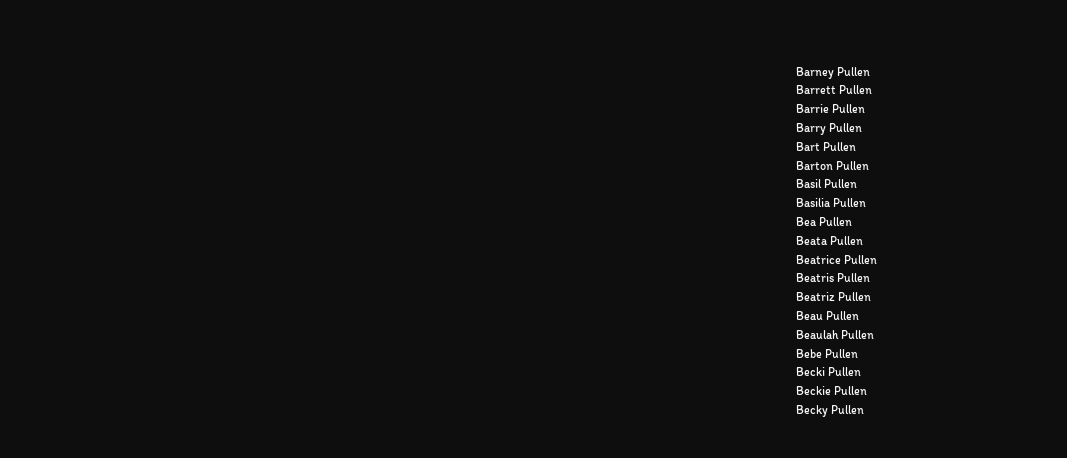Barney Pullen
Barrett Pullen
Barrie Pullen
Barry Pullen
Bart Pullen
Barton Pullen
Basil Pullen
Basilia Pullen
Bea Pullen
Beata Pullen
Beatrice Pullen
Beatris Pullen
Beatriz Pullen
Beau Pullen
Beaulah Pullen
Bebe Pullen
Becki Pullen
Beckie Pullen
Becky Pullen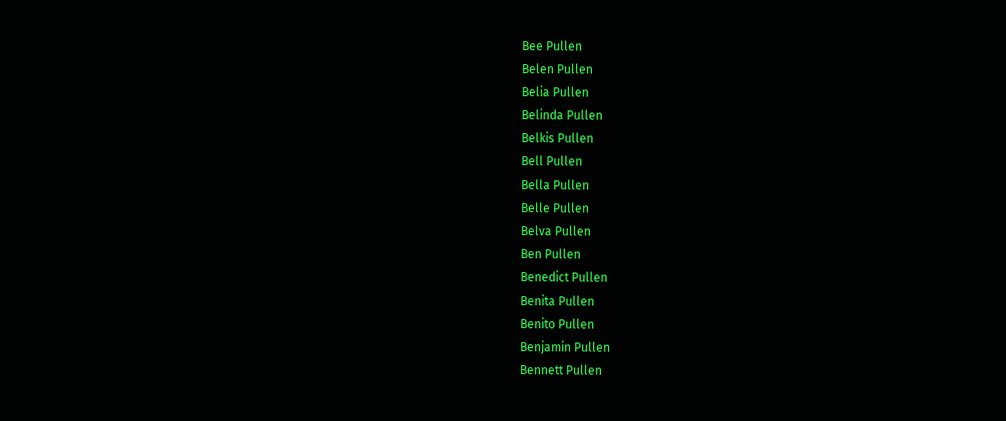Bee Pullen
Belen Pullen
Belia Pullen
Belinda Pullen
Belkis Pullen
Bell Pullen
Bella Pullen
Belle Pullen
Belva Pullen
Ben Pullen
Benedict Pullen
Benita Pullen
Benito Pullen
Benjamin Pullen
Bennett Pullen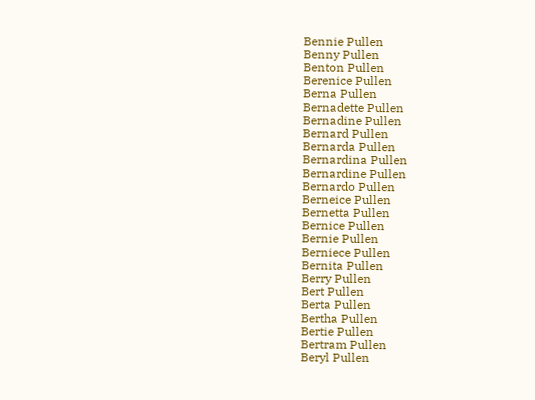Bennie Pullen
Benny Pullen
Benton Pullen
Berenice Pullen
Berna Pullen
Bernadette Pullen
Bernadine Pullen
Bernard Pullen
Bernarda Pullen
Bernardina Pullen
Bernardine Pullen
Bernardo Pullen
Berneice Pullen
Bernetta Pullen
Bernice Pullen
Bernie Pullen
Berniece Pullen
Bernita Pullen
Berry Pullen
Bert Pullen
Berta Pullen
Bertha Pullen
Bertie Pullen
Bertram Pullen
Beryl Pullen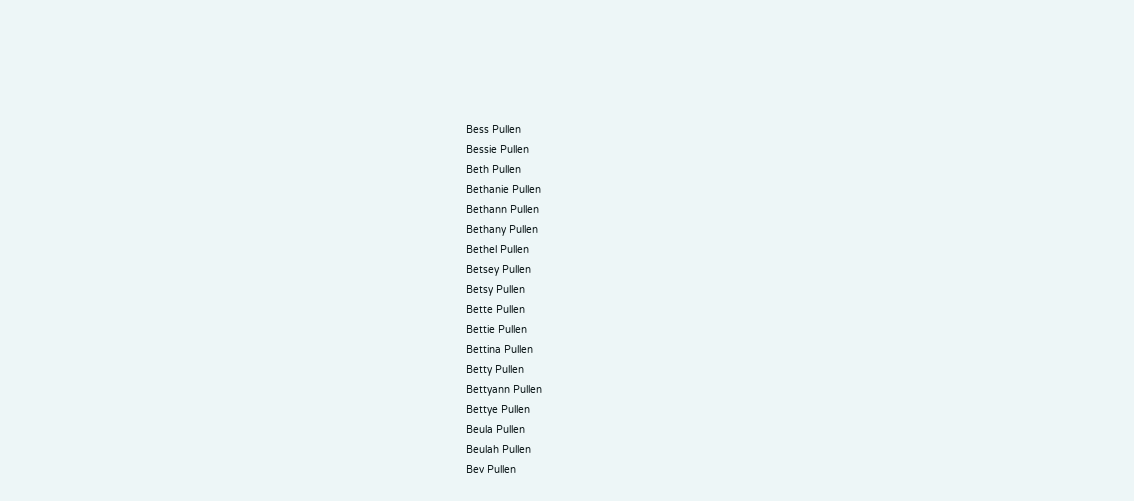Bess Pullen
Bessie Pullen
Beth Pullen
Bethanie Pullen
Bethann Pullen
Bethany Pullen
Bethel Pullen
Betsey Pullen
Betsy Pullen
Bette Pullen
Bettie Pullen
Bettina Pullen
Betty Pullen
Bettyann Pullen
Bettye Pullen
Beula Pullen
Beulah Pullen
Bev Pullen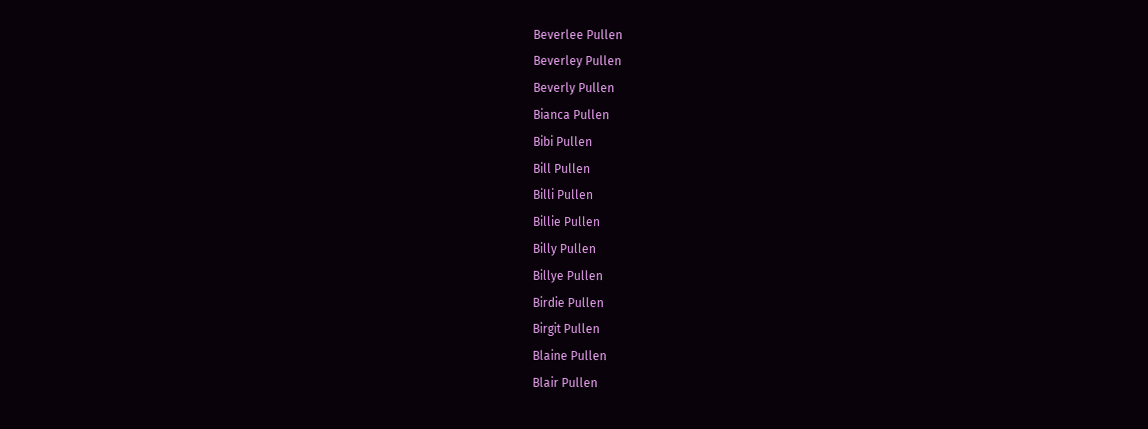Beverlee Pullen
Beverley Pullen
Beverly Pullen
Bianca Pullen
Bibi Pullen
Bill Pullen
Billi Pullen
Billie Pullen
Billy Pullen
Billye Pullen
Birdie Pullen
Birgit Pullen
Blaine Pullen
Blair Pullen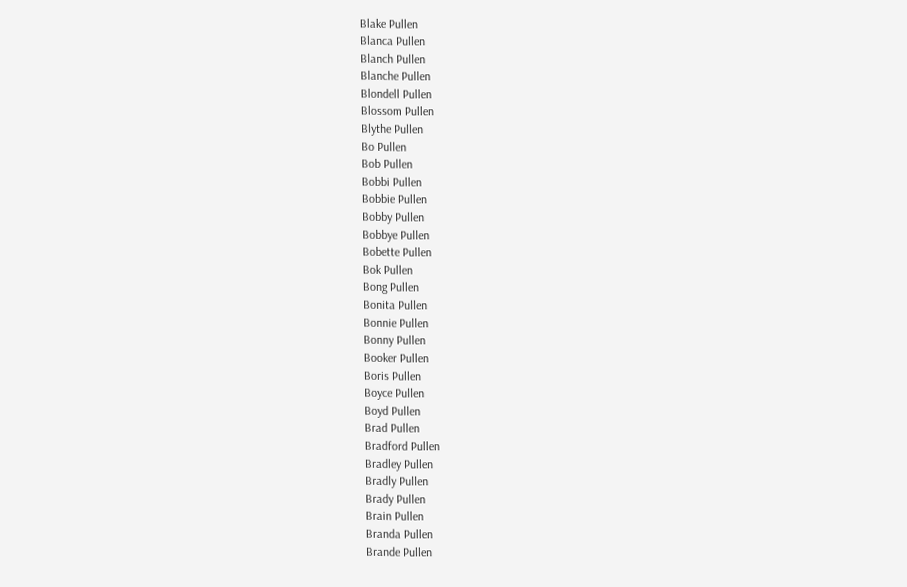Blake Pullen
Blanca Pullen
Blanch Pullen
Blanche Pullen
Blondell Pullen
Blossom Pullen
Blythe Pullen
Bo Pullen
Bob Pullen
Bobbi Pullen
Bobbie Pullen
Bobby Pullen
Bobbye Pullen
Bobette Pullen
Bok Pullen
Bong Pullen
Bonita Pullen
Bonnie Pullen
Bonny Pullen
Booker Pullen
Boris Pullen
Boyce Pullen
Boyd Pullen
Brad Pullen
Bradford Pullen
Bradley Pullen
Bradly Pullen
Brady Pullen
Brain Pullen
Branda Pullen
Brande Pullen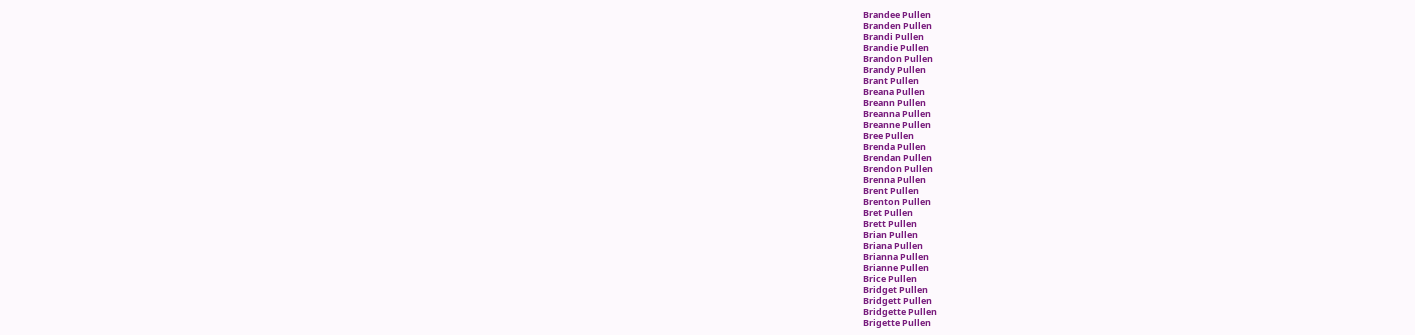Brandee Pullen
Branden Pullen
Brandi Pullen
Brandie Pullen
Brandon Pullen
Brandy Pullen
Brant Pullen
Breana Pullen
Breann Pullen
Breanna Pullen
Breanne Pullen
Bree Pullen
Brenda Pullen
Brendan Pullen
Brendon Pullen
Brenna Pullen
Brent Pullen
Brenton Pullen
Bret Pullen
Brett Pullen
Brian Pullen
Briana Pullen
Brianna Pullen
Brianne Pullen
Brice Pullen
Bridget Pullen
Bridgett Pullen
Bridgette Pullen
Brigette Pullen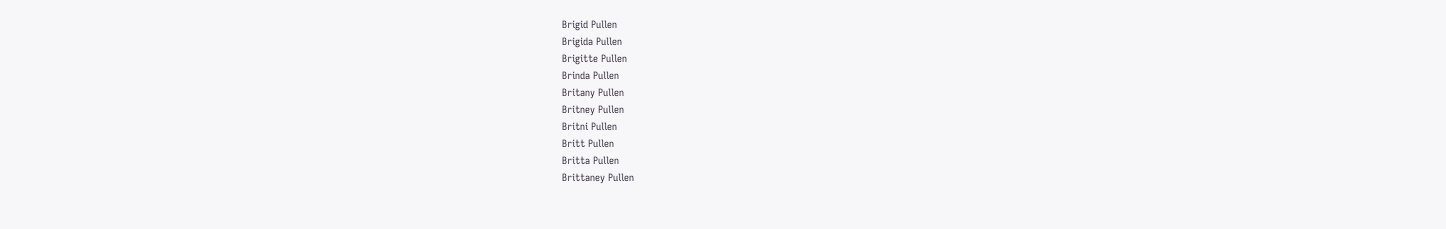Brigid Pullen
Brigida Pullen
Brigitte Pullen
Brinda Pullen
Britany Pullen
Britney Pullen
Britni Pullen
Britt Pullen
Britta Pullen
Brittaney Pullen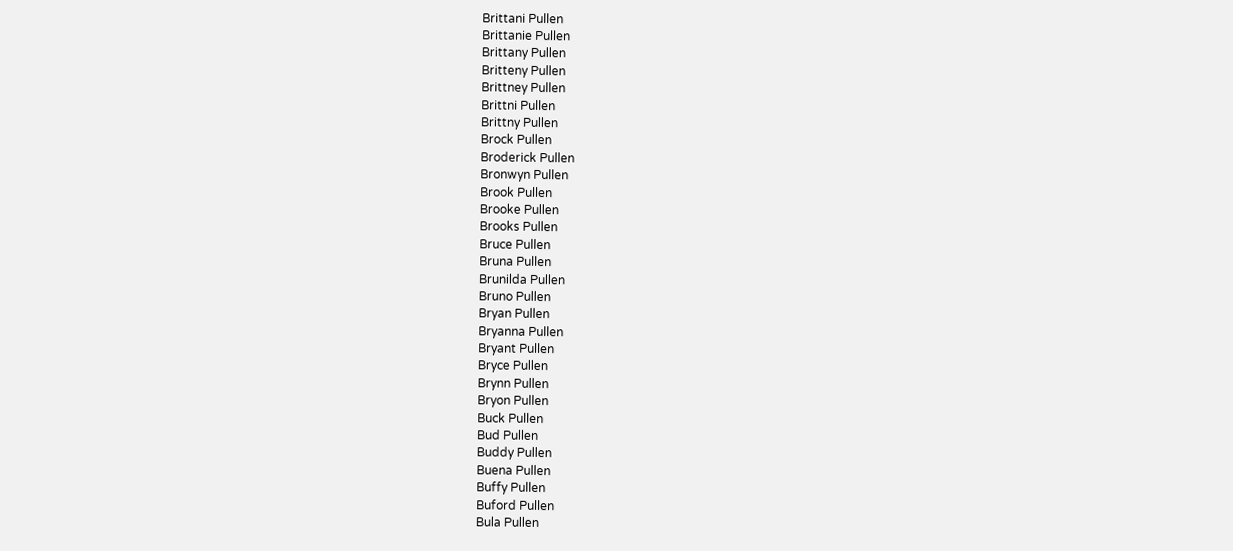Brittani Pullen
Brittanie Pullen
Brittany Pullen
Britteny Pullen
Brittney Pullen
Brittni Pullen
Brittny Pullen
Brock Pullen
Broderick Pullen
Bronwyn Pullen
Brook Pullen
Brooke Pullen
Brooks Pullen
Bruce Pullen
Bruna Pullen
Brunilda Pullen
Bruno Pullen
Bryan Pullen
Bryanna Pullen
Bryant Pullen
Bryce Pullen
Brynn Pullen
Bryon Pullen
Buck Pullen
Bud Pullen
Buddy Pullen
Buena Pullen
Buffy Pullen
Buford Pullen
Bula Pullen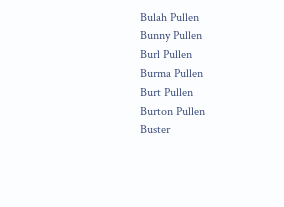Bulah Pullen
Bunny Pullen
Burl Pullen
Burma Pullen
Burt Pullen
Burton Pullen
Buster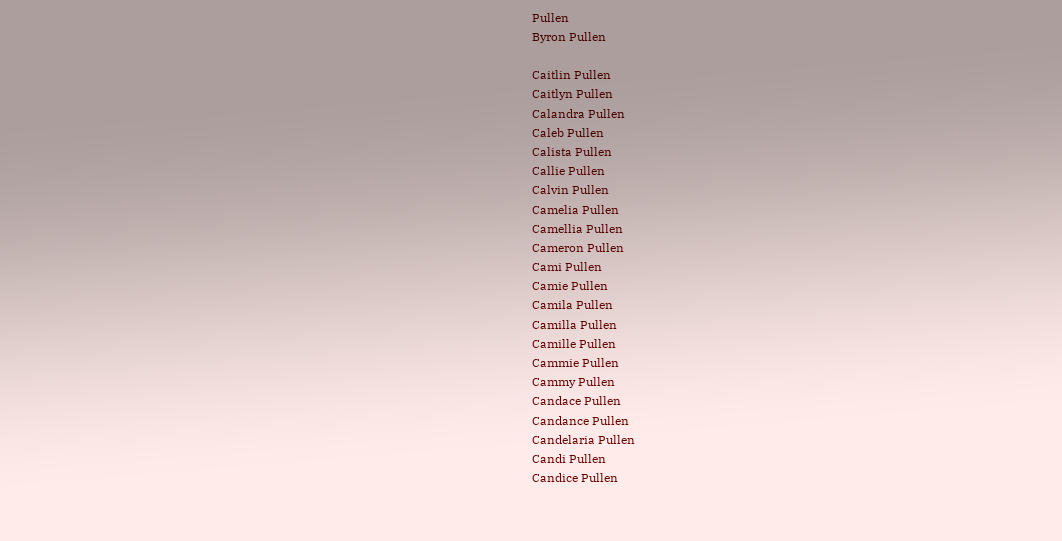Pullen
Byron Pullen

Caitlin Pullen
Caitlyn Pullen
Calandra Pullen
Caleb Pullen
Calista Pullen
Callie Pullen
Calvin Pullen
Camelia Pullen
Camellia Pullen
Cameron Pullen
Cami Pullen
Camie Pullen
Camila Pullen
Camilla Pullen
Camille Pullen
Cammie Pullen
Cammy Pullen
Candace Pullen
Candance Pullen
Candelaria Pullen
Candi Pullen
Candice Pullen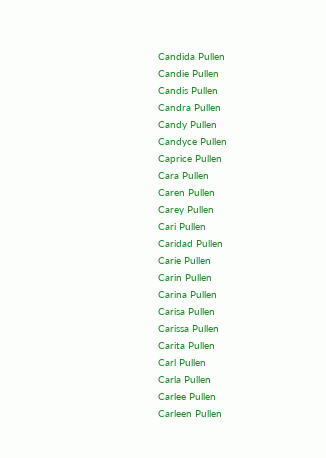Candida Pullen
Candie Pullen
Candis Pullen
Candra Pullen
Candy Pullen
Candyce Pullen
Caprice Pullen
Cara Pullen
Caren Pullen
Carey Pullen
Cari Pullen
Caridad Pullen
Carie Pullen
Carin Pullen
Carina Pullen
Carisa Pullen
Carissa Pullen
Carita Pullen
Carl Pullen
Carla Pullen
Carlee Pullen
Carleen Pullen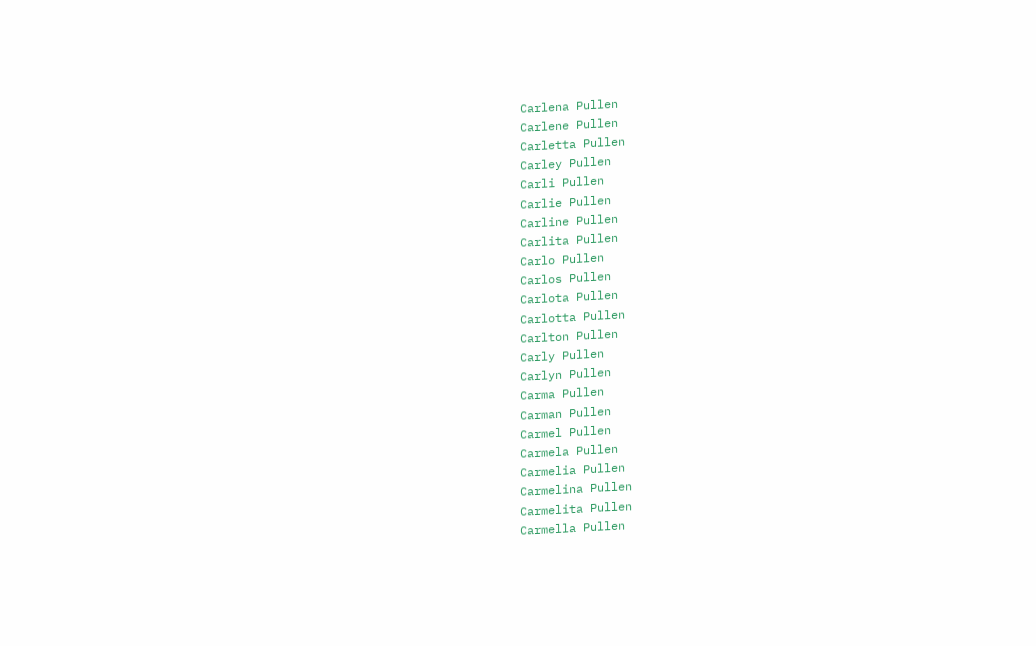Carlena Pullen
Carlene Pullen
Carletta Pullen
Carley Pullen
Carli Pullen
Carlie Pullen
Carline Pullen
Carlita Pullen
Carlo Pullen
Carlos Pullen
Carlota Pullen
Carlotta Pullen
Carlton Pullen
Carly Pullen
Carlyn Pullen
Carma Pullen
Carman Pullen
Carmel Pullen
Carmela Pullen
Carmelia Pullen
Carmelina Pullen
Carmelita Pullen
Carmella Pullen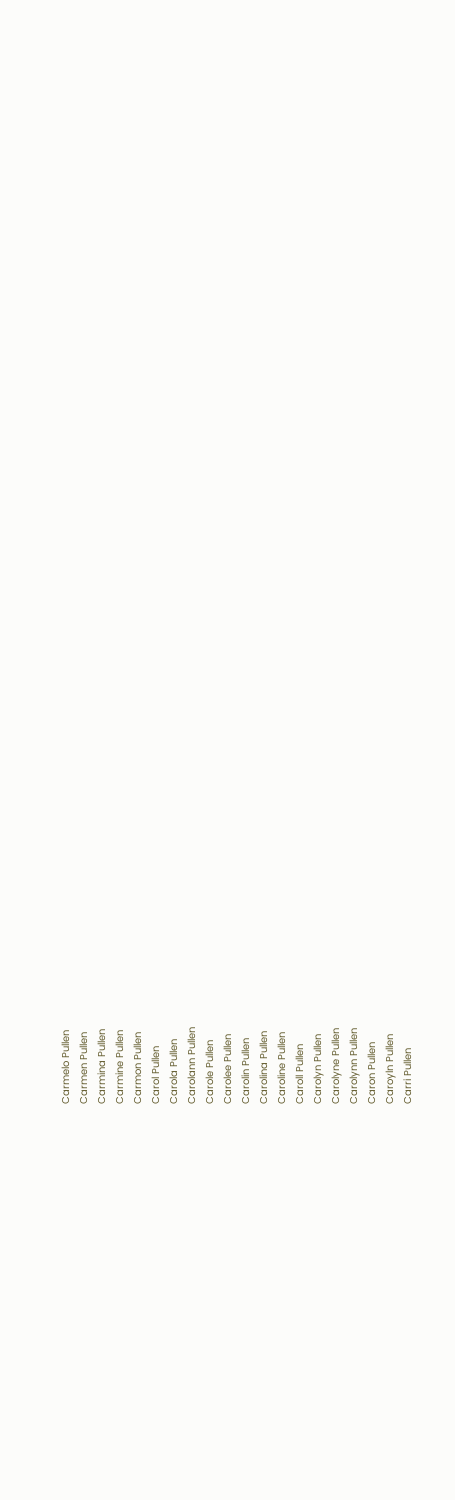Carmelo Pullen
Carmen Pullen
Carmina Pullen
Carmine Pullen
Carmon Pullen
Carol Pullen
Carola Pullen
Carolann Pullen
Carole Pullen
Carolee Pullen
Carolin Pullen
Carolina Pullen
Caroline Pullen
Caroll Pullen
Carolyn Pullen
Carolyne Pullen
Carolynn Pullen
Caron Pullen
Caroyln Pullen
Carri Pullen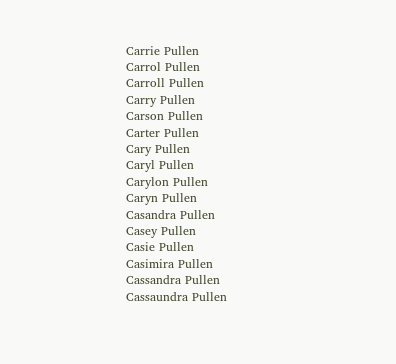Carrie Pullen
Carrol Pullen
Carroll Pullen
Carry Pullen
Carson Pullen
Carter Pullen
Cary Pullen
Caryl Pullen
Carylon Pullen
Caryn Pullen
Casandra Pullen
Casey Pullen
Casie Pullen
Casimira Pullen
Cassandra Pullen
Cassaundra Pullen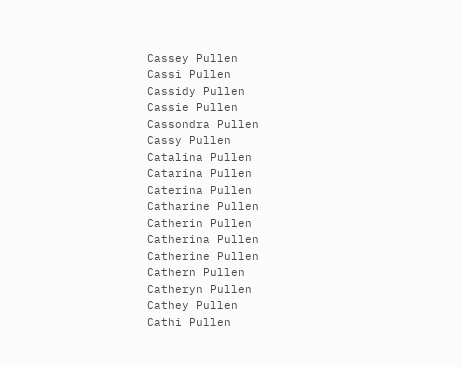Cassey Pullen
Cassi Pullen
Cassidy Pullen
Cassie Pullen
Cassondra Pullen
Cassy Pullen
Catalina Pullen
Catarina Pullen
Caterina Pullen
Catharine Pullen
Catherin Pullen
Catherina Pullen
Catherine Pullen
Cathern Pullen
Catheryn Pullen
Cathey Pullen
Cathi Pullen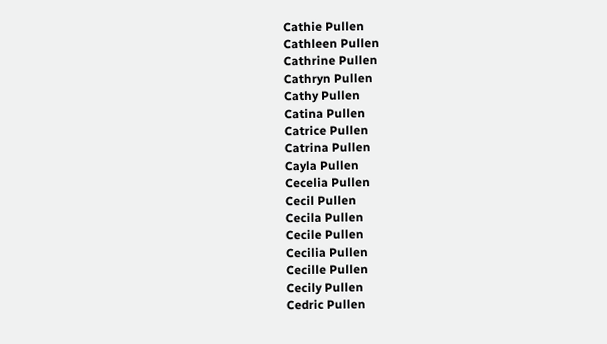Cathie Pullen
Cathleen Pullen
Cathrine Pullen
Cathryn Pullen
Cathy Pullen
Catina Pullen
Catrice Pullen
Catrina Pullen
Cayla Pullen
Cecelia Pullen
Cecil Pullen
Cecila Pullen
Cecile Pullen
Cecilia Pullen
Cecille Pullen
Cecily Pullen
Cedric Pullen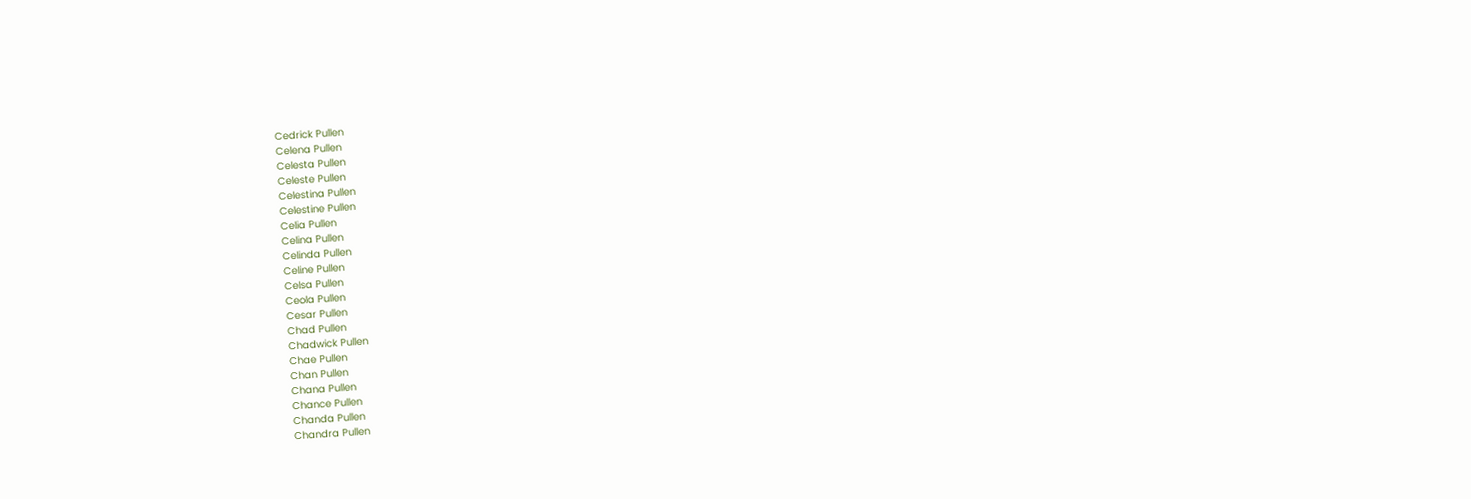Cedrick Pullen
Celena Pullen
Celesta Pullen
Celeste Pullen
Celestina Pullen
Celestine Pullen
Celia Pullen
Celina Pullen
Celinda Pullen
Celine Pullen
Celsa Pullen
Ceola Pullen
Cesar Pullen
Chad Pullen
Chadwick Pullen
Chae Pullen
Chan Pullen
Chana Pullen
Chance Pullen
Chanda Pullen
Chandra Pullen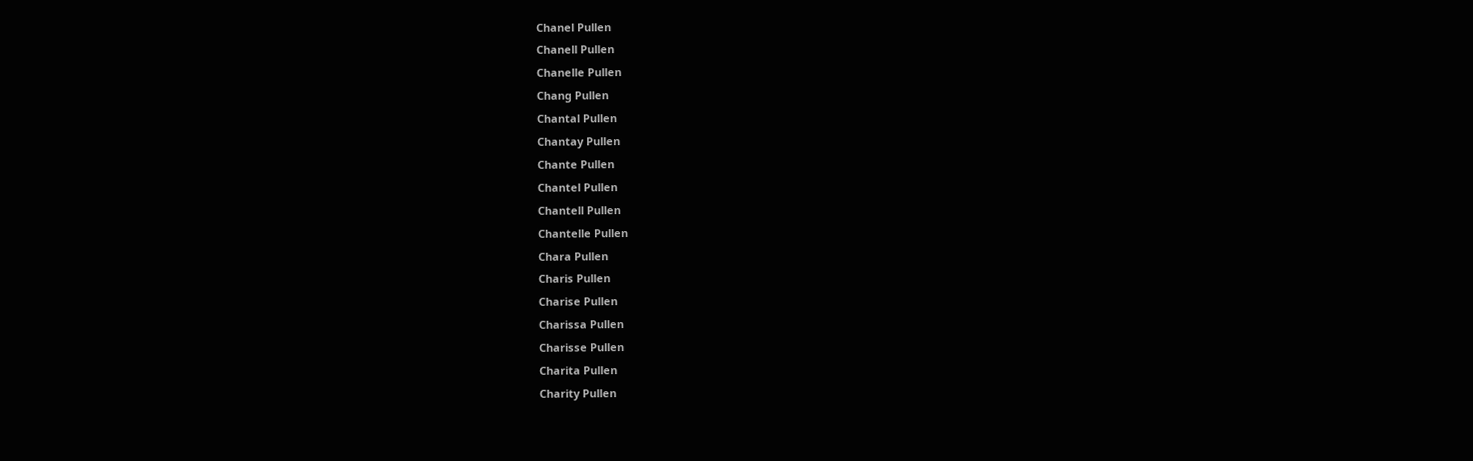Chanel Pullen
Chanell Pullen
Chanelle Pullen
Chang Pullen
Chantal Pullen
Chantay Pullen
Chante Pullen
Chantel Pullen
Chantell Pullen
Chantelle Pullen
Chara Pullen
Charis Pullen
Charise Pullen
Charissa Pullen
Charisse Pullen
Charita Pullen
Charity Pullen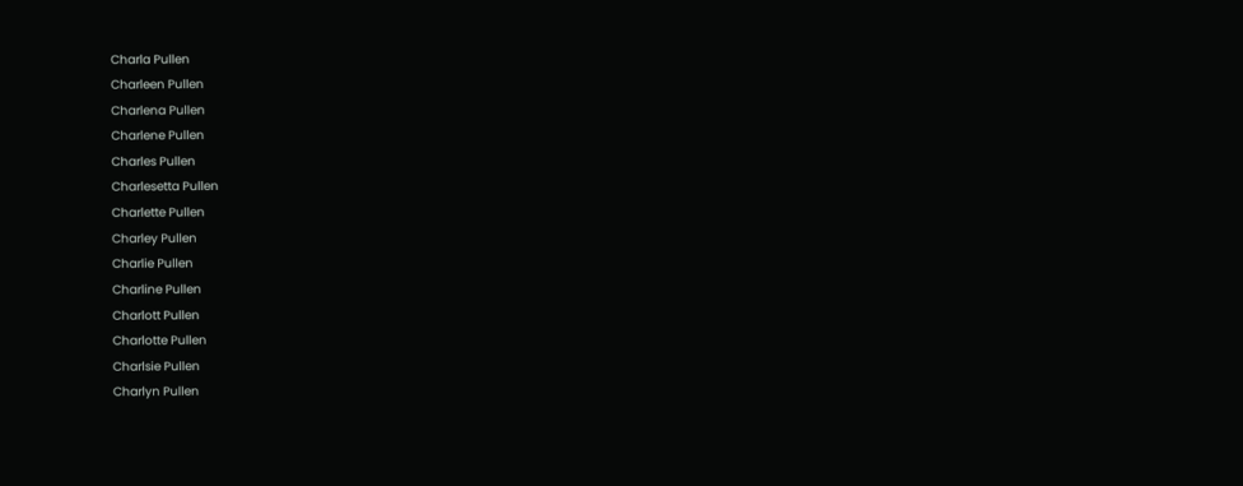Charla Pullen
Charleen Pullen
Charlena Pullen
Charlene Pullen
Charles Pullen
Charlesetta Pullen
Charlette Pullen
Charley Pullen
Charlie Pullen
Charline Pullen
Charlott Pullen
Charlotte Pullen
Charlsie Pullen
Charlyn Pullen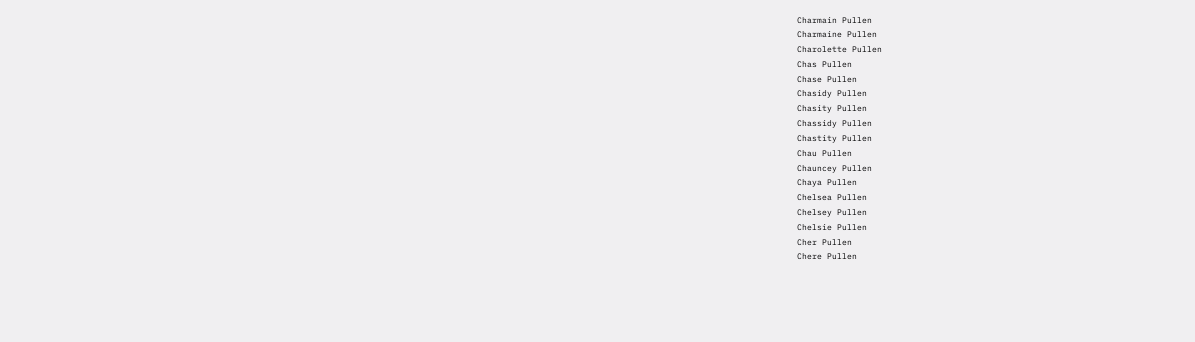Charmain Pullen
Charmaine Pullen
Charolette Pullen
Chas Pullen
Chase Pullen
Chasidy Pullen
Chasity Pullen
Chassidy Pullen
Chastity Pullen
Chau Pullen
Chauncey Pullen
Chaya Pullen
Chelsea Pullen
Chelsey Pullen
Chelsie Pullen
Cher Pullen
Chere Pullen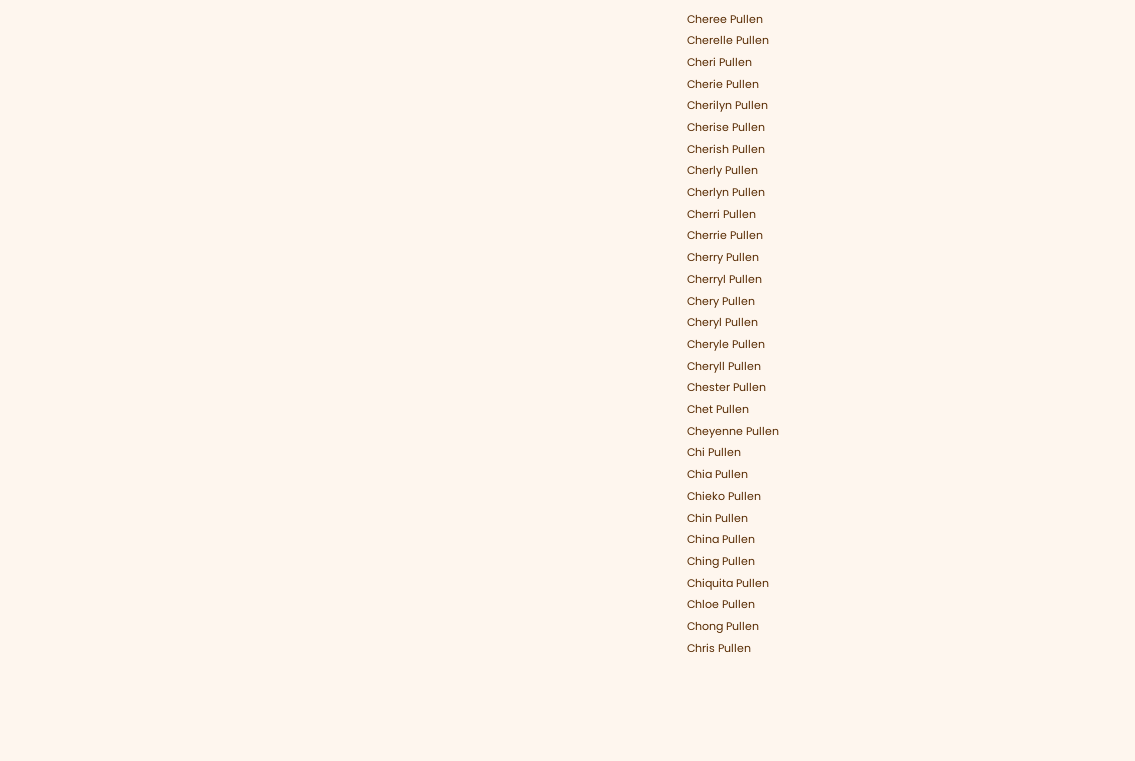Cheree Pullen
Cherelle Pullen
Cheri Pullen
Cherie Pullen
Cherilyn Pullen
Cherise Pullen
Cherish Pullen
Cherly Pullen
Cherlyn Pullen
Cherri Pullen
Cherrie Pullen
Cherry Pullen
Cherryl Pullen
Chery Pullen
Cheryl Pullen
Cheryle Pullen
Cheryll Pullen
Chester Pullen
Chet Pullen
Cheyenne Pullen
Chi Pullen
Chia Pullen
Chieko Pullen
Chin Pullen
China Pullen
Ching Pullen
Chiquita Pullen
Chloe Pullen
Chong Pullen
Chris Pullen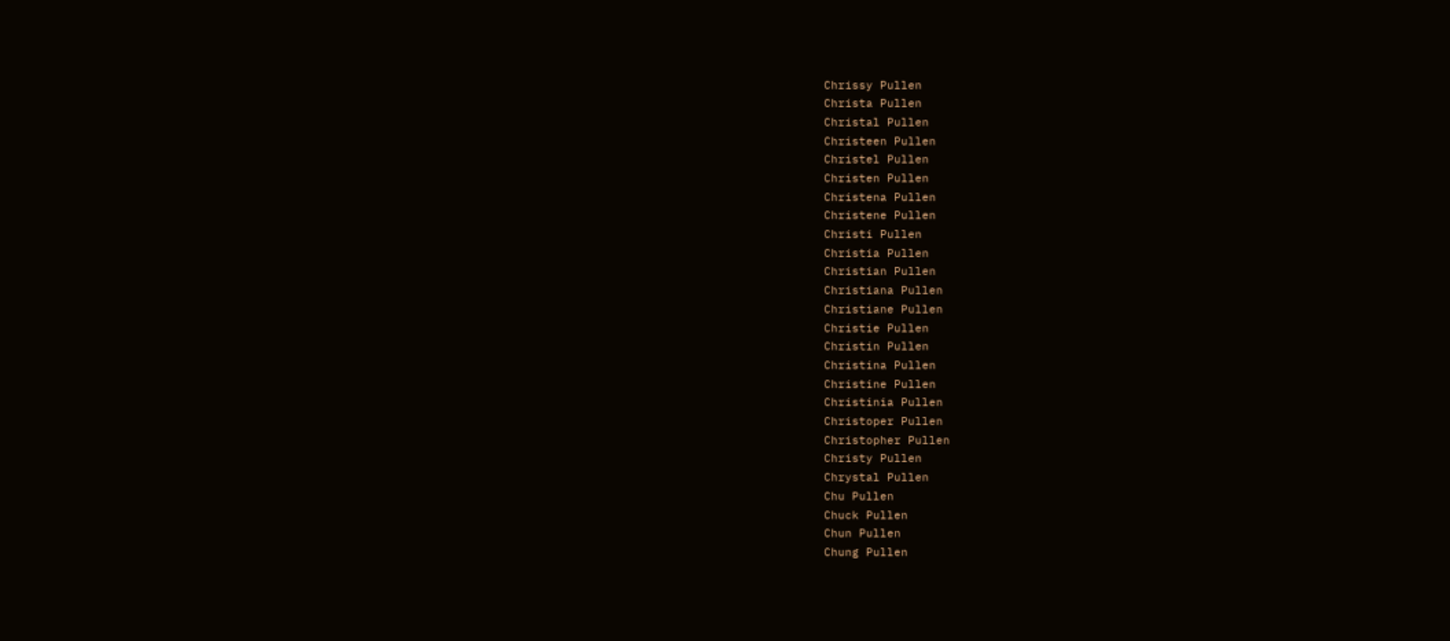Chrissy Pullen
Christa Pullen
Christal Pullen
Christeen Pullen
Christel Pullen
Christen Pullen
Christena Pullen
Christene Pullen
Christi Pullen
Christia Pullen
Christian Pullen
Christiana Pullen
Christiane Pullen
Christie Pullen
Christin Pullen
Christina Pullen
Christine Pullen
Christinia Pullen
Christoper Pullen
Christopher Pullen
Christy Pullen
Chrystal Pullen
Chu Pullen
Chuck Pullen
Chun Pullen
Chung Pullen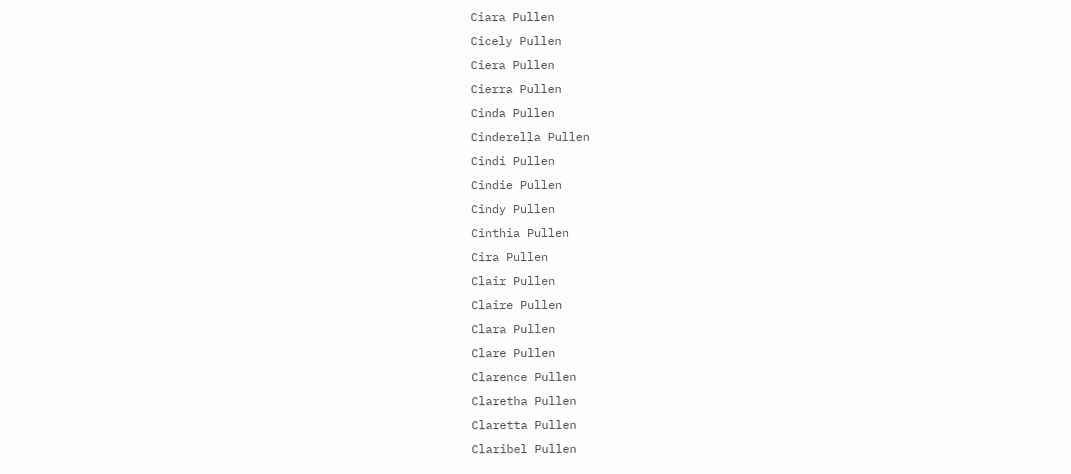Ciara Pullen
Cicely Pullen
Ciera Pullen
Cierra Pullen
Cinda Pullen
Cinderella Pullen
Cindi Pullen
Cindie Pullen
Cindy Pullen
Cinthia Pullen
Cira Pullen
Clair Pullen
Claire Pullen
Clara Pullen
Clare Pullen
Clarence Pullen
Claretha Pullen
Claretta Pullen
Claribel Pullen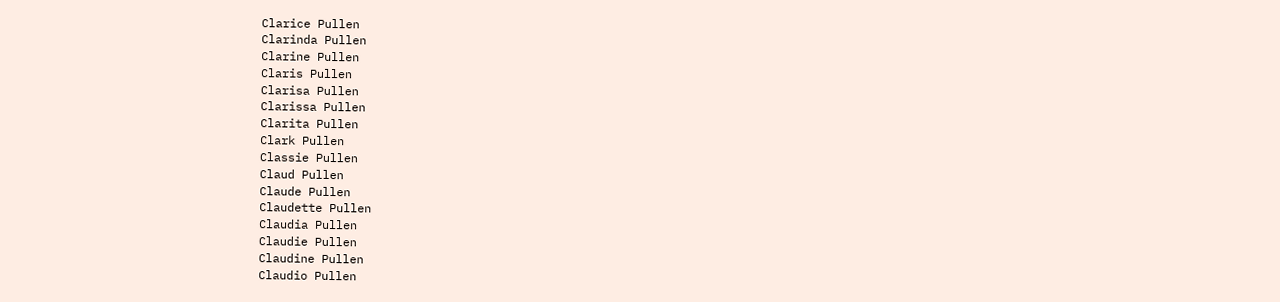Clarice Pullen
Clarinda Pullen
Clarine Pullen
Claris Pullen
Clarisa Pullen
Clarissa Pullen
Clarita Pullen
Clark Pullen
Classie Pullen
Claud Pullen
Claude Pullen
Claudette Pullen
Claudia Pullen
Claudie Pullen
Claudine Pullen
Claudio Pullen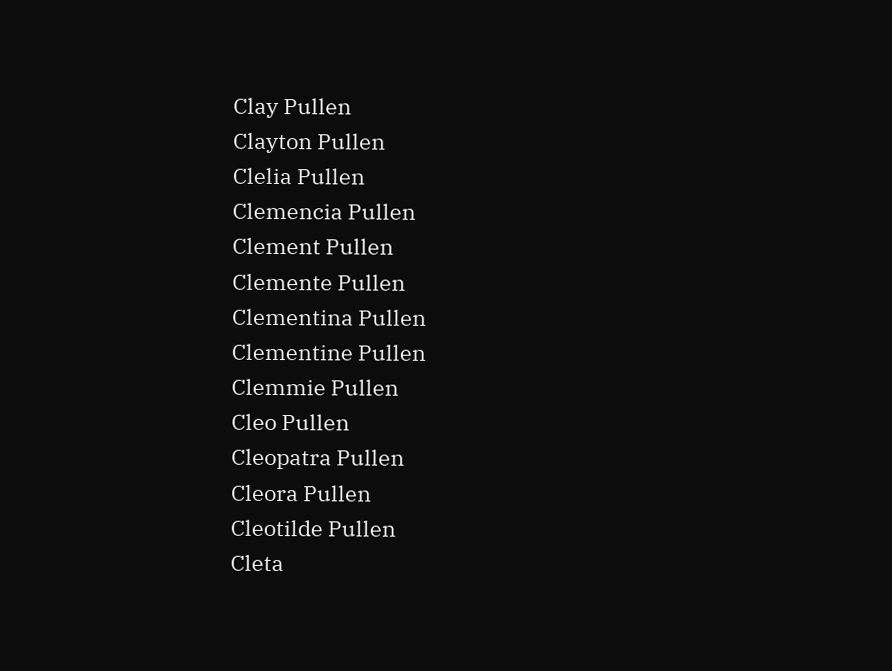Clay Pullen
Clayton Pullen
Clelia Pullen
Clemencia Pullen
Clement Pullen
Clemente Pullen
Clementina Pullen
Clementine Pullen
Clemmie Pullen
Cleo Pullen
Cleopatra Pullen
Cleora Pullen
Cleotilde Pullen
Cleta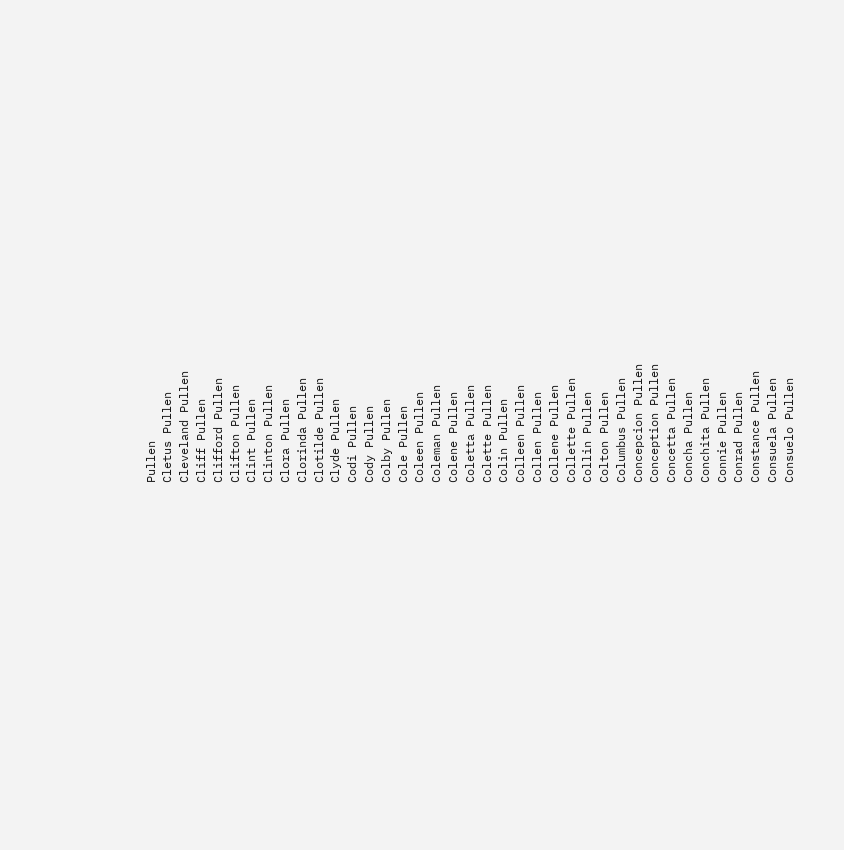Pullen
Cletus Pullen
Cleveland Pullen
Cliff Pullen
Clifford Pullen
Clifton Pullen
Clint Pullen
Clinton Pullen
Clora Pullen
Clorinda Pullen
Clotilde Pullen
Clyde Pullen
Codi Pullen
Cody Pullen
Colby Pullen
Cole Pullen
Coleen Pullen
Coleman Pullen
Colene Pullen
Coletta Pullen
Colette Pullen
Colin Pullen
Colleen Pullen
Collen Pullen
Collene Pullen
Collette Pullen
Collin Pullen
Colton Pullen
Columbus Pullen
Concepcion Pullen
Conception Pullen
Concetta Pullen
Concha Pullen
Conchita Pullen
Connie Pullen
Conrad Pullen
Constance Pullen
Consuela Pullen
Consuelo Pullen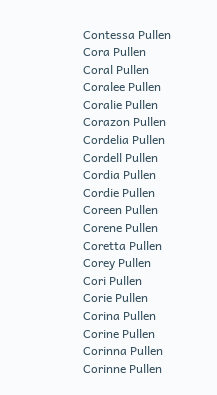Contessa Pullen
Cora Pullen
Coral Pullen
Coralee Pullen
Coralie Pullen
Corazon Pullen
Cordelia Pullen
Cordell Pullen
Cordia Pullen
Cordie Pullen
Coreen Pullen
Corene Pullen
Coretta Pullen
Corey Pullen
Cori Pullen
Corie Pullen
Corina Pullen
Corine Pullen
Corinna Pullen
Corinne Pullen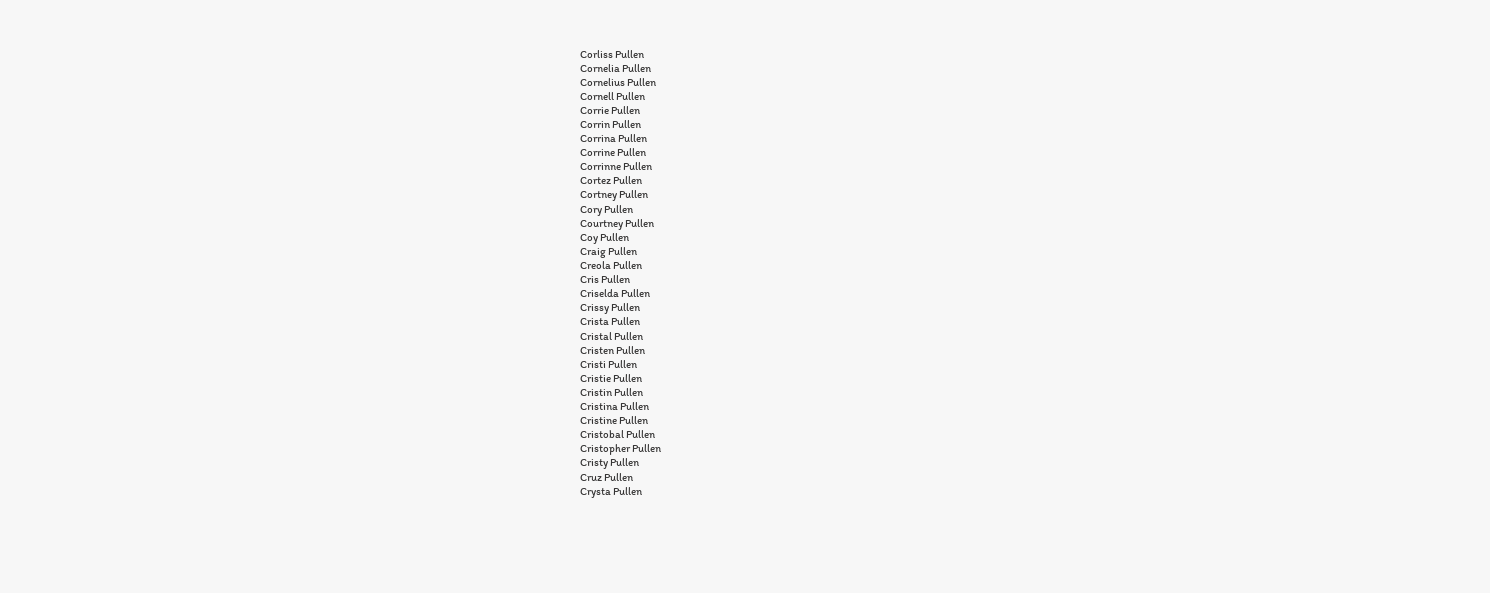Corliss Pullen
Cornelia Pullen
Cornelius Pullen
Cornell Pullen
Corrie Pullen
Corrin Pullen
Corrina Pullen
Corrine Pullen
Corrinne Pullen
Cortez Pullen
Cortney Pullen
Cory Pullen
Courtney Pullen
Coy Pullen
Craig Pullen
Creola Pullen
Cris Pullen
Criselda Pullen
Crissy Pullen
Crista Pullen
Cristal Pullen
Cristen Pullen
Cristi Pullen
Cristie Pullen
Cristin Pullen
Cristina Pullen
Cristine Pullen
Cristobal Pullen
Cristopher Pullen
Cristy Pullen
Cruz Pullen
Crysta Pullen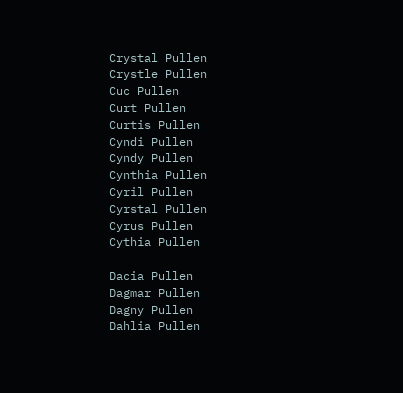Crystal Pullen
Crystle Pullen
Cuc Pullen
Curt Pullen
Curtis Pullen
Cyndi Pullen
Cyndy Pullen
Cynthia Pullen
Cyril Pullen
Cyrstal Pullen
Cyrus Pullen
Cythia Pullen

Dacia Pullen
Dagmar Pullen
Dagny Pullen
Dahlia Pullen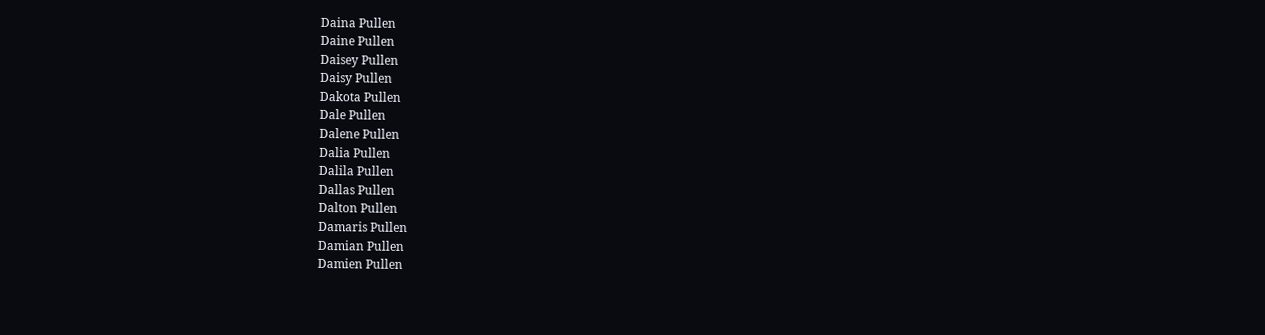Daina Pullen
Daine Pullen
Daisey Pullen
Daisy Pullen
Dakota Pullen
Dale Pullen
Dalene Pullen
Dalia Pullen
Dalila Pullen
Dallas Pullen
Dalton Pullen
Damaris Pullen
Damian Pullen
Damien Pullen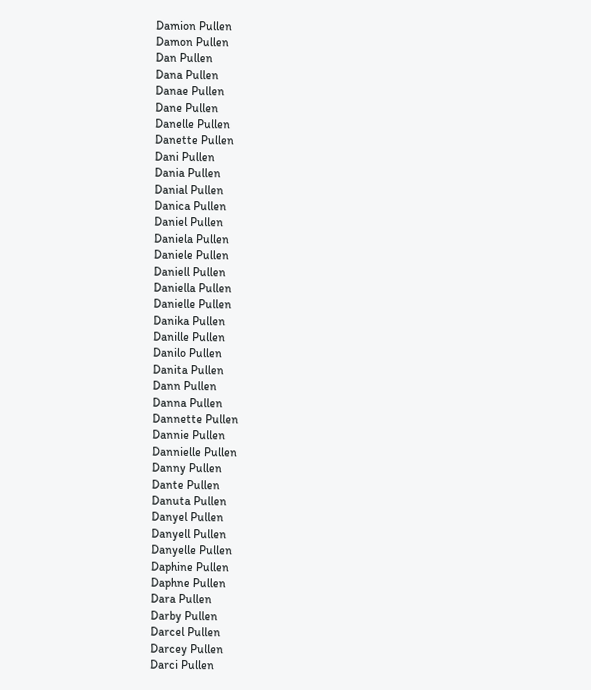Damion Pullen
Damon Pullen
Dan Pullen
Dana Pullen
Danae Pullen
Dane Pullen
Danelle Pullen
Danette Pullen
Dani Pullen
Dania Pullen
Danial Pullen
Danica Pullen
Daniel Pullen
Daniela Pullen
Daniele Pullen
Daniell Pullen
Daniella Pullen
Danielle Pullen
Danika Pullen
Danille Pullen
Danilo Pullen
Danita Pullen
Dann Pullen
Danna Pullen
Dannette Pullen
Dannie Pullen
Dannielle Pullen
Danny Pullen
Dante Pullen
Danuta Pullen
Danyel Pullen
Danyell Pullen
Danyelle Pullen
Daphine Pullen
Daphne Pullen
Dara Pullen
Darby Pullen
Darcel Pullen
Darcey Pullen
Darci Pullen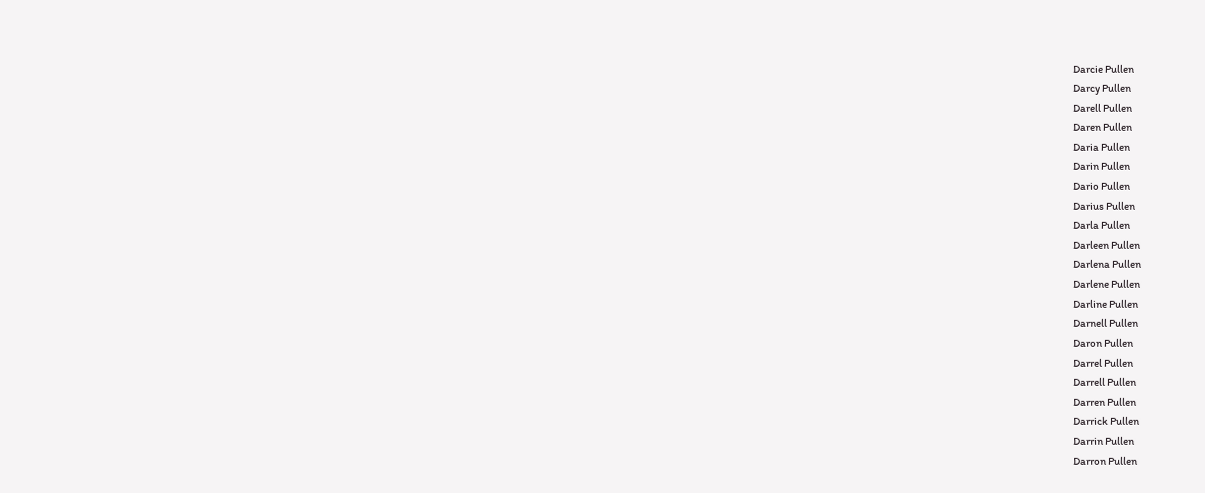Darcie Pullen
Darcy Pullen
Darell Pullen
Daren Pullen
Daria Pullen
Darin Pullen
Dario Pullen
Darius Pullen
Darla Pullen
Darleen Pullen
Darlena Pullen
Darlene Pullen
Darline Pullen
Darnell Pullen
Daron Pullen
Darrel Pullen
Darrell Pullen
Darren Pullen
Darrick Pullen
Darrin Pullen
Darron Pullen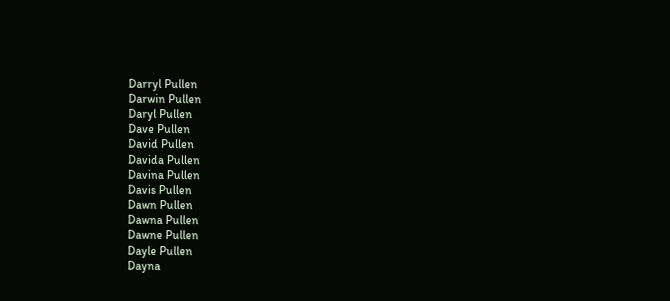Darryl Pullen
Darwin Pullen
Daryl Pullen
Dave Pullen
David Pullen
Davida Pullen
Davina Pullen
Davis Pullen
Dawn Pullen
Dawna Pullen
Dawne Pullen
Dayle Pullen
Dayna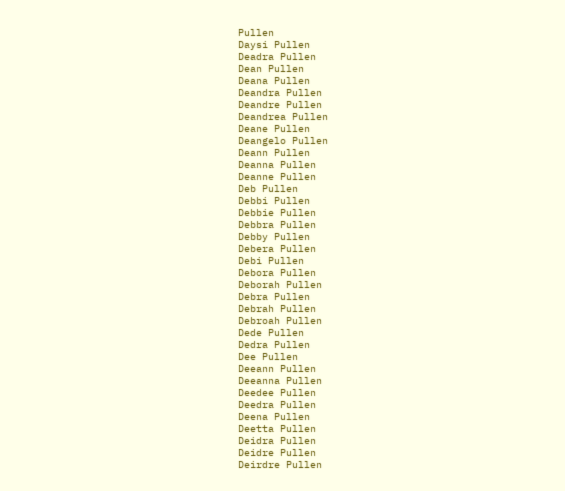Pullen
Daysi Pullen
Deadra Pullen
Dean Pullen
Deana Pullen
Deandra Pullen
Deandre Pullen
Deandrea Pullen
Deane Pullen
Deangelo Pullen
Deann Pullen
Deanna Pullen
Deanne Pullen
Deb Pullen
Debbi Pullen
Debbie Pullen
Debbra Pullen
Debby Pullen
Debera Pullen
Debi Pullen
Debora Pullen
Deborah Pullen
Debra Pullen
Debrah Pullen
Debroah Pullen
Dede Pullen
Dedra Pullen
Dee Pullen
Deeann Pullen
Deeanna Pullen
Deedee Pullen
Deedra Pullen
Deena Pullen
Deetta Pullen
Deidra Pullen
Deidre Pullen
Deirdre Pullen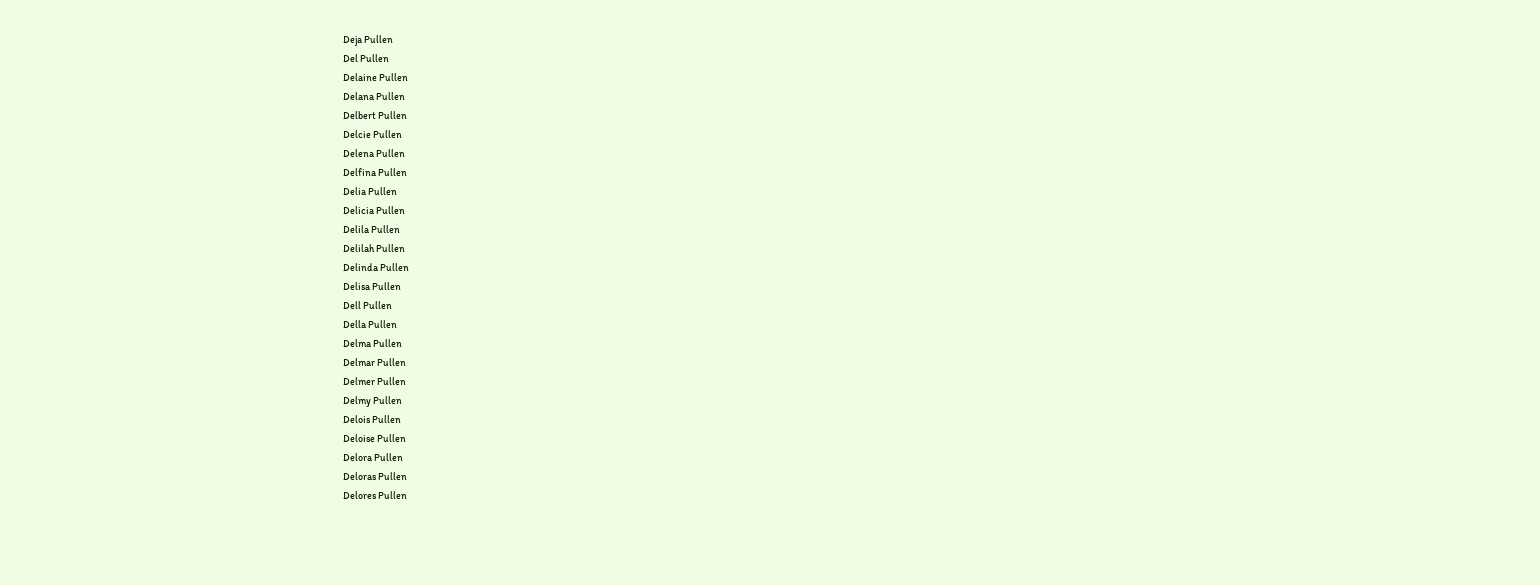Deja Pullen
Del Pullen
Delaine Pullen
Delana Pullen
Delbert Pullen
Delcie Pullen
Delena Pullen
Delfina Pullen
Delia Pullen
Delicia Pullen
Delila Pullen
Delilah Pullen
Delinda Pullen
Delisa Pullen
Dell Pullen
Della Pullen
Delma Pullen
Delmar Pullen
Delmer Pullen
Delmy Pullen
Delois Pullen
Deloise Pullen
Delora Pullen
Deloras Pullen
Delores Pullen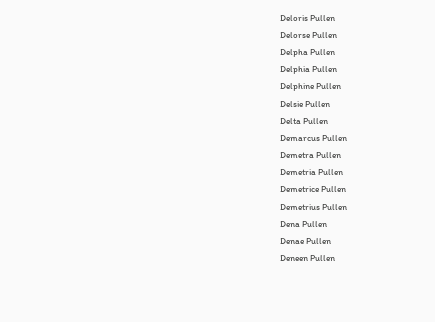Deloris Pullen
Delorse Pullen
Delpha Pullen
Delphia Pullen
Delphine Pullen
Delsie Pullen
Delta Pullen
Demarcus Pullen
Demetra Pullen
Demetria Pullen
Demetrice Pullen
Demetrius Pullen
Dena Pullen
Denae Pullen
Deneen Pullen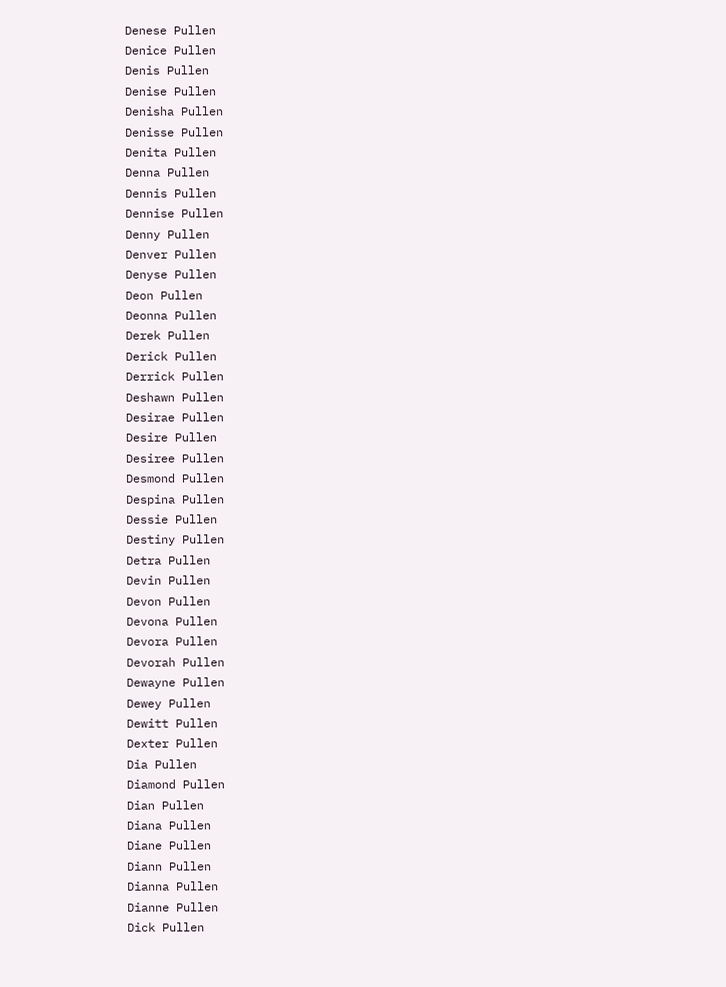Denese Pullen
Denice Pullen
Denis Pullen
Denise Pullen
Denisha Pullen
Denisse Pullen
Denita Pullen
Denna Pullen
Dennis Pullen
Dennise Pullen
Denny Pullen
Denver Pullen
Denyse Pullen
Deon Pullen
Deonna Pullen
Derek Pullen
Derick Pullen
Derrick Pullen
Deshawn Pullen
Desirae Pullen
Desire Pullen
Desiree Pullen
Desmond Pullen
Despina Pullen
Dessie Pullen
Destiny Pullen
Detra Pullen
Devin Pullen
Devon Pullen
Devona Pullen
Devora Pullen
Devorah Pullen
Dewayne Pullen
Dewey Pullen
Dewitt Pullen
Dexter Pullen
Dia Pullen
Diamond Pullen
Dian Pullen
Diana Pullen
Diane Pullen
Diann Pullen
Dianna Pullen
Dianne Pullen
Dick Pullen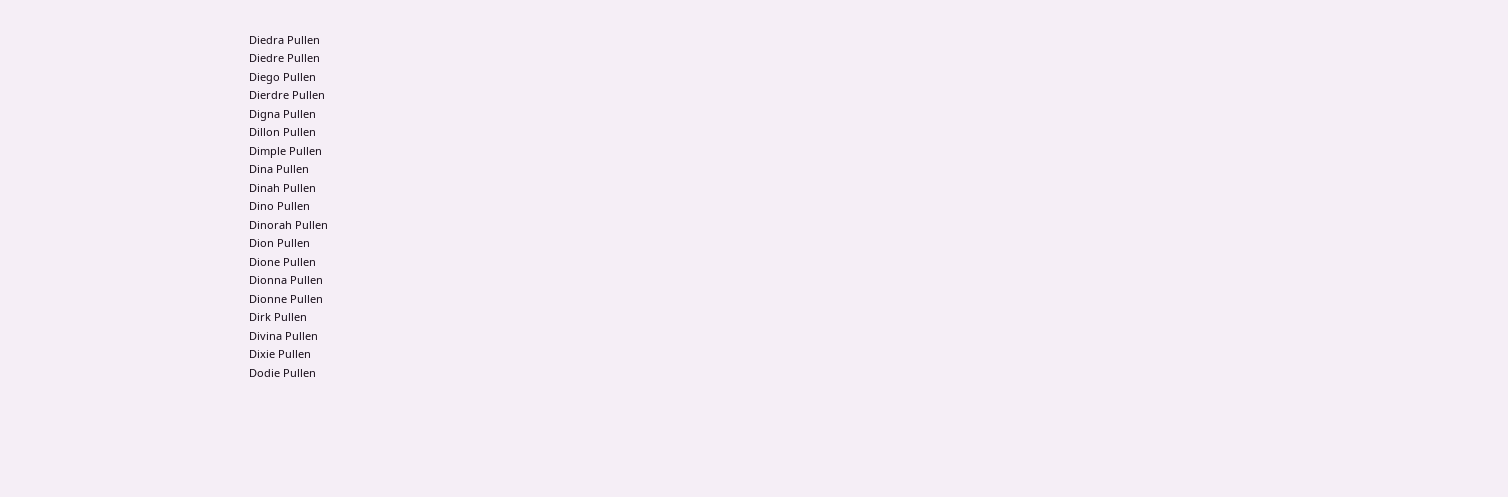Diedra Pullen
Diedre Pullen
Diego Pullen
Dierdre Pullen
Digna Pullen
Dillon Pullen
Dimple Pullen
Dina Pullen
Dinah Pullen
Dino Pullen
Dinorah Pullen
Dion Pullen
Dione Pullen
Dionna Pullen
Dionne Pullen
Dirk Pullen
Divina Pullen
Dixie Pullen
Dodie Pullen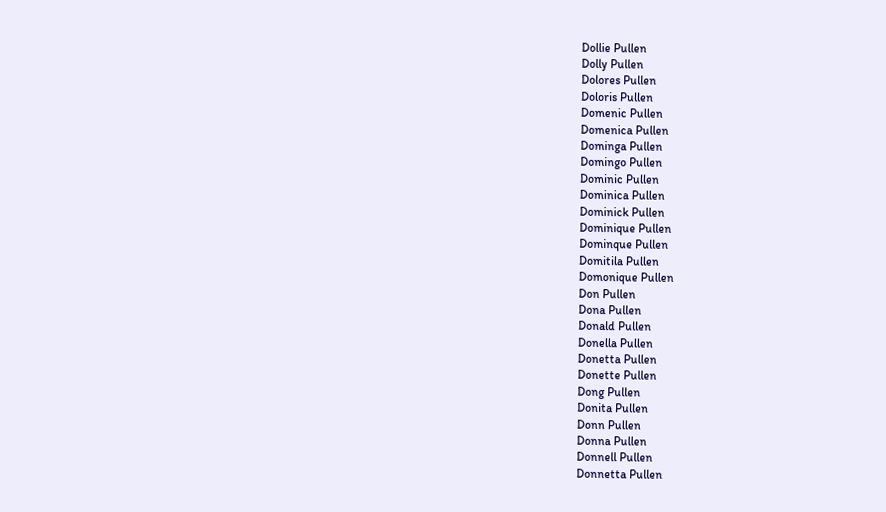Dollie Pullen
Dolly Pullen
Dolores Pullen
Doloris Pullen
Domenic Pullen
Domenica Pullen
Dominga Pullen
Domingo Pullen
Dominic Pullen
Dominica Pullen
Dominick Pullen
Dominique Pullen
Dominque Pullen
Domitila Pullen
Domonique Pullen
Don Pullen
Dona Pullen
Donald Pullen
Donella Pullen
Donetta Pullen
Donette Pullen
Dong Pullen
Donita Pullen
Donn Pullen
Donna Pullen
Donnell Pullen
Donnetta Pullen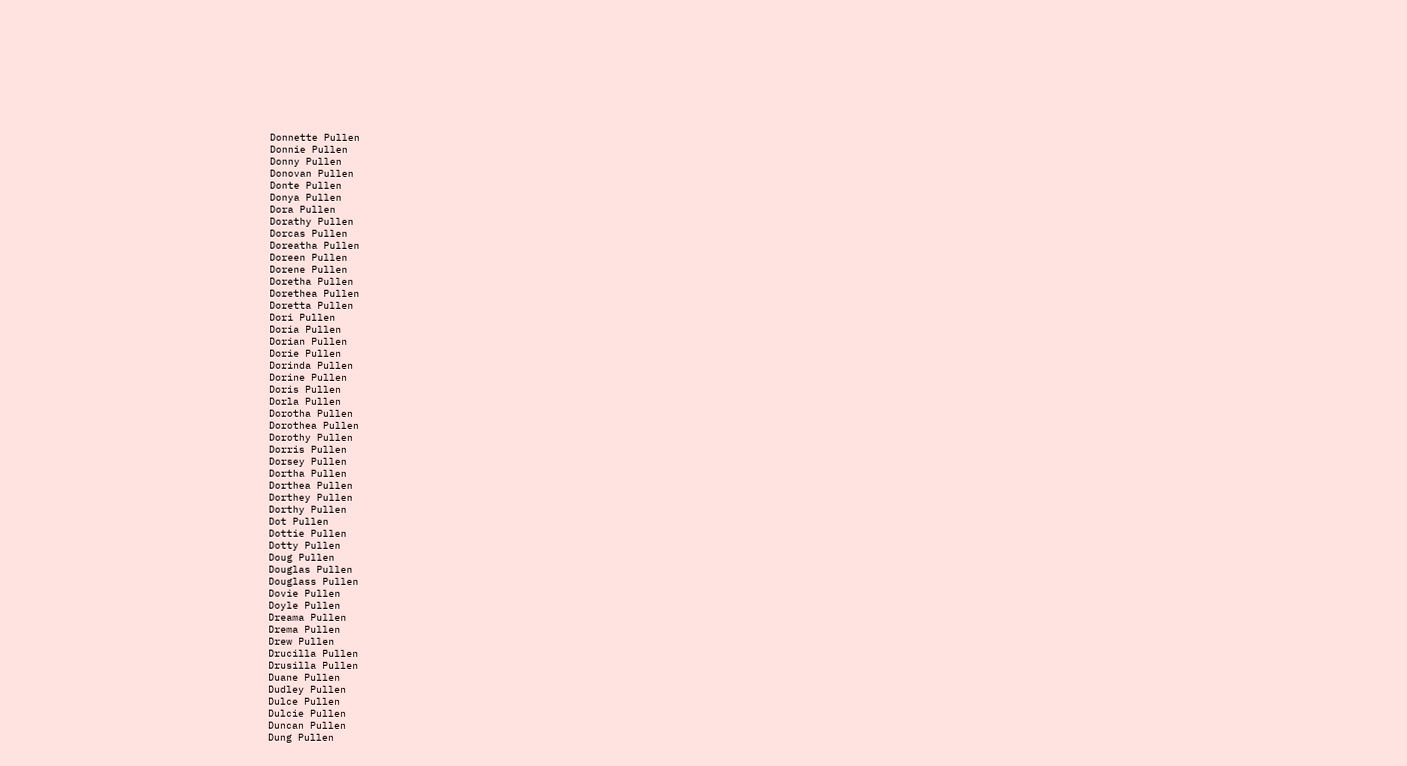Donnette Pullen
Donnie Pullen
Donny Pullen
Donovan Pullen
Donte Pullen
Donya Pullen
Dora Pullen
Dorathy Pullen
Dorcas Pullen
Doreatha Pullen
Doreen Pullen
Dorene Pullen
Doretha Pullen
Dorethea Pullen
Doretta Pullen
Dori Pullen
Doria Pullen
Dorian Pullen
Dorie Pullen
Dorinda Pullen
Dorine Pullen
Doris Pullen
Dorla Pullen
Dorotha Pullen
Dorothea Pullen
Dorothy Pullen
Dorris Pullen
Dorsey Pullen
Dortha Pullen
Dorthea Pullen
Dorthey Pullen
Dorthy Pullen
Dot Pullen
Dottie Pullen
Dotty Pullen
Doug Pullen
Douglas Pullen
Douglass Pullen
Dovie Pullen
Doyle Pullen
Dreama Pullen
Drema Pullen
Drew Pullen
Drucilla Pullen
Drusilla Pullen
Duane Pullen
Dudley Pullen
Dulce Pullen
Dulcie Pullen
Duncan Pullen
Dung Pullen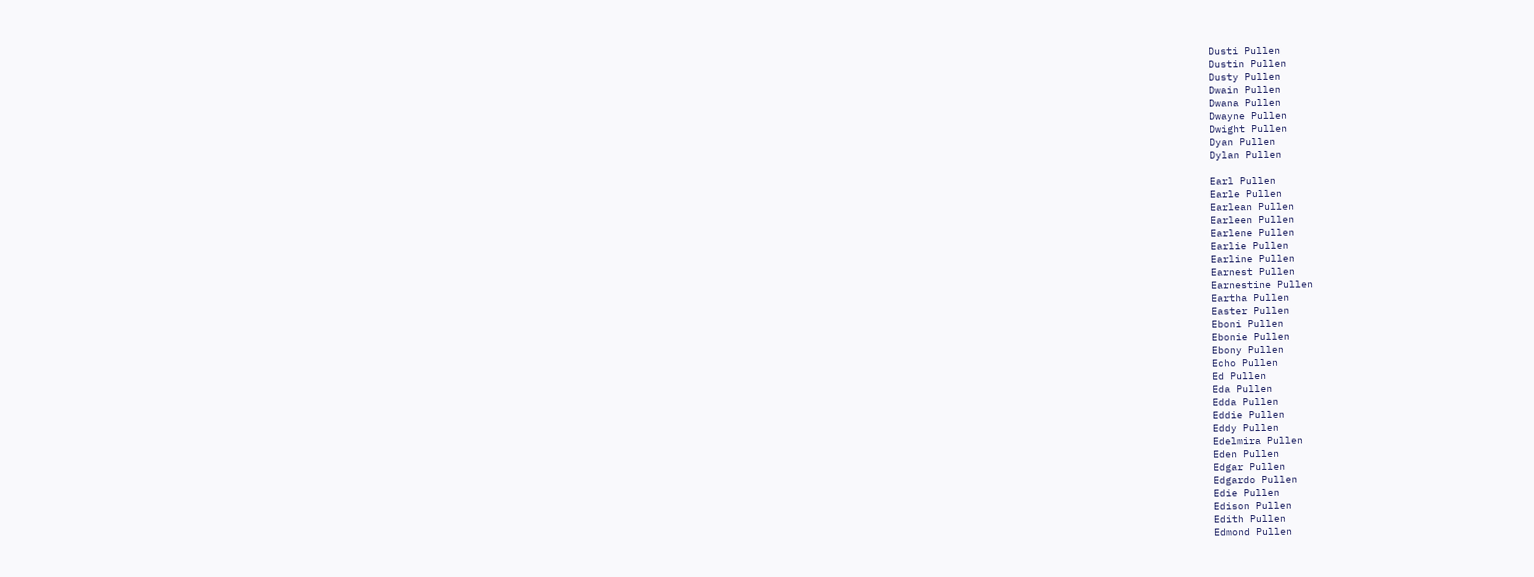Dusti Pullen
Dustin Pullen
Dusty Pullen
Dwain Pullen
Dwana Pullen
Dwayne Pullen
Dwight Pullen
Dyan Pullen
Dylan Pullen

Earl Pullen
Earle Pullen
Earlean Pullen
Earleen Pullen
Earlene Pullen
Earlie Pullen
Earline Pullen
Earnest Pullen
Earnestine Pullen
Eartha Pullen
Easter Pullen
Eboni Pullen
Ebonie Pullen
Ebony Pullen
Echo Pullen
Ed Pullen
Eda Pullen
Edda Pullen
Eddie Pullen
Eddy Pullen
Edelmira Pullen
Eden Pullen
Edgar Pullen
Edgardo Pullen
Edie Pullen
Edison Pullen
Edith Pullen
Edmond Pullen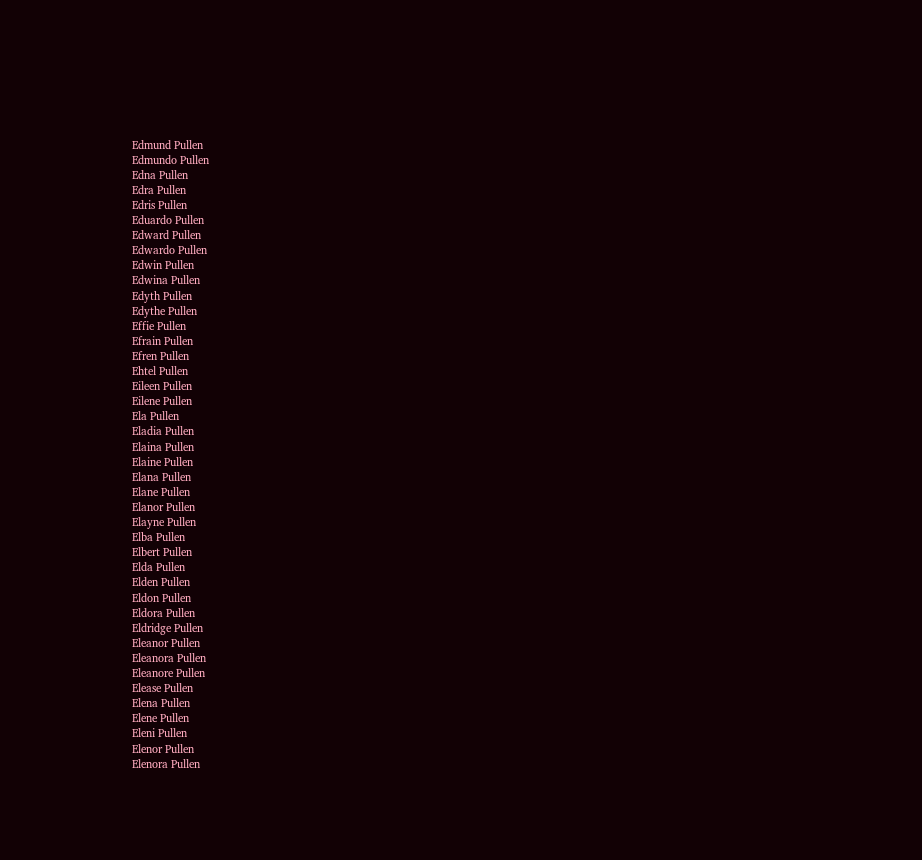Edmund Pullen
Edmundo Pullen
Edna Pullen
Edra Pullen
Edris Pullen
Eduardo Pullen
Edward Pullen
Edwardo Pullen
Edwin Pullen
Edwina Pullen
Edyth Pullen
Edythe Pullen
Effie Pullen
Efrain Pullen
Efren Pullen
Ehtel Pullen
Eileen Pullen
Eilene Pullen
Ela Pullen
Eladia Pullen
Elaina Pullen
Elaine Pullen
Elana Pullen
Elane Pullen
Elanor Pullen
Elayne Pullen
Elba Pullen
Elbert Pullen
Elda Pullen
Elden Pullen
Eldon Pullen
Eldora Pullen
Eldridge Pullen
Eleanor Pullen
Eleanora Pullen
Eleanore Pullen
Elease Pullen
Elena Pullen
Elene Pullen
Eleni Pullen
Elenor Pullen
Elenora Pullen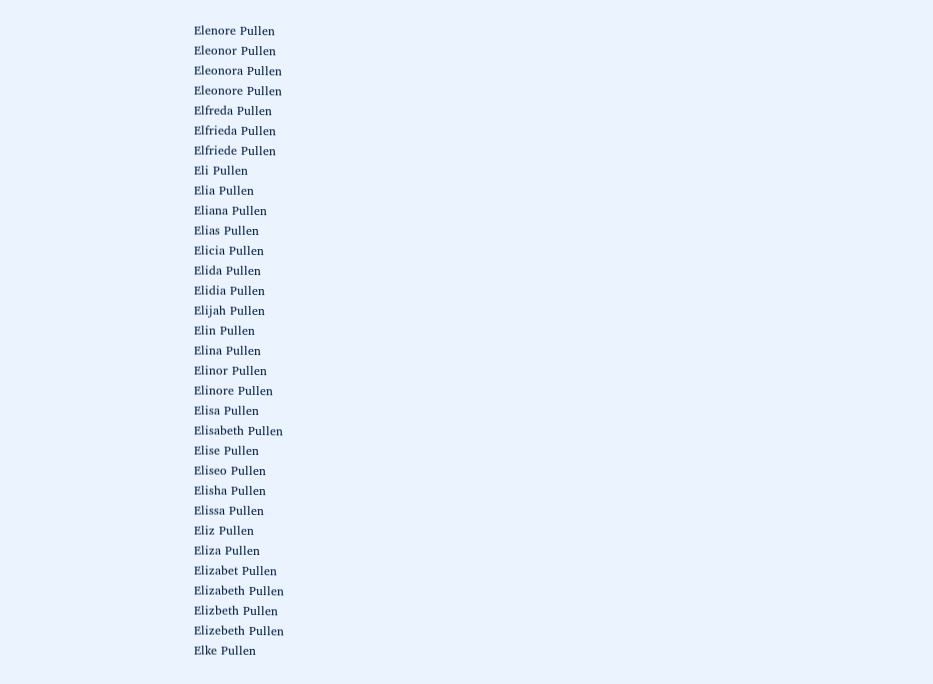Elenore Pullen
Eleonor Pullen
Eleonora Pullen
Eleonore Pullen
Elfreda Pullen
Elfrieda Pullen
Elfriede Pullen
Eli Pullen
Elia Pullen
Eliana Pullen
Elias Pullen
Elicia Pullen
Elida Pullen
Elidia Pullen
Elijah Pullen
Elin Pullen
Elina Pullen
Elinor Pullen
Elinore Pullen
Elisa Pullen
Elisabeth Pullen
Elise Pullen
Eliseo Pullen
Elisha Pullen
Elissa Pullen
Eliz Pullen
Eliza Pullen
Elizabet Pullen
Elizabeth Pullen
Elizbeth Pullen
Elizebeth Pullen
Elke Pullen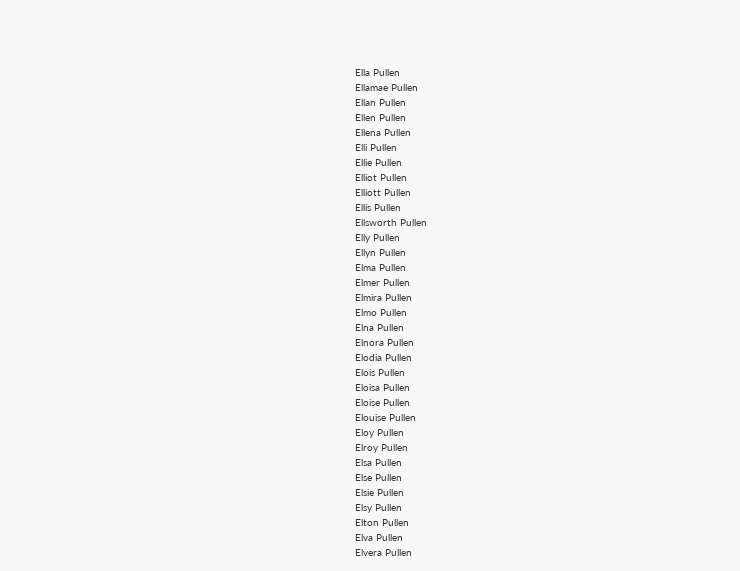Ella Pullen
Ellamae Pullen
Ellan Pullen
Ellen Pullen
Ellena Pullen
Elli Pullen
Ellie Pullen
Elliot Pullen
Elliott Pullen
Ellis Pullen
Ellsworth Pullen
Elly Pullen
Ellyn Pullen
Elma Pullen
Elmer Pullen
Elmira Pullen
Elmo Pullen
Elna Pullen
Elnora Pullen
Elodia Pullen
Elois Pullen
Eloisa Pullen
Eloise Pullen
Elouise Pullen
Eloy Pullen
Elroy Pullen
Elsa Pullen
Else Pullen
Elsie Pullen
Elsy Pullen
Elton Pullen
Elva Pullen
Elvera Pullen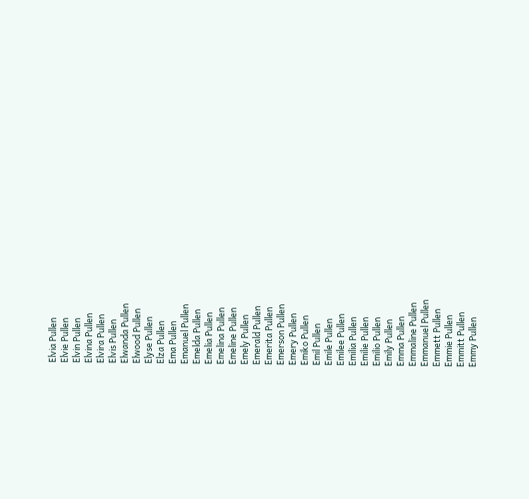Elvia Pullen
Elvie Pullen
Elvin Pullen
Elvina Pullen
Elvira Pullen
Elvis Pullen
Elwanda Pullen
Elwood Pullen
Elyse Pullen
Elza Pullen
Ema Pullen
Emanuel Pullen
Emelda Pullen
Emelia Pullen
Emelina Pullen
Emeline Pullen
Emely Pullen
Emerald Pullen
Emerita Pullen
Emerson Pullen
Emery Pullen
Emiko Pullen
Emil Pullen
Emile Pullen
Emilee Pullen
Emilia Pullen
Emilie Pullen
Emilio Pullen
Emily Pullen
Emma Pullen
Emmaline Pullen
Emmanuel Pullen
Emmett Pullen
Emmie Pullen
Emmitt Pullen
Emmy Pullen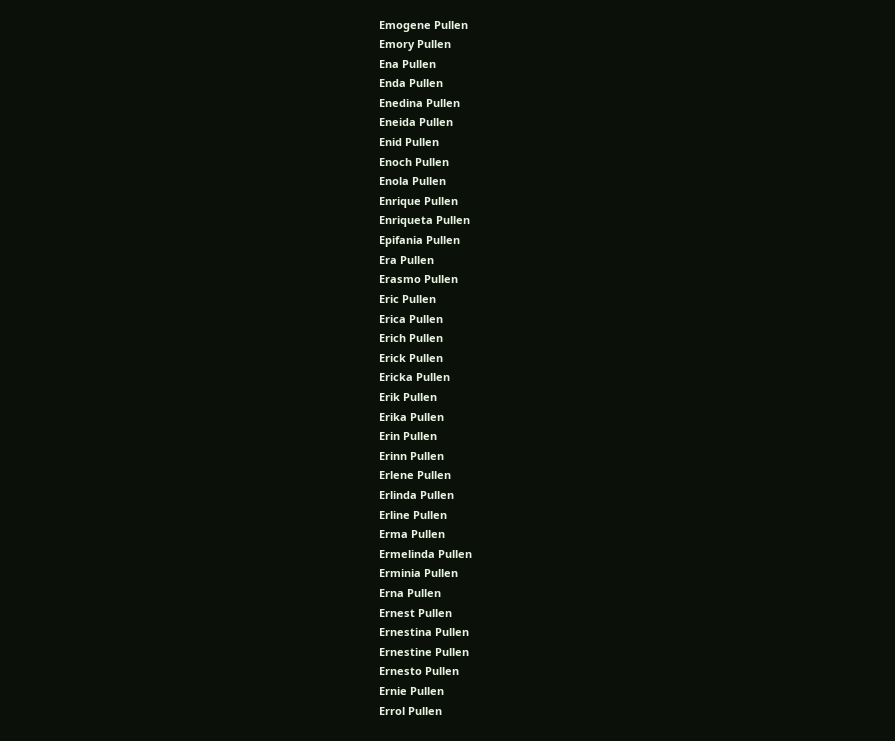Emogene Pullen
Emory Pullen
Ena Pullen
Enda Pullen
Enedina Pullen
Eneida Pullen
Enid Pullen
Enoch Pullen
Enola Pullen
Enrique Pullen
Enriqueta Pullen
Epifania Pullen
Era Pullen
Erasmo Pullen
Eric Pullen
Erica Pullen
Erich Pullen
Erick Pullen
Ericka Pullen
Erik Pullen
Erika Pullen
Erin Pullen
Erinn Pullen
Erlene Pullen
Erlinda Pullen
Erline Pullen
Erma Pullen
Ermelinda Pullen
Erminia Pullen
Erna Pullen
Ernest Pullen
Ernestina Pullen
Ernestine Pullen
Ernesto Pullen
Ernie Pullen
Errol Pullen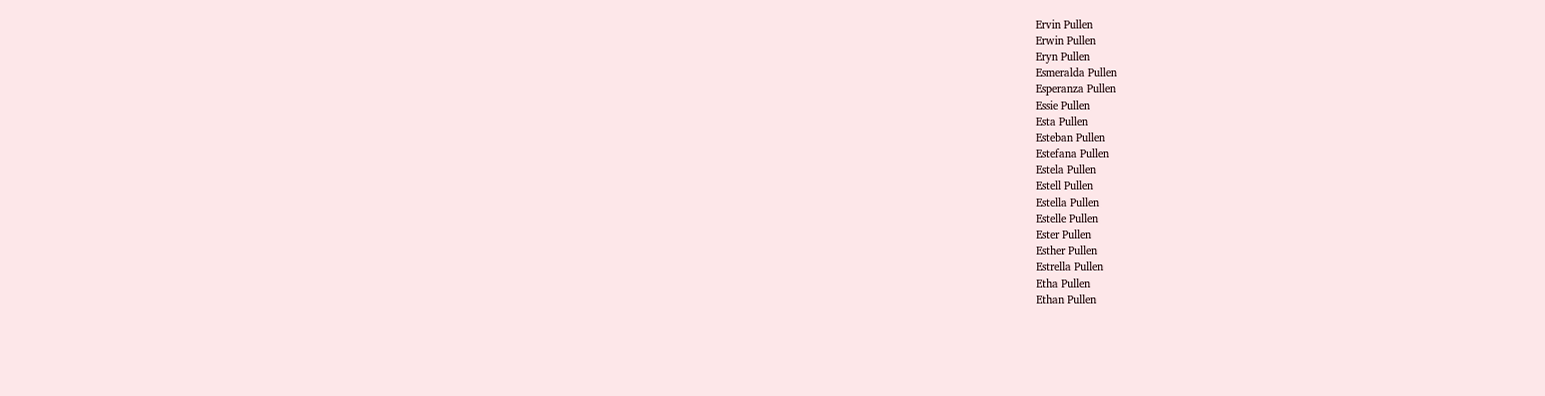Ervin Pullen
Erwin Pullen
Eryn Pullen
Esmeralda Pullen
Esperanza Pullen
Essie Pullen
Esta Pullen
Esteban Pullen
Estefana Pullen
Estela Pullen
Estell Pullen
Estella Pullen
Estelle Pullen
Ester Pullen
Esther Pullen
Estrella Pullen
Etha Pullen
Ethan Pullen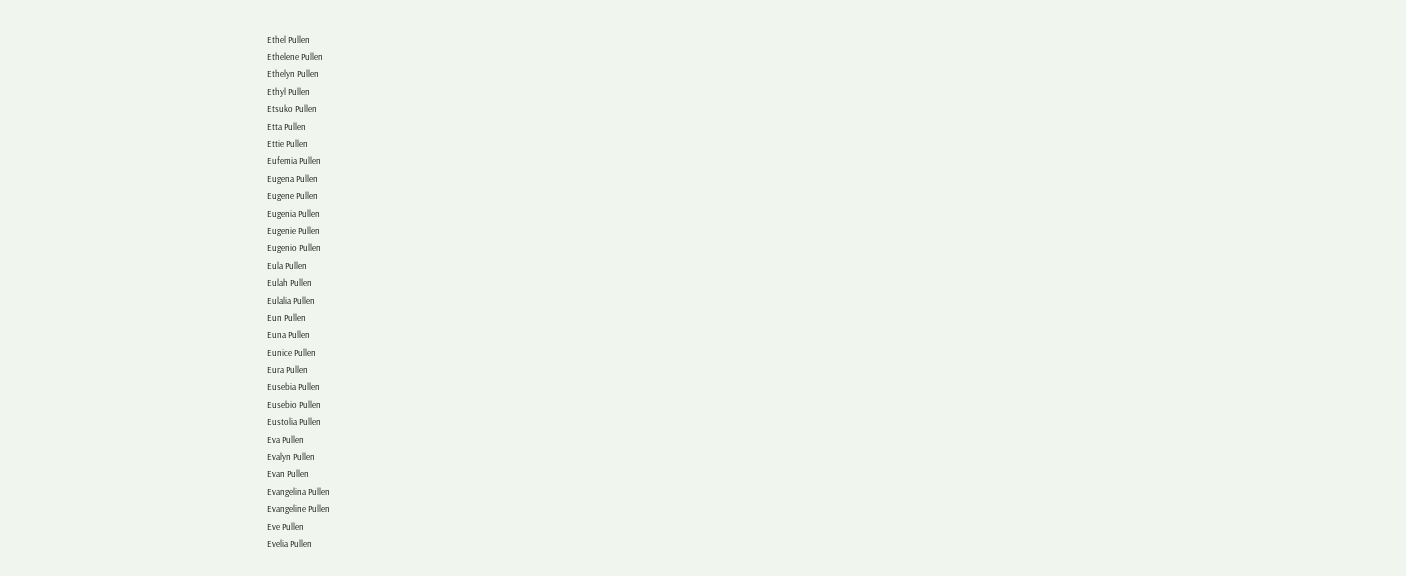Ethel Pullen
Ethelene Pullen
Ethelyn Pullen
Ethyl Pullen
Etsuko Pullen
Etta Pullen
Ettie Pullen
Eufemia Pullen
Eugena Pullen
Eugene Pullen
Eugenia Pullen
Eugenie Pullen
Eugenio Pullen
Eula Pullen
Eulah Pullen
Eulalia Pullen
Eun Pullen
Euna Pullen
Eunice Pullen
Eura Pullen
Eusebia Pullen
Eusebio Pullen
Eustolia Pullen
Eva Pullen
Evalyn Pullen
Evan Pullen
Evangelina Pullen
Evangeline Pullen
Eve Pullen
Evelia Pullen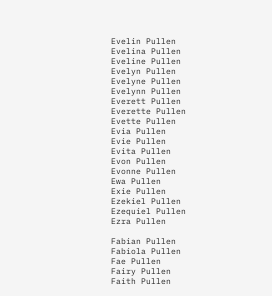Evelin Pullen
Evelina Pullen
Eveline Pullen
Evelyn Pullen
Evelyne Pullen
Evelynn Pullen
Everett Pullen
Everette Pullen
Evette Pullen
Evia Pullen
Evie Pullen
Evita Pullen
Evon Pullen
Evonne Pullen
Ewa Pullen
Exie Pullen
Ezekiel Pullen
Ezequiel Pullen
Ezra Pullen

Fabian Pullen
Fabiola Pullen
Fae Pullen
Fairy Pullen
Faith Pullen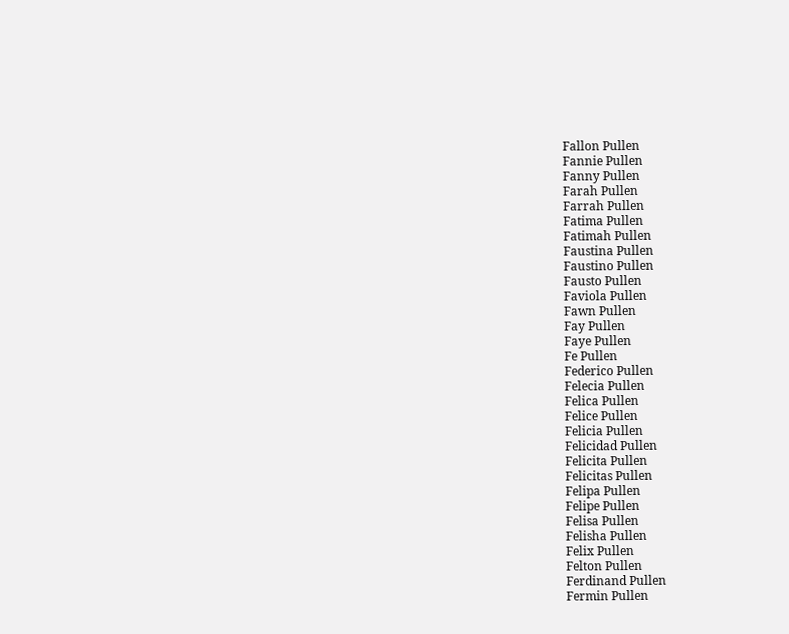Fallon Pullen
Fannie Pullen
Fanny Pullen
Farah Pullen
Farrah Pullen
Fatima Pullen
Fatimah Pullen
Faustina Pullen
Faustino Pullen
Fausto Pullen
Faviola Pullen
Fawn Pullen
Fay Pullen
Faye Pullen
Fe Pullen
Federico Pullen
Felecia Pullen
Felica Pullen
Felice Pullen
Felicia Pullen
Felicidad Pullen
Felicita Pullen
Felicitas Pullen
Felipa Pullen
Felipe Pullen
Felisa Pullen
Felisha Pullen
Felix Pullen
Felton Pullen
Ferdinand Pullen
Fermin Pullen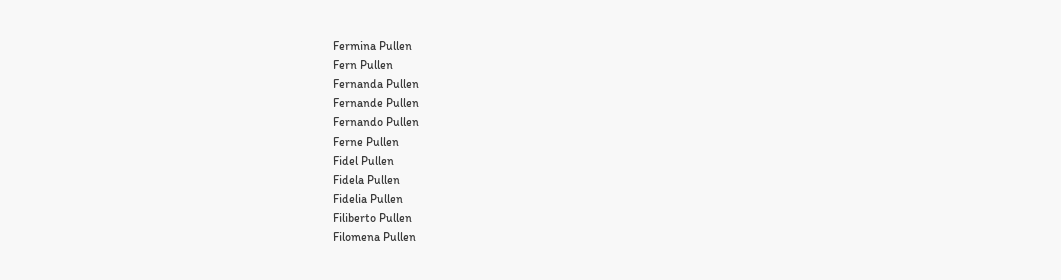Fermina Pullen
Fern Pullen
Fernanda Pullen
Fernande Pullen
Fernando Pullen
Ferne Pullen
Fidel Pullen
Fidela Pullen
Fidelia Pullen
Filiberto Pullen
Filomena Pullen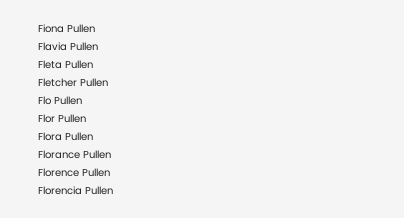Fiona Pullen
Flavia Pullen
Fleta Pullen
Fletcher Pullen
Flo Pullen
Flor Pullen
Flora Pullen
Florance Pullen
Florence Pullen
Florencia Pullen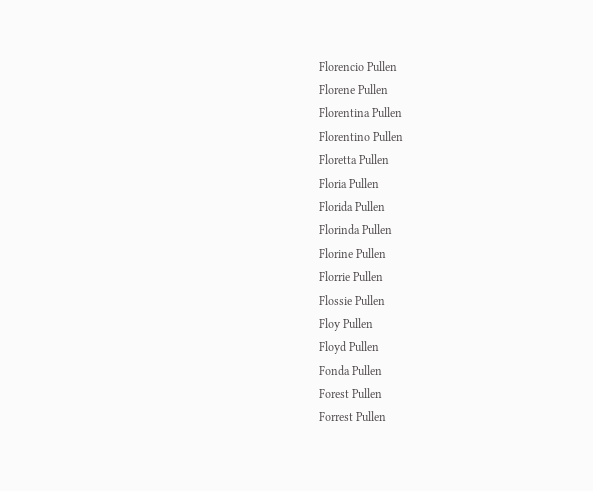Florencio Pullen
Florene Pullen
Florentina Pullen
Florentino Pullen
Floretta Pullen
Floria Pullen
Florida Pullen
Florinda Pullen
Florine Pullen
Florrie Pullen
Flossie Pullen
Floy Pullen
Floyd Pullen
Fonda Pullen
Forest Pullen
Forrest Pullen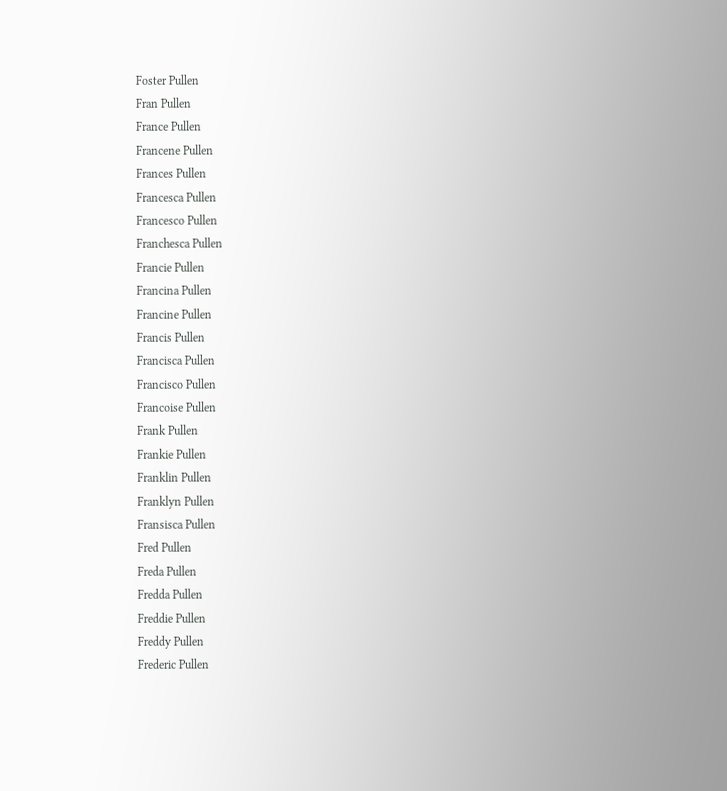Foster Pullen
Fran Pullen
France Pullen
Francene Pullen
Frances Pullen
Francesca Pullen
Francesco Pullen
Franchesca Pullen
Francie Pullen
Francina Pullen
Francine Pullen
Francis Pullen
Francisca Pullen
Francisco Pullen
Francoise Pullen
Frank Pullen
Frankie Pullen
Franklin Pullen
Franklyn Pullen
Fransisca Pullen
Fred Pullen
Freda Pullen
Fredda Pullen
Freddie Pullen
Freddy Pullen
Frederic Pullen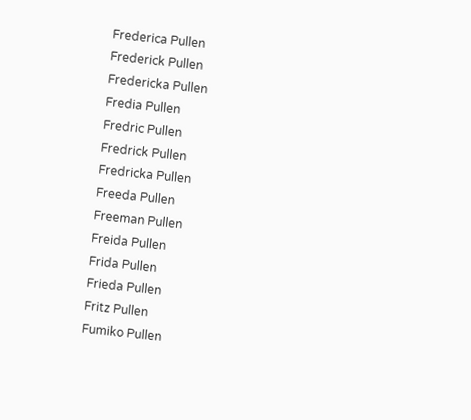Frederica Pullen
Frederick Pullen
Fredericka Pullen
Fredia Pullen
Fredric Pullen
Fredrick Pullen
Fredricka Pullen
Freeda Pullen
Freeman Pullen
Freida Pullen
Frida Pullen
Frieda Pullen
Fritz Pullen
Fumiko Pullen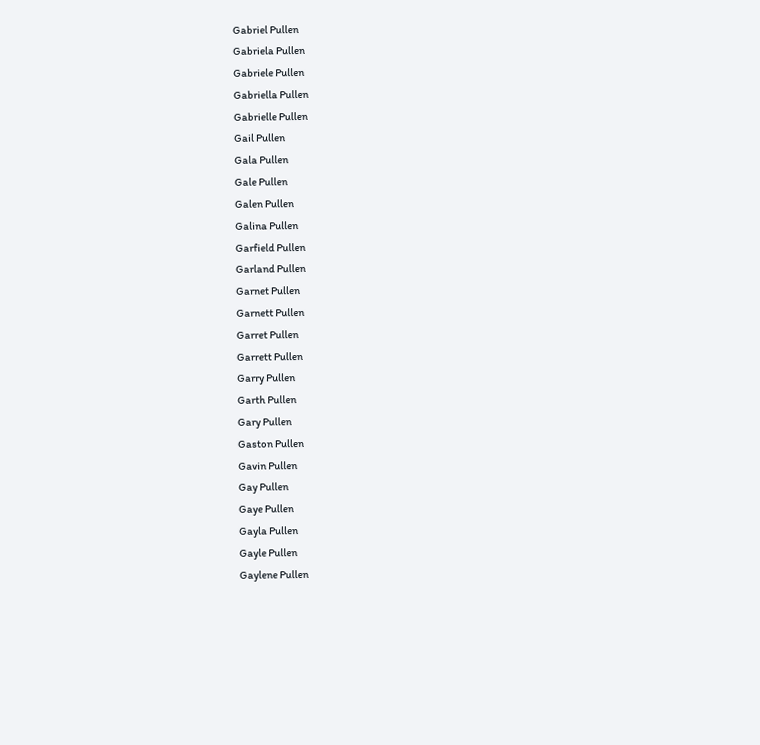Gabriel Pullen
Gabriela Pullen
Gabriele Pullen
Gabriella Pullen
Gabrielle Pullen
Gail Pullen
Gala Pullen
Gale Pullen
Galen Pullen
Galina Pullen
Garfield Pullen
Garland Pullen
Garnet Pullen
Garnett Pullen
Garret Pullen
Garrett Pullen
Garry Pullen
Garth Pullen
Gary Pullen
Gaston Pullen
Gavin Pullen
Gay Pullen
Gaye Pullen
Gayla Pullen
Gayle Pullen
Gaylene Pullen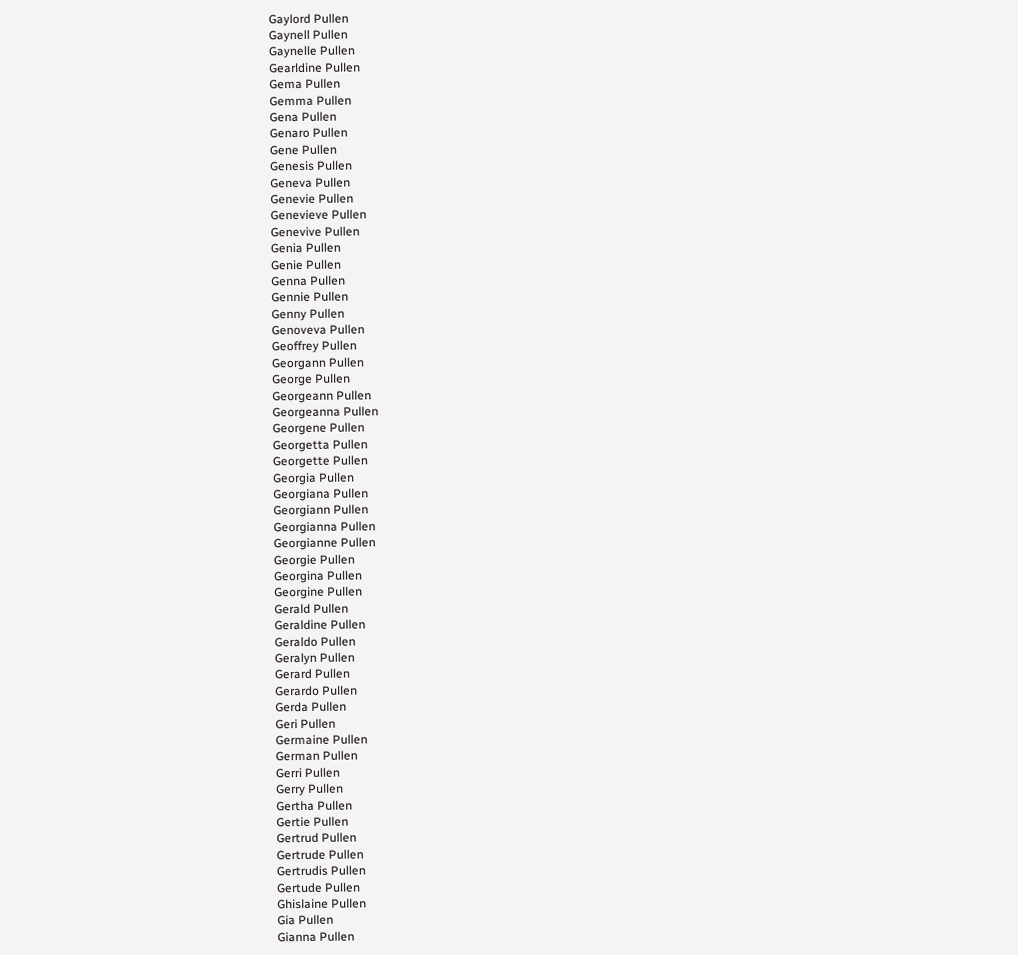Gaylord Pullen
Gaynell Pullen
Gaynelle Pullen
Gearldine Pullen
Gema Pullen
Gemma Pullen
Gena Pullen
Genaro Pullen
Gene Pullen
Genesis Pullen
Geneva Pullen
Genevie Pullen
Genevieve Pullen
Genevive Pullen
Genia Pullen
Genie Pullen
Genna Pullen
Gennie Pullen
Genny Pullen
Genoveva Pullen
Geoffrey Pullen
Georgann Pullen
George Pullen
Georgeann Pullen
Georgeanna Pullen
Georgene Pullen
Georgetta Pullen
Georgette Pullen
Georgia Pullen
Georgiana Pullen
Georgiann Pullen
Georgianna Pullen
Georgianne Pullen
Georgie Pullen
Georgina Pullen
Georgine Pullen
Gerald Pullen
Geraldine Pullen
Geraldo Pullen
Geralyn Pullen
Gerard Pullen
Gerardo Pullen
Gerda Pullen
Geri Pullen
Germaine Pullen
German Pullen
Gerri Pullen
Gerry Pullen
Gertha Pullen
Gertie Pullen
Gertrud Pullen
Gertrude Pullen
Gertrudis Pullen
Gertude Pullen
Ghislaine Pullen
Gia Pullen
Gianna Pullen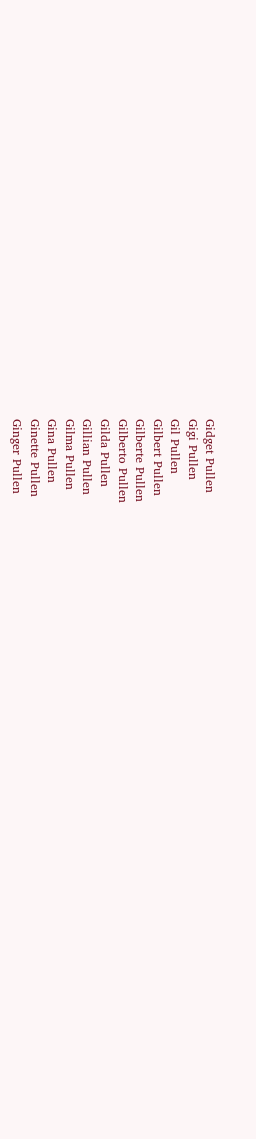Gidget Pullen
Gigi Pullen
Gil Pullen
Gilbert Pullen
Gilberte Pullen
Gilberto Pullen
Gilda Pullen
Gillian Pullen
Gilma Pullen
Gina Pullen
Ginette Pullen
Ginger Pullen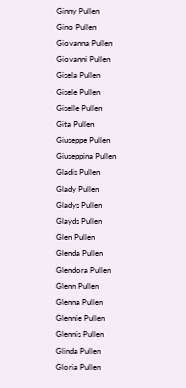Ginny Pullen
Gino Pullen
Giovanna Pullen
Giovanni Pullen
Gisela Pullen
Gisele Pullen
Giselle Pullen
Gita Pullen
Giuseppe Pullen
Giuseppina Pullen
Gladis Pullen
Glady Pullen
Gladys Pullen
Glayds Pullen
Glen Pullen
Glenda Pullen
Glendora Pullen
Glenn Pullen
Glenna Pullen
Glennie Pullen
Glennis Pullen
Glinda Pullen
Gloria Pullen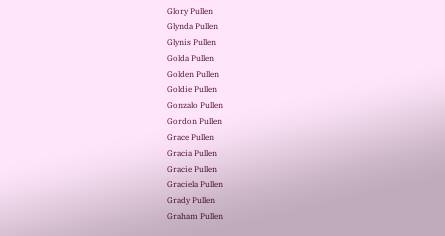Glory Pullen
Glynda Pullen
Glynis Pullen
Golda Pullen
Golden Pullen
Goldie Pullen
Gonzalo Pullen
Gordon Pullen
Grace Pullen
Gracia Pullen
Gracie Pullen
Graciela Pullen
Grady Pullen
Graham Pullen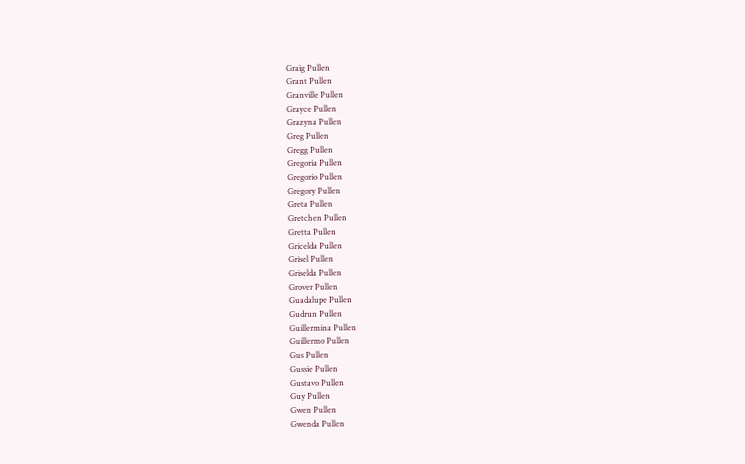Graig Pullen
Grant Pullen
Granville Pullen
Grayce Pullen
Grazyna Pullen
Greg Pullen
Gregg Pullen
Gregoria Pullen
Gregorio Pullen
Gregory Pullen
Greta Pullen
Gretchen Pullen
Gretta Pullen
Gricelda Pullen
Grisel Pullen
Griselda Pullen
Grover Pullen
Guadalupe Pullen
Gudrun Pullen
Guillermina Pullen
Guillermo Pullen
Gus Pullen
Gussie Pullen
Gustavo Pullen
Guy Pullen
Gwen Pullen
Gwenda Pullen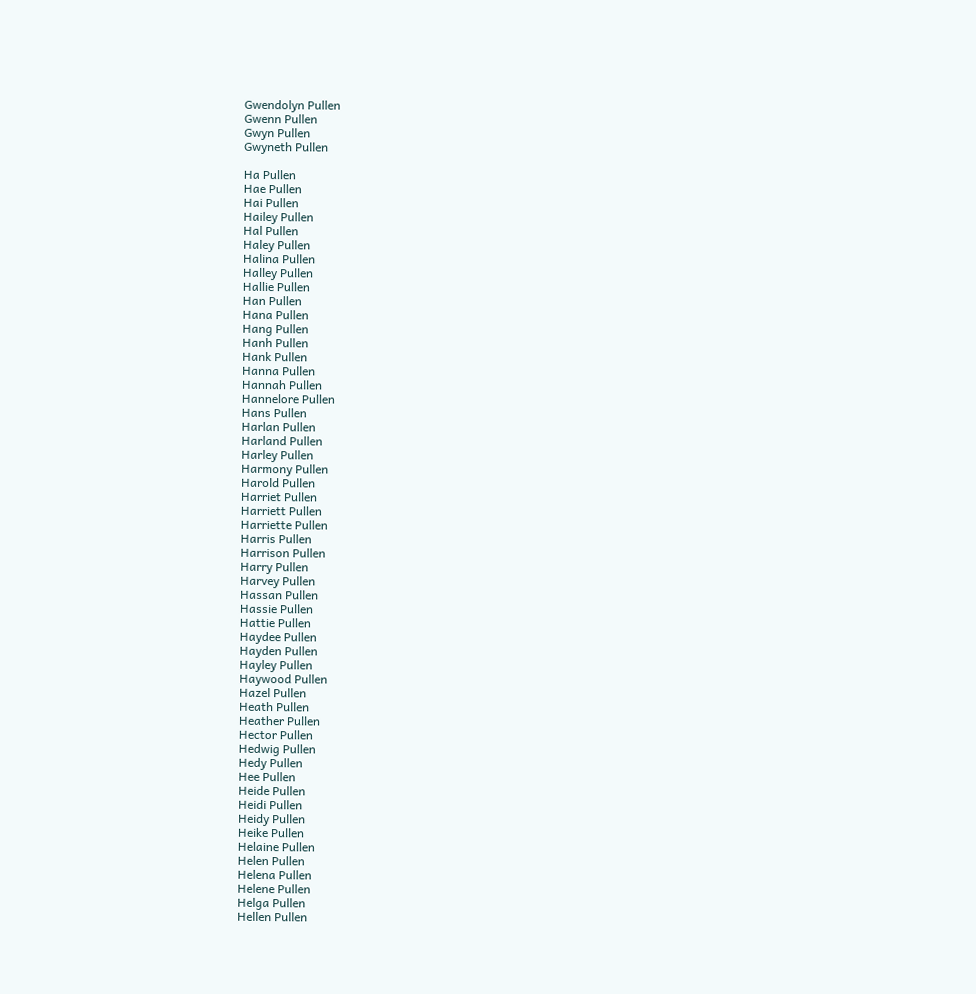Gwendolyn Pullen
Gwenn Pullen
Gwyn Pullen
Gwyneth Pullen

Ha Pullen
Hae Pullen
Hai Pullen
Hailey Pullen
Hal Pullen
Haley Pullen
Halina Pullen
Halley Pullen
Hallie Pullen
Han Pullen
Hana Pullen
Hang Pullen
Hanh Pullen
Hank Pullen
Hanna Pullen
Hannah Pullen
Hannelore Pullen
Hans Pullen
Harlan Pullen
Harland Pullen
Harley Pullen
Harmony Pullen
Harold Pullen
Harriet Pullen
Harriett Pullen
Harriette Pullen
Harris Pullen
Harrison Pullen
Harry Pullen
Harvey Pullen
Hassan Pullen
Hassie Pullen
Hattie Pullen
Haydee Pullen
Hayden Pullen
Hayley Pullen
Haywood Pullen
Hazel Pullen
Heath Pullen
Heather Pullen
Hector Pullen
Hedwig Pullen
Hedy Pullen
Hee Pullen
Heide Pullen
Heidi Pullen
Heidy Pullen
Heike Pullen
Helaine Pullen
Helen Pullen
Helena Pullen
Helene Pullen
Helga Pullen
Hellen Pullen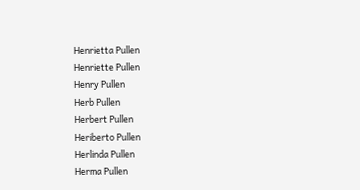Henrietta Pullen
Henriette Pullen
Henry Pullen
Herb Pullen
Herbert Pullen
Heriberto Pullen
Herlinda Pullen
Herma Pullen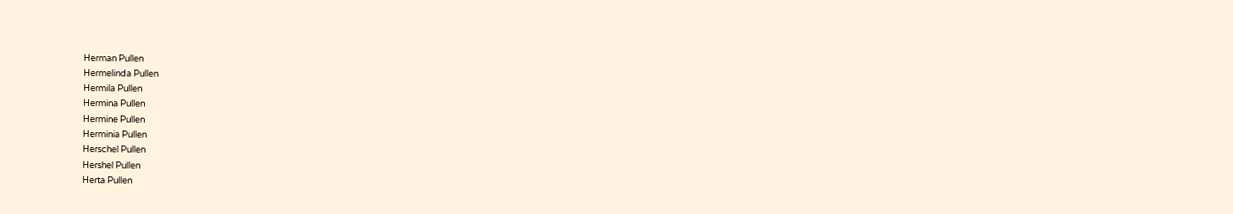Herman Pullen
Hermelinda Pullen
Hermila Pullen
Hermina Pullen
Hermine Pullen
Herminia Pullen
Herschel Pullen
Hershel Pullen
Herta Pullen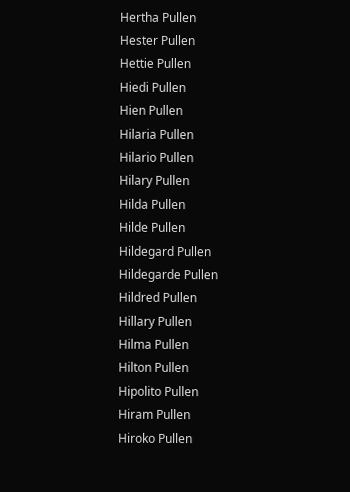Hertha Pullen
Hester Pullen
Hettie Pullen
Hiedi Pullen
Hien Pullen
Hilaria Pullen
Hilario Pullen
Hilary Pullen
Hilda Pullen
Hilde Pullen
Hildegard Pullen
Hildegarde Pullen
Hildred Pullen
Hillary Pullen
Hilma Pullen
Hilton Pullen
Hipolito Pullen
Hiram Pullen
Hiroko Pullen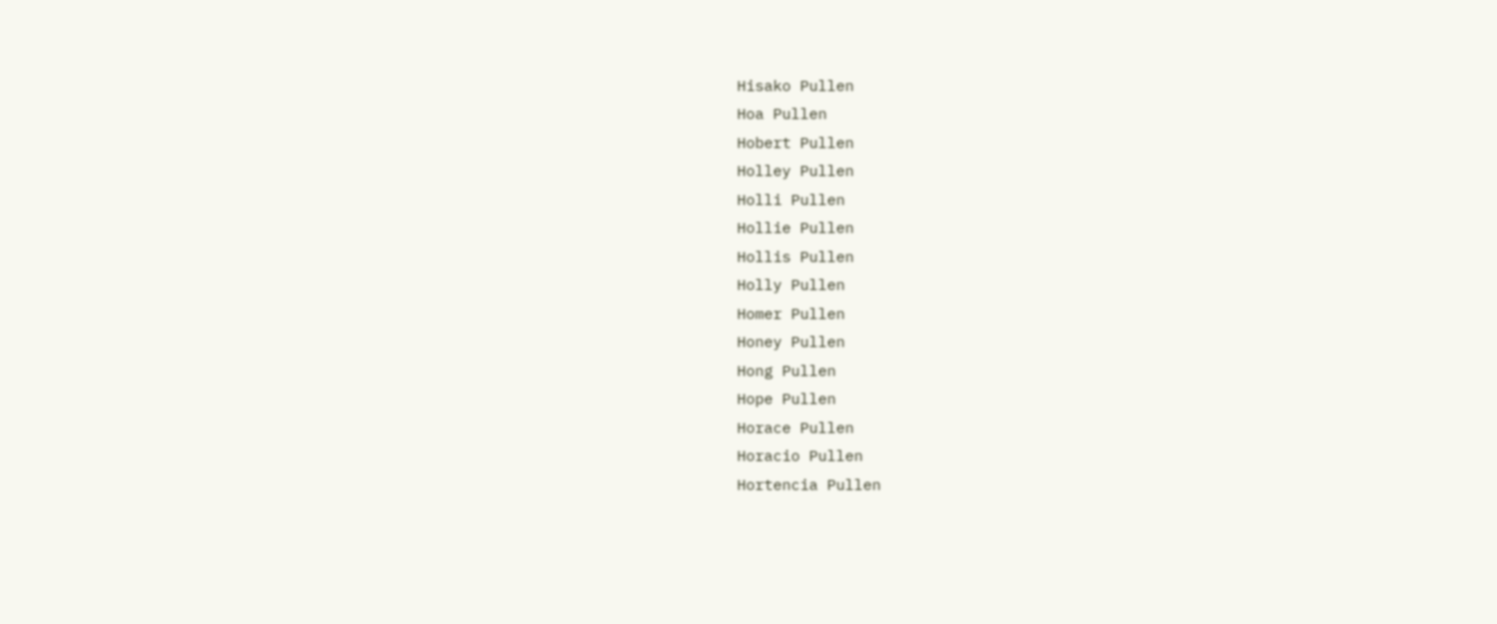Hisako Pullen
Hoa Pullen
Hobert Pullen
Holley Pullen
Holli Pullen
Hollie Pullen
Hollis Pullen
Holly Pullen
Homer Pullen
Honey Pullen
Hong Pullen
Hope Pullen
Horace Pullen
Horacio Pullen
Hortencia Pullen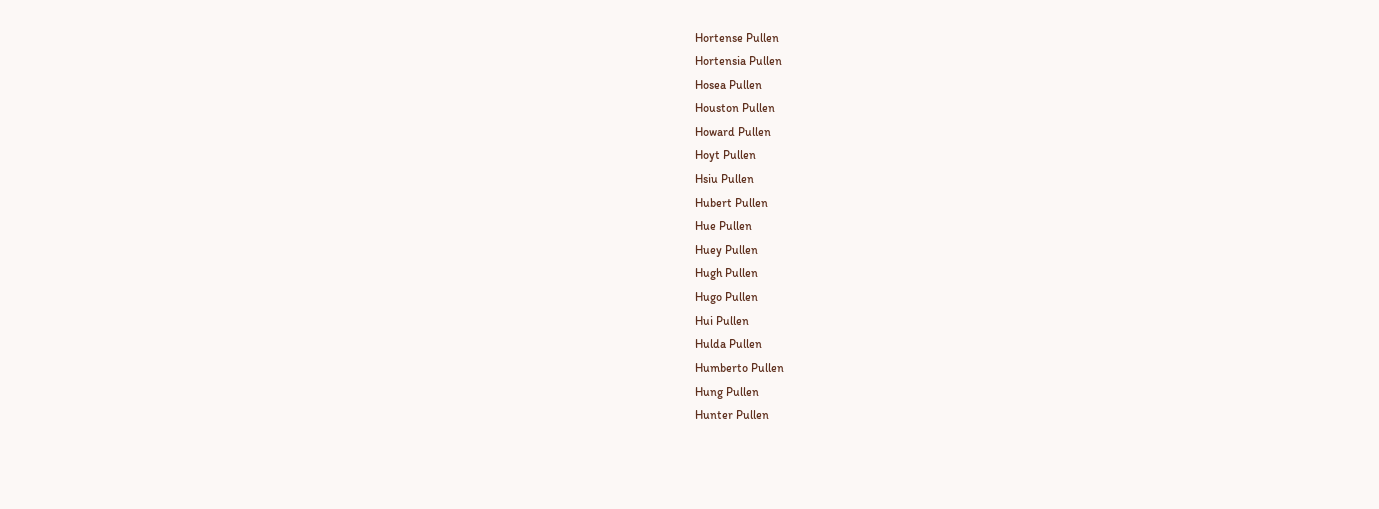Hortense Pullen
Hortensia Pullen
Hosea Pullen
Houston Pullen
Howard Pullen
Hoyt Pullen
Hsiu Pullen
Hubert Pullen
Hue Pullen
Huey Pullen
Hugh Pullen
Hugo Pullen
Hui Pullen
Hulda Pullen
Humberto Pullen
Hung Pullen
Hunter Pullen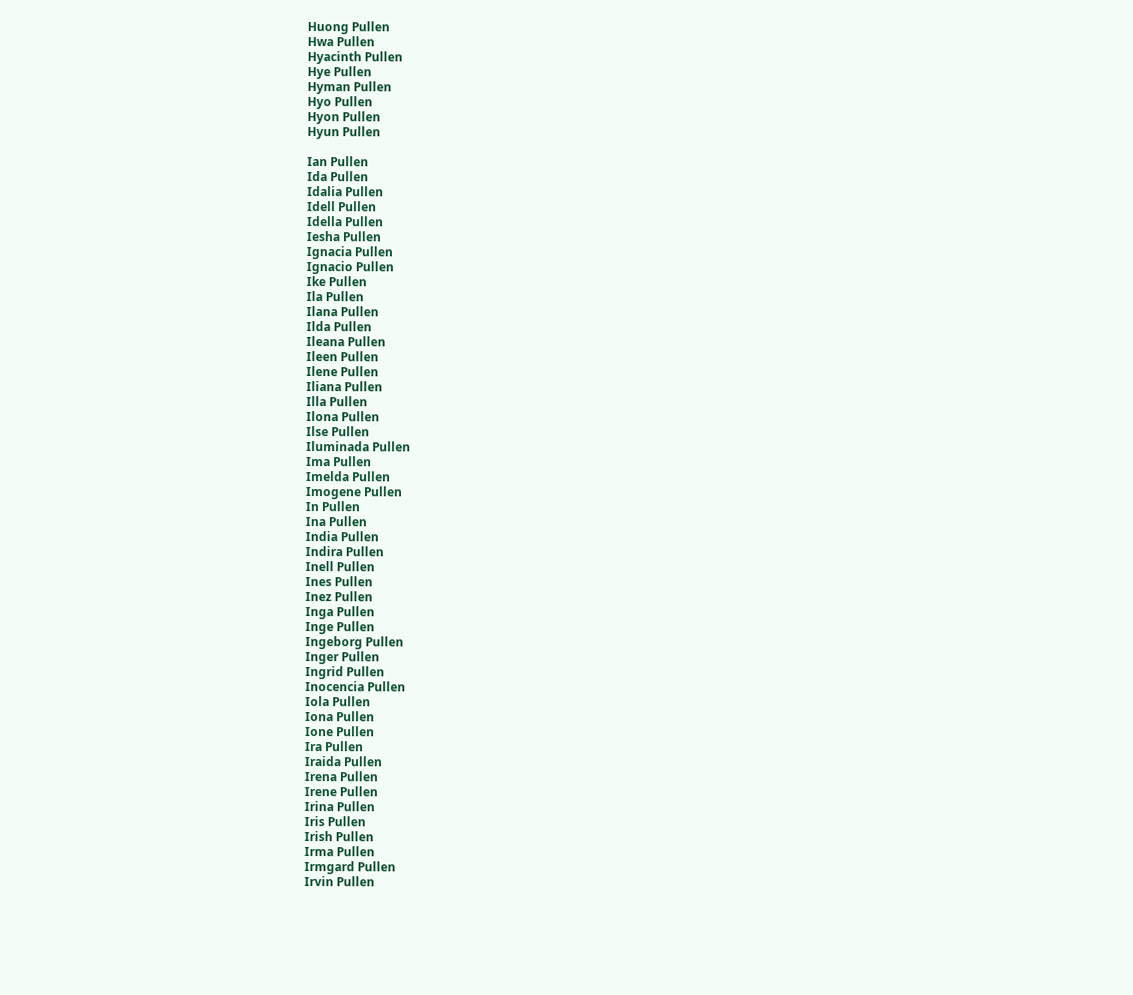Huong Pullen
Hwa Pullen
Hyacinth Pullen
Hye Pullen
Hyman Pullen
Hyo Pullen
Hyon Pullen
Hyun Pullen

Ian Pullen
Ida Pullen
Idalia Pullen
Idell Pullen
Idella Pullen
Iesha Pullen
Ignacia Pullen
Ignacio Pullen
Ike Pullen
Ila Pullen
Ilana Pullen
Ilda Pullen
Ileana Pullen
Ileen Pullen
Ilene Pullen
Iliana Pullen
Illa Pullen
Ilona Pullen
Ilse Pullen
Iluminada Pullen
Ima Pullen
Imelda Pullen
Imogene Pullen
In Pullen
Ina Pullen
India Pullen
Indira Pullen
Inell Pullen
Ines Pullen
Inez Pullen
Inga Pullen
Inge Pullen
Ingeborg Pullen
Inger Pullen
Ingrid Pullen
Inocencia Pullen
Iola Pullen
Iona Pullen
Ione Pullen
Ira Pullen
Iraida Pullen
Irena Pullen
Irene Pullen
Irina Pullen
Iris Pullen
Irish Pullen
Irma Pullen
Irmgard Pullen
Irvin Pullen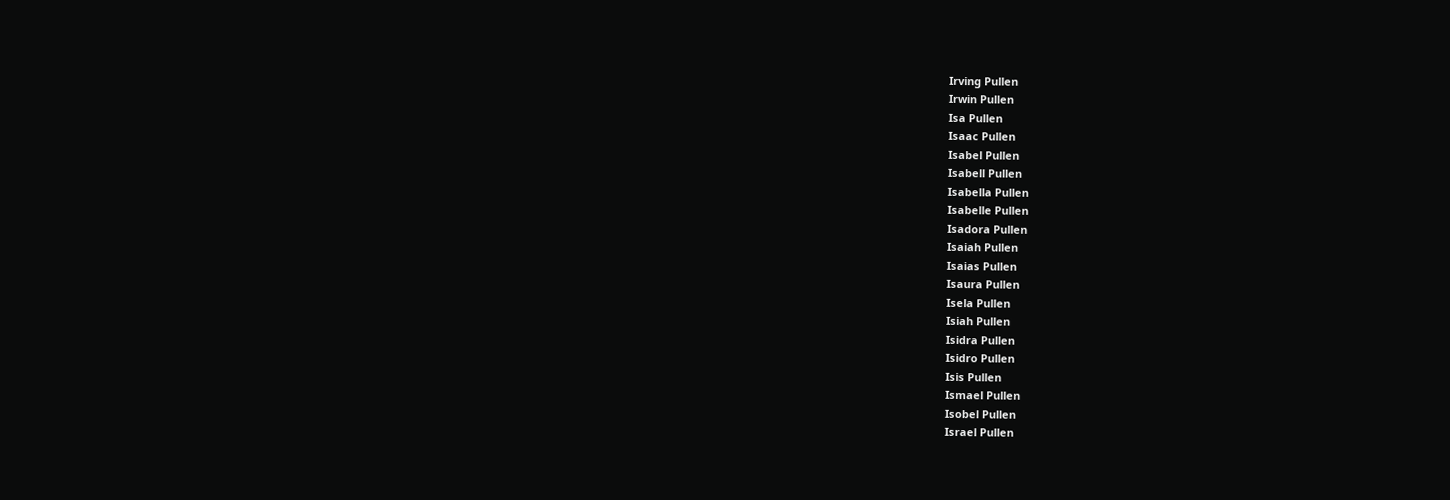Irving Pullen
Irwin Pullen
Isa Pullen
Isaac Pullen
Isabel Pullen
Isabell Pullen
Isabella Pullen
Isabelle Pullen
Isadora Pullen
Isaiah Pullen
Isaias Pullen
Isaura Pullen
Isela Pullen
Isiah Pullen
Isidra Pullen
Isidro Pullen
Isis Pullen
Ismael Pullen
Isobel Pullen
Israel Pullen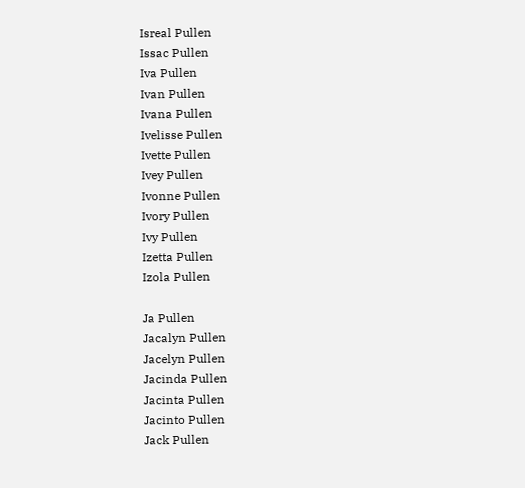Isreal Pullen
Issac Pullen
Iva Pullen
Ivan Pullen
Ivana Pullen
Ivelisse Pullen
Ivette Pullen
Ivey Pullen
Ivonne Pullen
Ivory Pullen
Ivy Pullen
Izetta Pullen
Izola Pullen

Ja Pullen
Jacalyn Pullen
Jacelyn Pullen
Jacinda Pullen
Jacinta Pullen
Jacinto Pullen
Jack Pullen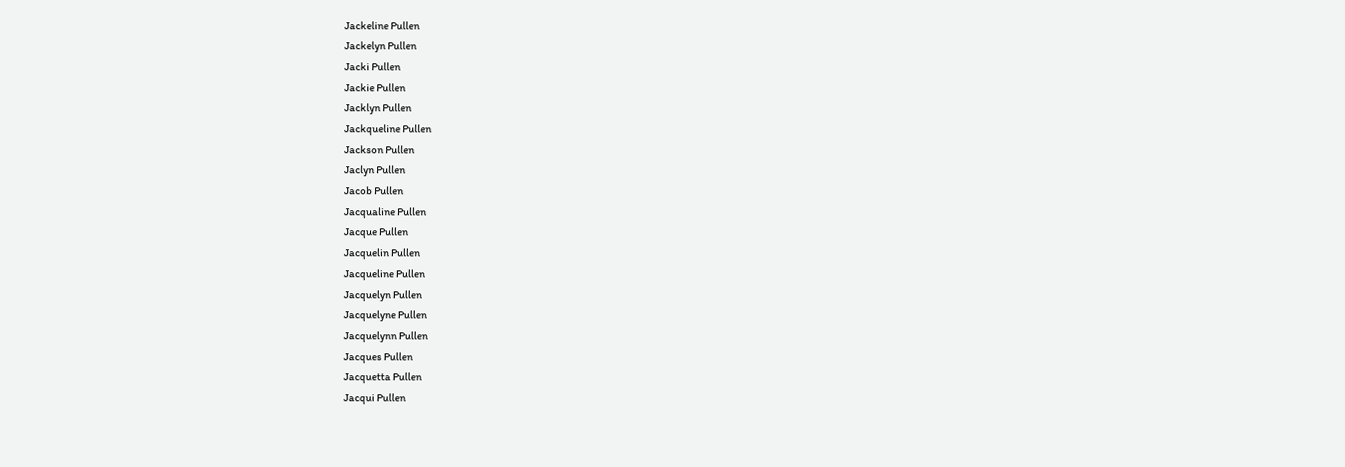Jackeline Pullen
Jackelyn Pullen
Jacki Pullen
Jackie Pullen
Jacklyn Pullen
Jackqueline Pullen
Jackson Pullen
Jaclyn Pullen
Jacob Pullen
Jacqualine Pullen
Jacque Pullen
Jacquelin Pullen
Jacqueline Pullen
Jacquelyn Pullen
Jacquelyne Pullen
Jacquelynn Pullen
Jacques Pullen
Jacquetta Pullen
Jacqui Pullen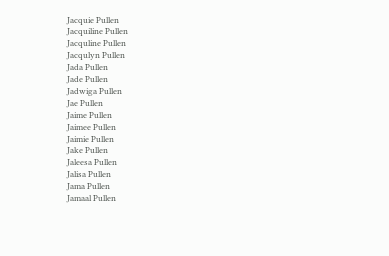Jacquie Pullen
Jacquiline Pullen
Jacquline Pullen
Jacqulyn Pullen
Jada Pullen
Jade Pullen
Jadwiga Pullen
Jae Pullen
Jaime Pullen
Jaimee Pullen
Jaimie Pullen
Jake Pullen
Jaleesa Pullen
Jalisa Pullen
Jama Pullen
Jamaal Pullen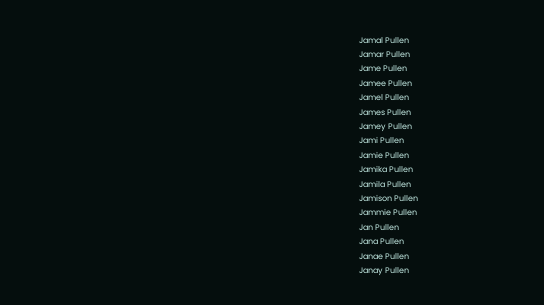Jamal Pullen
Jamar Pullen
Jame Pullen
Jamee Pullen
Jamel Pullen
James Pullen
Jamey Pullen
Jami Pullen
Jamie Pullen
Jamika Pullen
Jamila Pullen
Jamison Pullen
Jammie Pullen
Jan Pullen
Jana Pullen
Janae Pullen
Janay Pullen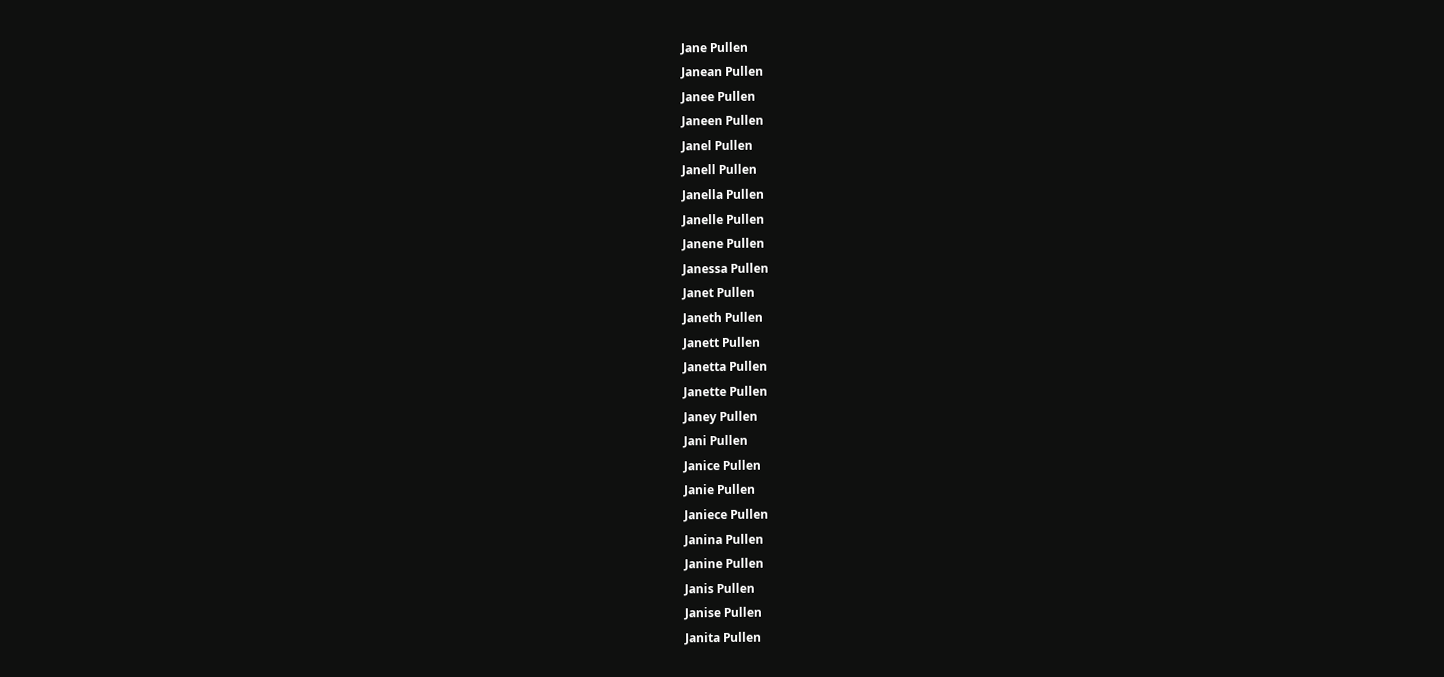Jane Pullen
Janean Pullen
Janee Pullen
Janeen Pullen
Janel Pullen
Janell Pullen
Janella Pullen
Janelle Pullen
Janene Pullen
Janessa Pullen
Janet Pullen
Janeth Pullen
Janett Pullen
Janetta Pullen
Janette Pullen
Janey Pullen
Jani Pullen
Janice Pullen
Janie Pullen
Janiece Pullen
Janina Pullen
Janine Pullen
Janis Pullen
Janise Pullen
Janita Pullen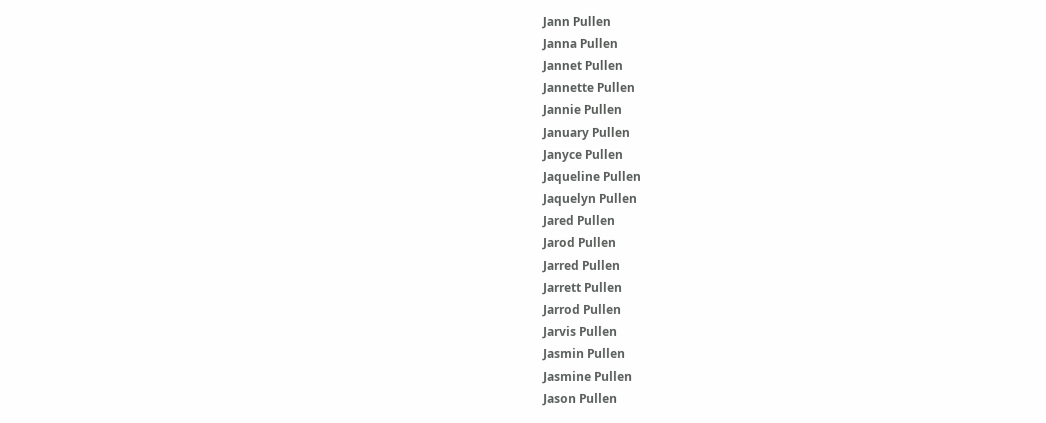Jann Pullen
Janna Pullen
Jannet Pullen
Jannette Pullen
Jannie Pullen
January Pullen
Janyce Pullen
Jaqueline Pullen
Jaquelyn Pullen
Jared Pullen
Jarod Pullen
Jarred Pullen
Jarrett Pullen
Jarrod Pullen
Jarvis Pullen
Jasmin Pullen
Jasmine Pullen
Jason Pullen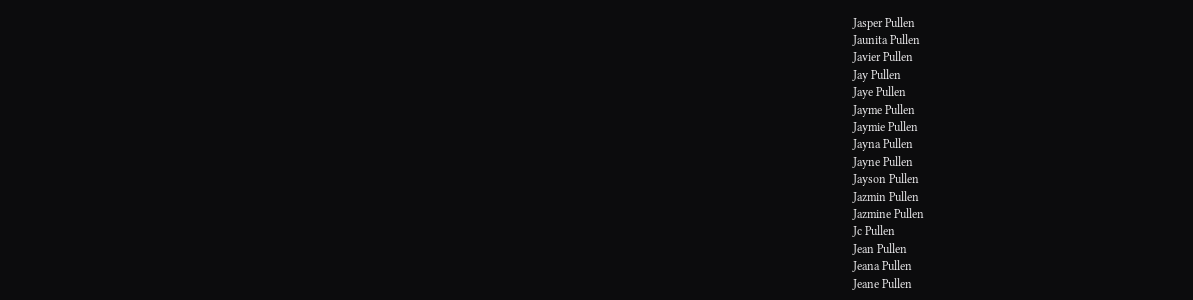Jasper Pullen
Jaunita Pullen
Javier Pullen
Jay Pullen
Jaye Pullen
Jayme Pullen
Jaymie Pullen
Jayna Pullen
Jayne Pullen
Jayson Pullen
Jazmin Pullen
Jazmine Pullen
Jc Pullen
Jean Pullen
Jeana Pullen
Jeane Pullen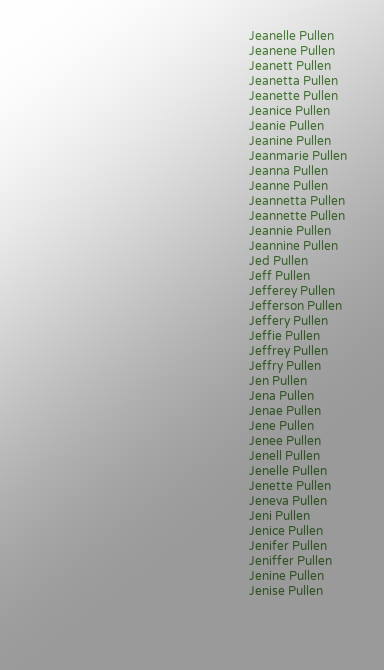Jeanelle Pullen
Jeanene Pullen
Jeanett Pullen
Jeanetta Pullen
Jeanette Pullen
Jeanice Pullen
Jeanie Pullen
Jeanine Pullen
Jeanmarie Pullen
Jeanna Pullen
Jeanne Pullen
Jeannetta Pullen
Jeannette Pullen
Jeannie Pullen
Jeannine Pullen
Jed Pullen
Jeff Pullen
Jefferey Pullen
Jefferson Pullen
Jeffery Pullen
Jeffie Pullen
Jeffrey Pullen
Jeffry Pullen
Jen Pullen
Jena Pullen
Jenae Pullen
Jene Pullen
Jenee Pullen
Jenell Pullen
Jenelle Pullen
Jenette Pullen
Jeneva Pullen
Jeni Pullen
Jenice Pullen
Jenifer Pullen
Jeniffer Pullen
Jenine Pullen
Jenise Pullen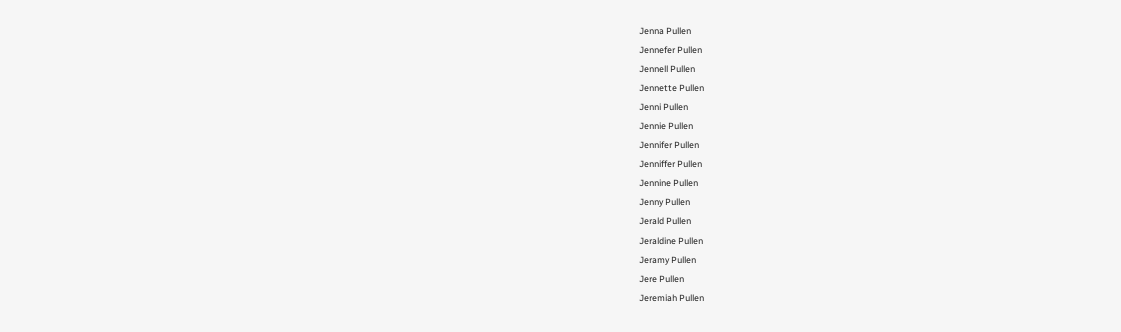Jenna Pullen
Jennefer Pullen
Jennell Pullen
Jennette Pullen
Jenni Pullen
Jennie Pullen
Jennifer Pullen
Jenniffer Pullen
Jennine Pullen
Jenny Pullen
Jerald Pullen
Jeraldine Pullen
Jeramy Pullen
Jere Pullen
Jeremiah Pullen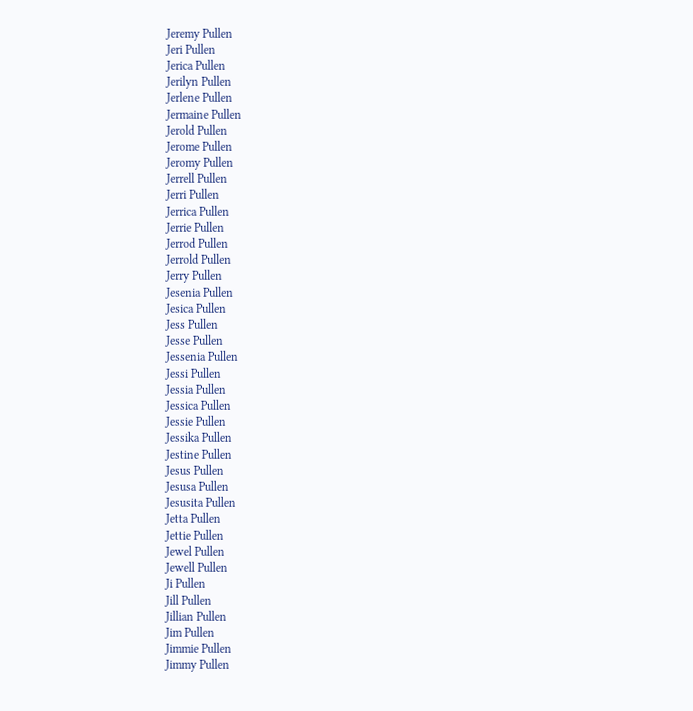Jeremy Pullen
Jeri Pullen
Jerica Pullen
Jerilyn Pullen
Jerlene Pullen
Jermaine Pullen
Jerold Pullen
Jerome Pullen
Jeromy Pullen
Jerrell Pullen
Jerri Pullen
Jerrica Pullen
Jerrie Pullen
Jerrod Pullen
Jerrold Pullen
Jerry Pullen
Jesenia Pullen
Jesica Pullen
Jess Pullen
Jesse Pullen
Jessenia Pullen
Jessi Pullen
Jessia Pullen
Jessica Pullen
Jessie Pullen
Jessika Pullen
Jestine Pullen
Jesus Pullen
Jesusa Pullen
Jesusita Pullen
Jetta Pullen
Jettie Pullen
Jewel Pullen
Jewell Pullen
Ji Pullen
Jill Pullen
Jillian Pullen
Jim Pullen
Jimmie Pullen
Jimmy Pullen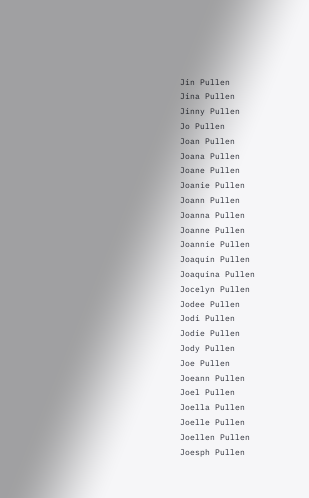Jin Pullen
Jina Pullen
Jinny Pullen
Jo Pullen
Joan Pullen
Joana Pullen
Joane Pullen
Joanie Pullen
Joann Pullen
Joanna Pullen
Joanne Pullen
Joannie Pullen
Joaquin Pullen
Joaquina Pullen
Jocelyn Pullen
Jodee Pullen
Jodi Pullen
Jodie Pullen
Jody Pullen
Joe Pullen
Joeann Pullen
Joel Pullen
Joella Pullen
Joelle Pullen
Joellen Pullen
Joesph Pullen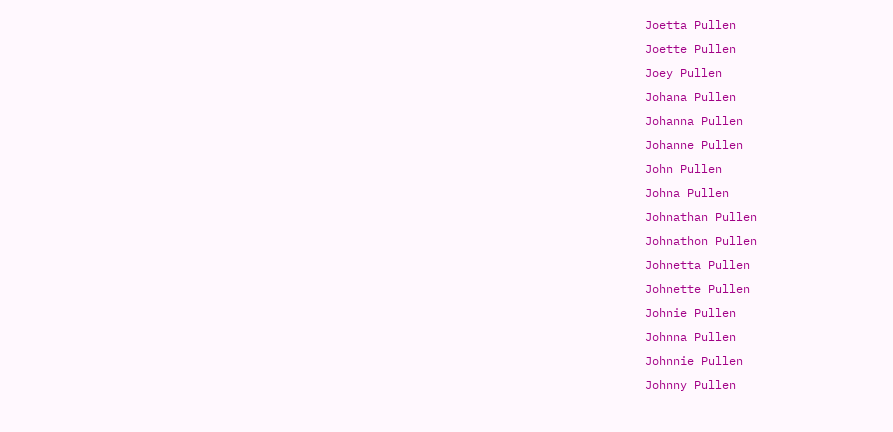Joetta Pullen
Joette Pullen
Joey Pullen
Johana Pullen
Johanna Pullen
Johanne Pullen
John Pullen
Johna Pullen
Johnathan Pullen
Johnathon Pullen
Johnetta Pullen
Johnette Pullen
Johnie Pullen
Johnna Pullen
Johnnie Pullen
Johnny Pullen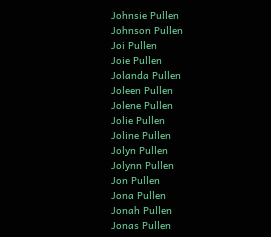Johnsie Pullen
Johnson Pullen
Joi Pullen
Joie Pullen
Jolanda Pullen
Joleen Pullen
Jolene Pullen
Jolie Pullen
Joline Pullen
Jolyn Pullen
Jolynn Pullen
Jon Pullen
Jona Pullen
Jonah Pullen
Jonas Pullen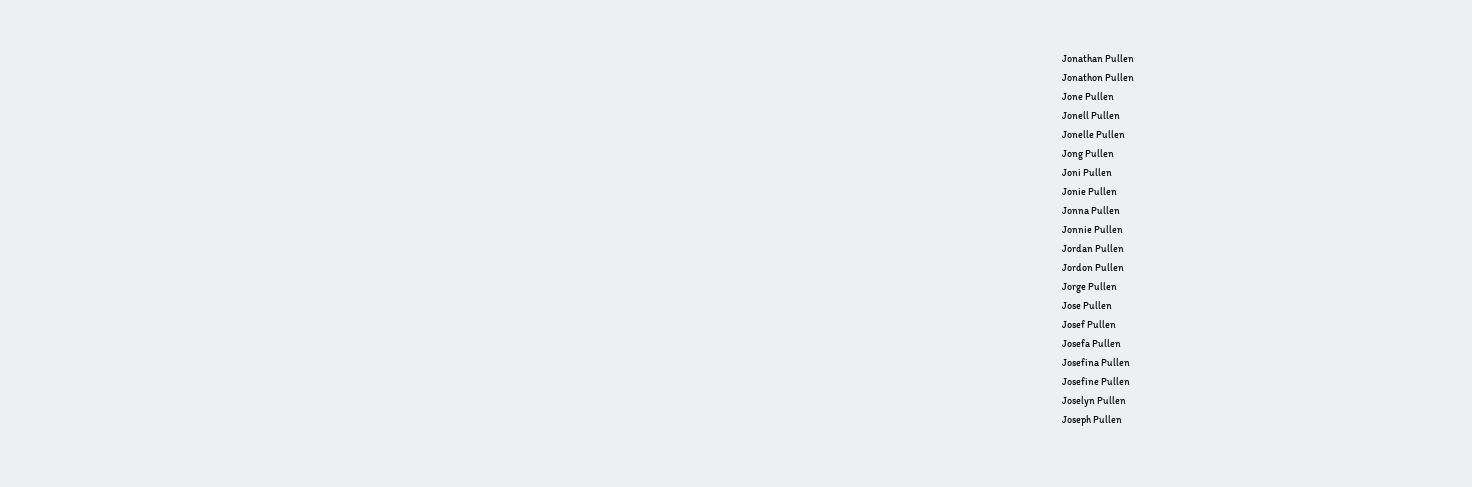Jonathan Pullen
Jonathon Pullen
Jone Pullen
Jonell Pullen
Jonelle Pullen
Jong Pullen
Joni Pullen
Jonie Pullen
Jonna Pullen
Jonnie Pullen
Jordan Pullen
Jordon Pullen
Jorge Pullen
Jose Pullen
Josef Pullen
Josefa Pullen
Josefina Pullen
Josefine Pullen
Joselyn Pullen
Joseph Pullen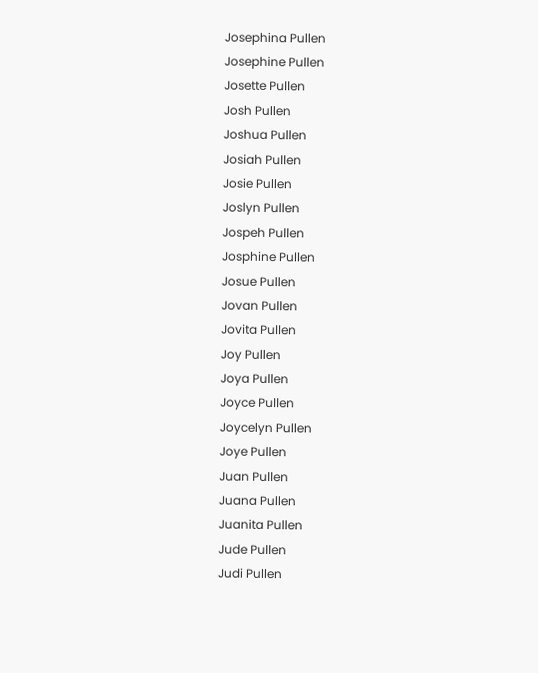Josephina Pullen
Josephine Pullen
Josette Pullen
Josh Pullen
Joshua Pullen
Josiah Pullen
Josie Pullen
Joslyn Pullen
Jospeh Pullen
Josphine Pullen
Josue Pullen
Jovan Pullen
Jovita Pullen
Joy Pullen
Joya Pullen
Joyce Pullen
Joycelyn Pullen
Joye Pullen
Juan Pullen
Juana Pullen
Juanita Pullen
Jude Pullen
Judi Pullen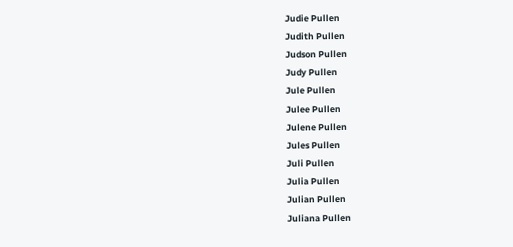Judie Pullen
Judith Pullen
Judson Pullen
Judy Pullen
Jule Pullen
Julee Pullen
Julene Pullen
Jules Pullen
Juli Pullen
Julia Pullen
Julian Pullen
Juliana Pullen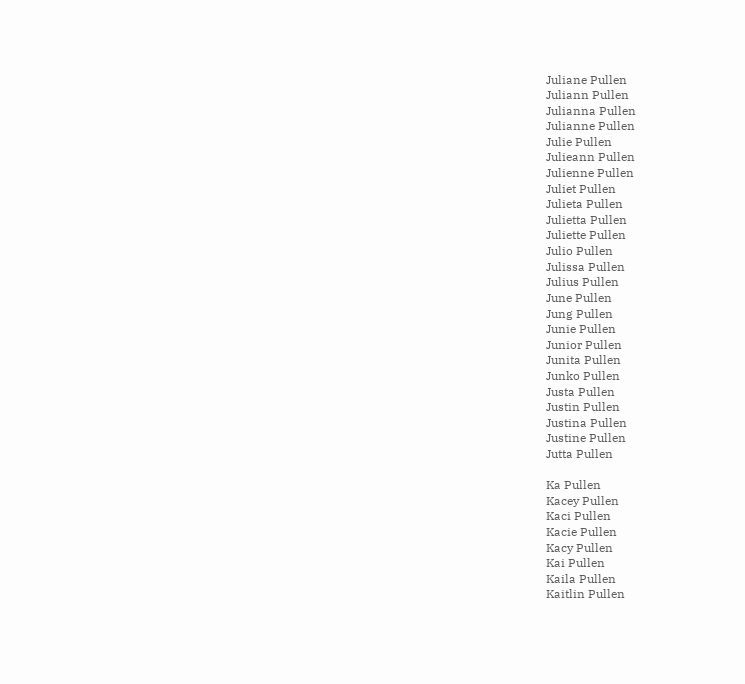Juliane Pullen
Juliann Pullen
Julianna Pullen
Julianne Pullen
Julie Pullen
Julieann Pullen
Julienne Pullen
Juliet Pullen
Julieta Pullen
Julietta Pullen
Juliette Pullen
Julio Pullen
Julissa Pullen
Julius Pullen
June Pullen
Jung Pullen
Junie Pullen
Junior Pullen
Junita Pullen
Junko Pullen
Justa Pullen
Justin Pullen
Justina Pullen
Justine Pullen
Jutta Pullen

Ka Pullen
Kacey Pullen
Kaci Pullen
Kacie Pullen
Kacy Pullen
Kai Pullen
Kaila Pullen
Kaitlin Pullen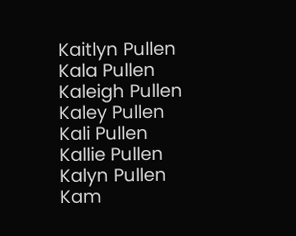Kaitlyn Pullen
Kala Pullen
Kaleigh Pullen
Kaley Pullen
Kali Pullen
Kallie Pullen
Kalyn Pullen
Kam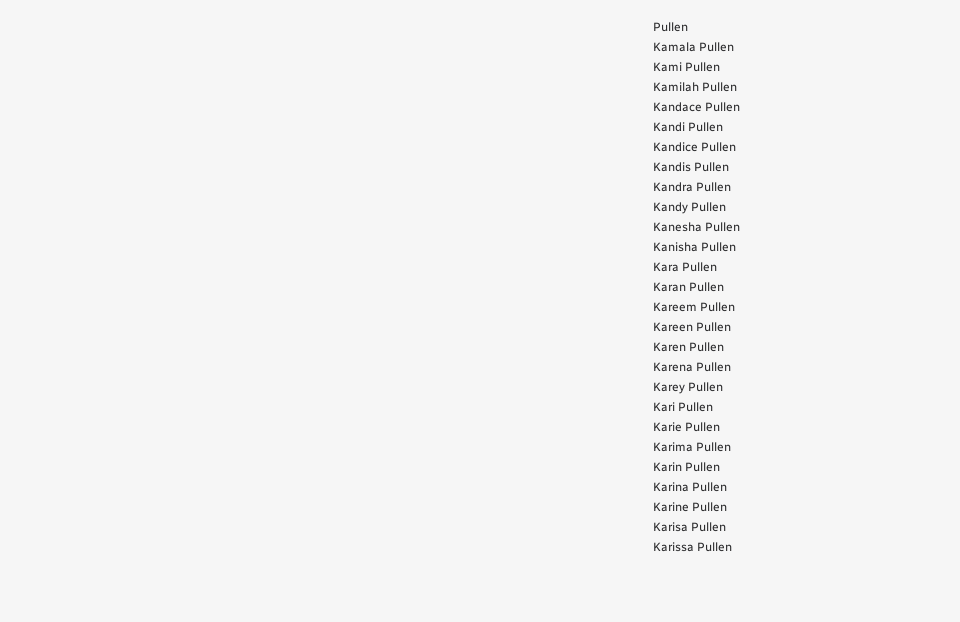Pullen
Kamala Pullen
Kami Pullen
Kamilah Pullen
Kandace Pullen
Kandi Pullen
Kandice Pullen
Kandis Pullen
Kandra Pullen
Kandy Pullen
Kanesha Pullen
Kanisha Pullen
Kara Pullen
Karan Pullen
Kareem Pullen
Kareen Pullen
Karen Pullen
Karena Pullen
Karey Pullen
Kari Pullen
Karie Pullen
Karima Pullen
Karin Pullen
Karina Pullen
Karine Pullen
Karisa Pullen
Karissa Pullen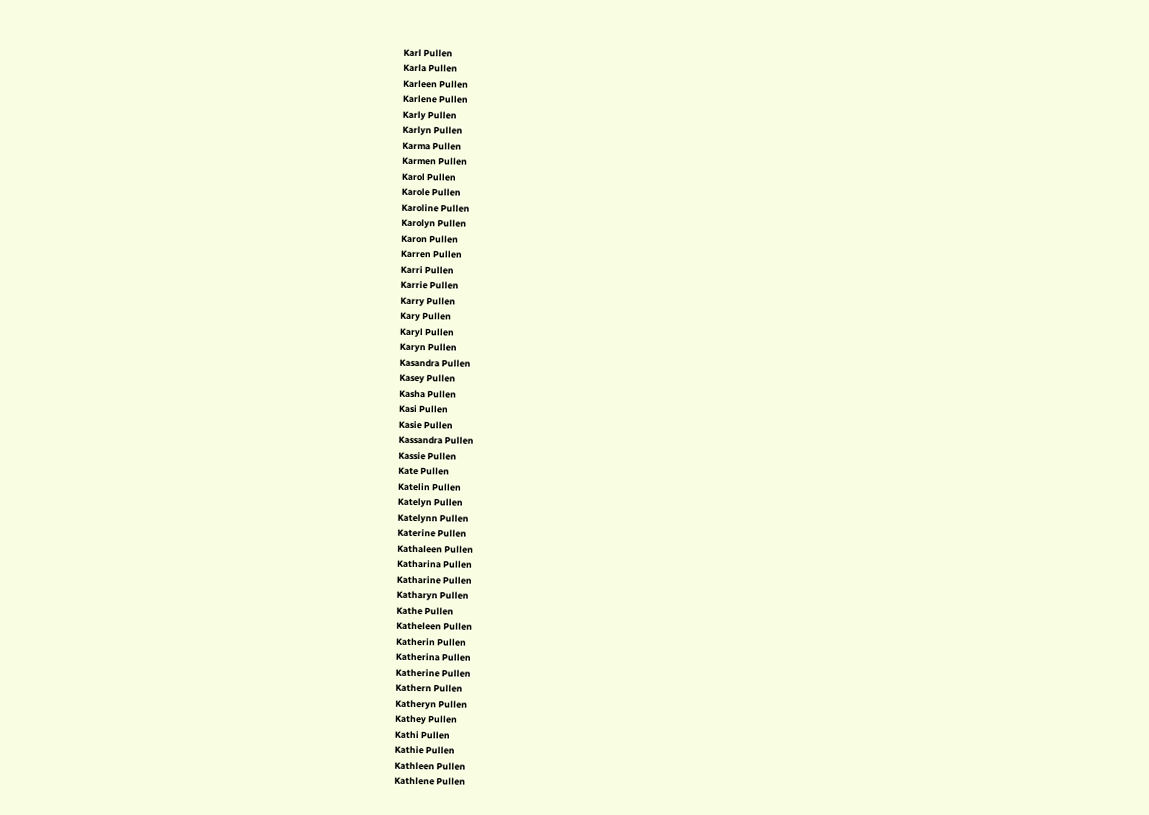Karl Pullen
Karla Pullen
Karleen Pullen
Karlene Pullen
Karly Pullen
Karlyn Pullen
Karma Pullen
Karmen Pullen
Karol Pullen
Karole Pullen
Karoline Pullen
Karolyn Pullen
Karon Pullen
Karren Pullen
Karri Pullen
Karrie Pullen
Karry Pullen
Kary Pullen
Karyl Pullen
Karyn Pullen
Kasandra Pullen
Kasey Pullen
Kasha Pullen
Kasi Pullen
Kasie Pullen
Kassandra Pullen
Kassie Pullen
Kate Pullen
Katelin Pullen
Katelyn Pullen
Katelynn Pullen
Katerine Pullen
Kathaleen Pullen
Katharina Pullen
Katharine Pullen
Katharyn Pullen
Kathe Pullen
Katheleen Pullen
Katherin Pullen
Katherina Pullen
Katherine Pullen
Kathern Pullen
Katheryn Pullen
Kathey Pullen
Kathi Pullen
Kathie Pullen
Kathleen Pullen
Kathlene Pullen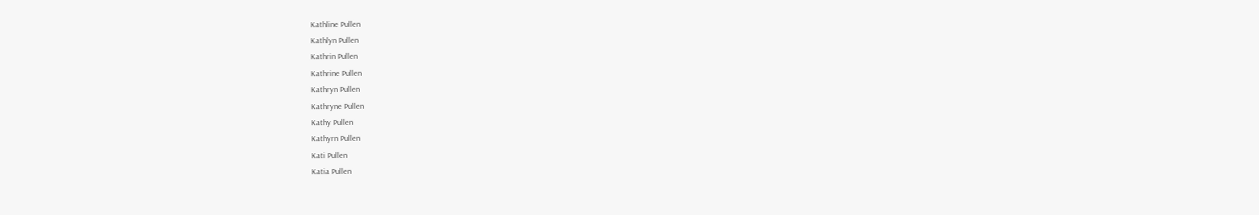Kathline Pullen
Kathlyn Pullen
Kathrin Pullen
Kathrine Pullen
Kathryn Pullen
Kathryne Pullen
Kathy Pullen
Kathyrn Pullen
Kati Pullen
Katia Pullen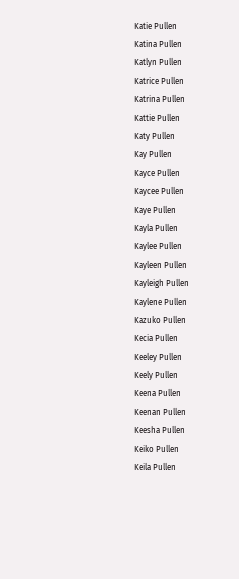Katie Pullen
Katina Pullen
Katlyn Pullen
Katrice Pullen
Katrina Pullen
Kattie Pullen
Katy Pullen
Kay Pullen
Kayce Pullen
Kaycee Pullen
Kaye Pullen
Kayla Pullen
Kaylee Pullen
Kayleen Pullen
Kayleigh Pullen
Kaylene Pullen
Kazuko Pullen
Kecia Pullen
Keeley Pullen
Keely Pullen
Keena Pullen
Keenan Pullen
Keesha Pullen
Keiko Pullen
Keila Pullen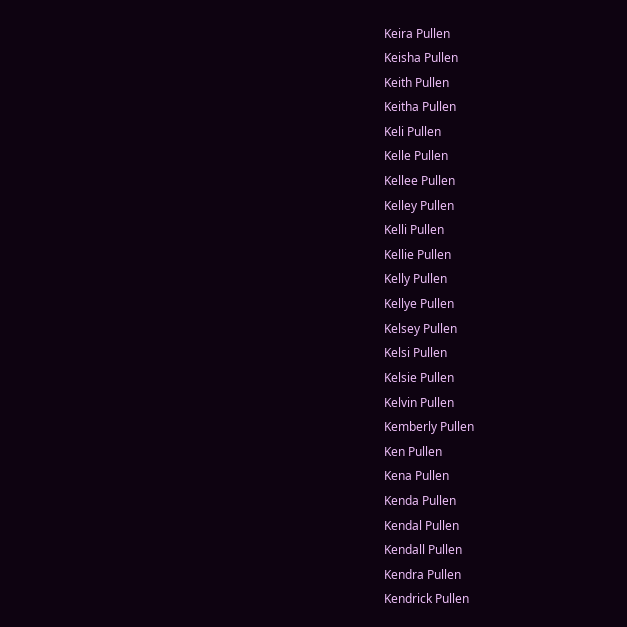Keira Pullen
Keisha Pullen
Keith Pullen
Keitha Pullen
Keli Pullen
Kelle Pullen
Kellee Pullen
Kelley Pullen
Kelli Pullen
Kellie Pullen
Kelly Pullen
Kellye Pullen
Kelsey Pullen
Kelsi Pullen
Kelsie Pullen
Kelvin Pullen
Kemberly Pullen
Ken Pullen
Kena Pullen
Kenda Pullen
Kendal Pullen
Kendall Pullen
Kendra Pullen
Kendrick Pullen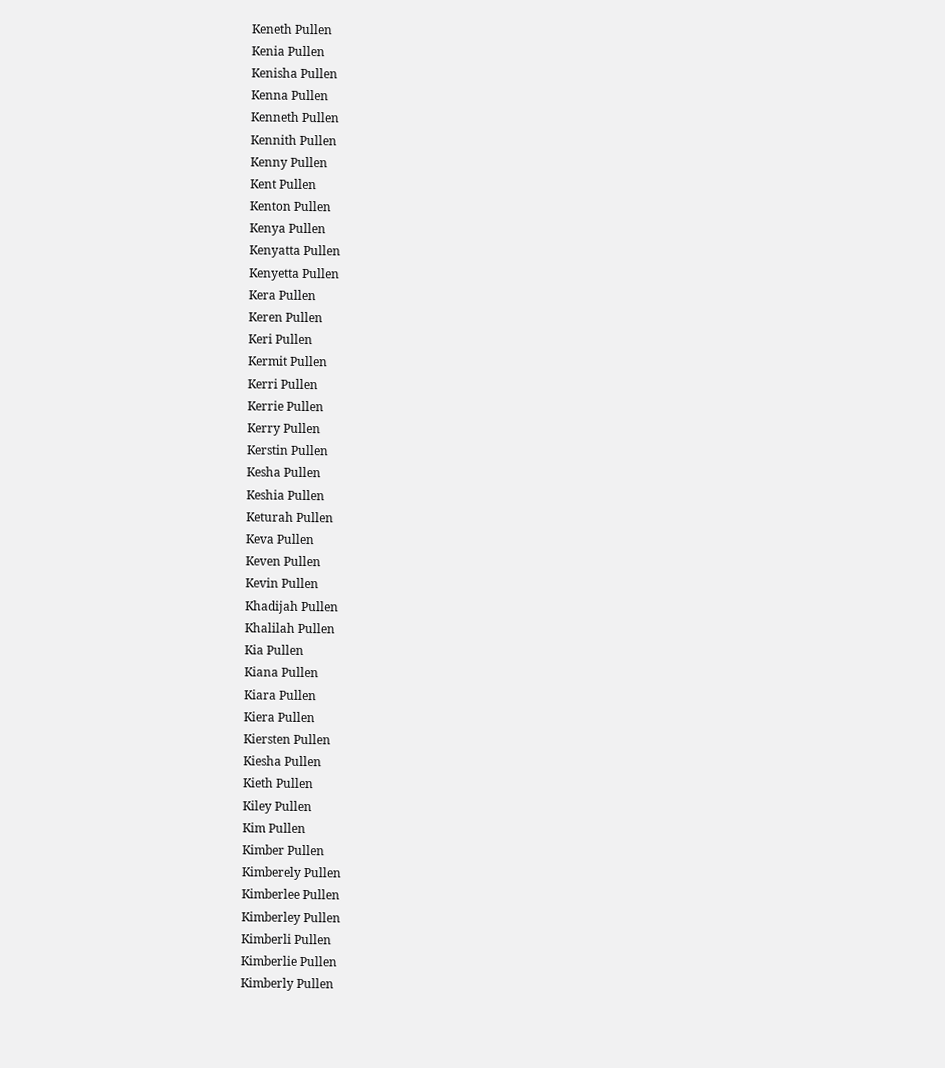Keneth Pullen
Kenia Pullen
Kenisha Pullen
Kenna Pullen
Kenneth Pullen
Kennith Pullen
Kenny Pullen
Kent Pullen
Kenton Pullen
Kenya Pullen
Kenyatta Pullen
Kenyetta Pullen
Kera Pullen
Keren Pullen
Keri Pullen
Kermit Pullen
Kerri Pullen
Kerrie Pullen
Kerry Pullen
Kerstin Pullen
Kesha Pullen
Keshia Pullen
Keturah Pullen
Keva Pullen
Keven Pullen
Kevin Pullen
Khadijah Pullen
Khalilah Pullen
Kia Pullen
Kiana Pullen
Kiara Pullen
Kiera Pullen
Kiersten Pullen
Kiesha Pullen
Kieth Pullen
Kiley Pullen
Kim Pullen
Kimber Pullen
Kimberely Pullen
Kimberlee Pullen
Kimberley Pullen
Kimberli Pullen
Kimberlie Pullen
Kimberly Pullen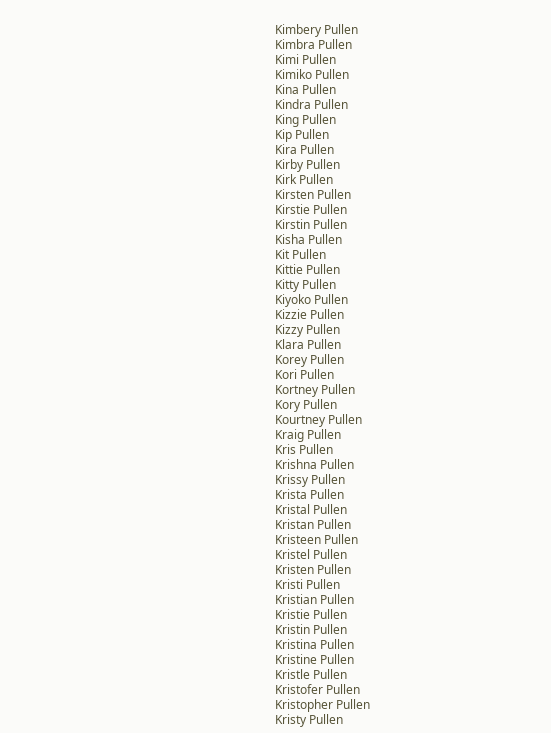Kimbery Pullen
Kimbra Pullen
Kimi Pullen
Kimiko Pullen
Kina Pullen
Kindra Pullen
King Pullen
Kip Pullen
Kira Pullen
Kirby Pullen
Kirk Pullen
Kirsten Pullen
Kirstie Pullen
Kirstin Pullen
Kisha Pullen
Kit Pullen
Kittie Pullen
Kitty Pullen
Kiyoko Pullen
Kizzie Pullen
Kizzy Pullen
Klara Pullen
Korey Pullen
Kori Pullen
Kortney Pullen
Kory Pullen
Kourtney Pullen
Kraig Pullen
Kris Pullen
Krishna Pullen
Krissy Pullen
Krista Pullen
Kristal Pullen
Kristan Pullen
Kristeen Pullen
Kristel Pullen
Kristen Pullen
Kristi Pullen
Kristian Pullen
Kristie Pullen
Kristin Pullen
Kristina Pullen
Kristine Pullen
Kristle Pullen
Kristofer Pullen
Kristopher Pullen
Kristy Pullen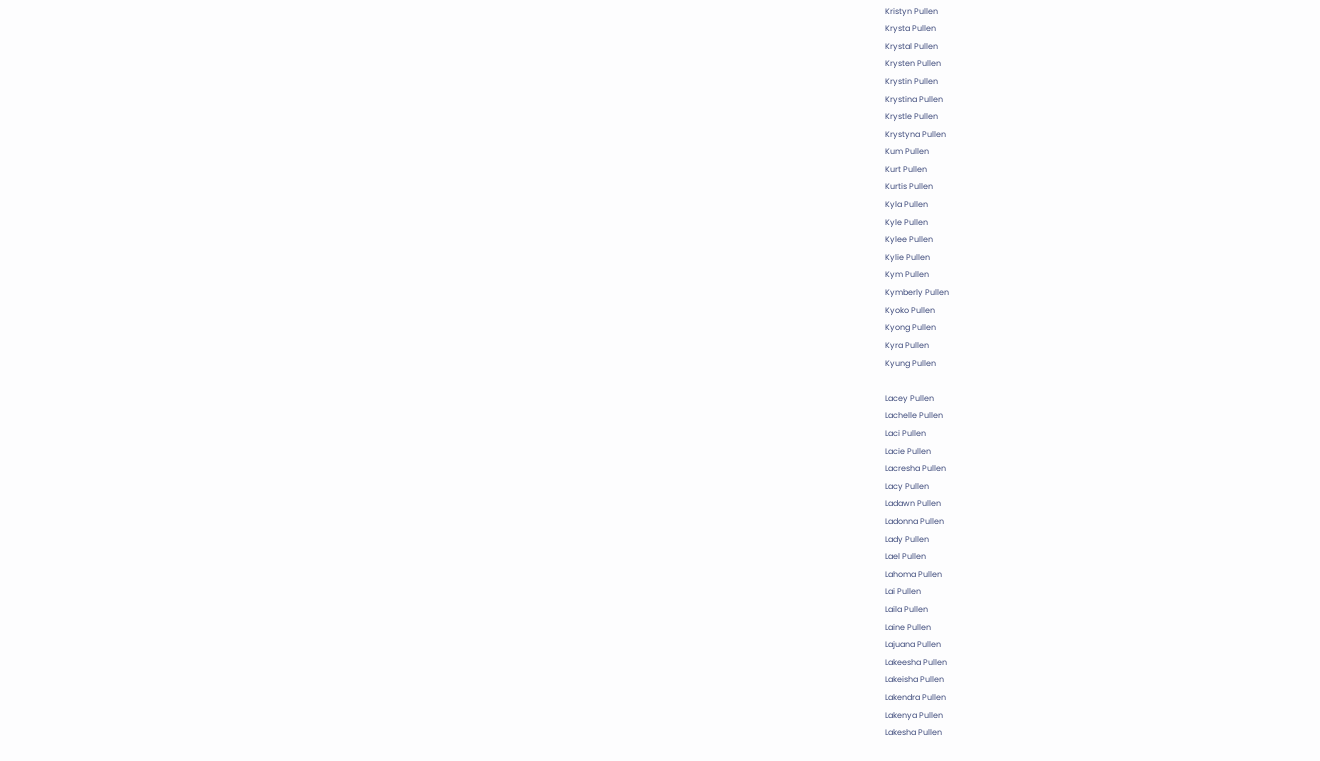Kristyn Pullen
Krysta Pullen
Krystal Pullen
Krysten Pullen
Krystin Pullen
Krystina Pullen
Krystle Pullen
Krystyna Pullen
Kum Pullen
Kurt Pullen
Kurtis Pullen
Kyla Pullen
Kyle Pullen
Kylee Pullen
Kylie Pullen
Kym Pullen
Kymberly Pullen
Kyoko Pullen
Kyong Pullen
Kyra Pullen
Kyung Pullen

Lacey Pullen
Lachelle Pullen
Laci Pullen
Lacie Pullen
Lacresha Pullen
Lacy Pullen
Ladawn Pullen
Ladonna Pullen
Lady Pullen
Lael Pullen
Lahoma Pullen
Lai Pullen
Laila Pullen
Laine Pullen
Lajuana Pullen
Lakeesha Pullen
Lakeisha Pullen
Lakendra Pullen
Lakenya Pullen
Lakesha Pullen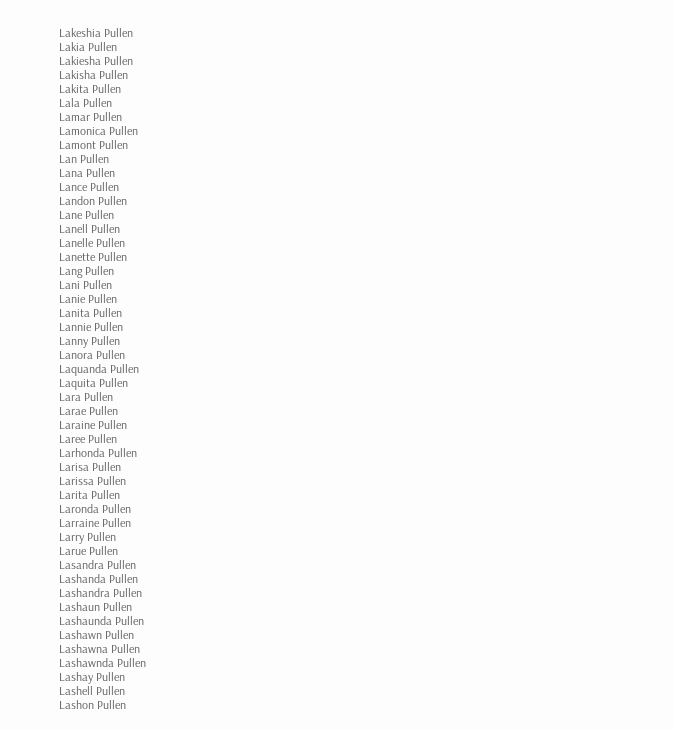Lakeshia Pullen
Lakia Pullen
Lakiesha Pullen
Lakisha Pullen
Lakita Pullen
Lala Pullen
Lamar Pullen
Lamonica Pullen
Lamont Pullen
Lan Pullen
Lana Pullen
Lance Pullen
Landon Pullen
Lane Pullen
Lanell Pullen
Lanelle Pullen
Lanette Pullen
Lang Pullen
Lani Pullen
Lanie Pullen
Lanita Pullen
Lannie Pullen
Lanny Pullen
Lanora Pullen
Laquanda Pullen
Laquita Pullen
Lara Pullen
Larae Pullen
Laraine Pullen
Laree Pullen
Larhonda Pullen
Larisa Pullen
Larissa Pullen
Larita Pullen
Laronda Pullen
Larraine Pullen
Larry Pullen
Larue Pullen
Lasandra Pullen
Lashanda Pullen
Lashandra Pullen
Lashaun Pullen
Lashaunda Pullen
Lashawn Pullen
Lashawna Pullen
Lashawnda Pullen
Lashay Pullen
Lashell Pullen
Lashon Pullen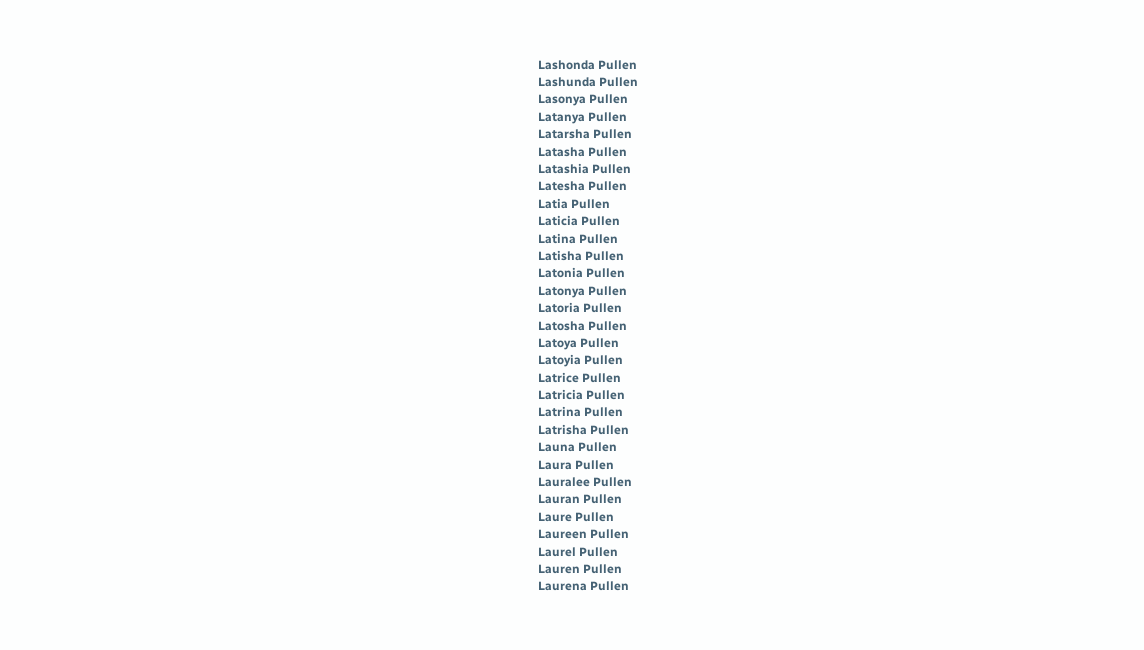Lashonda Pullen
Lashunda Pullen
Lasonya Pullen
Latanya Pullen
Latarsha Pullen
Latasha Pullen
Latashia Pullen
Latesha Pullen
Latia Pullen
Laticia Pullen
Latina Pullen
Latisha Pullen
Latonia Pullen
Latonya Pullen
Latoria Pullen
Latosha Pullen
Latoya Pullen
Latoyia Pullen
Latrice Pullen
Latricia Pullen
Latrina Pullen
Latrisha Pullen
Launa Pullen
Laura Pullen
Lauralee Pullen
Lauran Pullen
Laure Pullen
Laureen Pullen
Laurel Pullen
Lauren Pullen
Laurena Pullen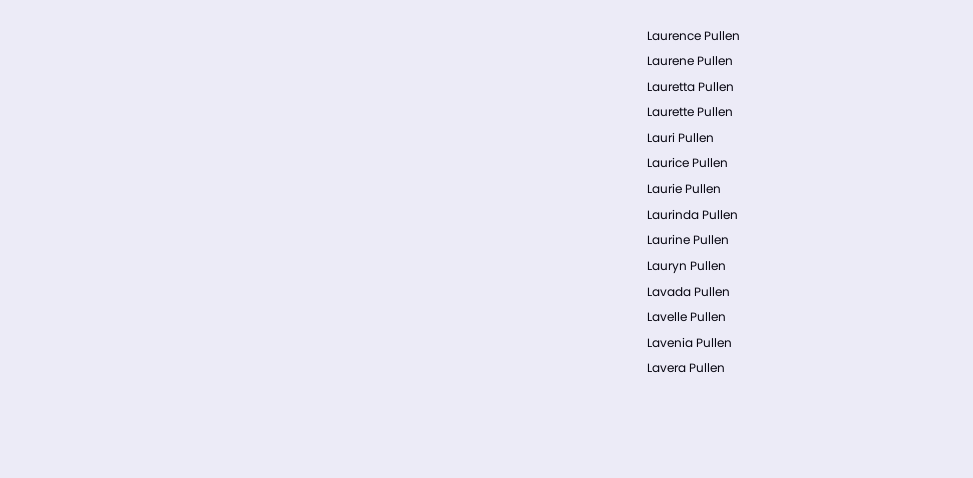Laurence Pullen
Laurene Pullen
Lauretta Pullen
Laurette Pullen
Lauri Pullen
Laurice Pullen
Laurie Pullen
Laurinda Pullen
Laurine Pullen
Lauryn Pullen
Lavada Pullen
Lavelle Pullen
Lavenia Pullen
Lavera Pullen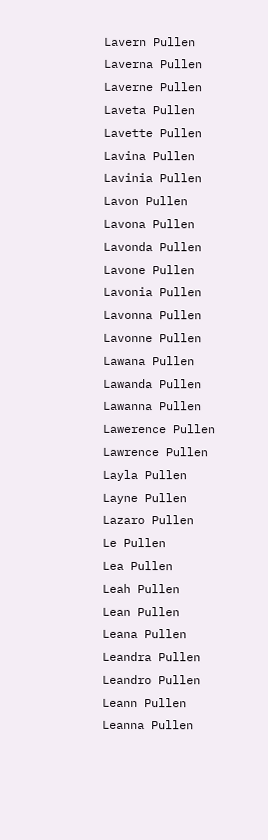Lavern Pullen
Laverna Pullen
Laverne Pullen
Laveta Pullen
Lavette Pullen
Lavina Pullen
Lavinia Pullen
Lavon Pullen
Lavona Pullen
Lavonda Pullen
Lavone Pullen
Lavonia Pullen
Lavonna Pullen
Lavonne Pullen
Lawana Pullen
Lawanda Pullen
Lawanna Pullen
Lawerence Pullen
Lawrence Pullen
Layla Pullen
Layne Pullen
Lazaro Pullen
Le Pullen
Lea Pullen
Leah Pullen
Lean Pullen
Leana Pullen
Leandra Pullen
Leandro Pullen
Leann Pullen
Leanna Pullen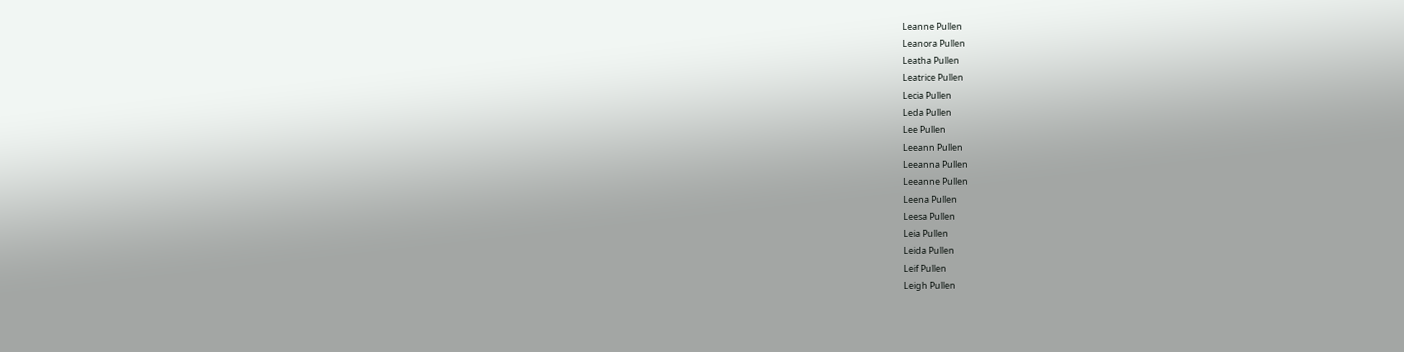Leanne Pullen
Leanora Pullen
Leatha Pullen
Leatrice Pullen
Lecia Pullen
Leda Pullen
Lee Pullen
Leeann Pullen
Leeanna Pullen
Leeanne Pullen
Leena Pullen
Leesa Pullen
Leia Pullen
Leida Pullen
Leif Pullen
Leigh Pullen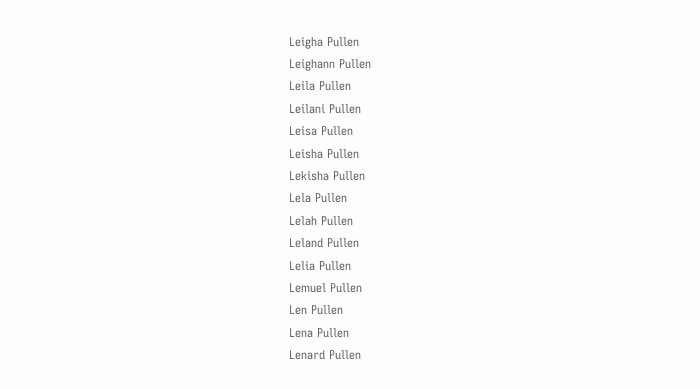Leigha Pullen
Leighann Pullen
Leila Pullen
Leilani Pullen
Leisa Pullen
Leisha Pullen
Lekisha Pullen
Lela Pullen
Lelah Pullen
Leland Pullen
Lelia Pullen
Lemuel Pullen
Len Pullen
Lena Pullen
Lenard Pullen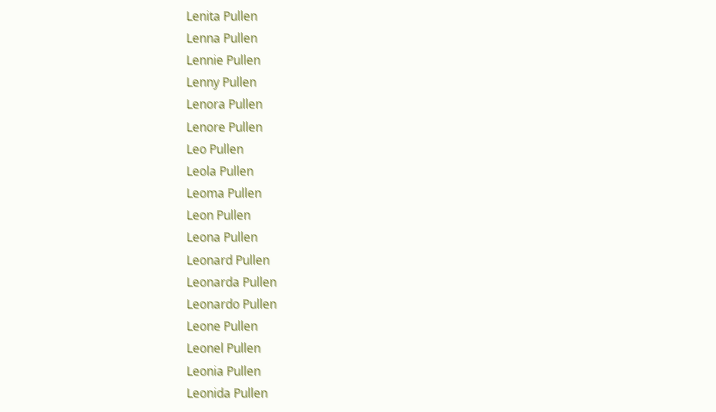Lenita Pullen
Lenna Pullen
Lennie Pullen
Lenny Pullen
Lenora Pullen
Lenore Pullen
Leo Pullen
Leola Pullen
Leoma Pullen
Leon Pullen
Leona Pullen
Leonard Pullen
Leonarda Pullen
Leonardo Pullen
Leone Pullen
Leonel Pullen
Leonia Pullen
Leonida Pullen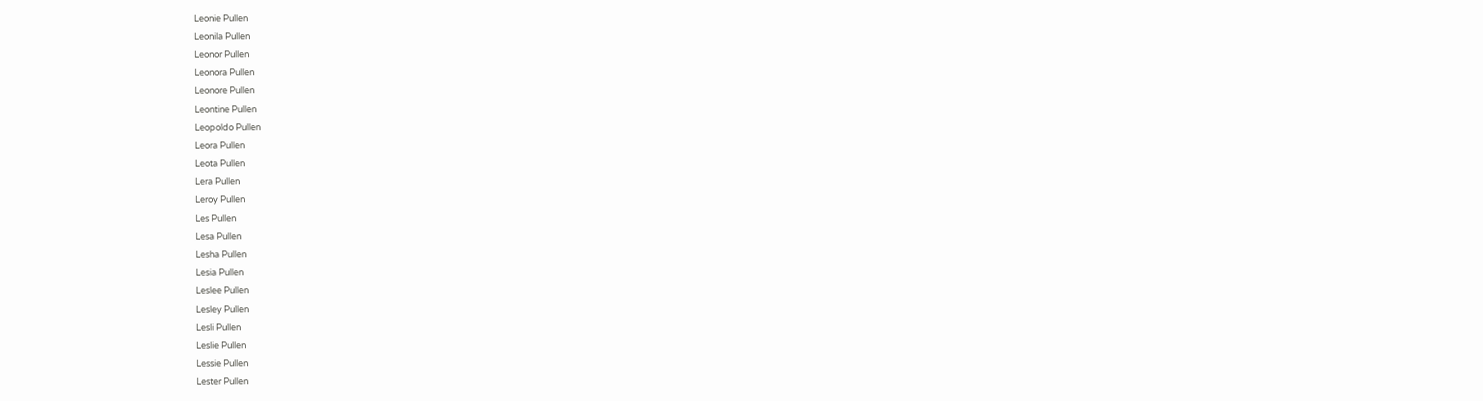Leonie Pullen
Leonila Pullen
Leonor Pullen
Leonora Pullen
Leonore Pullen
Leontine Pullen
Leopoldo Pullen
Leora Pullen
Leota Pullen
Lera Pullen
Leroy Pullen
Les Pullen
Lesa Pullen
Lesha Pullen
Lesia Pullen
Leslee Pullen
Lesley Pullen
Lesli Pullen
Leslie Pullen
Lessie Pullen
Lester Pullen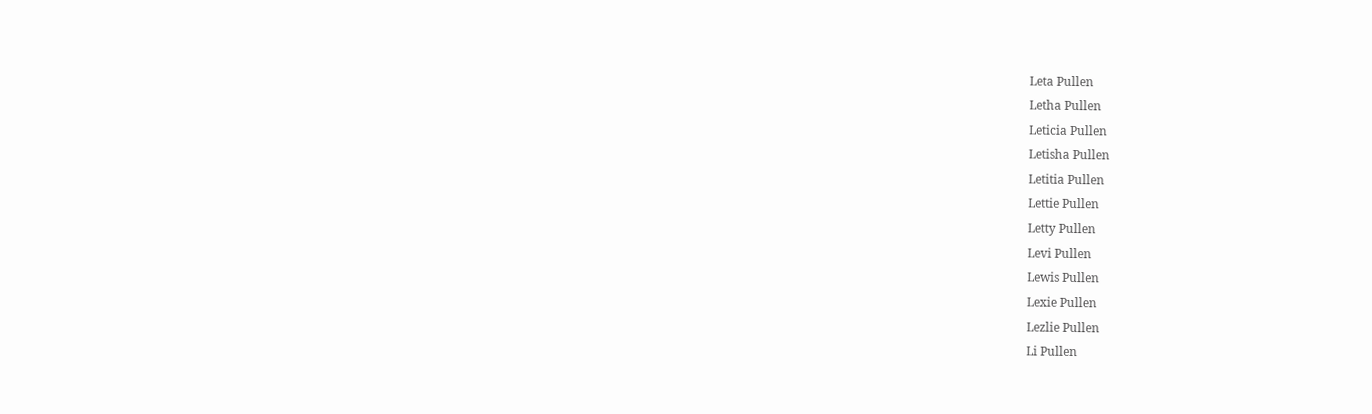Leta Pullen
Letha Pullen
Leticia Pullen
Letisha Pullen
Letitia Pullen
Lettie Pullen
Letty Pullen
Levi Pullen
Lewis Pullen
Lexie Pullen
Lezlie Pullen
Li Pullen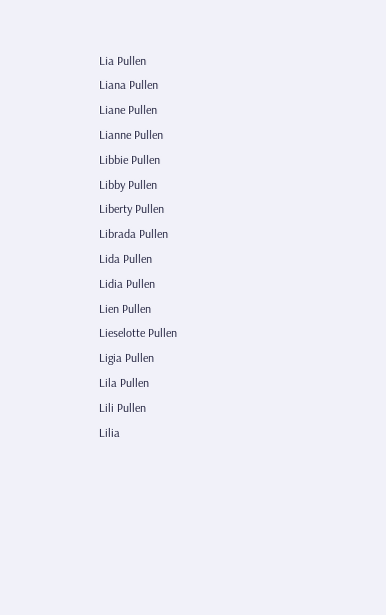Lia Pullen
Liana Pullen
Liane Pullen
Lianne Pullen
Libbie Pullen
Libby Pullen
Liberty Pullen
Librada Pullen
Lida Pullen
Lidia Pullen
Lien Pullen
Lieselotte Pullen
Ligia Pullen
Lila Pullen
Lili Pullen
Lilia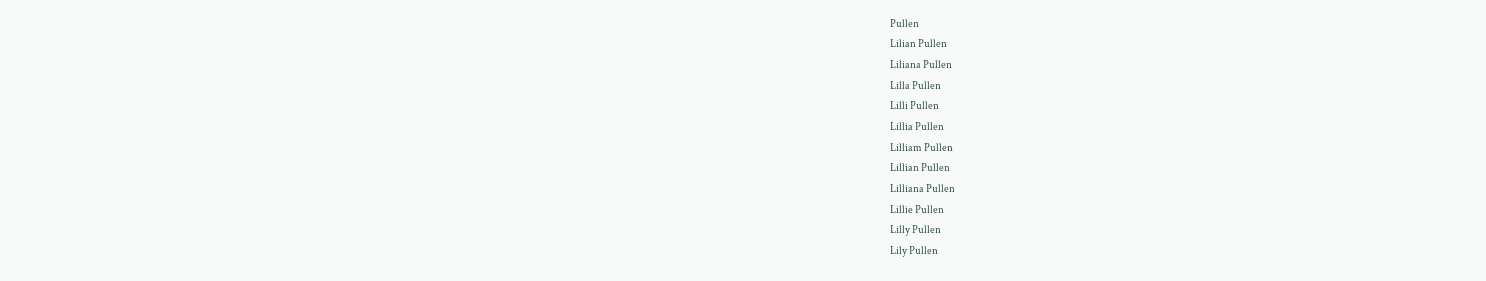Pullen
Lilian Pullen
Liliana Pullen
Lilla Pullen
Lilli Pullen
Lillia Pullen
Lilliam Pullen
Lillian Pullen
Lilliana Pullen
Lillie Pullen
Lilly Pullen
Lily Pullen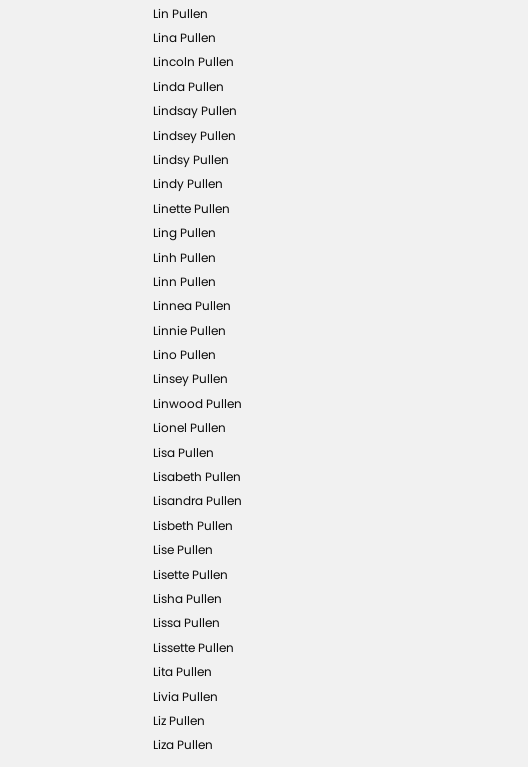Lin Pullen
Lina Pullen
Lincoln Pullen
Linda Pullen
Lindsay Pullen
Lindsey Pullen
Lindsy Pullen
Lindy Pullen
Linette Pullen
Ling Pullen
Linh Pullen
Linn Pullen
Linnea Pullen
Linnie Pullen
Lino Pullen
Linsey Pullen
Linwood Pullen
Lionel Pullen
Lisa Pullen
Lisabeth Pullen
Lisandra Pullen
Lisbeth Pullen
Lise Pullen
Lisette Pullen
Lisha Pullen
Lissa Pullen
Lissette Pullen
Lita Pullen
Livia Pullen
Liz Pullen
Liza Pullen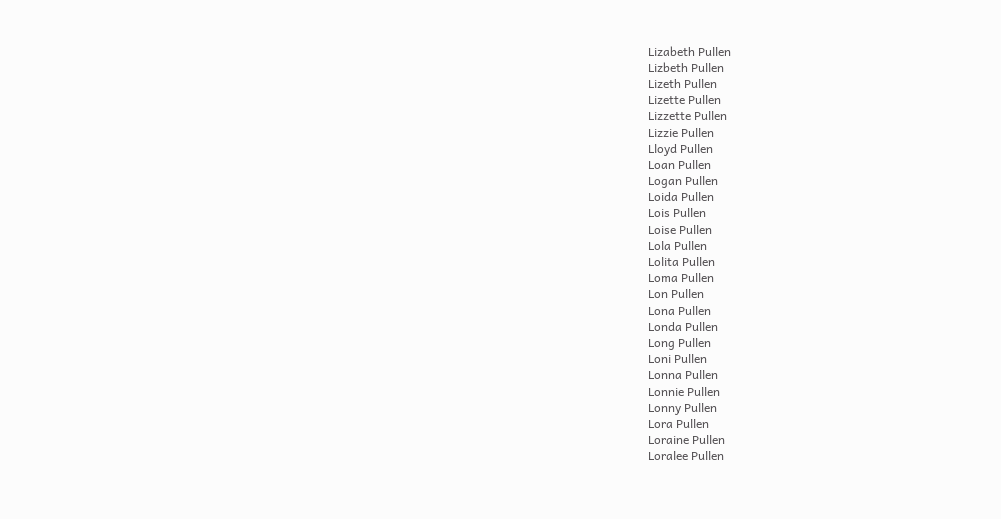Lizabeth Pullen
Lizbeth Pullen
Lizeth Pullen
Lizette Pullen
Lizzette Pullen
Lizzie Pullen
Lloyd Pullen
Loan Pullen
Logan Pullen
Loida Pullen
Lois Pullen
Loise Pullen
Lola Pullen
Lolita Pullen
Loma Pullen
Lon Pullen
Lona Pullen
Londa Pullen
Long Pullen
Loni Pullen
Lonna Pullen
Lonnie Pullen
Lonny Pullen
Lora Pullen
Loraine Pullen
Loralee Pullen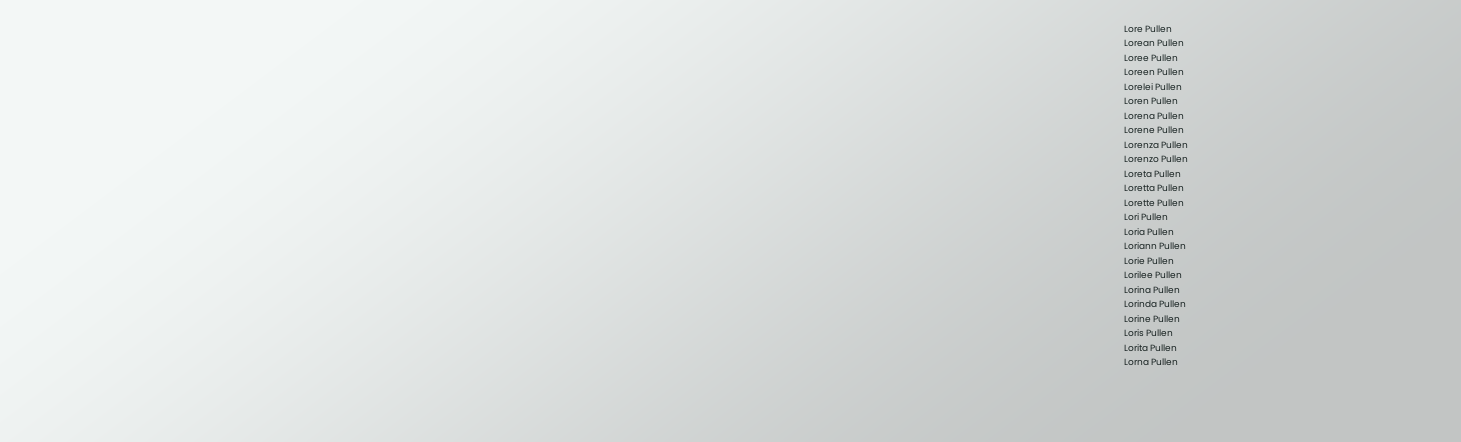Lore Pullen
Lorean Pullen
Loree Pullen
Loreen Pullen
Lorelei Pullen
Loren Pullen
Lorena Pullen
Lorene Pullen
Lorenza Pullen
Lorenzo Pullen
Loreta Pullen
Loretta Pullen
Lorette Pullen
Lori Pullen
Loria Pullen
Loriann Pullen
Lorie Pullen
Lorilee Pullen
Lorina Pullen
Lorinda Pullen
Lorine Pullen
Loris Pullen
Lorita Pullen
Lorna Pullen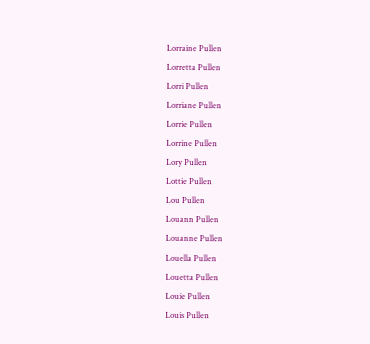Lorraine Pullen
Lorretta Pullen
Lorri Pullen
Lorriane Pullen
Lorrie Pullen
Lorrine Pullen
Lory Pullen
Lottie Pullen
Lou Pullen
Louann Pullen
Louanne Pullen
Louella Pullen
Louetta Pullen
Louie Pullen
Louis Pullen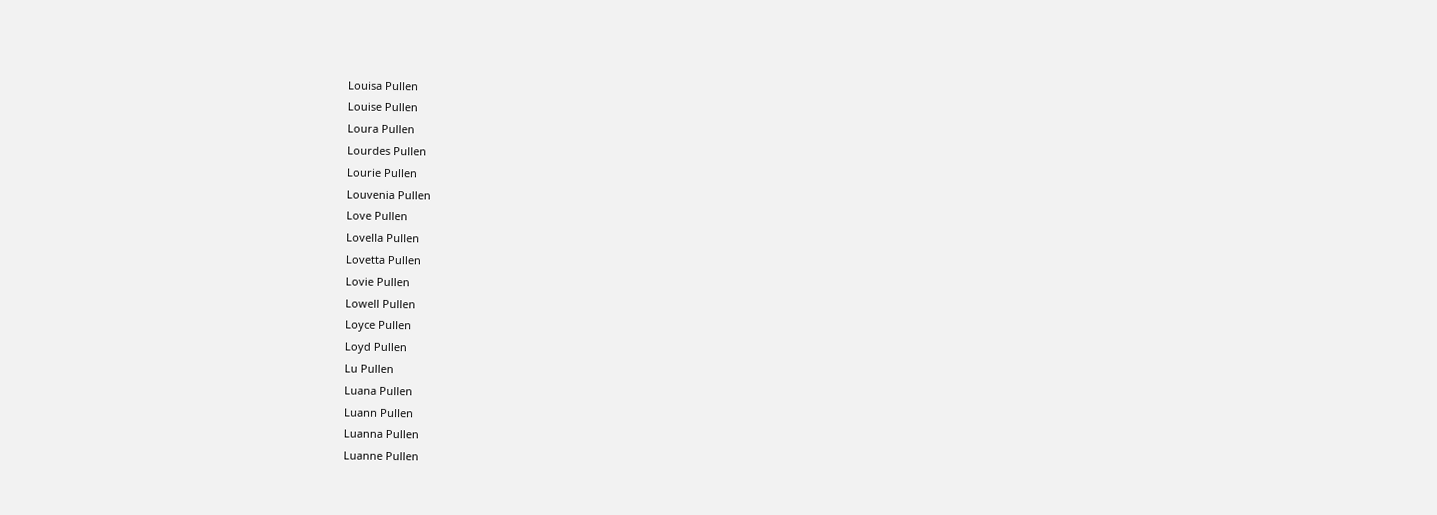Louisa Pullen
Louise Pullen
Loura Pullen
Lourdes Pullen
Lourie Pullen
Louvenia Pullen
Love Pullen
Lovella Pullen
Lovetta Pullen
Lovie Pullen
Lowell Pullen
Loyce Pullen
Loyd Pullen
Lu Pullen
Luana Pullen
Luann Pullen
Luanna Pullen
Luanne Pullen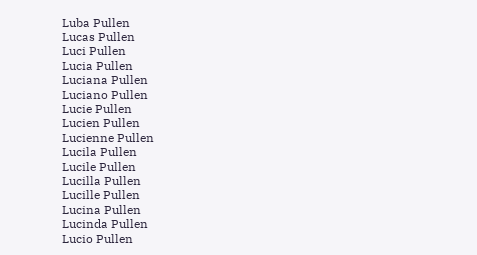Luba Pullen
Lucas Pullen
Luci Pullen
Lucia Pullen
Luciana Pullen
Luciano Pullen
Lucie Pullen
Lucien Pullen
Lucienne Pullen
Lucila Pullen
Lucile Pullen
Lucilla Pullen
Lucille Pullen
Lucina Pullen
Lucinda Pullen
Lucio Pullen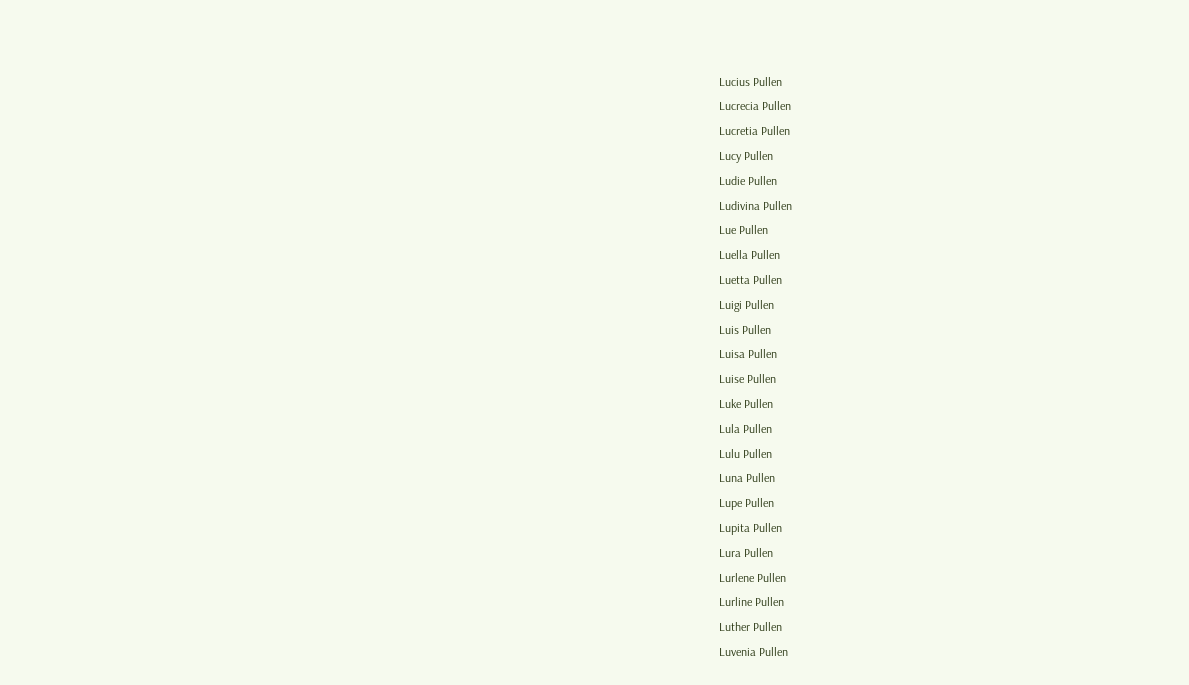Lucius Pullen
Lucrecia Pullen
Lucretia Pullen
Lucy Pullen
Ludie Pullen
Ludivina Pullen
Lue Pullen
Luella Pullen
Luetta Pullen
Luigi Pullen
Luis Pullen
Luisa Pullen
Luise Pullen
Luke Pullen
Lula Pullen
Lulu Pullen
Luna Pullen
Lupe Pullen
Lupita Pullen
Lura Pullen
Lurlene Pullen
Lurline Pullen
Luther Pullen
Luvenia Pullen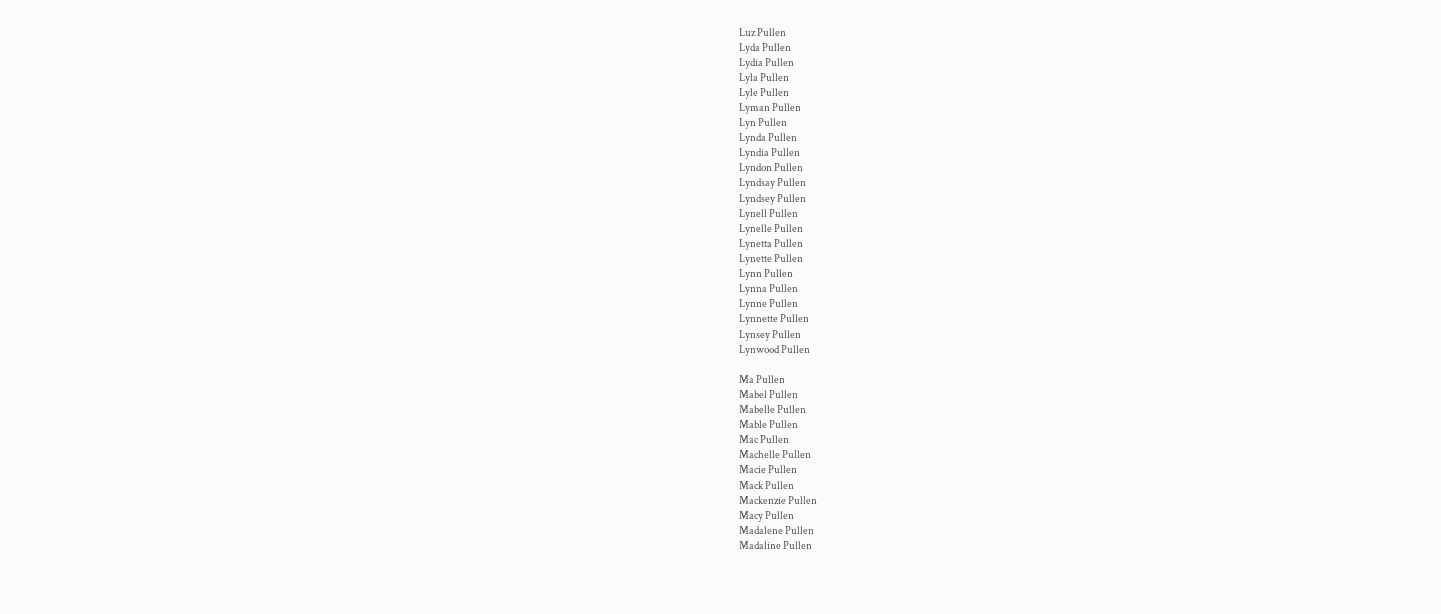Luz Pullen
Lyda Pullen
Lydia Pullen
Lyla Pullen
Lyle Pullen
Lyman Pullen
Lyn Pullen
Lynda Pullen
Lyndia Pullen
Lyndon Pullen
Lyndsay Pullen
Lyndsey Pullen
Lynell Pullen
Lynelle Pullen
Lynetta Pullen
Lynette Pullen
Lynn Pullen
Lynna Pullen
Lynne Pullen
Lynnette Pullen
Lynsey Pullen
Lynwood Pullen

Ma Pullen
Mabel Pullen
Mabelle Pullen
Mable Pullen
Mac Pullen
Machelle Pullen
Macie Pullen
Mack Pullen
Mackenzie Pullen
Macy Pullen
Madalene Pullen
Madaline Pullen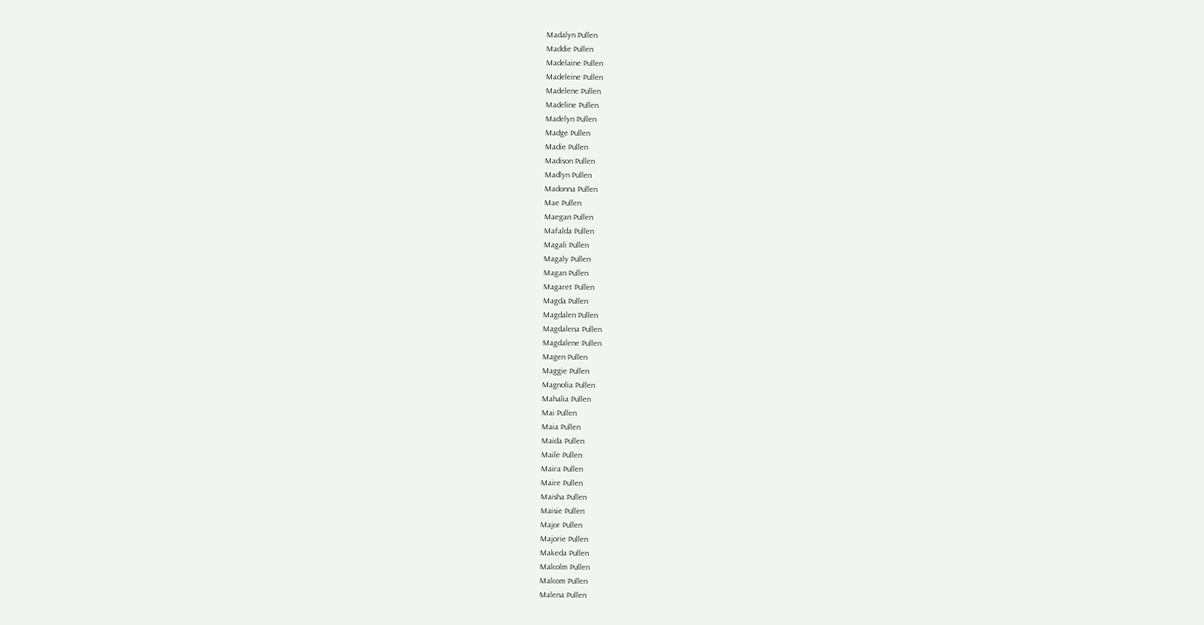Madalyn Pullen
Maddie Pullen
Madelaine Pullen
Madeleine Pullen
Madelene Pullen
Madeline Pullen
Madelyn Pullen
Madge Pullen
Madie Pullen
Madison Pullen
Madlyn Pullen
Madonna Pullen
Mae Pullen
Maegan Pullen
Mafalda Pullen
Magali Pullen
Magaly Pullen
Magan Pullen
Magaret Pullen
Magda Pullen
Magdalen Pullen
Magdalena Pullen
Magdalene Pullen
Magen Pullen
Maggie Pullen
Magnolia Pullen
Mahalia Pullen
Mai Pullen
Maia Pullen
Maida Pullen
Maile Pullen
Maira Pullen
Maire Pullen
Maisha Pullen
Maisie Pullen
Major Pullen
Majorie Pullen
Makeda Pullen
Malcolm Pullen
Malcom Pullen
Malena Pullen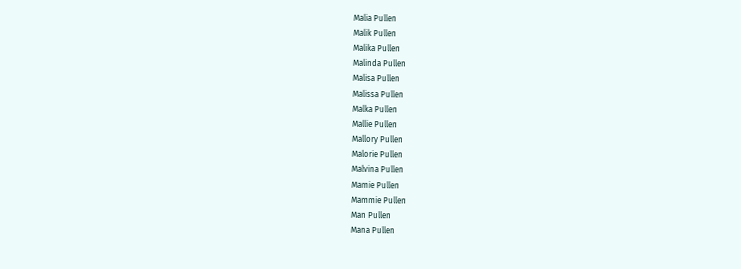Malia Pullen
Malik Pullen
Malika Pullen
Malinda Pullen
Malisa Pullen
Malissa Pullen
Malka Pullen
Mallie Pullen
Mallory Pullen
Malorie Pullen
Malvina Pullen
Mamie Pullen
Mammie Pullen
Man Pullen
Mana Pullen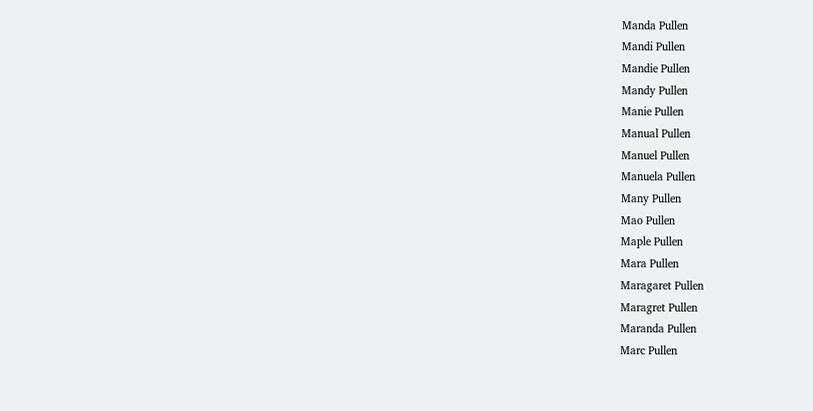Manda Pullen
Mandi Pullen
Mandie Pullen
Mandy Pullen
Manie Pullen
Manual Pullen
Manuel Pullen
Manuela Pullen
Many Pullen
Mao Pullen
Maple Pullen
Mara Pullen
Maragaret Pullen
Maragret Pullen
Maranda Pullen
Marc Pullen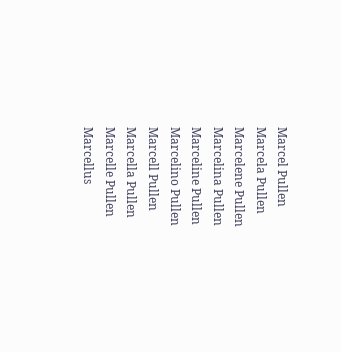Marcel Pullen
Marcela Pullen
Marcelene Pullen
Marcelina Pullen
Marceline Pullen
Marcelino Pullen
Marcell Pullen
Marcella Pullen
Marcelle Pullen
Marcellus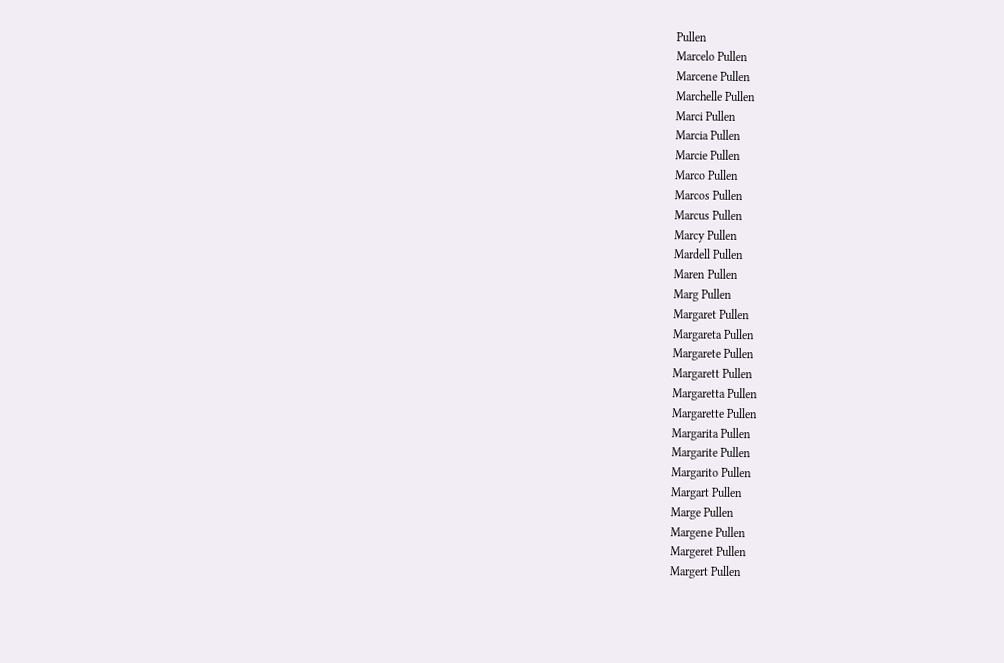Pullen
Marcelo Pullen
Marcene Pullen
Marchelle Pullen
Marci Pullen
Marcia Pullen
Marcie Pullen
Marco Pullen
Marcos Pullen
Marcus Pullen
Marcy Pullen
Mardell Pullen
Maren Pullen
Marg Pullen
Margaret Pullen
Margareta Pullen
Margarete Pullen
Margarett Pullen
Margaretta Pullen
Margarette Pullen
Margarita Pullen
Margarite Pullen
Margarito Pullen
Margart Pullen
Marge Pullen
Margene Pullen
Margeret Pullen
Margert Pullen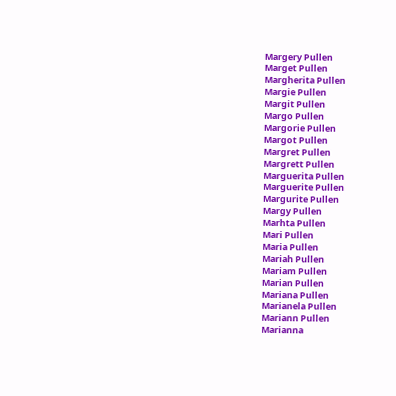Margery Pullen
Marget Pullen
Margherita Pullen
Margie Pullen
Margit Pullen
Margo Pullen
Margorie Pullen
Margot Pullen
Margret Pullen
Margrett Pullen
Marguerita Pullen
Marguerite Pullen
Margurite Pullen
Margy Pullen
Marhta Pullen
Mari Pullen
Maria Pullen
Mariah Pullen
Mariam Pullen
Marian Pullen
Mariana Pullen
Marianela Pullen
Mariann Pullen
Marianna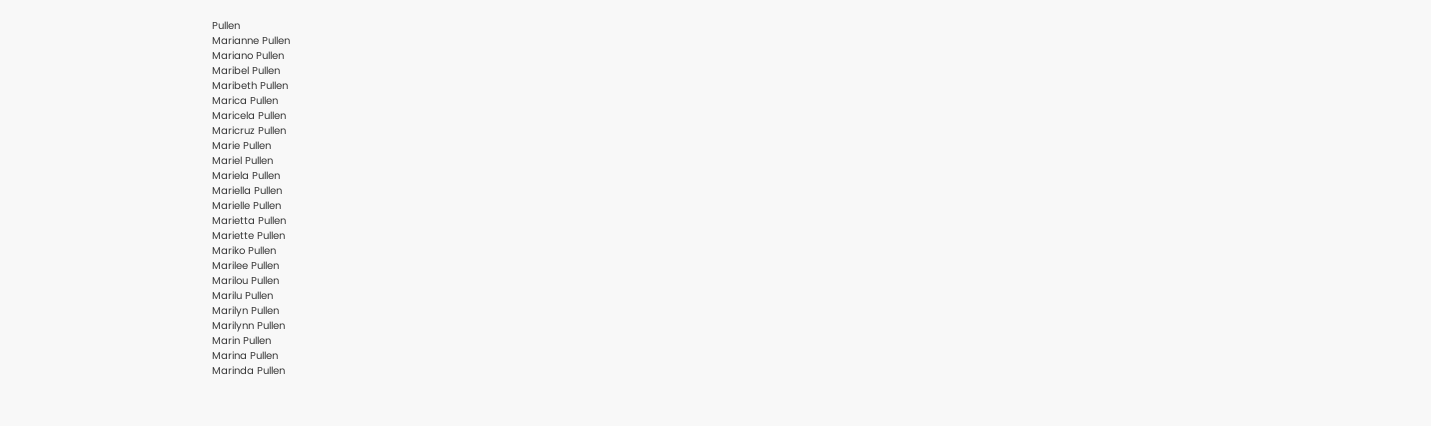Pullen
Marianne Pullen
Mariano Pullen
Maribel Pullen
Maribeth Pullen
Marica Pullen
Maricela Pullen
Maricruz Pullen
Marie Pullen
Mariel Pullen
Mariela Pullen
Mariella Pullen
Marielle Pullen
Marietta Pullen
Mariette Pullen
Mariko Pullen
Marilee Pullen
Marilou Pullen
Marilu Pullen
Marilyn Pullen
Marilynn Pullen
Marin Pullen
Marina Pullen
Marinda Pullen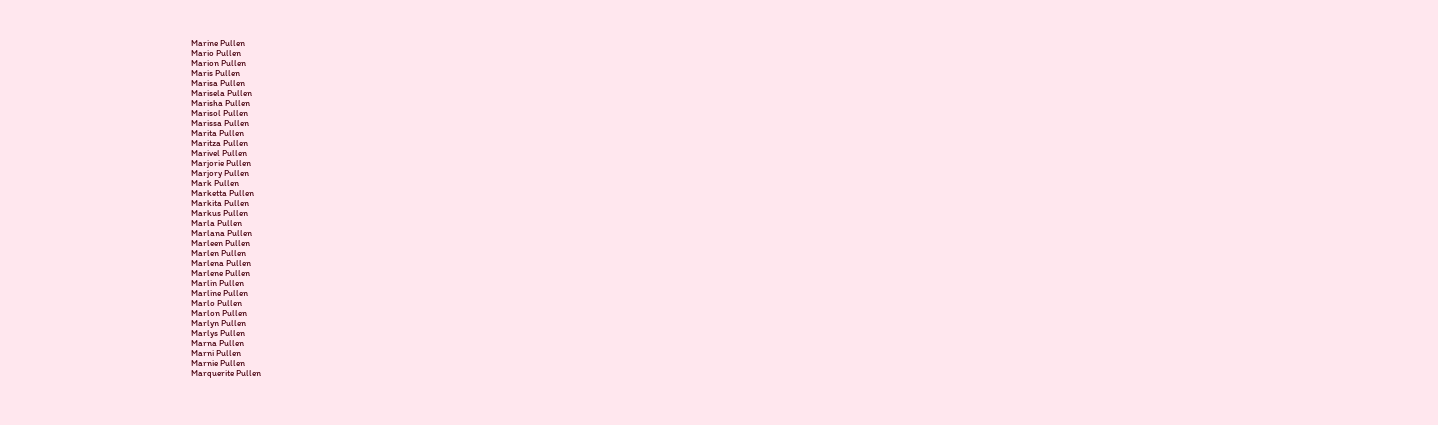Marine Pullen
Mario Pullen
Marion Pullen
Maris Pullen
Marisa Pullen
Marisela Pullen
Marisha Pullen
Marisol Pullen
Marissa Pullen
Marita Pullen
Maritza Pullen
Marivel Pullen
Marjorie Pullen
Marjory Pullen
Mark Pullen
Marketta Pullen
Markita Pullen
Markus Pullen
Marla Pullen
Marlana Pullen
Marleen Pullen
Marlen Pullen
Marlena Pullen
Marlene Pullen
Marlin Pullen
Marline Pullen
Marlo Pullen
Marlon Pullen
Marlyn Pullen
Marlys Pullen
Marna Pullen
Marni Pullen
Marnie Pullen
Marquerite Pullen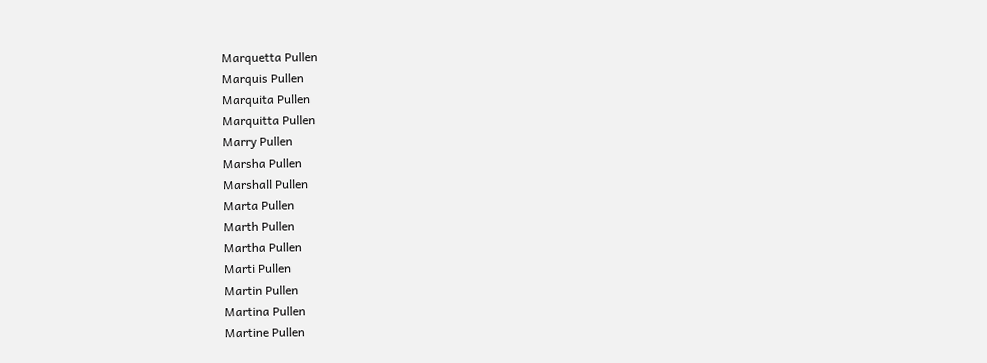Marquetta Pullen
Marquis Pullen
Marquita Pullen
Marquitta Pullen
Marry Pullen
Marsha Pullen
Marshall Pullen
Marta Pullen
Marth Pullen
Martha Pullen
Marti Pullen
Martin Pullen
Martina Pullen
Martine Pullen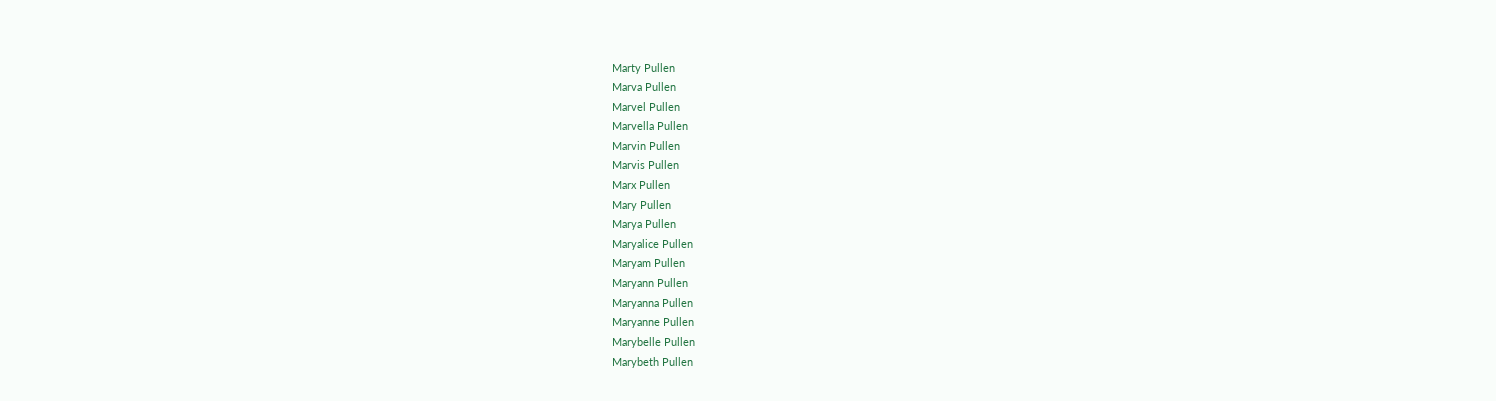Marty Pullen
Marva Pullen
Marvel Pullen
Marvella Pullen
Marvin Pullen
Marvis Pullen
Marx Pullen
Mary Pullen
Marya Pullen
Maryalice Pullen
Maryam Pullen
Maryann Pullen
Maryanna Pullen
Maryanne Pullen
Marybelle Pullen
Marybeth Pullen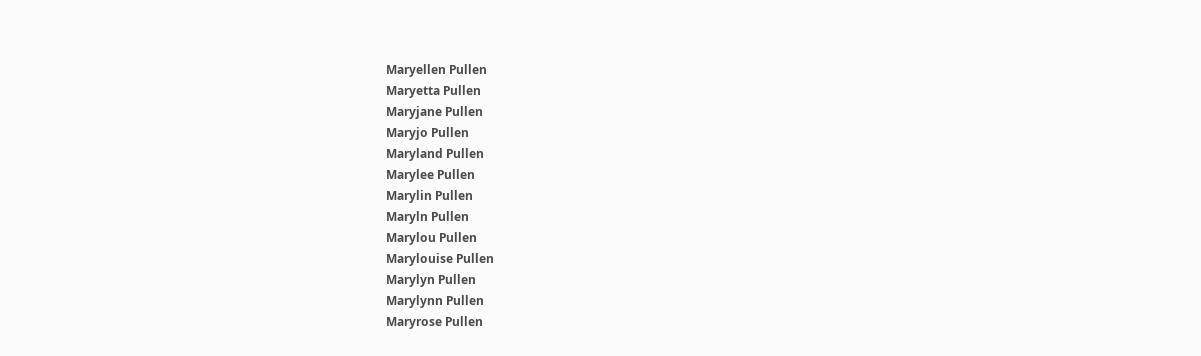Maryellen Pullen
Maryetta Pullen
Maryjane Pullen
Maryjo Pullen
Maryland Pullen
Marylee Pullen
Marylin Pullen
Maryln Pullen
Marylou Pullen
Marylouise Pullen
Marylyn Pullen
Marylynn Pullen
Maryrose Pullen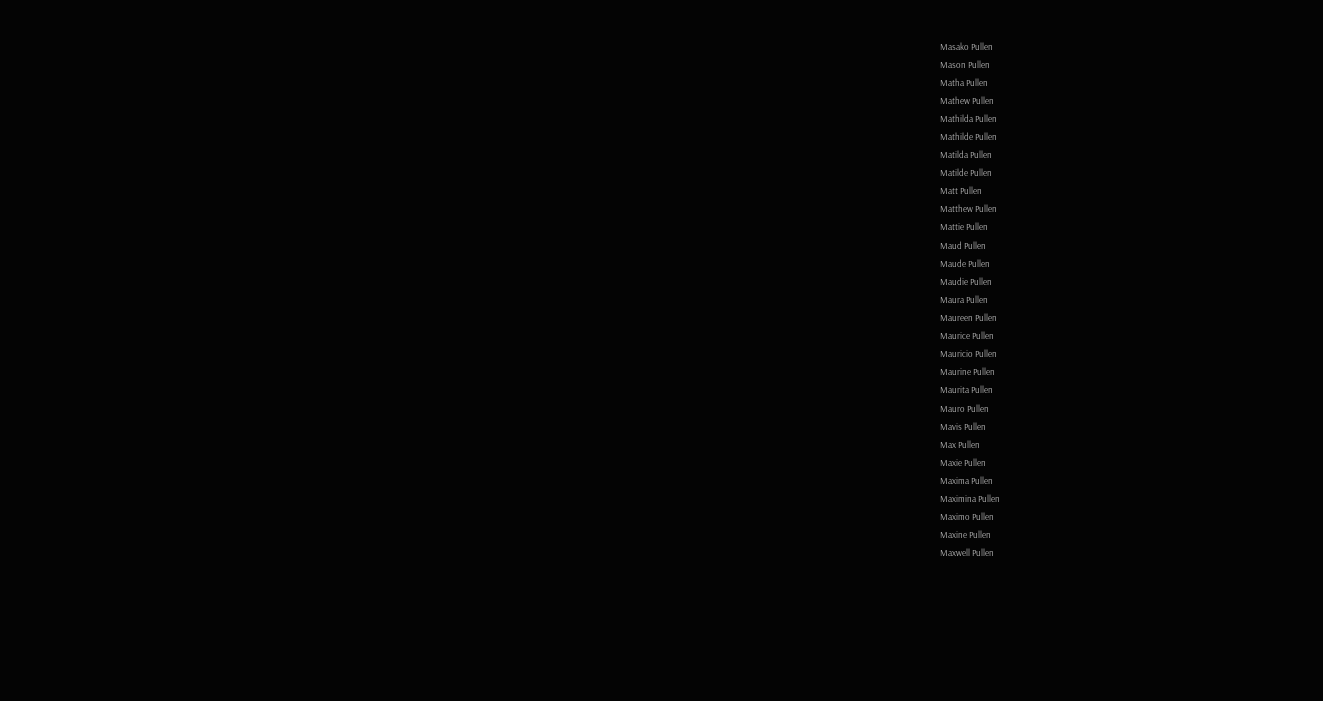Masako Pullen
Mason Pullen
Matha Pullen
Mathew Pullen
Mathilda Pullen
Mathilde Pullen
Matilda Pullen
Matilde Pullen
Matt Pullen
Matthew Pullen
Mattie Pullen
Maud Pullen
Maude Pullen
Maudie Pullen
Maura Pullen
Maureen Pullen
Maurice Pullen
Mauricio Pullen
Maurine Pullen
Maurita Pullen
Mauro Pullen
Mavis Pullen
Max Pullen
Maxie Pullen
Maxima Pullen
Maximina Pullen
Maximo Pullen
Maxine Pullen
Maxwell Pullen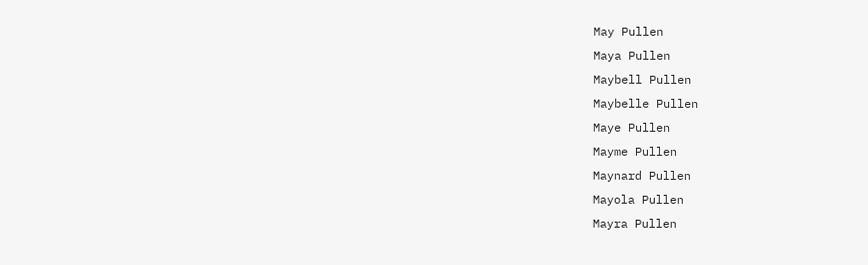May Pullen
Maya Pullen
Maybell Pullen
Maybelle Pullen
Maye Pullen
Mayme Pullen
Maynard Pullen
Mayola Pullen
Mayra Pullen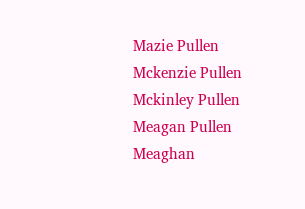Mazie Pullen
Mckenzie Pullen
Mckinley Pullen
Meagan Pullen
Meaghan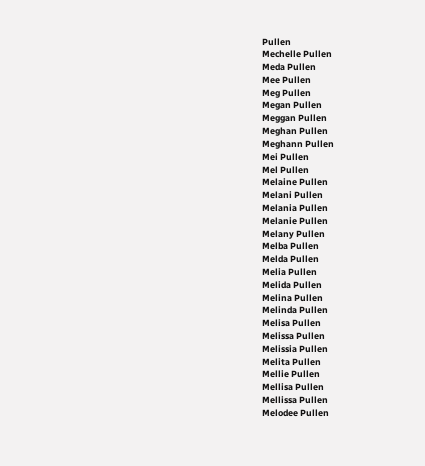Pullen
Mechelle Pullen
Meda Pullen
Mee Pullen
Meg Pullen
Megan Pullen
Meggan Pullen
Meghan Pullen
Meghann Pullen
Mei Pullen
Mel Pullen
Melaine Pullen
Melani Pullen
Melania Pullen
Melanie Pullen
Melany Pullen
Melba Pullen
Melda Pullen
Melia Pullen
Melida Pullen
Melina Pullen
Melinda Pullen
Melisa Pullen
Melissa Pullen
Melissia Pullen
Melita Pullen
Mellie Pullen
Mellisa Pullen
Mellissa Pullen
Melodee Pullen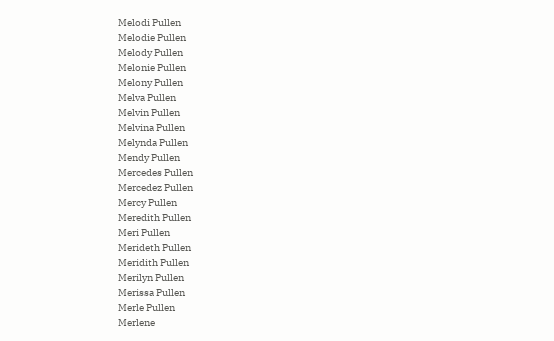Melodi Pullen
Melodie Pullen
Melody Pullen
Melonie Pullen
Melony Pullen
Melva Pullen
Melvin Pullen
Melvina Pullen
Melynda Pullen
Mendy Pullen
Mercedes Pullen
Mercedez Pullen
Mercy Pullen
Meredith Pullen
Meri Pullen
Merideth Pullen
Meridith Pullen
Merilyn Pullen
Merissa Pullen
Merle Pullen
Merlene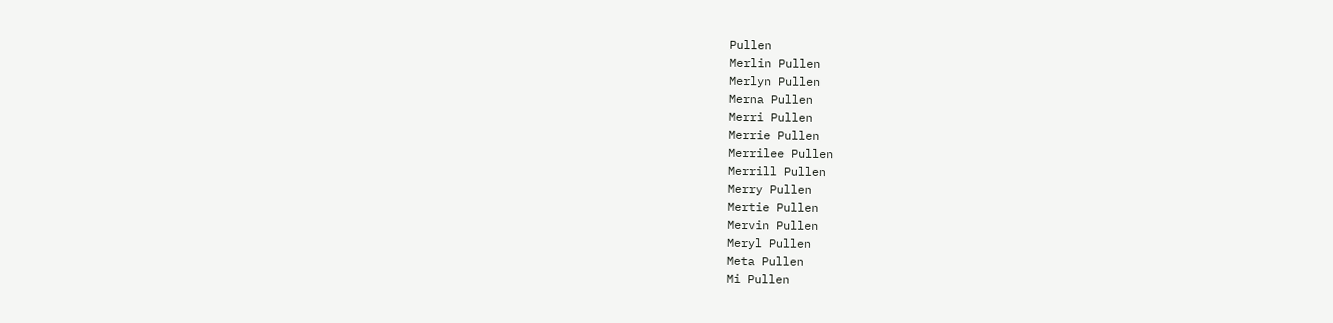Pullen
Merlin Pullen
Merlyn Pullen
Merna Pullen
Merri Pullen
Merrie Pullen
Merrilee Pullen
Merrill Pullen
Merry Pullen
Mertie Pullen
Mervin Pullen
Meryl Pullen
Meta Pullen
Mi Pullen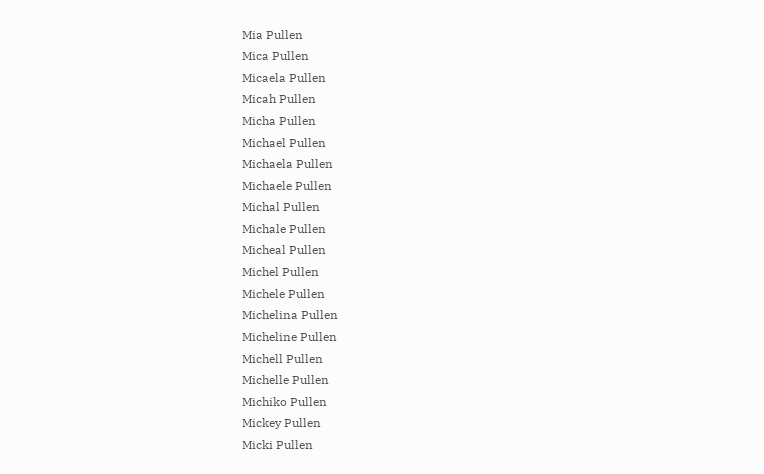Mia Pullen
Mica Pullen
Micaela Pullen
Micah Pullen
Micha Pullen
Michael Pullen
Michaela Pullen
Michaele Pullen
Michal Pullen
Michale Pullen
Micheal Pullen
Michel Pullen
Michele Pullen
Michelina Pullen
Micheline Pullen
Michell Pullen
Michelle Pullen
Michiko Pullen
Mickey Pullen
Micki Pullen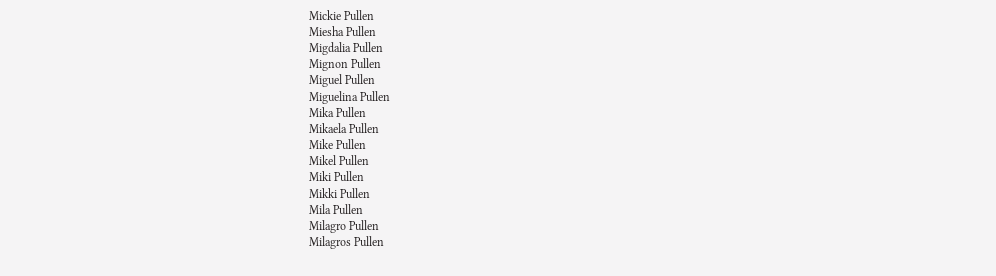Mickie Pullen
Miesha Pullen
Migdalia Pullen
Mignon Pullen
Miguel Pullen
Miguelina Pullen
Mika Pullen
Mikaela Pullen
Mike Pullen
Mikel Pullen
Miki Pullen
Mikki Pullen
Mila Pullen
Milagro Pullen
Milagros Pullen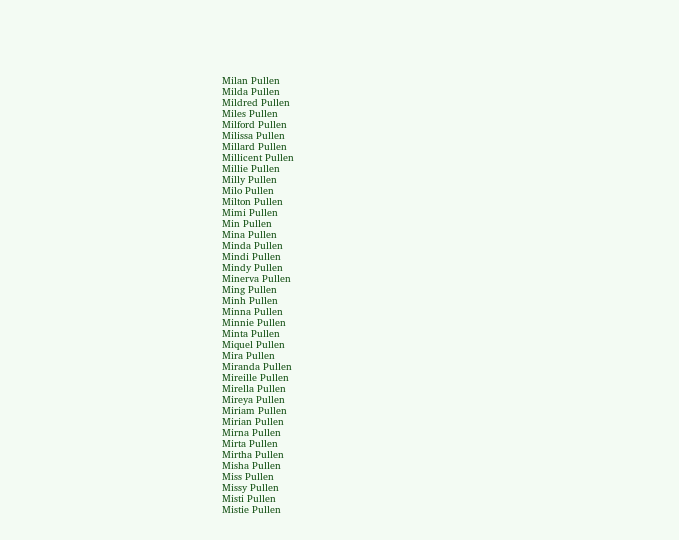Milan Pullen
Milda Pullen
Mildred Pullen
Miles Pullen
Milford Pullen
Milissa Pullen
Millard Pullen
Millicent Pullen
Millie Pullen
Milly Pullen
Milo Pullen
Milton Pullen
Mimi Pullen
Min Pullen
Mina Pullen
Minda Pullen
Mindi Pullen
Mindy Pullen
Minerva Pullen
Ming Pullen
Minh Pullen
Minna Pullen
Minnie Pullen
Minta Pullen
Miquel Pullen
Mira Pullen
Miranda Pullen
Mireille Pullen
Mirella Pullen
Mireya Pullen
Miriam Pullen
Mirian Pullen
Mirna Pullen
Mirta Pullen
Mirtha Pullen
Misha Pullen
Miss Pullen
Missy Pullen
Misti Pullen
Mistie Pullen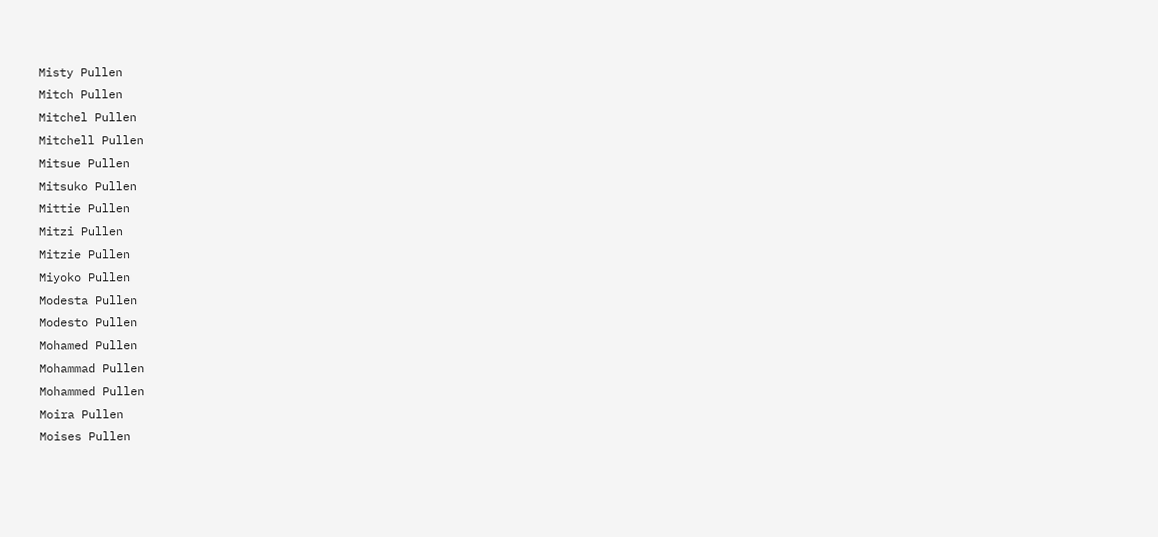Misty Pullen
Mitch Pullen
Mitchel Pullen
Mitchell Pullen
Mitsue Pullen
Mitsuko Pullen
Mittie Pullen
Mitzi Pullen
Mitzie Pullen
Miyoko Pullen
Modesta Pullen
Modesto Pullen
Mohamed Pullen
Mohammad Pullen
Mohammed Pullen
Moira Pullen
Moises Pullen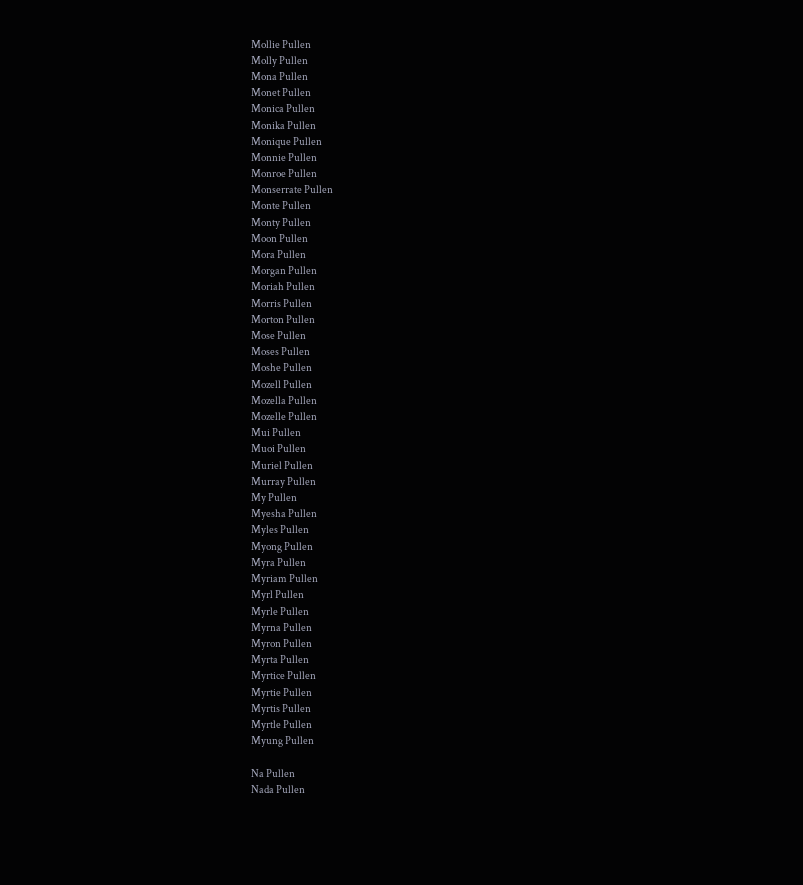Mollie Pullen
Molly Pullen
Mona Pullen
Monet Pullen
Monica Pullen
Monika Pullen
Monique Pullen
Monnie Pullen
Monroe Pullen
Monserrate Pullen
Monte Pullen
Monty Pullen
Moon Pullen
Mora Pullen
Morgan Pullen
Moriah Pullen
Morris Pullen
Morton Pullen
Mose Pullen
Moses Pullen
Moshe Pullen
Mozell Pullen
Mozella Pullen
Mozelle Pullen
Mui Pullen
Muoi Pullen
Muriel Pullen
Murray Pullen
My Pullen
Myesha Pullen
Myles Pullen
Myong Pullen
Myra Pullen
Myriam Pullen
Myrl Pullen
Myrle Pullen
Myrna Pullen
Myron Pullen
Myrta Pullen
Myrtice Pullen
Myrtie Pullen
Myrtis Pullen
Myrtle Pullen
Myung Pullen

Na Pullen
Nada Pullen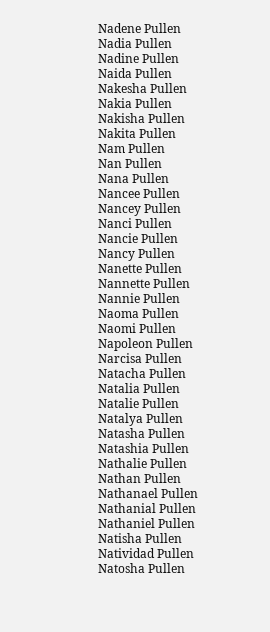Nadene Pullen
Nadia Pullen
Nadine Pullen
Naida Pullen
Nakesha Pullen
Nakia Pullen
Nakisha Pullen
Nakita Pullen
Nam Pullen
Nan Pullen
Nana Pullen
Nancee Pullen
Nancey Pullen
Nanci Pullen
Nancie Pullen
Nancy Pullen
Nanette Pullen
Nannette Pullen
Nannie Pullen
Naoma Pullen
Naomi Pullen
Napoleon Pullen
Narcisa Pullen
Natacha Pullen
Natalia Pullen
Natalie Pullen
Natalya Pullen
Natasha Pullen
Natashia Pullen
Nathalie Pullen
Nathan Pullen
Nathanael Pullen
Nathanial Pullen
Nathaniel Pullen
Natisha Pullen
Natividad Pullen
Natosha Pullen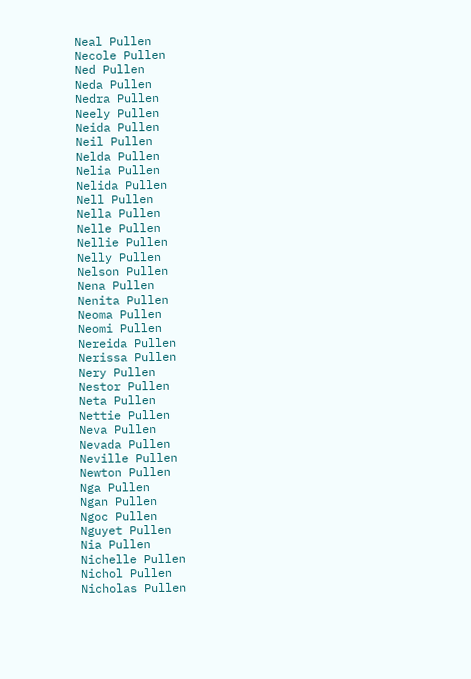Neal Pullen
Necole Pullen
Ned Pullen
Neda Pullen
Nedra Pullen
Neely Pullen
Neida Pullen
Neil Pullen
Nelda Pullen
Nelia Pullen
Nelida Pullen
Nell Pullen
Nella Pullen
Nelle Pullen
Nellie Pullen
Nelly Pullen
Nelson Pullen
Nena Pullen
Nenita Pullen
Neoma Pullen
Neomi Pullen
Nereida Pullen
Nerissa Pullen
Nery Pullen
Nestor Pullen
Neta Pullen
Nettie Pullen
Neva Pullen
Nevada Pullen
Neville Pullen
Newton Pullen
Nga Pullen
Ngan Pullen
Ngoc Pullen
Nguyet Pullen
Nia Pullen
Nichelle Pullen
Nichol Pullen
Nicholas Pullen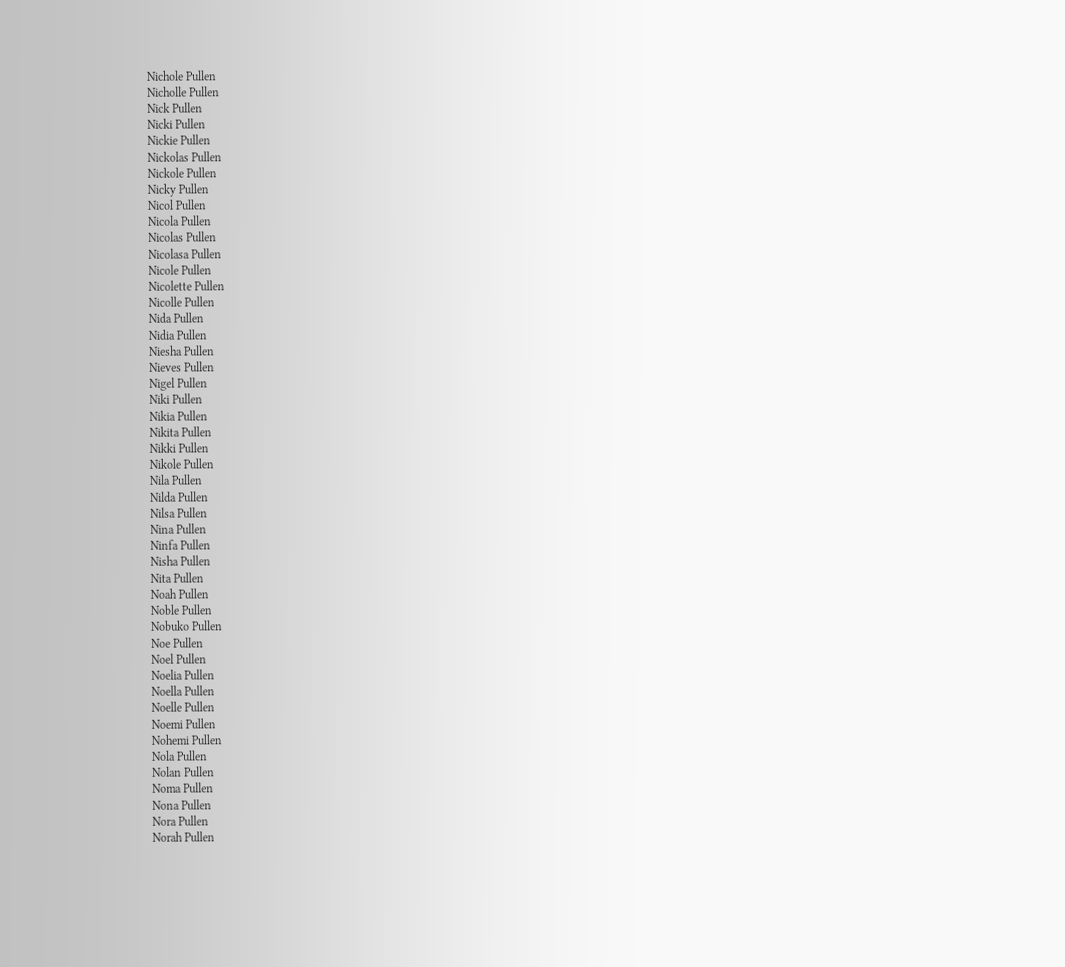Nichole Pullen
Nicholle Pullen
Nick Pullen
Nicki Pullen
Nickie Pullen
Nickolas Pullen
Nickole Pullen
Nicky Pullen
Nicol Pullen
Nicola Pullen
Nicolas Pullen
Nicolasa Pullen
Nicole Pullen
Nicolette Pullen
Nicolle Pullen
Nida Pullen
Nidia Pullen
Niesha Pullen
Nieves Pullen
Nigel Pullen
Niki Pullen
Nikia Pullen
Nikita Pullen
Nikki Pullen
Nikole Pullen
Nila Pullen
Nilda Pullen
Nilsa Pullen
Nina Pullen
Ninfa Pullen
Nisha Pullen
Nita Pullen
Noah Pullen
Noble Pullen
Nobuko Pullen
Noe Pullen
Noel Pullen
Noelia Pullen
Noella Pullen
Noelle Pullen
Noemi Pullen
Nohemi Pullen
Nola Pullen
Nolan Pullen
Noma Pullen
Nona Pullen
Nora Pullen
Norah Pullen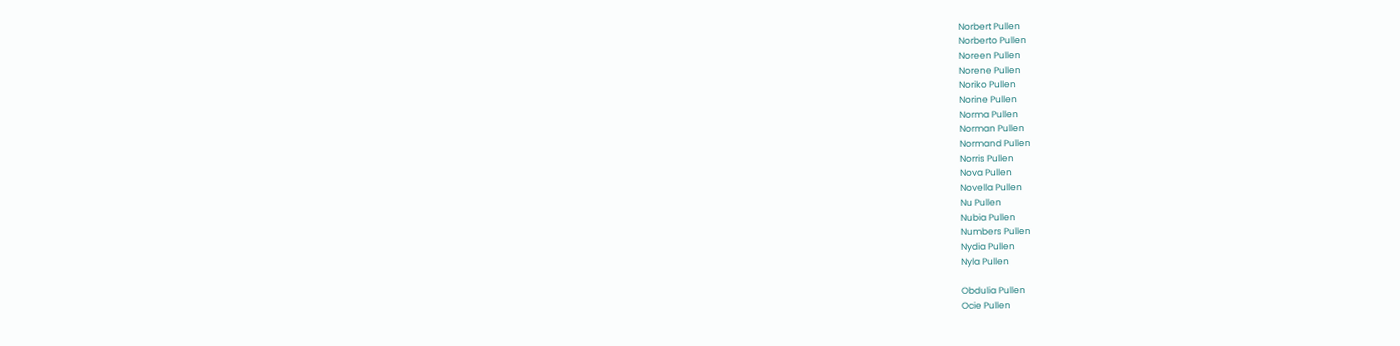Norbert Pullen
Norberto Pullen
Noreen Pullen
Norene Pullen
Noriko Pullen
Norine Pullen
Norma Pullen
Norman Pullen
Normand Pullen
Norris Pullen
Nova Pullen
Novella Pullen
Nu Pullen
Nubia Pullen
Numbers Pullen
Nydia Pullen
Nyla Pullen

Obdulia Pullen
Ocie Pullen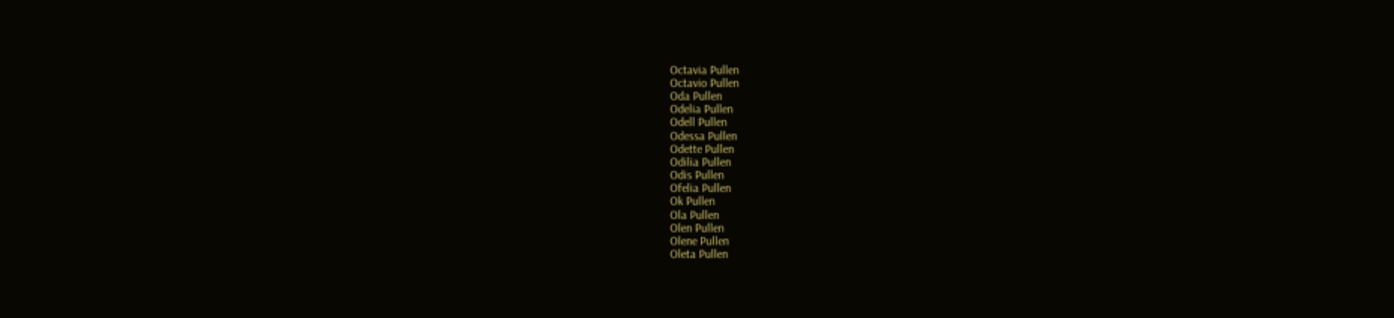Octavia Pullen
Octavio Pullen
Oda Pullen
Odelia Pullen
Odell Pullen
Odessa Pullen
Odette Pullen
Odilia Pullen
Odis Pullen
Ofelia Pullen
Ok Pullen
Ola Pullen
Olen Pullen
Olene Pullen
Oleta Pullen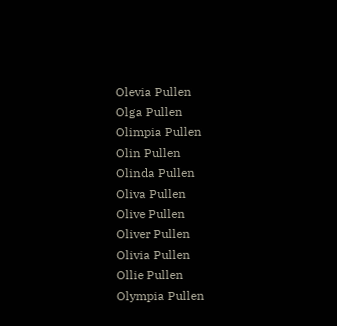Olevia Pullen
Olga Pullen
Olimpia Pullen
Olin Pullen
Olinda Pullen
Oliva Pullen
Olive Pullen
Oliver Pullen
Olivia Pullen
Ollie Pullen
Olympia Pullen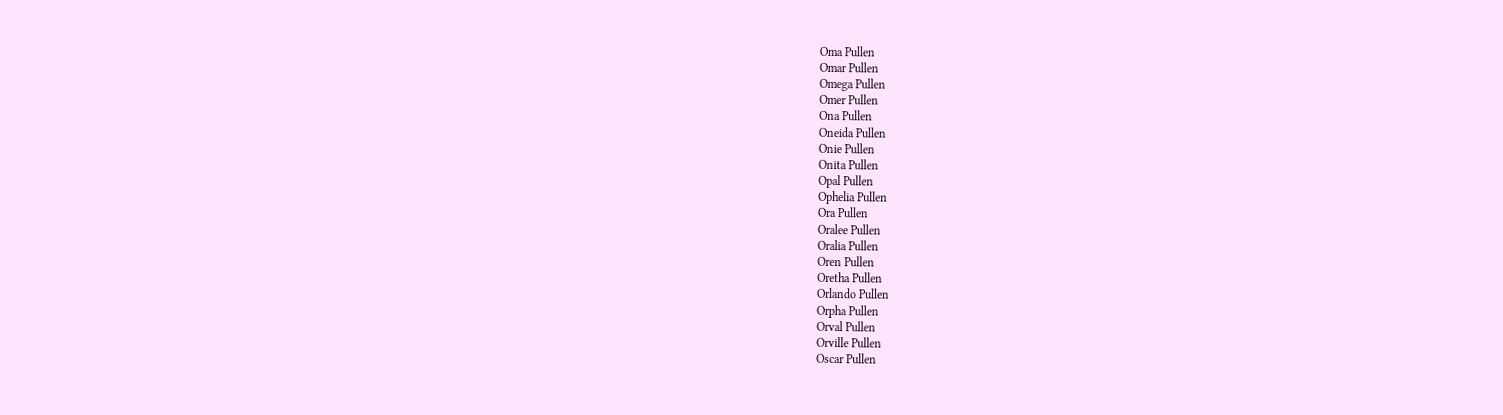Oma Pullen
Omar Pullen
Omega Pullen
Omer Pullen
Ona Pullen
Oneida Pullen
Onie Pullen
Onita Pullen
Opal Pullen
Ophelia Pullen
Ora Pullen
Oralee Pullen
Oralia Pullen
Oren Pullen
Oretha Pullen
Orlando Pullen
Orpha Pullen
Orval Pullen
Orville Pullen
Oscar Pullen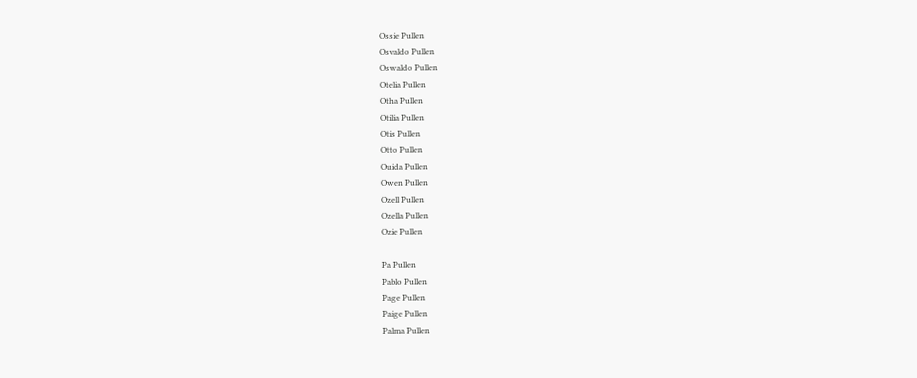Ossie Pullen
Osvaldo Pullen
Oswaldo Pullen
Otelia Pullen
Otha Pullen
Otilia Pullen
Otis Pullen
Otto Pullen
Ouida Pullen
Owen Pullen
Ozell Pullen
Ozella Pullen
Ozie Pullen

Pa Pullen
Pablo Pullen
Page Pullen
Paige Pullen
Palma Pullen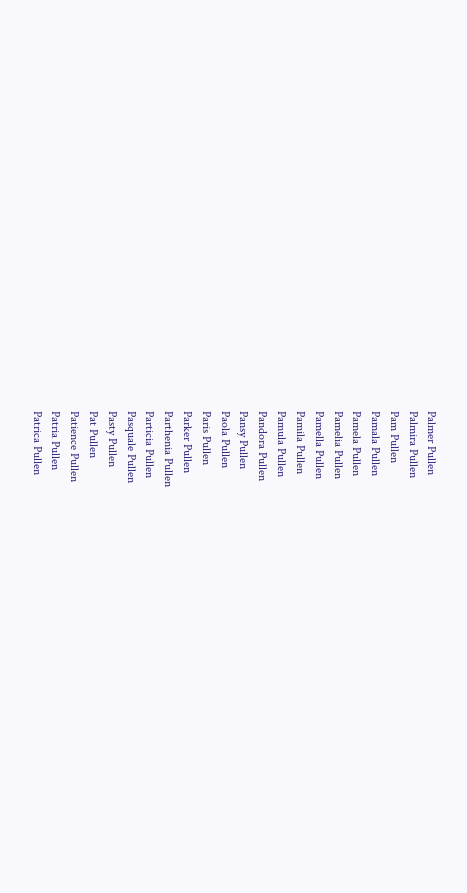Palmer Pullen
Palmira Pullen
Pam Pullen
Pamala Pullen
Pamela Pullen
Pamelia Pullen
Pamella Pullen
Pamila Pullen
Pamula Pullen
Pandora Pullen
Pansy Pullen
Paola Pullen
Paris Pullen
Parker Pullen
Parthenia Pullen
Particia Pullen
Pasquale Pullen
Pasty Pullen
Pat Pullen
Patience Pullen
Patria Pullen
Patrica Pullen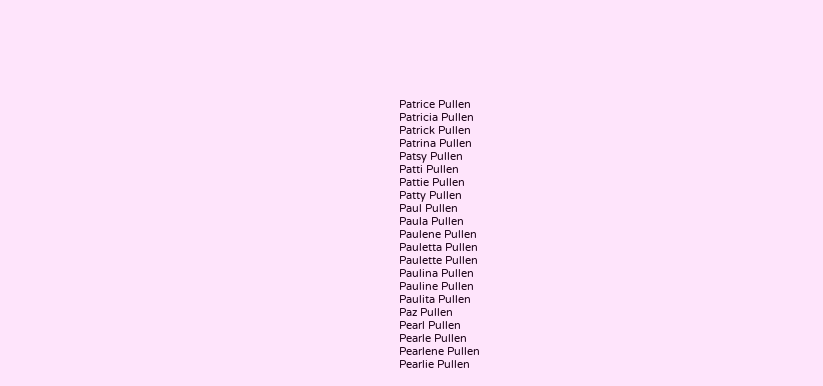Patrice Pullen
Patricia Pullen
Patrick Pullen
Patrina Pullen
Patsy Pullen
Patti Pullen
Pattie Pullen
Patty Pullen
Paul Pullen
Paula Pullen
Paulene Pullen
Pauletta Pullen
Paulette Pullen
Paulina Pullen
Pauline Pullen
Paulita Pullen
Paz Pullen
Pearl Pullen
Pearle Pullen
Pearlene Pullen
Pearlie Pullen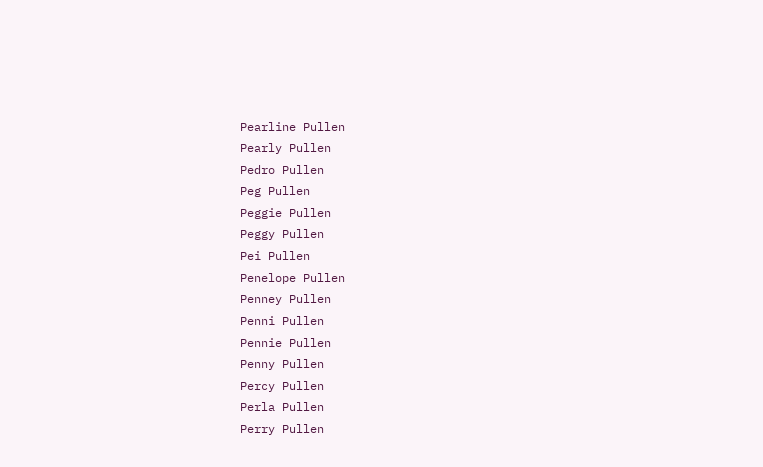Pearline Pullen
Pearly Pullen
Pedro Pullen
Peg Pullen
Peggie Pullen
Peggy Pullen
Pei Pullen
Penelope Pullen
Penney Pullen
Penni Pullen
Pennie Pullen
Penny Pullen
Percy Pullen
Perla Pullen
Perry Pullen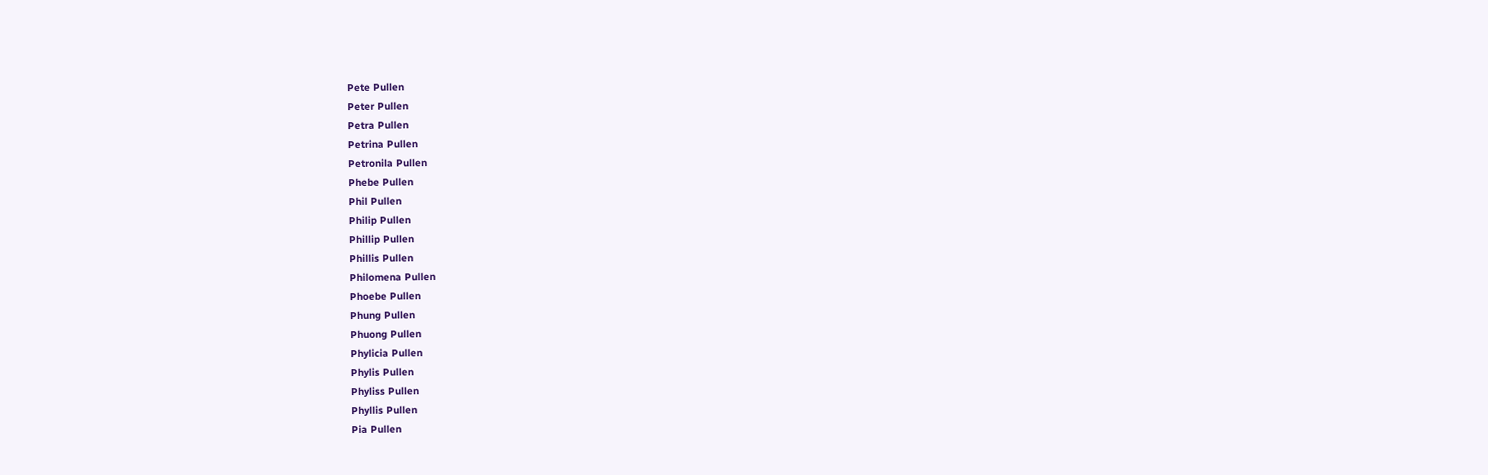Pete Pullen
Peter Pullen
Petra Pullen
Petrina Pullen
Petronila Pullen
Phebe Pullen
Phil Pullen
Philip Pullen
Phillip Pullen
Phillis Pullen
Philomena Pullen
Phoebe Pullen
Phung Pullen
Phuong Pullen
Phylicia Pullen
Phylis Pullen
Phyliss Pullen
Phyllis Pullen
Pia Pullen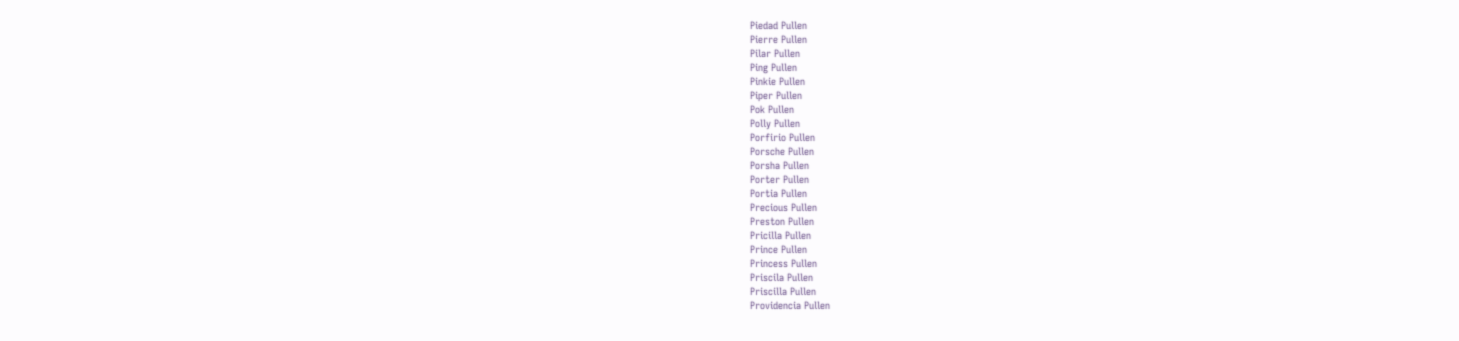Piedad Pullen
Pierre Pullen
Pilar Pullen
Ping Pullen
Pinkie Pullen
Piper Pullen
Pok Pullen
Polly Pullen
Porfirio Pullen
Porsche Pullen
Porsha Pullen
Porter Pullen
Portia Pullen
Precious Pullen
Preston Pullen
Pricilla Pullen
Prince Pullen
Princess Pullen
Priscila Pullen
Priscilla Pullen
Providencia Pullen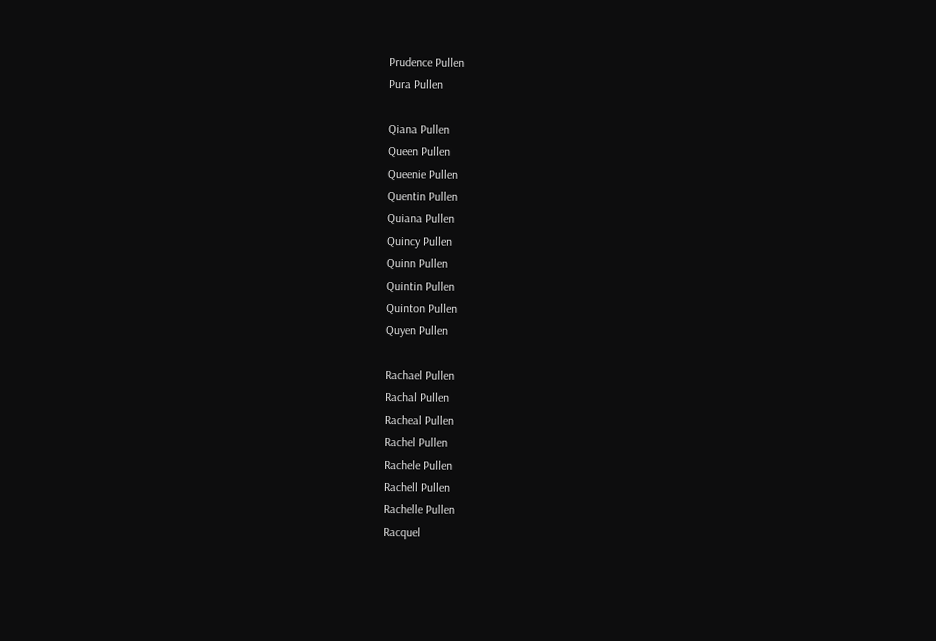Prudence Pullen
Pura Pullen

Qiana Pullen
Queen Pullen
Queenie Pullen
Quentin Pullen
Quiana Pullen
Quincy Pullen
Quinn Pullen
Quintin Pullen
Quinton Pullen
Quyen Pullen

Rachael Pullen
Rachal Pullen
Racheal Pullen
Rachel Pullen
Rachele Pullen
Rachell Pullen
Rachelle Pullen
Racquel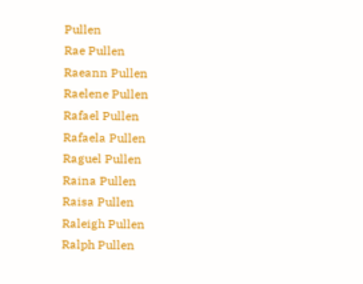Pullen
Rae Pullen
Raeann Pullen
Raelene Pullen
Rafael Pullen
Rafaela Pullen
Raguel Pullen
Raina Pullen
Raisa Pullen
Raleigh Pullen
Ralph Pullen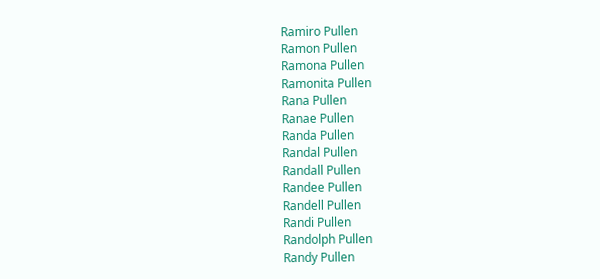Ramiro Pullen
Ramon Pullen
Ramona Pullen
Ramonita Pullen
Rana Pullen
Ranae Pullen
Randa Pullen
Randal Pullen
Randall Pullen
Randee Pullen
Randell Pullen
Randi Pullen
Randolph Pullen
Randy Pullen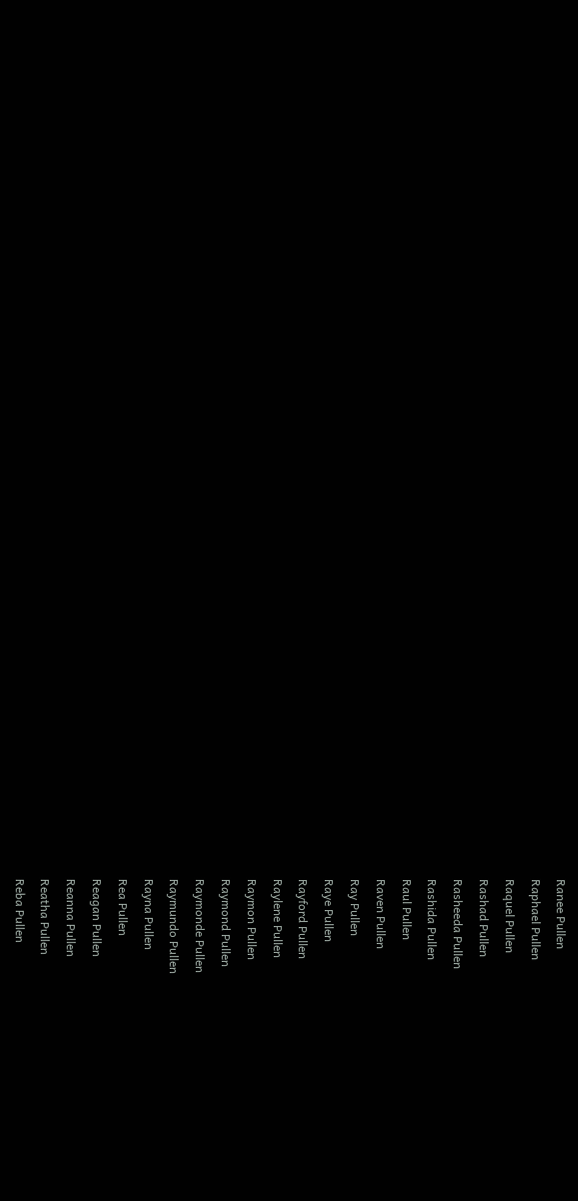Ranee Pullen
Raphael Pullen
Raquel Pullen
Rashad Pullen
Rasheeda Pullen
Rashida Pullen
Raul Pullen
Raven Pullen
Ray Pullen
Raye Pullen
Rayford Pullen
Raylene Pullen
Raymon Pullen
Raymond Pullen
Raymonde Pullen
Raymundo Pullen
Rayna Pullen
Rea Pullen
Reagan Pullen
Reanna Pullen
Reatha Pullen
Reba Pullen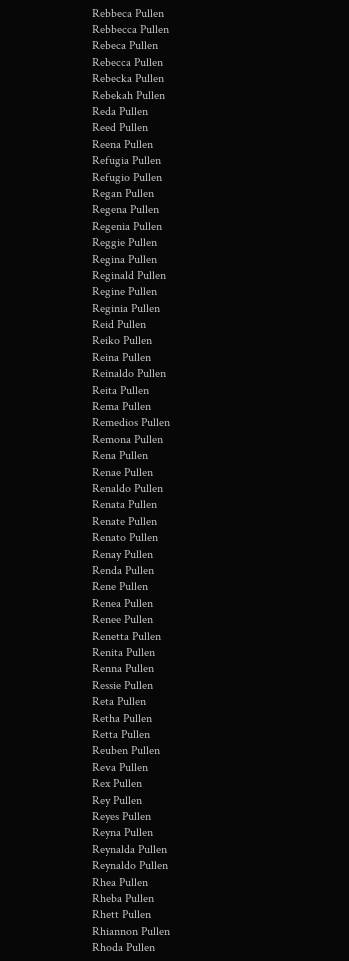Rebbeca Pullen
Rebbecca Pullen
Rebeca Pullen
Rebecca Pullen
Rebecka Pullen
Rebekah Pullen
Reda Pullen
Reed Pullen
Reena Pullen
Refugia Pullen
Refugio Pullen
Regan Pullen
Regena Pullen
Regenia Pullen
Reggie Pullen
Regina Pullen
Reginald Pullen
Regine Pullen
Reginia Pullen
Reid Pullen
Reiko Pullen
Reina Pullen
Reinaldo Pullen
Reita Pullen
Rema Pullen
Remedios Pullen
Remona Pullen
Rena Pullen
Renae Pullen
Renaldo Pullen
Renata Pullen
Renate Pullen
Renato Pullen
Renay Pullen
Renda Pullen
Rene Pullen
Renea Pullen
Renee Pullen
Renetta Pullen
Renita Pullen
Renna Pullen
Ressie Pullen
Reta Pullen
Retha Pullen
Retta Pullen
Reuben Pullen
Reva Pullen
Rex Pullen
Rey Pullen
Reyes Pullen
Reyna Pullen
Reynalda Pullen
Reynaldo Pullen
Rhea Pullen
Rheba Pullen
Rhett Pullen
Rhiannon Pullen
Rhoda Pullen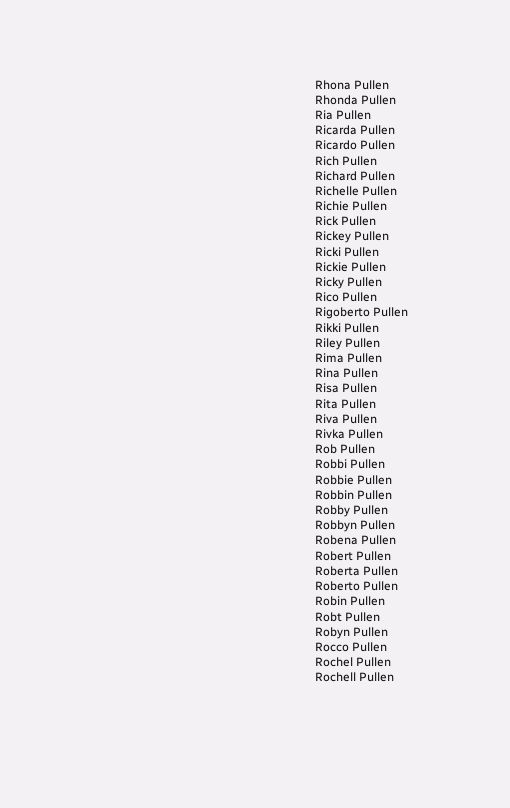Rhona Pullen
Rhonda Pullen
Ria Pullen
Ricarda Pullen
Ricardo Pullen
Rich Pullen
Richard Pullen
Richelle Pullen
Richie Pullen
Rick Pullen
Rickey Pullen
Ricki Pullen
Rickie Pullen
Ricky Pullen
Rico Pullen
Rigoberto Pullen
Rikki Pullen
Riley Pullen
Rima Pullen
Rina Pullen
Risa Pullen
Rita Pullen
Riva Pullen
Rivka Pullen
Rob Pullen
Robbi Pullen
Robbie Pullen
Robbin Pullen
Robby Pullen
Robbyn Pullen
Robena Pullen
Robert Pullen
Roberta Pullen
Roberto Pullen
Robin Pullen
Robt Pullen
Robyn Pullen
Rocco Pullen
Rochel Pullen
Rochell Pullen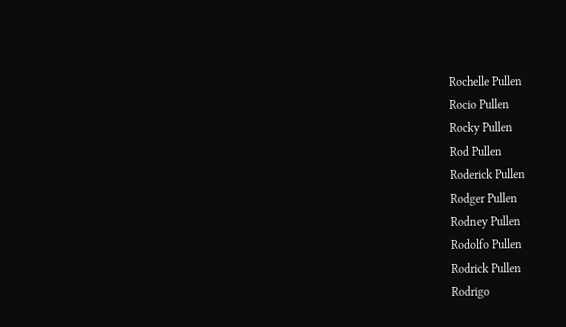Rochelle Pullen
Rocio Pullen
Rocky Pullen
Rod Pullen
Roderick Pullen
Rodger Pullen
Rodney Pullen
Rodolfo Pullen
Rodrick Pullen
Rodrigo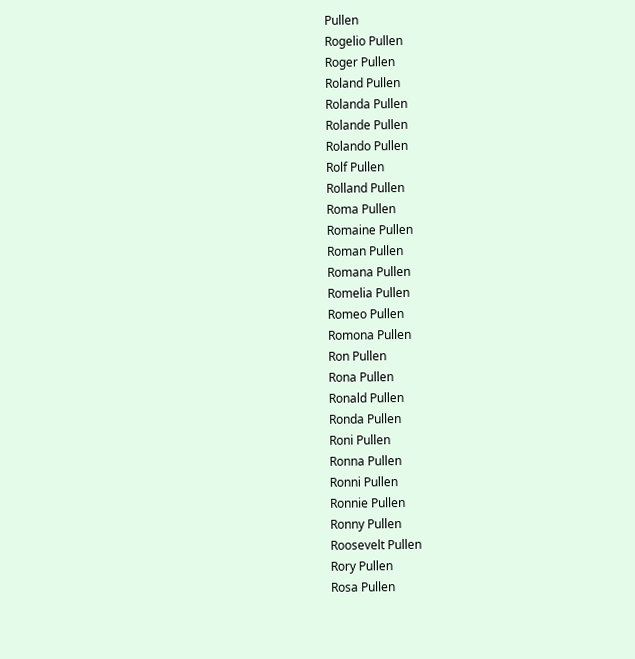Pullen
Rogelio Pullen
Roger Pullen
Roland Pullen
Rolanda Pullen
Rolande Pullen
Rolando Pullen
Rolf Pullen
Rolland Pullen
Roma Pullen
Romaine Pullen
Roman Pullen
Romana Pullen
Romelia Pullen
Romeo Pullen
Romona Pullen
Ron Pullen
Rona Pullen
Ronald Pullen
Ronda Pullen
Roni Pullen
Ronna Pullen
Ronni Pullen
Ronnie Pullen
Ronny Pullen
Roosevelt Pullen
Rory Pullen
Rosa Pullen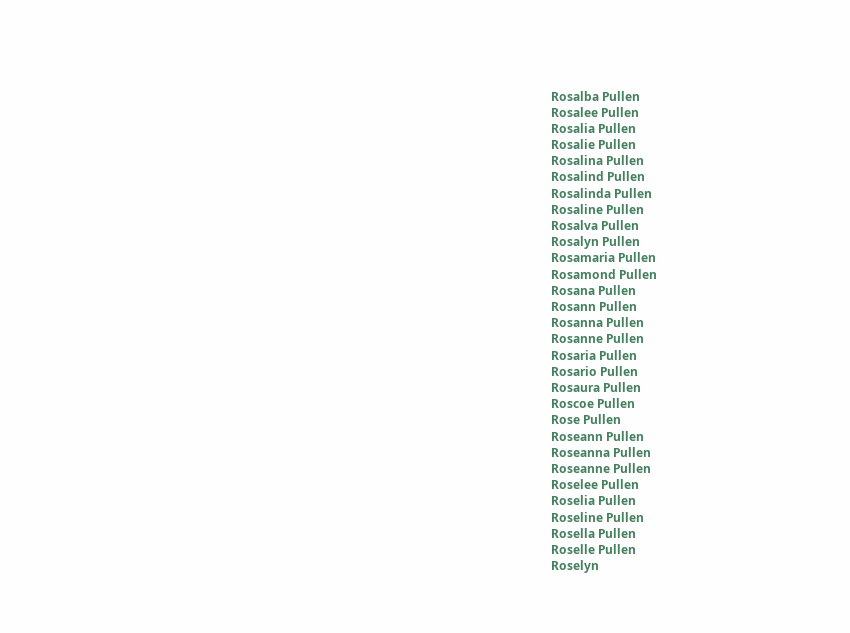Rosalba Pullen
Rosalee Pullen
Rosalia Pullen
Rosalie Pullen
Rosalina Pullen
Rosalind Pullen
Rosalinda Pullen
Rosaline Pullen
Rosalva Pullen
Rosalyn Pullen
Rosamaria Pullen
Rosamond Pullen
Rosana Pullen
Rosann Pullen
Rosanna Pullen
Rosanne Pullen
Rosaria Pullen
Rosario Pullen
Rosaura Pullen
Roscoe Pullen
Rose Pullen
Roseann Pullen
Roseanna Pullen
Roseanne Pullen
Roselee Pullen
Roselia Pullen
Roseline Pullen
Rosella Pullen
Roselle Pullen
Roselyn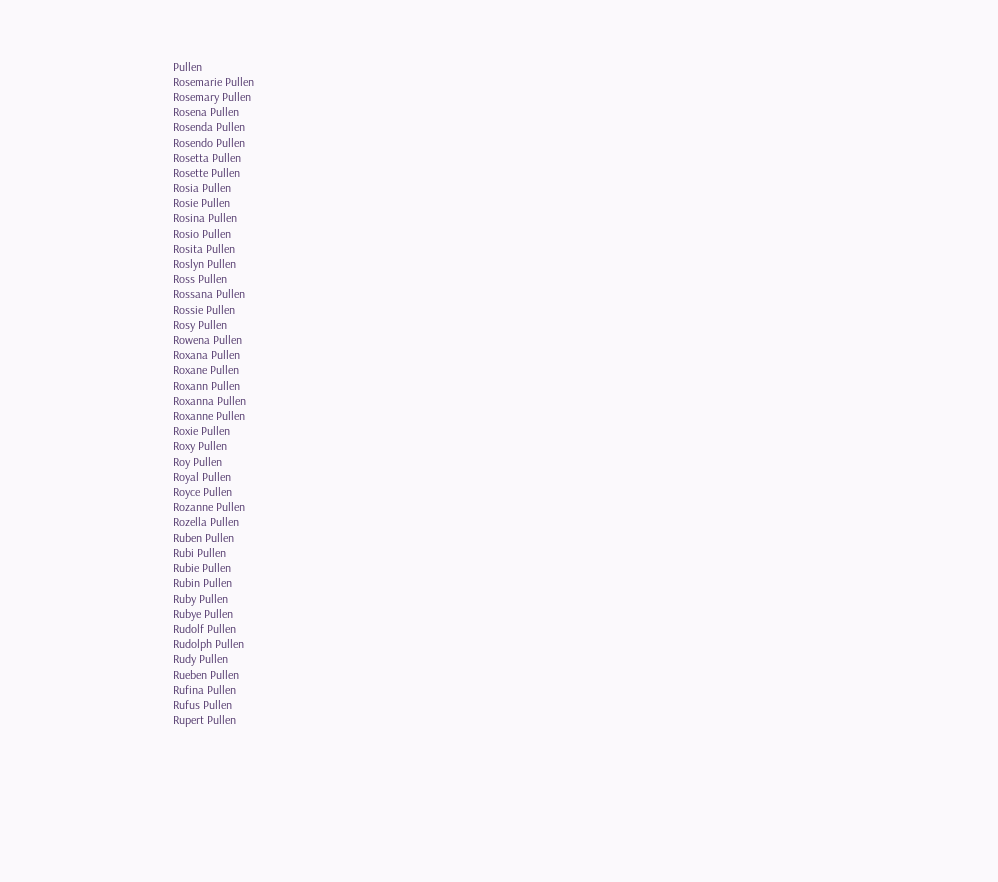Pullen
Rosemarie Pullen
Rosemary Pullen
Rosena Pullen
Rosenda Pullen
Rosendo Pullen
Rosetta Pullen
Rosette Pullen
Rosia Pullen
Rosie Pullen
Rosina Pullen
Rosio Pullen
Rosita Pullen
Roslyn Pullen
Ross Pullen
Rossana Pullen
Rossie Pullen
Rosy Pullen
Rowena Pullen
Roxana Pullen
Roxane Pullen
Roxann Pullen
Roxanna Pullen
Roxanne Pullen
Roxie Pullen
Roxy Pullen
Roy Pullen
Royal Pullen
Royce Pullen
Rozanne Pullen
Rozella Pullen
Ruben Pullen
Rubi Pullen
Rubie Pullen
Rubin Pullen
Ruby Pullen
Rubye Pullen
Rudolf Pullen
Rudolph Pullen
Rudy Pullen
Rueben Pullen
Rufina Pullen
Rufus Pullen
Rupert Pullen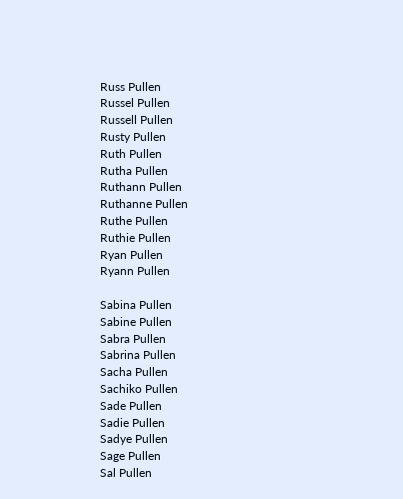Russ Pullen
Russel Pullen
Russell Pullen
Rusty Pullen
Ruth Pullen
Rutha Pullen
Ruthann Pullen
Ruthanne Pullen
Ruthe Pullen
Ruthie Pullen
Ryan Pullen
Ryann Pullen

Sabina Pullen
Sabine Pullen
Sabra Pullen
Sabrina Pullen
Sacha Pullen
Sachiko Pullen
Sade Pullen
Sadie Pullen
Sadye Pullen
Sage Pullen
Sal Pullen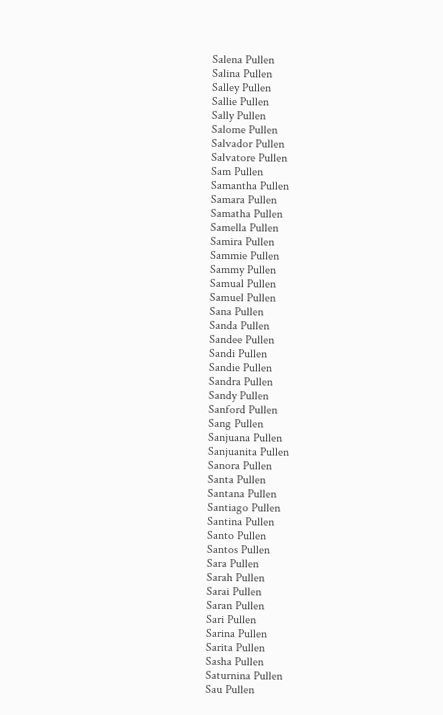Salena Pullen
Salina Pullen
Salley Pullen
Sallie Pullen
Sally Pullen
Salome Pullen
Salvador Pullen
Salvatore Pullen
Sam Pullen
Samantha Pullen
Samara Pullen
Samatha Pullen
Samella Pullen
Samira Pullen
Sammie Pullen
Sammy Pullen
Samual Pullen
Samuel Pullen
Sana Pullen
Sanda Pullen
Sandee Pullen
Sandi Pullen
Sandie Pullen
Sandra Pullen
Sandy Pullen
Sanford Pullen
Sang Pullen
Sanjuana Pullen
Sanjuanita Pullen
Sanora Pullen
Santa Pullen
Santana Pullen
Santiago Pullen
Santina Pullen
Santo Pullen
Santos Pullen
Sara Pullen
Sarah Pullen
Sarai Pullen
Saran Pullen
Sari Pullen
Sarina Pullen
Sarita Pullen
Sasha Pullen
Saturnina Pullen
Sau Pullen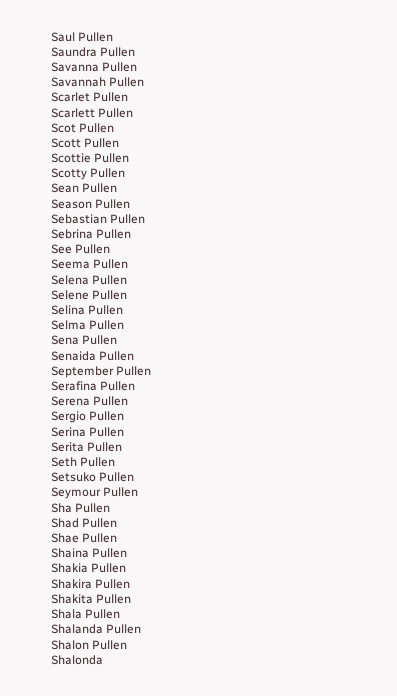Saul Pullen
Saundra Pullen
Savanna Pullen
Savannah Pullen
Scarlet Pullen
Scarlett Pullen
Scot Pullen
Scott Pullen
Scottie Pullen
Scotty Pullen
Sean Pullen
Season Pullen
Sebastian Pullen
Sebrina Pullen
See Pullen
Seema Pullen
Selena Pullen
Selene Pullen
Selina Pullen
Selma Pullen
Sena Pullen
Senaida Pullen
September Pullen
Serafina Pullen
Serena Pullen
Sergio Pullen
Serina Pullen
Serita Pullen
Seth Pullen
Setsuko Pullen
Seymour Pullen
Sha Pullen
Shad Pullen
Shae Pullen
Shaina Pullen
Shakia Pullen
Shakira Pullen
Shakita Pullen
Shala Pullen
Shalanda Pullen
Shalon Pullen
Shalonda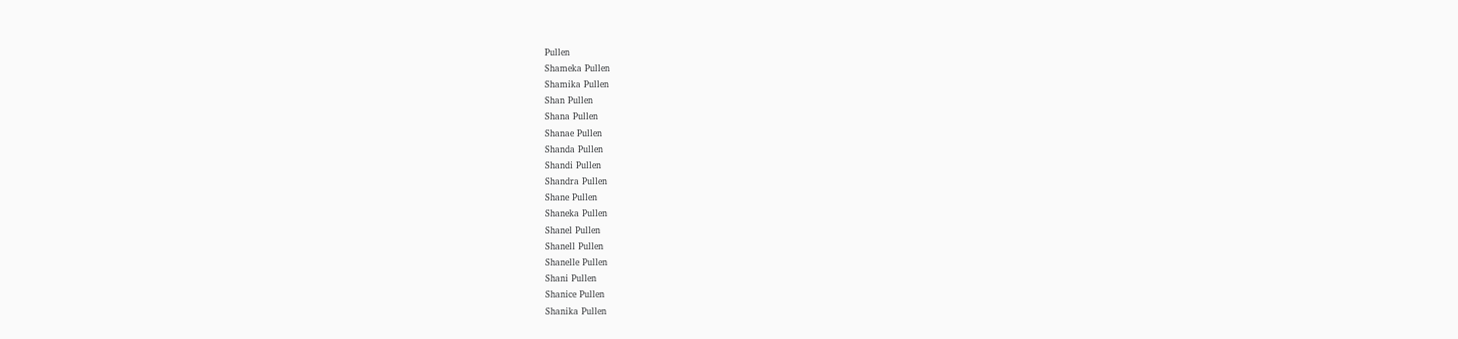Pullen
Shameka Pullen
Shamika Pullen
Shan Pullen
Shana Pullen
Shanae Pullen
Shanda Pullen
Shandi Pullen
Shandra Pullen
Shane Pullen
Shaneka Pullen
Shanel Pullen
Shanell Pullen
Shanelle Pullen
Shani Pullen
Shanice Pullen
Shanika Pullen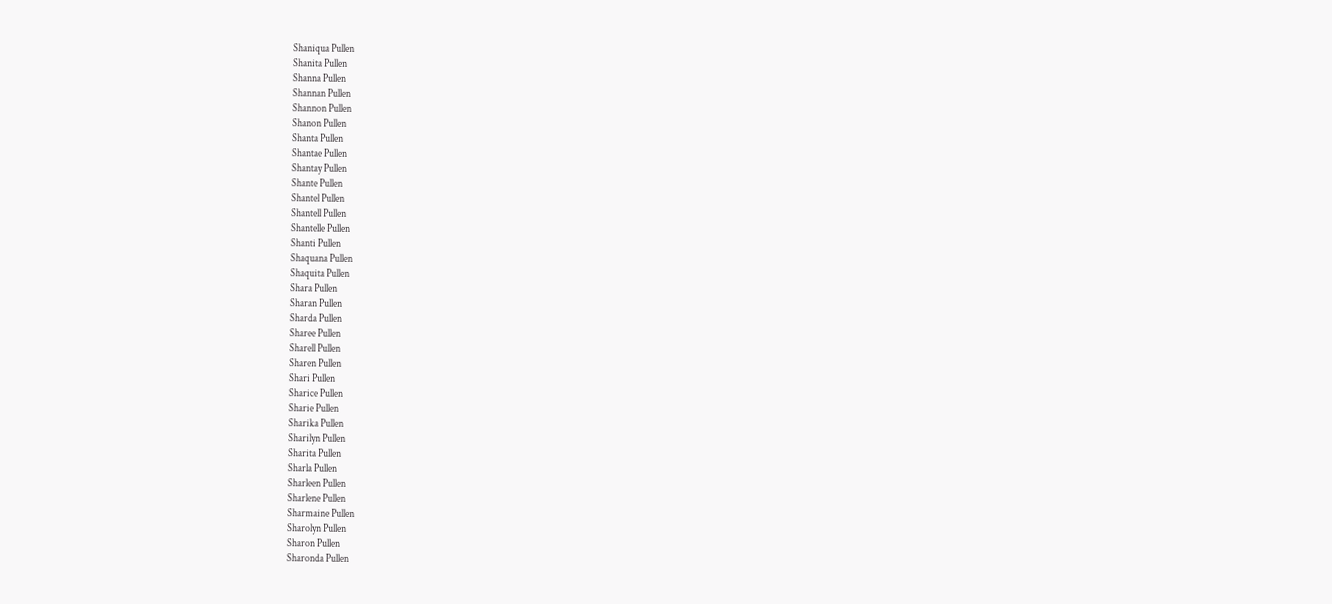Shaniqua Pullen
Shanita Pullen
Shanna Pullen
Shannan Pullen
Shannon Pullen
Shanon Pullen
Shanta Pullen
Shantae Pullen
Shantay Pullen
Shante Pullen
Shantel Pullen
Shantell Pullen
Shantelle Pullen
Shanti Pullen
Shaquana Pullen
Shaquita Pullen
Shara Pullen
Sharan Pullen
Sharda Pullen
Sharee Pullen
Sharell Pullen
Sharen Pullen
Shari Pullen
Sharice Pullen
Sharie Pullen
Sharika Pullen
Sharilyn Pullen
Sharita Pullen
Sharla Pullen
Sharleen Pullen
Sharlene Pullen
Sharmaine Pullen
Sharolyn Pullen
Sharon Pullen
Sharonda Pullen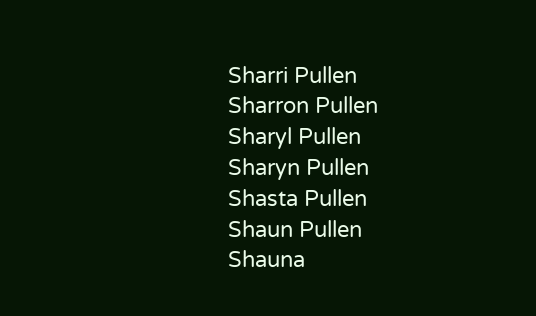Sharri Pullen
Sharron Pullen
Sharyl Pullen
Sharyn Pullen
Shasta Pullen
Shaun Pullen
Shauna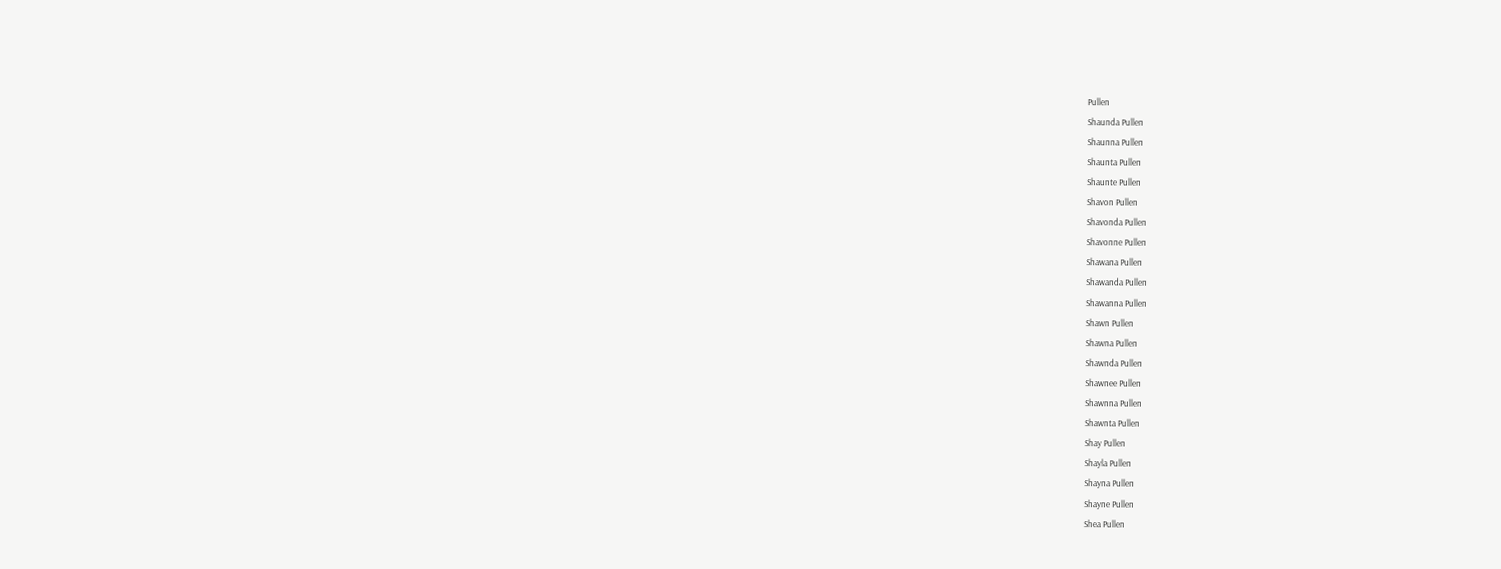Pullen
Shaunda Pullen
Shaunna Pullen
Shaunta Pullen
Shaunte Pullen
Shavon Pullen
Shavonda Pullen
Shavonne Pullen
Shawana Pullen
Shawanda Pullen
Shawanna Pullen
Shawn Pullen
Shawna Pullen
Shawnda Pullen
Shawnee Pullen
Shawnna Pullen
Shawnta Pullen
Shay Pullen
Shayla Pullen
Shayna Pullen
Shayne Pullen
Shea Pullen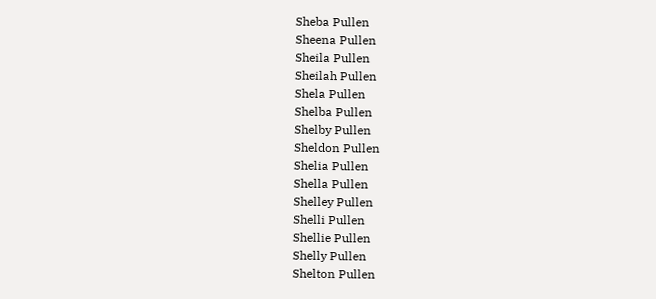Sheba Pullen
Sheena Pullen
Sheila Pullen
Sheilah Pullen
Shela Pullen
Shelba Pullen
Shelby Pullen
Sheldon Pullen
Shelia Pullen
Shella Pullen
Shelley Pullen
Shelli Pullen
Shellie Pullen
Shelly Pullen
Shelton Pullen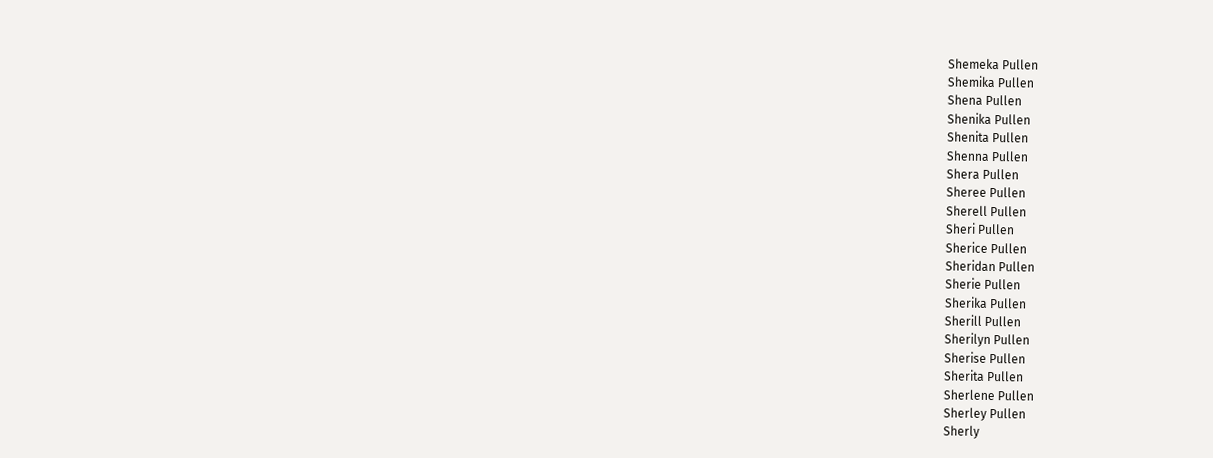Shemeka Pullen
Shemika Pullen
Shena Pullen
Shenika Pullen
Shenita Pullen
Shenna Pullen
Shera Pullen
Sheree Pullen
Sherell Pullen
Sheri Pullen
Sherice Pullen
Sheridan Pullen
Sherie Pullen
Sherika Pullen
Sherill Pullen
Sherilyn Pullen
Sherise Pullen
Sherita Pullen
Sherlene Pullen
Sherley Pullen
Sherly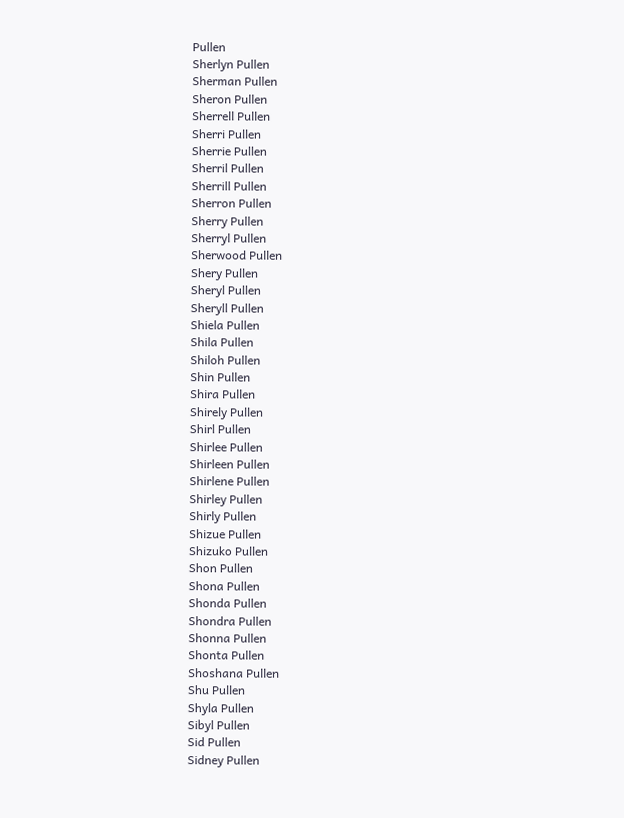Pullen
Sherlyn Pullen
Sherman Pullen
Sheron Pullen
Sherrell Pullen
Sherri Pullen
Sherrie Pullen
Sherril Pullen
Sherrill Pullen
Sherron Pullen
Sherry Pullen
Sherryl Pullen
Sherwood Pullen
Shery Pullen
Sheryl Pullen
Sheryll Pullen
Shiela Pullen
Shila Pullen
Shiloh Pullen
Shin Pullen
Shira Pullen
Shirely Pullen
Shirl Pullen
Shirlee Pullen
Shirleen Pullen
Shirlene Pullen
Shirley Pullen
Shirly Pullen
Shizue Pullen
Shizuko Pullen
Shon Pullen
Shona Pullen
Shonda Pullen
Shondra Pullen
Shonna Pullen
Shonta Pullen
Shoshana Pullen
Shu Pullen
Shyla Pullen
Sibyl Pullen
Sid Pullen
Sidney Pullen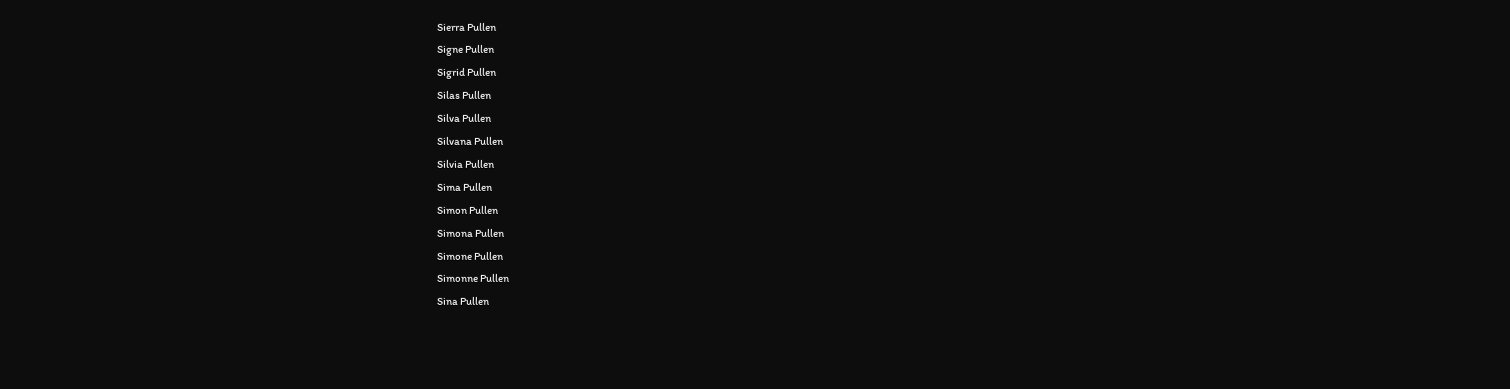Sierra Pullen
Signe Pullen
Sigrid Pullen
Silas Pullen
Silva Pullen
Silvana Pullen
Silvia Pullen
Sima Pullen
Simon Pullen
Simona Pullen
Simone Pullen
Simonne Pullen
Sina Pullen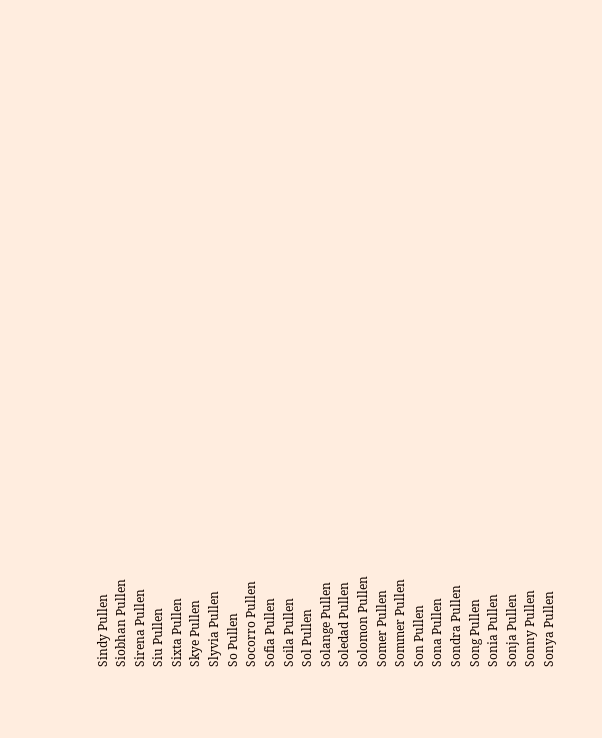Sindy Pullen
Siobhan Pullen
Sirena Pullen
Siu Pullen
Sixta Pullen
Skye Pullen
Slyvia Pullen
So Pullen
Socorro Pullen
Sofia Pullen
Soila Pullen
Sol Pullen
Solange Pullen
Soledad Pullen
Solomon Pullen
Somer Pullen
Sommer Pullen
Son Pullen
Sona Pullen
Sondra Pullen
Song Pullen
Sonia Pullen
Sonja Pullen
Sonny Pullen
Sonya Pullen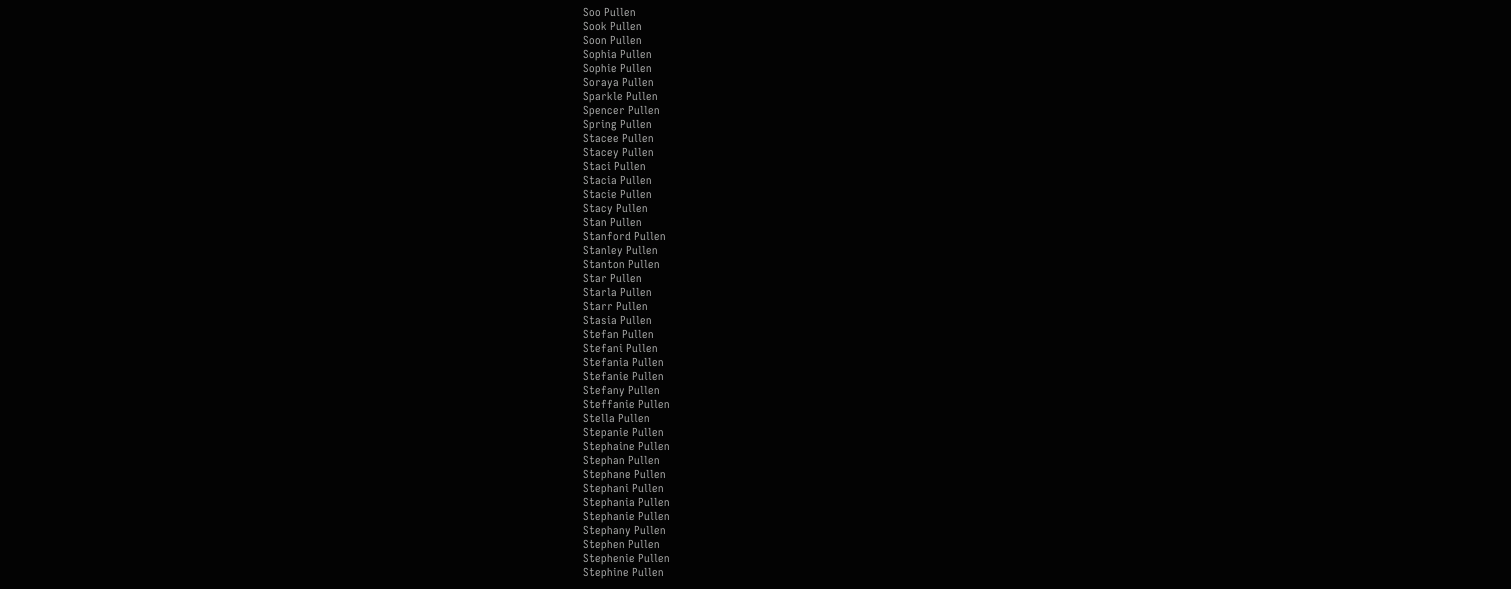Soo Pullen
Sook Pullen
Soon Pullen
Sophia Pullen
Sophie Pullen
Soraya Pullen
Sparkle Pullen
Spencer Pullen
Spring Pullen
Stacee Pullen
Stacey Pullen
Staci Pullen
Stacia Pullen
Stacie Pullen
Stacy Pullen
Stan Pullen
Stanford Pullen
Stanley Pullen
Stanton Pullen
Star Pullen
Starla Pullen
Starr Pullen
Stasia Pullen
Stefan Pullen
Stefani Pullen
Stefania Pullen
Stefanie Pullen
Stefany Pullen
Steffanie Pullen
Stella Pullen
Stepanie Pullen
Stephaine Pullen
Stephan Pullen
Stephane Pullen
Stephani Pullen
Stephania Pullen
Stephanie Pullen
Stephany Pullen
Stephen Pullen
Stephenie Pullen
Stephine Pullen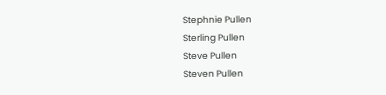Stephnie Pullen
Sterling Pullen
Steve Pullen
Steven Pullen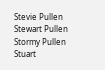Stevie Pullen
Stewart Pullen
Stormy Pullen
Stuart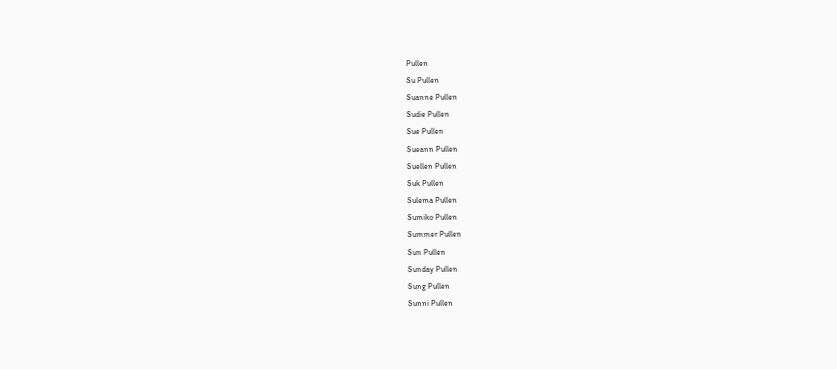Pullen
Su Pullen
Suanne Pullen
Sudie Pullen
Sue Pullen
Sueann Pullen
Suellen Pullen
Suk Pullen
Sulema Pullen
Sumiko Pullen
Summer Pullen
Sun Pullen
Sunday Pullen
Sung Pullen
Sunni Pullen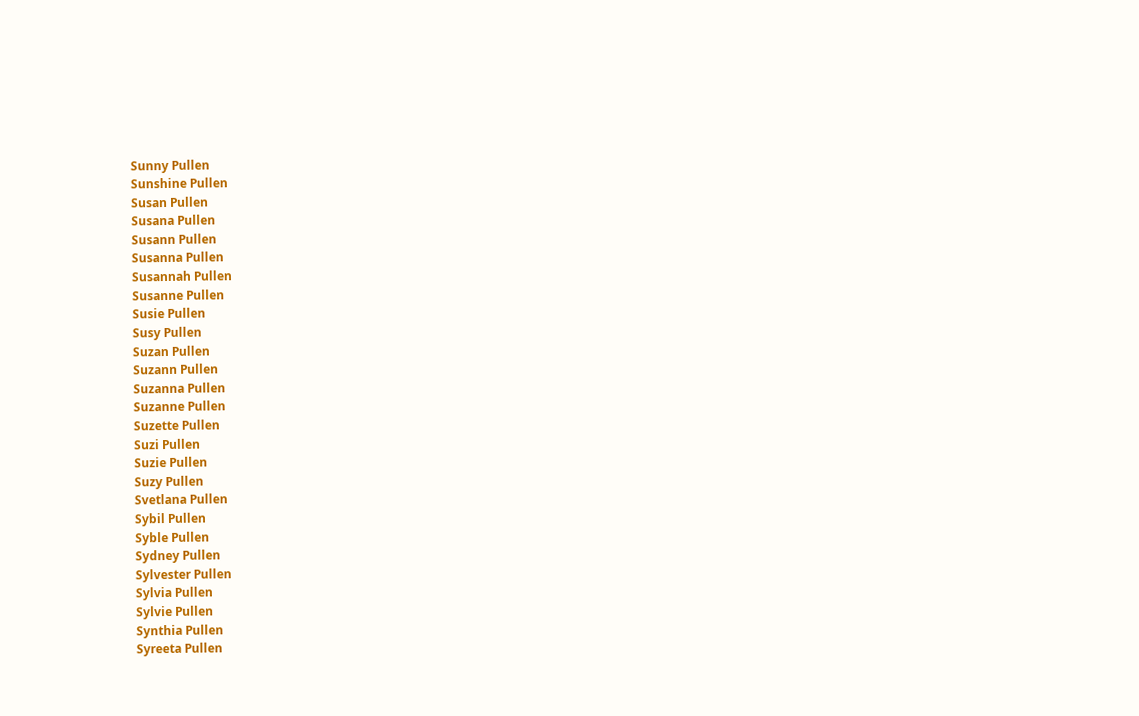Sunny Pullen
Sunshine Pullen
Susan Pullen
Susana Pullen
Susann Pullen
Susanna Pullen
Susannah Pullen
Susanne Pullen
Susie Pullen
Susy Pullen
Suzan Pullen
Suzann Pullen
Suzanna Pullen
Suzanne Pullen
Suzette Pullen
Suzi Pullen
Suzie Pullen
Suzy Pullen
Svetlana Pullen
Sybil Pullen
Syble Pullen
Sydney Pullen
Sylvester Pullen
Sylvia Pullen
Sylvie Pullen
Synthia Pullen
Syreeta Pullen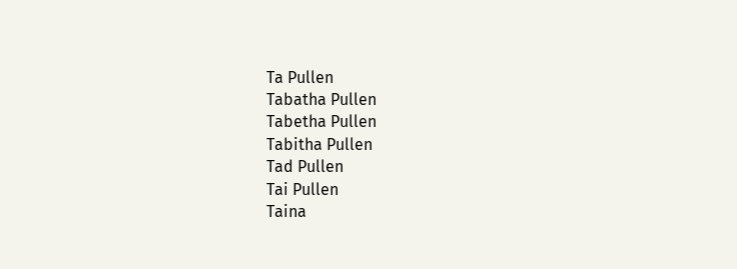Ta Pullen
Tabatha Pullen
Tabetha Pullen
Tabitha Pullen
Tad Pullen
Tai Pullen
Taina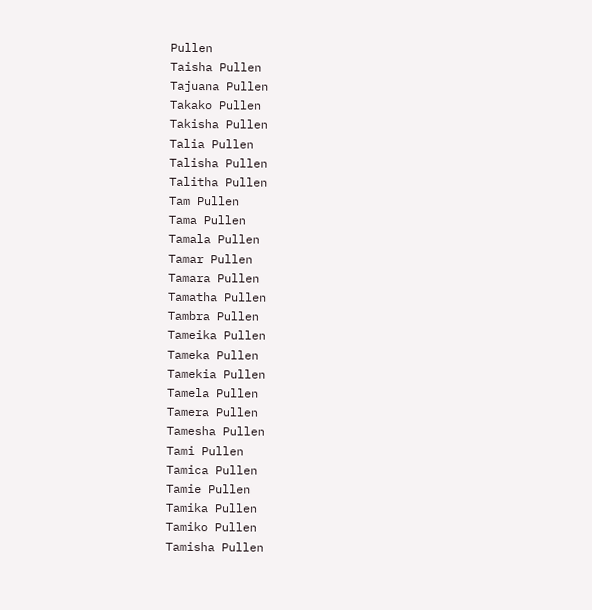Pullen
Taisha Pullen
Tajuana Pullen
Takako Pullen
Takisha Pullen
Talia Pullen
Talisha Pullen
Talitha Pullen
Tam Pullen
Tama Pullen
Tamala Pullen
Tamar Pullen
Tamara Pullen
Tamatha Pullen
Tambra Pullen
Tameika Pullen
Tameka Pullen
Tamekia Pullen
Tamela Pullen
Tamera Pullen
Tamesha Pullen
Tami Pullen
Tamica Pullen
Tamie Pullen
Tamika Pullen
Tamiko Pullen
Tamisha Pullen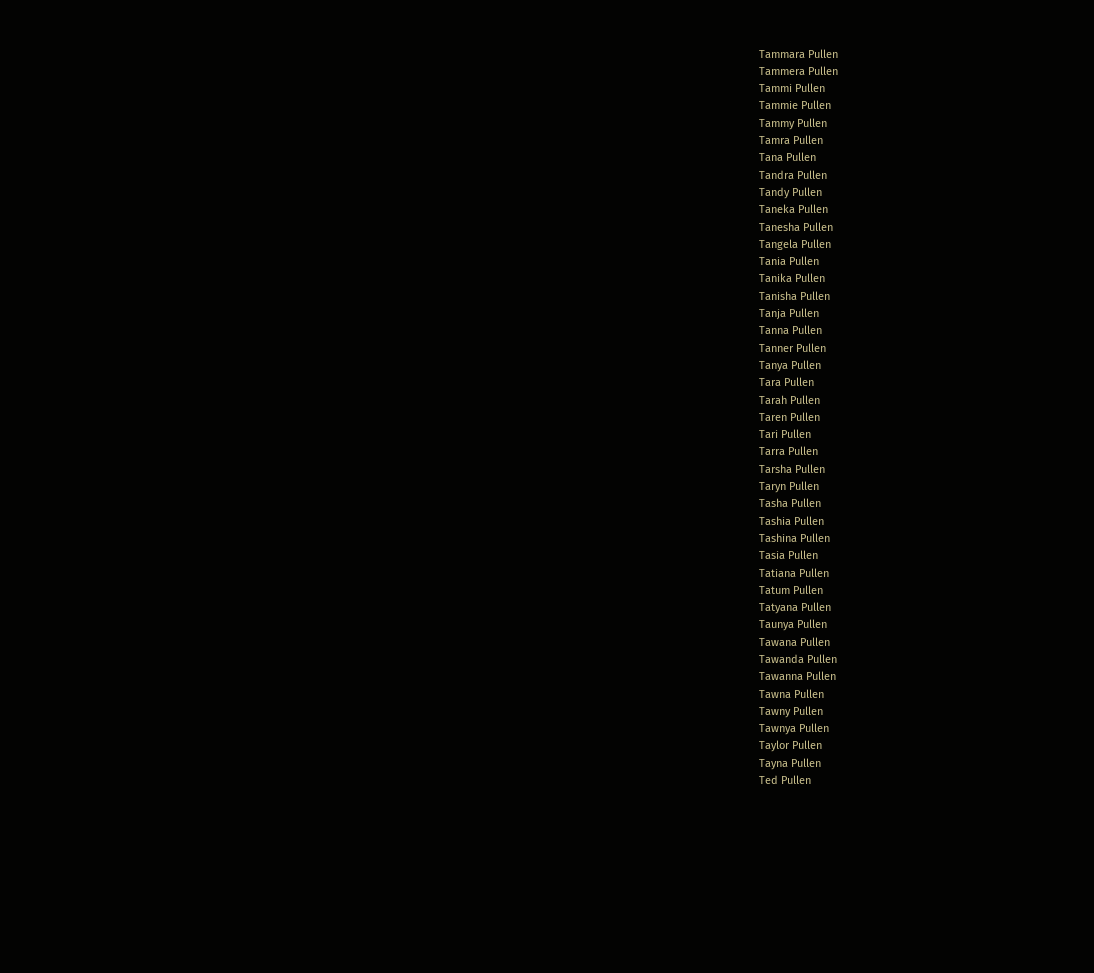Tammara Pullen
Tammera Pullen
Tammi Pullen
Tammie Pullen
Tammy Pullen
Tamra Pullen
Tana Pullen
Tandra Pullen
Tandy Pullen
Taneka Pullen
Tanesha Pullen
Tangela Pullen
Tania Pullen
Tanika Pullen
Tanisha Pullen
Tanja Pullen
Tanna Pullen
Tanner Pullen
Tanya Pullen
Tara Pullen
Tarah Pullen
Taren Pullen
Tari Pullen
Tarra Pullen
Tarsha Pullen
Taryn Pullen
Tasha Pullen
Tashia Pullen
Tashina Pullen
Tasia Pullen
Tatiana Pullen
Tatum Pullen
Tatyana Pullen
Taunya Pullen
Tawana Pullen
Tawanda Pullen
Tawanna Pullen
Tawna Pullen
Tawny Pullen
Tawnya Pullen
Taylor Pullen
Tayna Pullen
Ted Pullen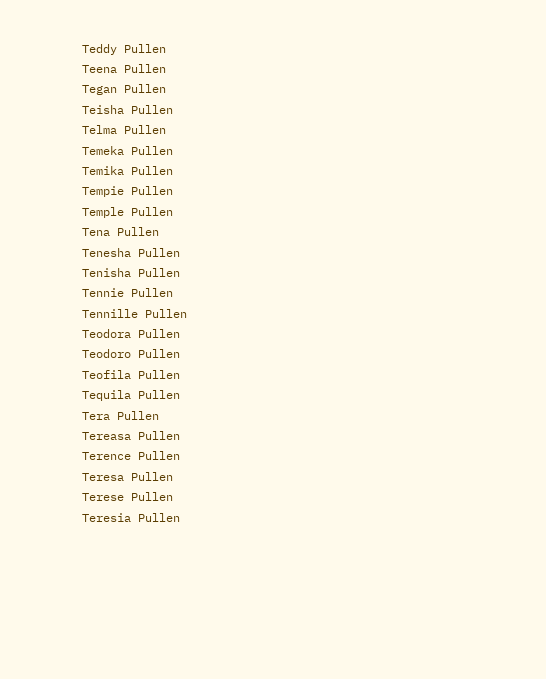Teddy Pullen
Teena Pullen
Tegan Pullen
Teisha Pullen
Telma Pullen
Temeka Pullen
Temika Pullen
Tempie Pullen
Temple Pullen
Tena Pullen
Tenesha Pullen
Tenisha Pullen
Tennie Pullen
Tennille Pullen
Teodora Pullen
Teodoro Pullen
Teofila Pullen
Tequila Pullen
Tera Pullen
Tereasa Pullen
Terence Pullen
Teresa Pullen
Terese Pullen
Teresia Pullen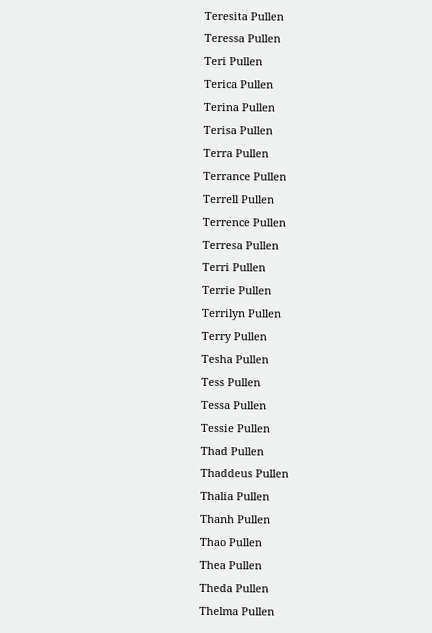Teresita Pullen
Teressa Pullen
Teri Pullen
Terica Pullen
Terina Pullen
Terisa Pullen
Terra Pullen
Terrance Pullen
Terrell Pullen
Terrence Pullen
Terresa Pullen
Terri Pullen
Terrie Pullen
Terrilyn Pullen
Terry Pullen
Tesha Pullen
Tess Pullen
Tessa Pullen
Tessie Pullen
Thad Pullen
Thaddeus Pullen
Thalia Pullen
Thanh Pullen
Thao Pullen
Thea Pullen
Theda Pullen
Thelma Pullen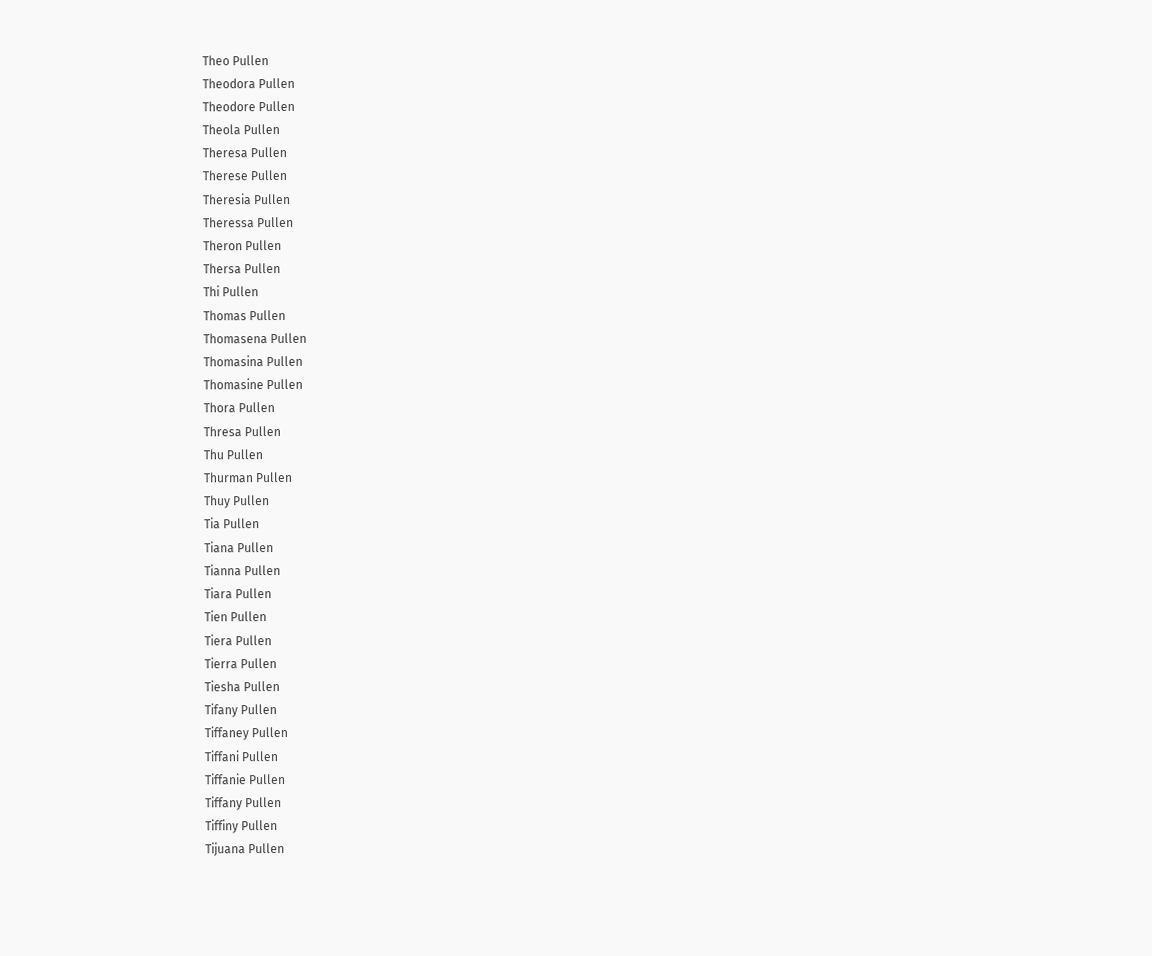Theo Pullen
Theodora Pullen
Theodore Pullen
Theola Pullen
Theresa Pullen
Therese Pullen
Theresia Pullen
Theressa Pullen
Theron Pullen
Thersa Pullen
Thi Pullen
Thomas Pullen
Thomasena Pullen
Thomasina Pullen
Thomasine Pullen
Thora Pullen
Thresa Pullen
Thu Pullen
Thurman Pullen
Thuy Pullen
Tia Pullen
Tiana Pullen
Tianna Pullen
Tiara Pullen
Tien Pullen
Tiera Pullen
Tierra Pullen
Tiesha Pullen
Tifany Pullen
Tiffaney Pullen
Tiffani Pullen
Tiffanie Pullen
Tiffany Pullen
Tiffiny Pullen
Tijuana Pullen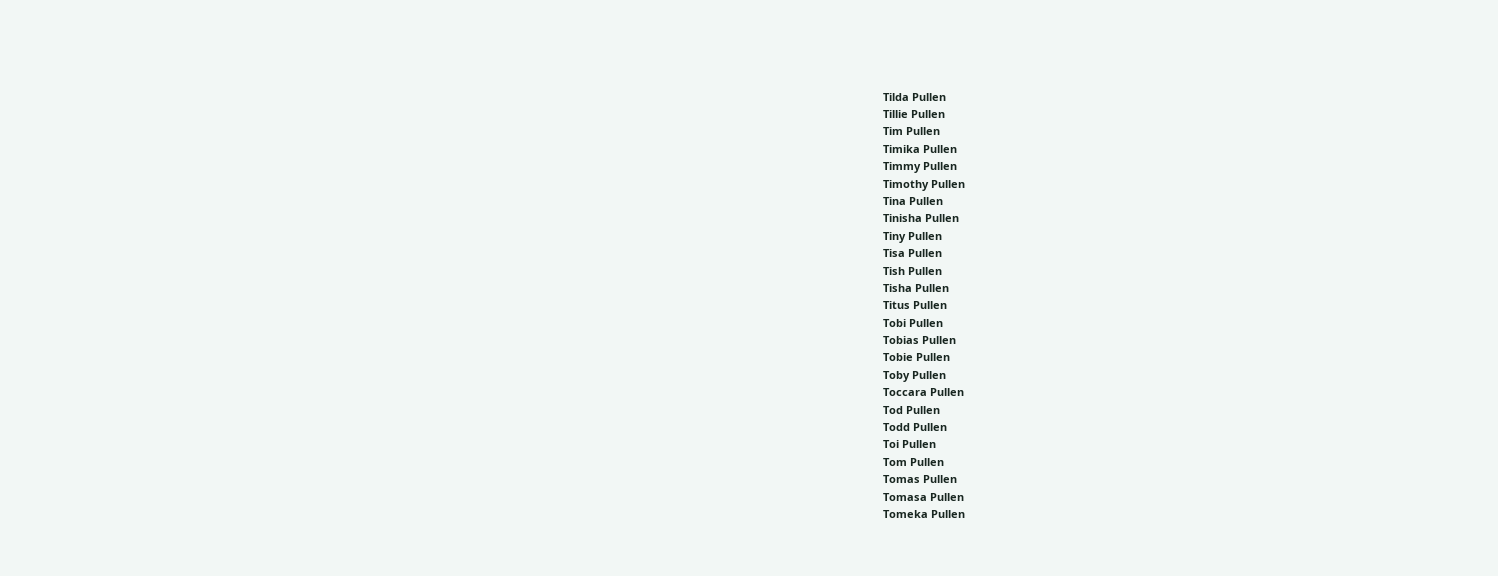Tilda Pullen
Tillie Pullen
Tim Pullen
Timika Pullen
Timmy Pullen
Timothy Pullen
Tina Pullen
Tinisha Pullen
Tiny Pullen
Tisa Pullen
Tish Pullen
Tisha Pullen
Titus Pullen
Tobi Pullen
Tobias Pullen
Tobie Pullen
Toby Pullen
Toccara Pullen
Tod Pullen
Todd Pullen
Toi Pullen
Tom Pullen
Tomas Pullen
Tomasa Pullen
Tomeka Pullen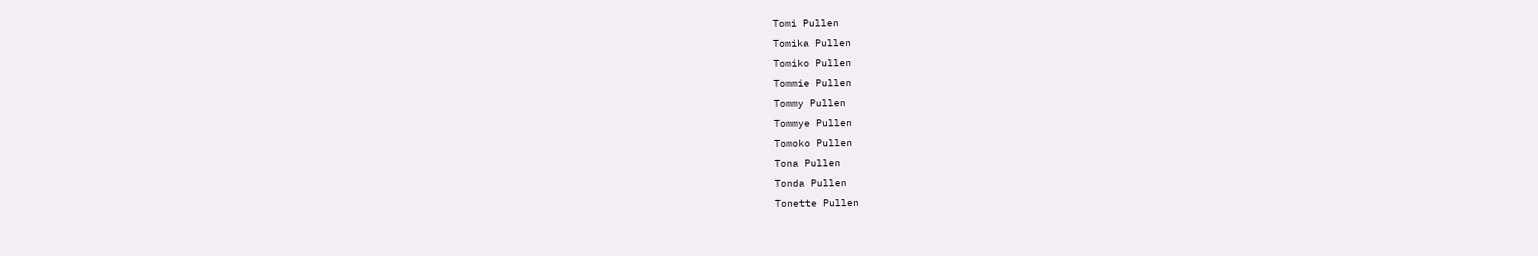Tomi Pullen
Tomika Pullen
Tomiko Pullen
Tommie Pullen
Tommy Pullen
Tommye Pullen
Tomoko Pullen
Tona Pullen
Tonda Pullen
Tonette Pullen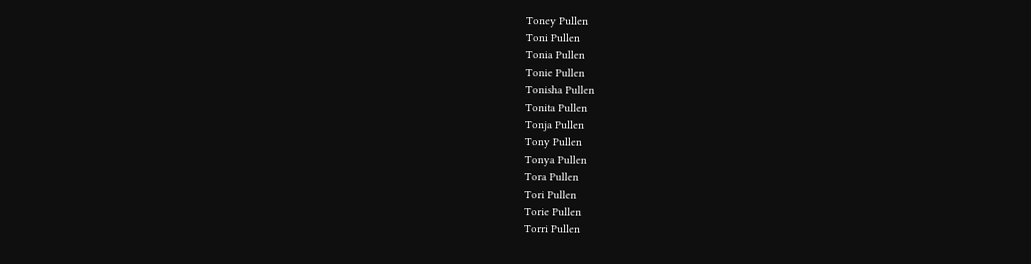Toney Pullen
Toni Pullen
Tonia Pullen
Tonie Pullen
Tonisha Pullen
Tonita Pullen
Tonja Pullen
Tony Pullen
Tonya Pullen
Tora Pullen
Tori Pullen
Torie Pullen
Torri Pullen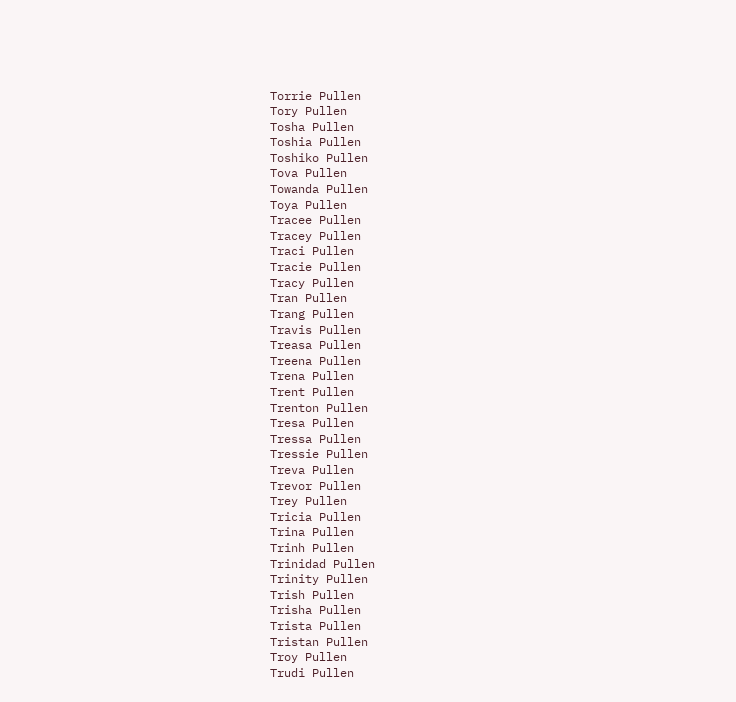Torrie Pullen
Tory Pullen
Tosha Pullen
Toshia Pullen
Toshiko Pullen
Tova Pullen
Towanda Pullen
Toya Pullen
Tracee Pullen
Tracey Pullen
Traci Pullen
Tracie Pullen
Tracy Pullen
Tran Pullen
Trang Pullen
Travis Pullen
Treasa Pullen
Treena Pullen
Trena Pullen
Trent Pullen
Trenton Pullen
Tresa Pullen
Tressa Pullen
Tressie Pullen
Treva Pullen
Trevor Pullen
Trey Pullen
Tricia Pullen
Trina Pullen
Trinh Pullen
Trinidad Pullen
Trinity Pullen
Trish Pullen
Trisha Pullen
Trista Pullen
Tristan Pullen
Troy Pullen
Trudi Pullen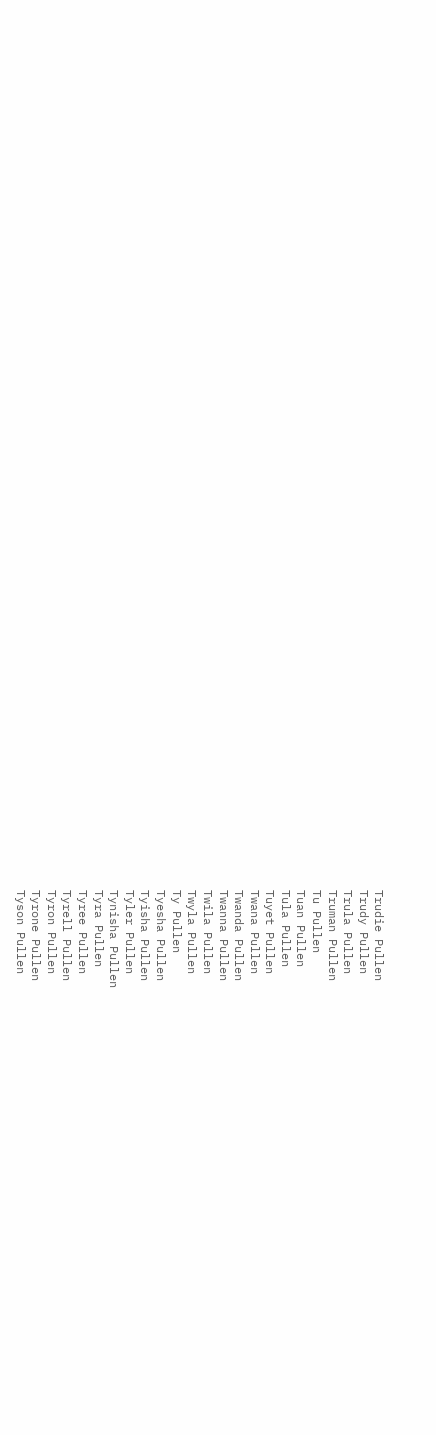Trudie Pullen
Trudy Pullen
Trula Pullen
Truman Pullen
Tu Pullen
Tuan Pullen
Tula Pullen
Tuyet Pullen
Twana Pullen
Twanda Pullen
Twanna Pullen
Twila Pullen
Twyla Pullen
Ty Pullen
Tyesha Pullen
Tyisha Pullen
Tyler Pullen
Tynisha Pullen
Tyra Pullen
Tyree Pullen
Tyrell Pullen
Tyron Pullen
Tyrone Pullen
Tyson Pullen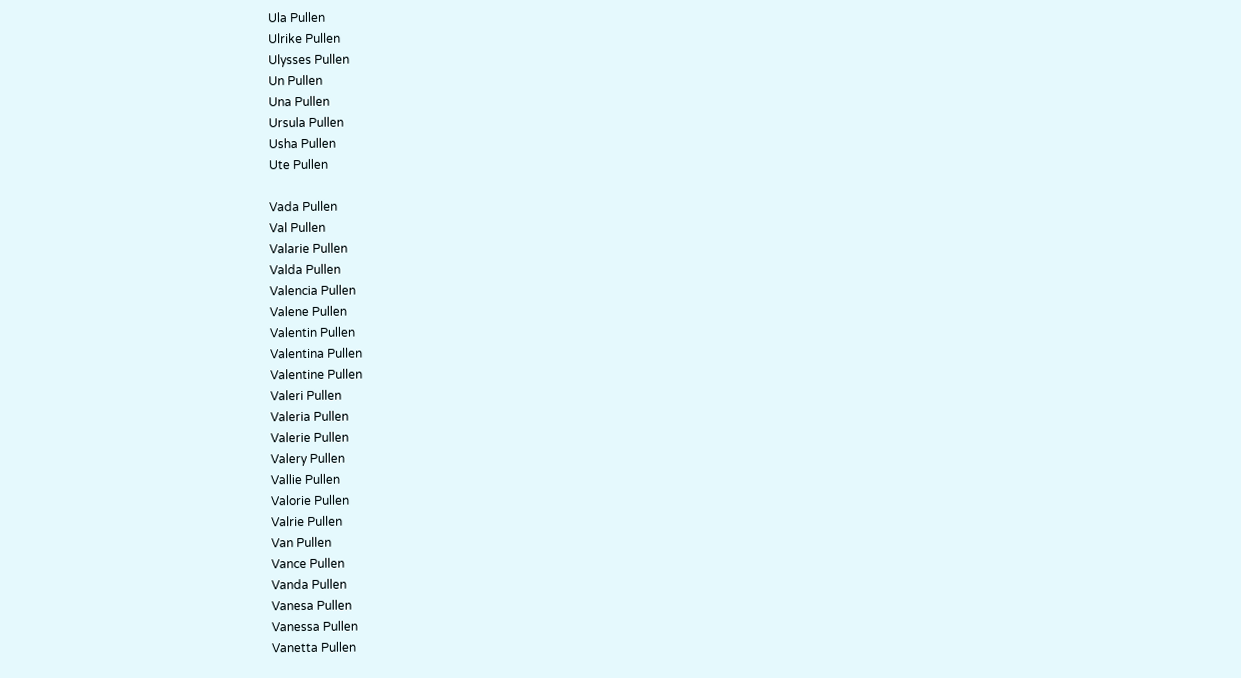Ula Pullen
Ulrike Pullen
Ulysses Pullen
Un Pullen
Una Pullen
Ursula Pullen
Usha Pullen
Ute Pullen

Vada Pullen
Val Pullen
Valarie Pullen
Valda Pullen
Valencia Pullen
Valene Pullen
Valentin Pullen
Valentina Pullen
Valentine Pullen
Valeri Pullen
Valeria Pullen
Valerie Pullen
Valery Pullen
Vallie Pullen
Valorie Pullen
Valrie Pullen
Van Pullen
Vance Pullen
Vanda Pullen
Vanesa Pullen
Vanessa Pullen
Vanetta Pullen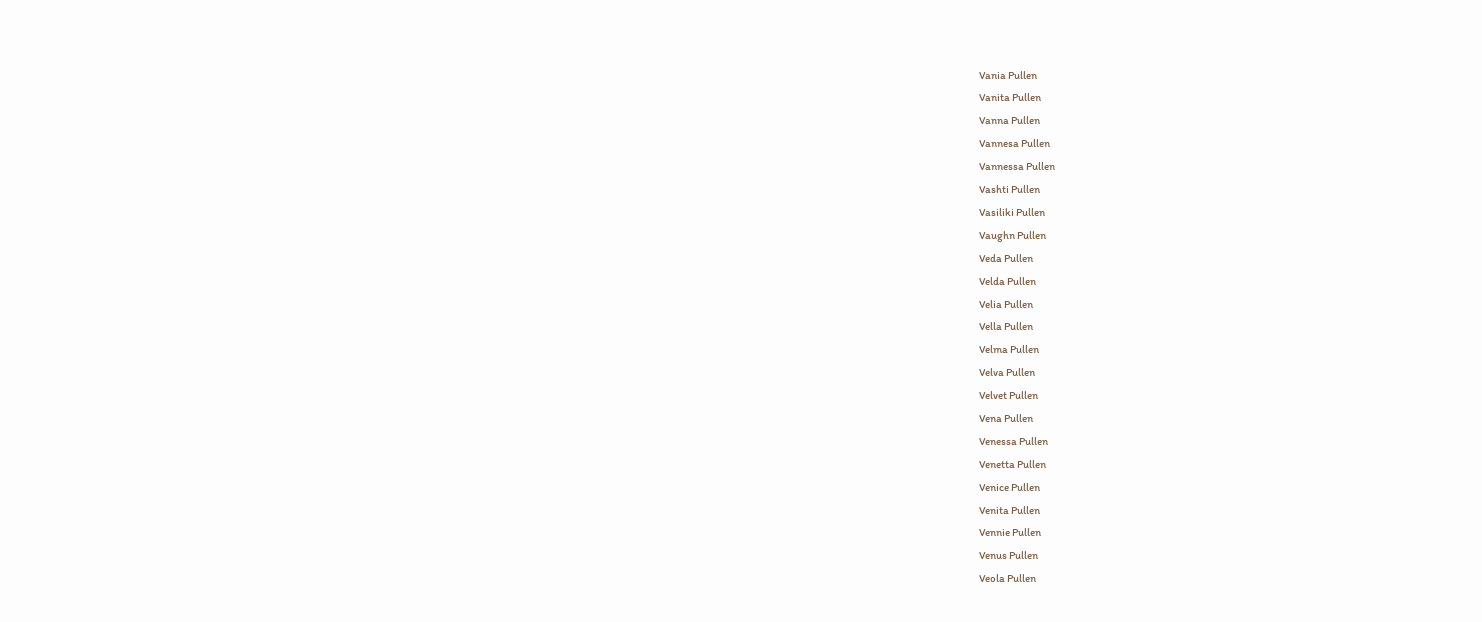Vania Pullen
Vanita Pullen
Vanna Pullen
Vannesa Pullen
Vannessa Pullen
Vashti Pullen
Vasiliki Pullen
Vaughn Pullen
Veda Pullen
Velda Pullen
Velia Pullen
Vella Pullen
Velma Pullen
Velva Pullen
Velvet Pullen
Vena Pullen
Venessa Pullen
Venetta Pullen
Venice Pullen
Venita Pullen
Vennie Pullen
Venus Pullen
Veola Pullen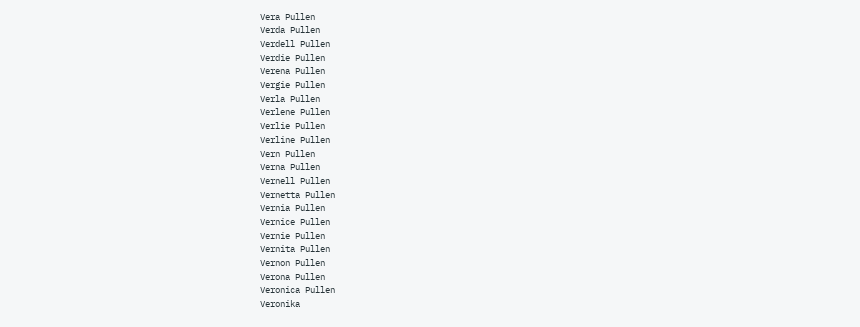Vera Pullen
Verda Pullen
Verdell Pullen
Verdie Pullen
Verena Pullen
Vergie Pullen
Verla Pullen
Verlene Pullen
Verlie Pullen
Verline Pullen
Vern Pullen
Verna Pullen
Vernell Pullen
Vernetta Pullen
Vernia Pullen
Vernice Pullen
Vernie Pullen
Vernita Pullen
Vernon Pullen
Verona Pullen
Veronica Pullen
Veronika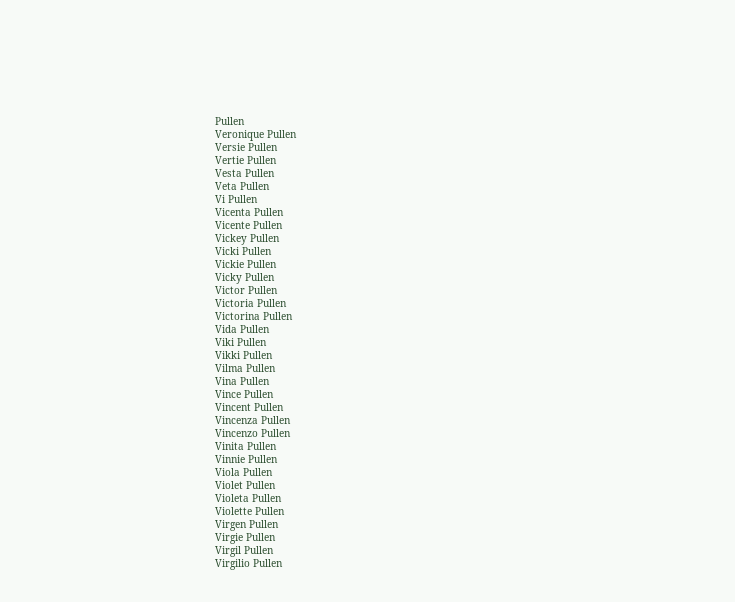Pullen
Veronique Pullen
Versie Pullen
Vertie Pullen
Vesta Pullen
Veta Pullen
Vi Pullen
Vicenta Pullen
Vicente Pullen
Vickey Pullen
Vicki Pullen
Vickie Pullen
Vicky Pullen
Victor Pullen
Victoria Pullen
Victorina Pullen
Vida Pullen
Viki Pullen
Vikki Pullen
Vilma Pullen
Vina Pullen
Vince Pullen
Vincent Pullen
Vincenza Pullen
Vincenzo Pullen
Vinita Pullen
Vinnie Pullen
Viola Pullen
Violet Pullen
Violeta Pullen
Violette Pullen
Virgen Pullen
Virgie Pullen
Virgil Pullen
Virgilio Pullen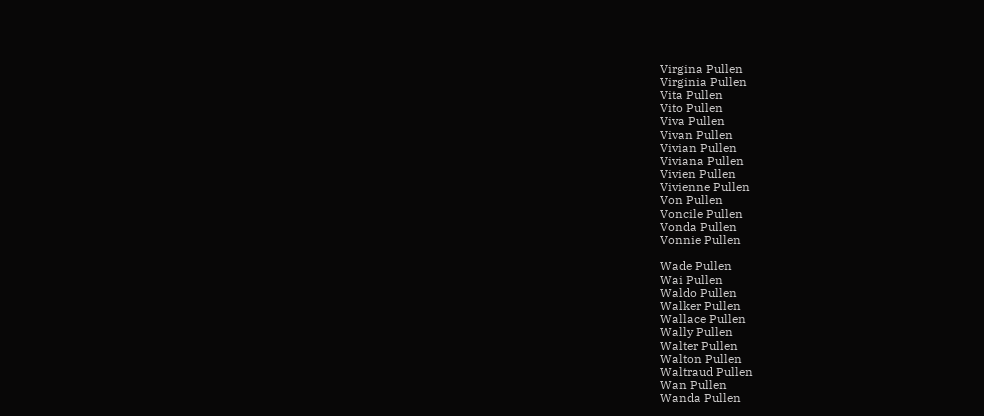Virgina Pullen
Virginia Pullen
Vita Pullen
Vito Pullen
Viva Pullen
Vivan Pullen
Vivian Pullen
Viviana Pullen
Vivien Pullen
Vivienne Pullen
Von Pullen
Voncile Pullen
Vonda Pullen
Vonnie Pullen

Wade Pullen
Wai Pullen
Waldo Pullen
Walker Pullen
Wallace Pullen
Wally Pullen
Walter Pullen
Walton Pullen
Waltraud Pullen
Wan Pullen
Wanda Pullen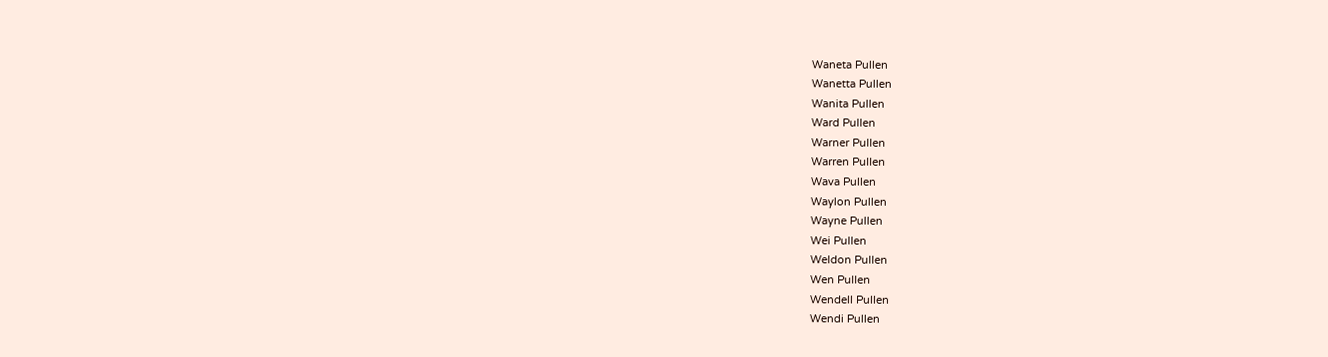Waneta Pullen
Wanetta Pullen
Wanita Pullen
Ward Pullen
Warner Pullen
Warren Pullen
Wava Pullen
Waylon Pullen
Wayne Pullen
Wei Pullen
Weldon Pullen
Wen Pullen
Wendell Pullen
Wendi Pullen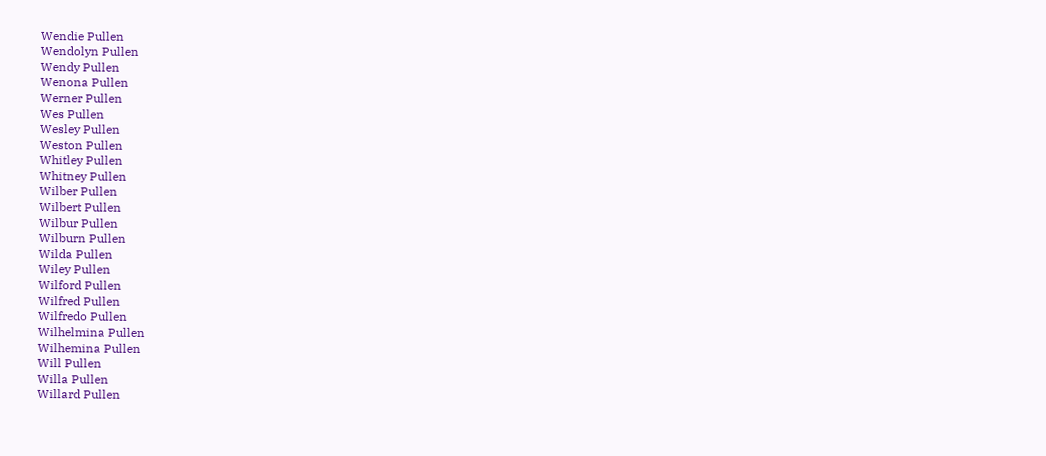Wendie Pullen
Wendolyn Pullen
Wendy Pullen
Wenona Pullen
Werner Pullen
Wes Pullen
Wesley Pullen
Weston Pullen
Whitley Pullen
Whitney Pullen
Wilber Pullen
Wilbert Pullen
Wilbur Pullen
Wilburn Pullen
Wilda Pullen
Wiley Pullen
Wilford Pullen
Wilfred Pullen
Wilfredo Pullen
Wilhelmina Pullen
Wilhemina Pullen
Will Pullen
Willa Pullen
Willard Pullen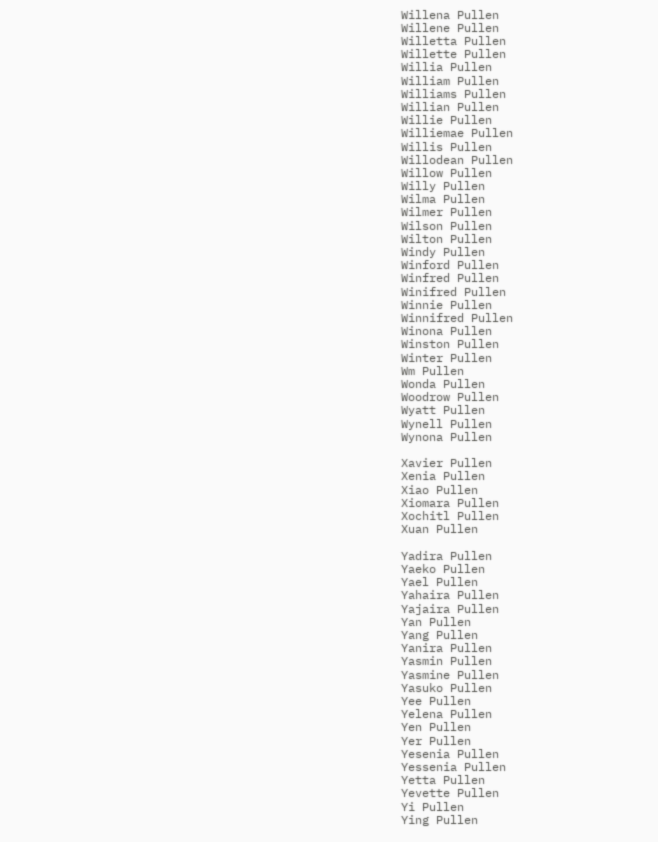Willena Pullen
Willene Pullen
Willetta Pullen
Willette Pullen
Willia Pullen
William Pullen
Williams Pullen
Willian Pullen
Willie Pullen
Williemae Pullen
Willis Pullen
Willodean Pullen
Willow Pullen
Willy Pullen
Wilma Pullen
Wilmer Pullen
Wilson Pullen
Wilton Pullen
Windy Pullen
Winford Pullen
Winfred Pullen
Winifred Pullen
Winnie Pullen
Winnifred Pullen
Winona Pullen
Winston Pullen
Winter Pullen
Wm Pullen
Wonda Pullen
Woodrow Pullen
Wyatt Pullen
Wynell Pullen
Wynona Pullen

Xavier Pullen
Xenia Pullen
Xiao Pullen
Xiomara Pullen
Xochitl Pullen
Xuan Pullen

Yadira Pullen
Yaeko Pullen
Yael Pullen
Yahaira Pullen
Yajaira Pullen
Yan Pullen
Yang Pullen
Yanira Pullen
Yasmin Pullen
Yasmine Pullen
Yasuko Pullen
Yee Pullen
Yelena Pullen
Yen Pullen
Yer Pullen
Yesenia Pullen
Yessenia Pullen
Yetta Pullen
Yevette Pullen
Yi Pullen
Ying Pullen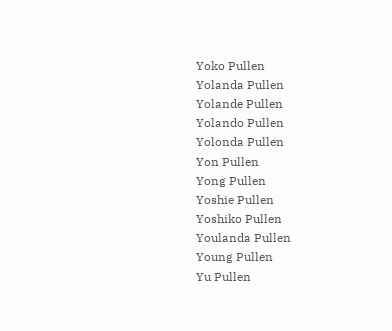Yoko Pullen
Yolanda Pullen
Yolande Pullen
Yolando Pullen
Yolonda Pullen
Yon Pullen
Yong Pullen
Yoshie Pullen
Yoshiko Pullen
Youlanda Pullen
Young Pullen
Yu Pullen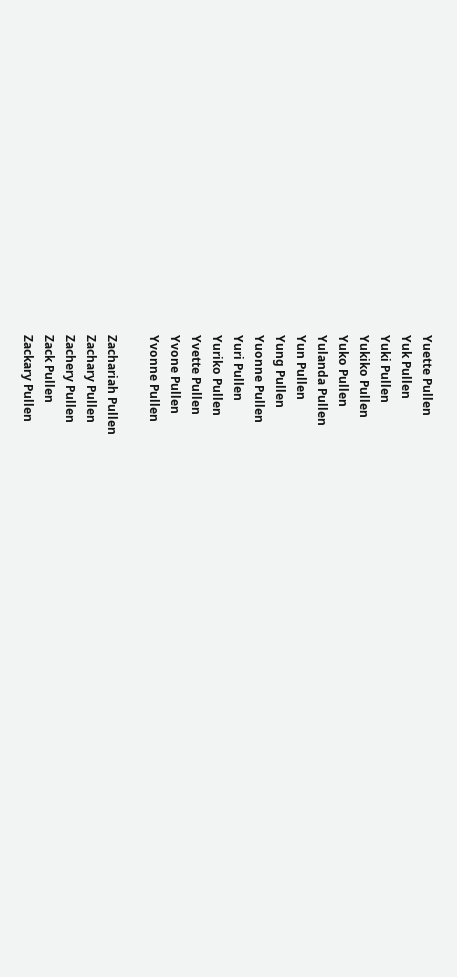Yuette Pullen
Yuk Pullen
Yuki Pullen
Yukiko Pullen
Yuko Pullen
Yulanda Pullen
Yun Pullen
Yung Pullen
Yuonne Pullen
Yuri Pullen
Yuriko Pullen
Yvette Pullen
Yvone Pullen
Yvonne Pullen

Zachariah Pullen
Zachary Pullen
Zachery Pullen
Zack Pullen
Zackary Pullen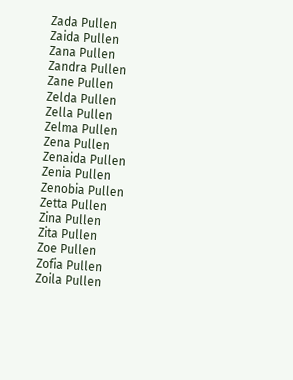Zada Pullen
Zaida Pullen
Zana Pullen
Zandra Pullen
Zane Pullen
Zelda Pullen
Zella Pullen
Zelma Pullen
Zena Pullen
Zenaida Pullen
Zenia Pullen
Zenobia Pullen
Zetta Pullen
Zina Pullen
Zita Pullen
Zoe Pullen
Zofia Pullen
Zoila Pullen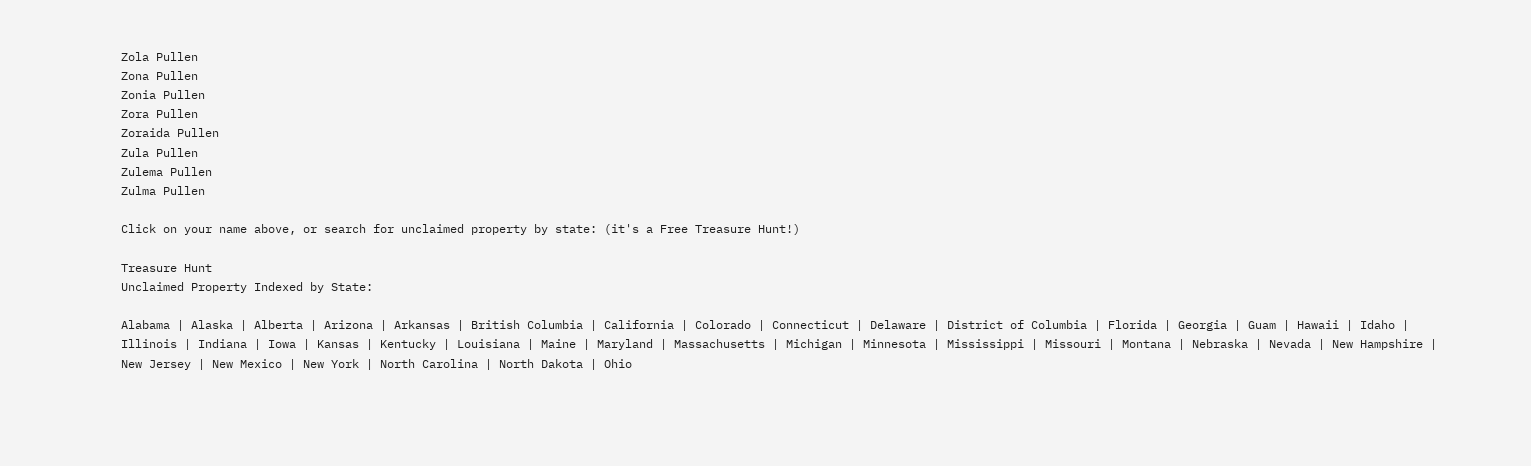Zola Pullen
Zona Pullen
Zonia Pullen
Zora Pullen
Zoraida Pullen
Zula Pullen
Zulema Pullen
Zulma Pullen

Click on your name above, or search for unclaimed property by state: (it's a Free Treasure Hunt!)

Treasure Hunt
Unclaimed Property Indexed by State:

Alabama | Alaska | Alberta | Arizona | Arkansas | British Columbia | California | Colorado | Connecticut | Delaware | District of Columbia | Florida | Georgia | Guam | Hawaii | Idaho | Illinois | Indiana | Iowa | Kansas | Kentucky | Louisiana | Maine | Maryland | Massachusetts | Michigan | Minnesota | Mississippi | Missouri | Montana | Nebraska | Nevada | New Hampshire | New Jersey | New Mexico | New York | North Carolina | North Dakota | Ohio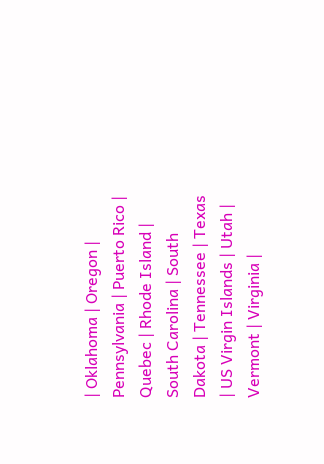| Oklahoma | Oregon | Pennsylvania | Puerto Rico | Quebec | Rhode Island | South Carolina | South Dakota | Tennessee | Texas | US Virgin Islands | Utah | Vermont | Virginia |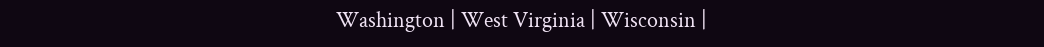Washington | West Virginia | Wisconsin |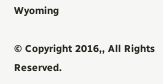Wyoming

© Copyright 2016,, All Rights Reserved.